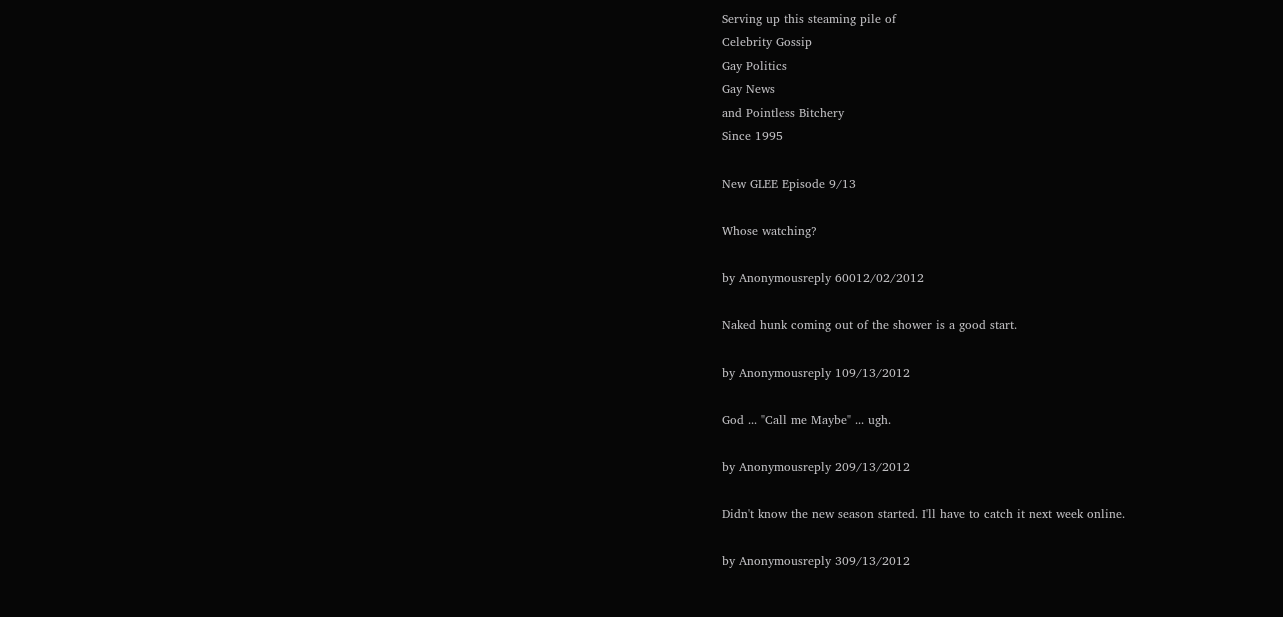Serving up this steaming pile of
Celebrity Gossip
Gay Politics
Gay News
and Pointless Bitchery
Since 1995

New GLEE Episode 9/13

Whose watching?

by Anonymousreply 60012/02/2012

Naked hunk coming out of the shower is a good start.

by Anonymousreply 109/13/2012

God ... "Call me Maybe" ... ugh.

by Anonymousreply 209/13/2012

Didn't know the new season started. I'll have to catch it next week online.

by Anonymousreply 309/13/2012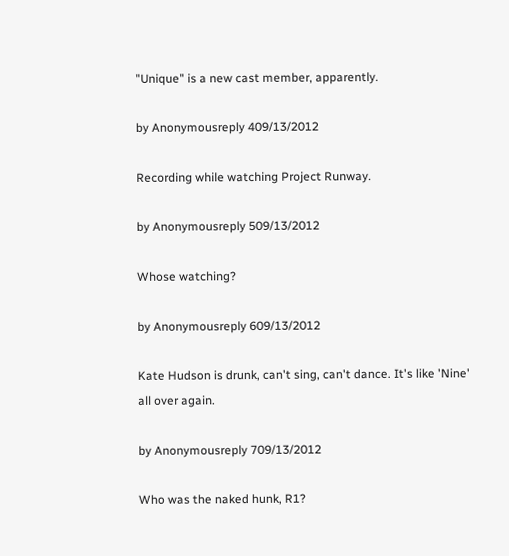"Unique" is a new cast member, apparently.

by Anonymousreply 409/13/2012

Recording while watching Project Runway.

by Anonymousreply 509/13/2012

Whose watching?

by Anonymousreply 609/13/2012

Kate Hudson is drunk, can't sing, can't dance. It's like 'Nine' all over again.

by Anonymousreply 709/13/2012

Who was the naked hunk, R1?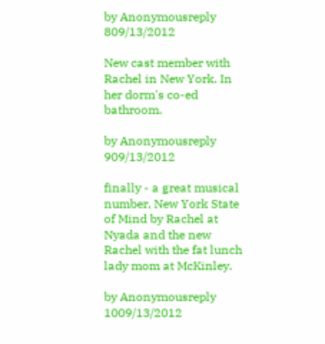by Anonymousreply 809/13/2012

New cast member with Rachel in New York. In her dorm's co-ed bathroom.

by Anonymousreply 909/13/2012

finally - a great musical number, New York State of Mind by Rachel at Nyada and the new Rachel with the fat lunch lady mom at McKinley.

by Anonymousreply 1009/13/2012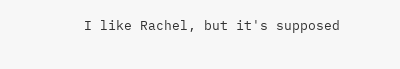I like Rachel, but it's supposed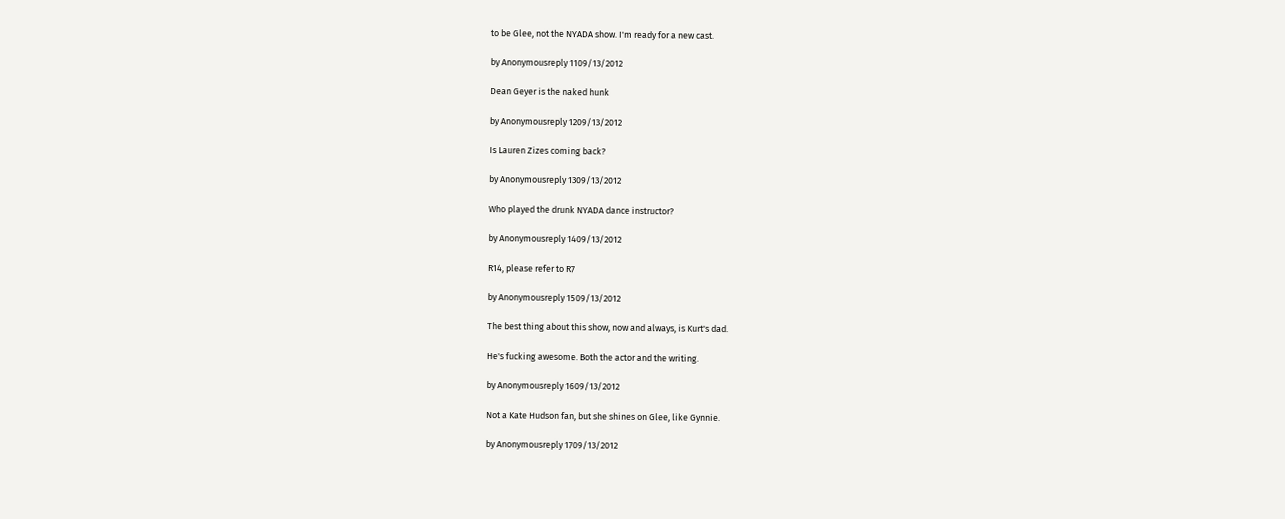to be Glee, not the NYADA show. I'm ready for a new cast.

by Anonymousreply 1109/13/2012

Dean Geyer is the naked hunk

by Anonymousreply 1209/13/2012

Is Lauren Zizes coming back?

by Anonymousreply 1309/13/2012

Who played the drunk NYADA dance instructor?

by Anonymousreply 1409/13/2012

R14, please refer to R7

by Anonymousreply 1509/13/2012

The best thing about this show, now and always, is Kurt's dad.

He's fucking awesome. Both the actor and the writing.

by Anonymousreply 1609/13/2012

Not a Kate Hudson fan, but she shines on Glee, like Gynnie.

by Anonymousreply 1709/13/2012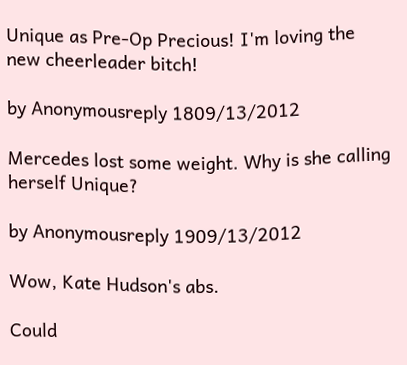Unique as Pre-Op Precious! I'm loving the new cheerleader bitch!

by Anonymousreply 1809/13/2012

Mercedes lost some weight. Why is she calling herself Unique?

by Anonymousreply 1909/13/2012

Wow, Kate Hudson's abs.

Could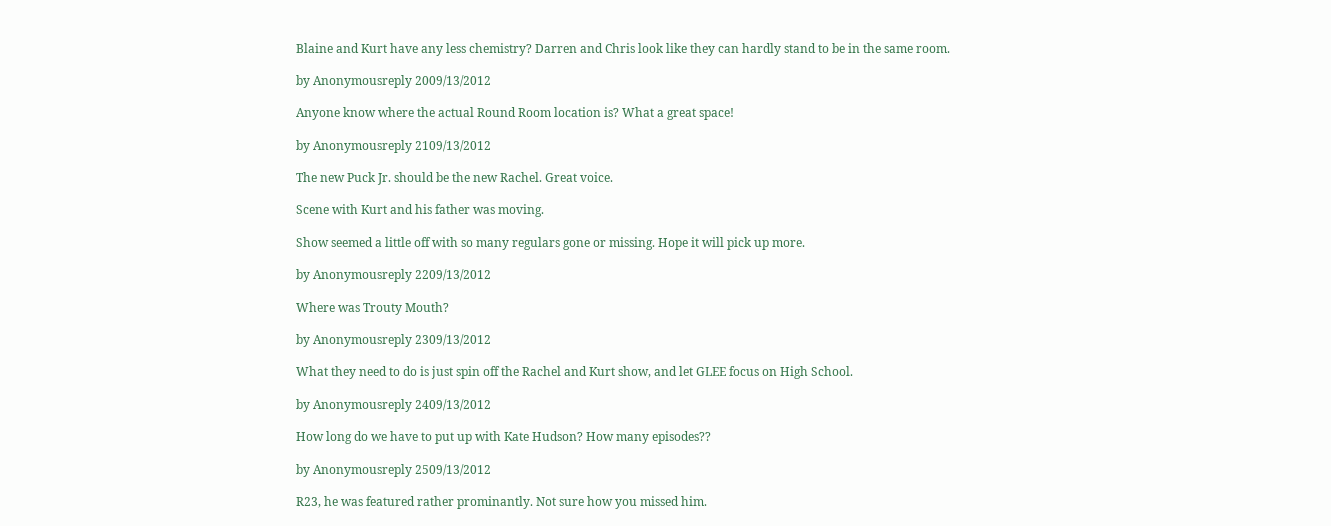Blaine and Kurt have any less chemistry? Darren and Chris look like they can hardly stand to be in the same room.

by Anonymousreply 2009/13/2012

Anyone know where the actual Round Room location is? What a great space!

by Anonymousreply 2109/13/2012

The new Puck Jr. should be the new Rachel. Great voice.

Scene with Kurt and his father was moving.

Show seemed a little off with so many regulars gone or missing. Hope it will pick up more.

by Anonymousreply 2209/13/2012

Where was Trouty Mouth?

by Anonymousreply 2309/13/2012

What they need to do is just spin off the Rachel and Kurt show, and let GLEE focus on High School.

by Anonymousreply 2409/13/2012

How long do we have to put up with Kate Hudson? How many episodes??

by Anonymousreply 2509/13/2012

R23, he was featured rather prominantly. Not sure how you missed him.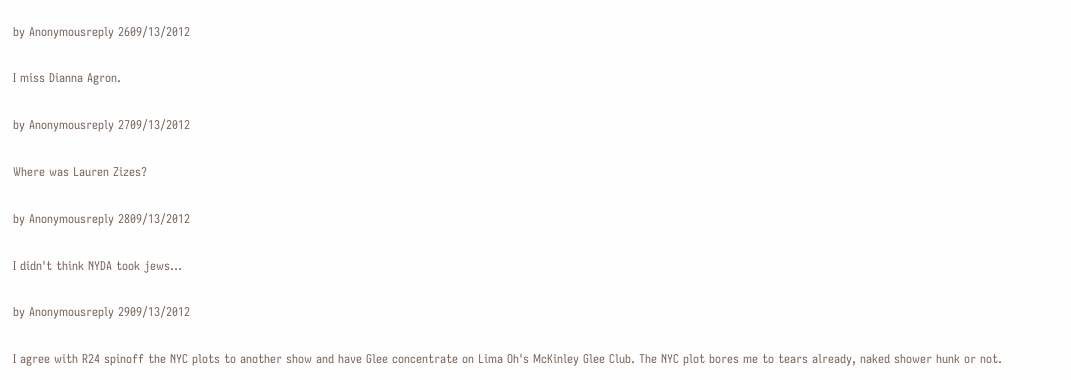by Anonymousreply 2609/13/2012

I miss Dianna Agron.

by Anonymousreply 2709/13/2012

Where was Lauren Zizes?

by Anonymousreply 2809/13/2012

I didn't think NYDA took jews...

by Anonymousreply 2909/13/2012

I agree with R24 spinoff the NYC plots to another show and have Glee concentrate on Lima Oh's McKinley Glee Club. The NYC plot bores me to tears already, naked shower hunk or not.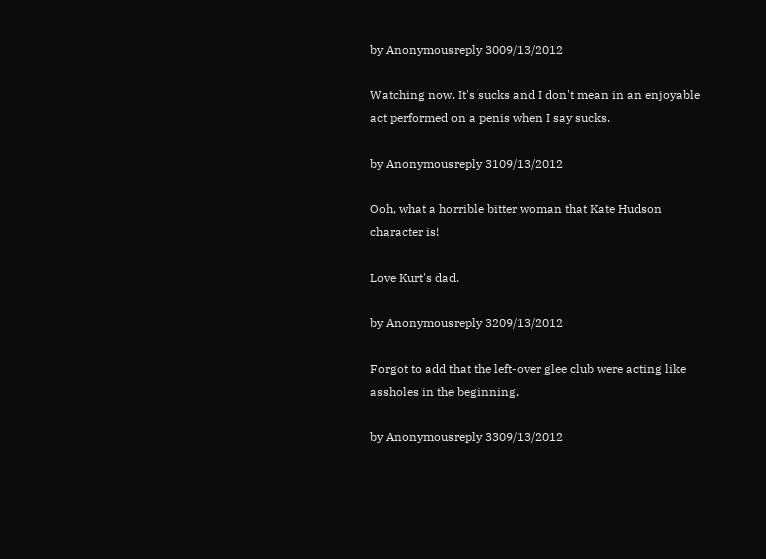by Anonymousreply 3009/13/2012

Watching now. It's sucks and I don't mean in an enjoyable act performed on a penis when I say sucks.

by Anonymousreply 3109/13/2012

Ooh, what a horrible bitter woman that Kate Hudson character is!

Love Kurt's dad.

by Anonymousreply 3209/13/2012

Forgot to add that the left-over glee club were acting like assholes in the beginning.

by Anonymousreply 3309/13/2012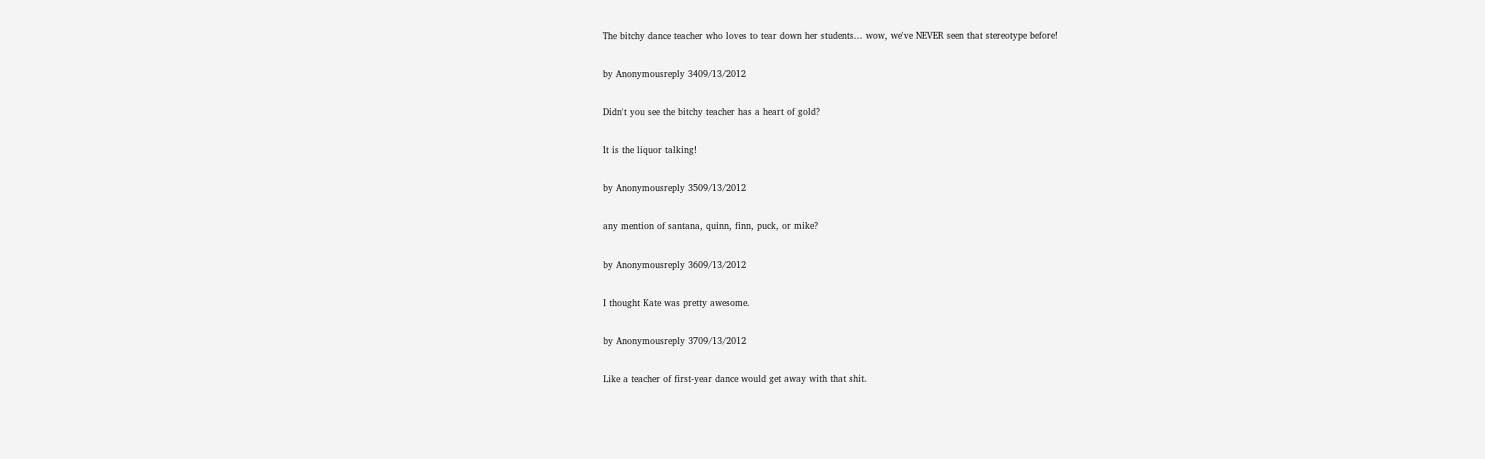The bitchy dance teacher who loves to tear down her students... wow, we've NEVER seen that stereotype before!

by Anonymousreply 3409/13/2012

Didn't you see the bitchy teacher has a heart of gold?

It is the liquor talking!

by Anonymousreply 3509/13/2012

any mention of santana, quinn, finn, puck, or mike?

by Anonymousreply 3609/13/2012

I thought Kate was pretty awesome.

by Anonymousreply 3709/13/2012

Like a teacher of first-year dance would get away with that shit.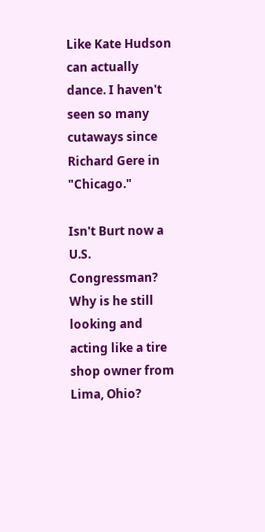Like Kate Hudson can actually dance. I haven't seen so many cutaways since Richard Gere in "Chicago."

Isn't Burt now a U.S. Congressman? Why is he still looking and acting like a tire shop owner from Lima, Ohio?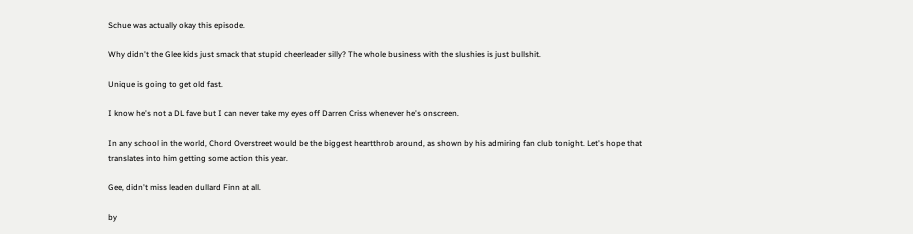Schue was actually okay this episode.

Why didn't the Glee kids just smack that stupid cheerleader silly? The whole business with the slushies is just bullshit.

Unique is going to get old fast.

I know he's not a DL fave but I can never take my eyes off Darren Criss whenever he's onscreen.

In any school in the world, Chord Overstreet would be the biggest heartthrob around, as shown by his admiring fan club tonight. Let's hope that translates into him getting some action this year.

Gee, didn't miss leaden dullard Finn at all.

by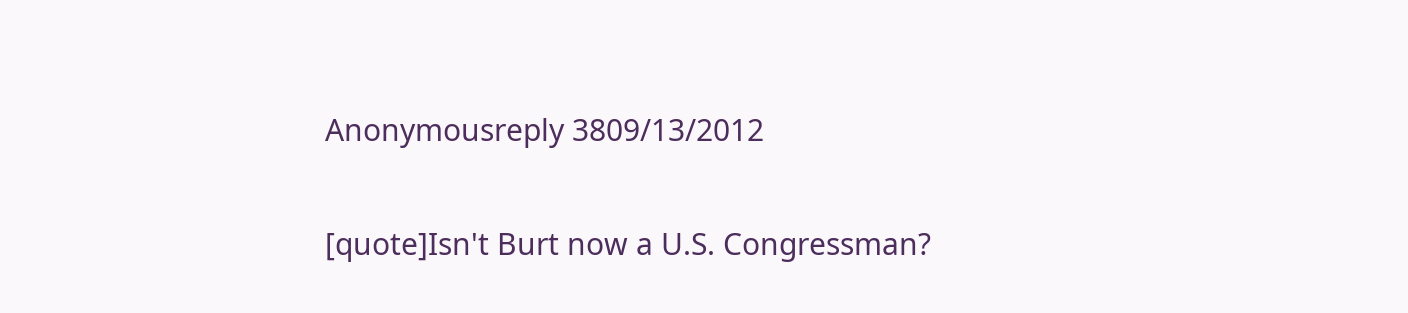Anonymousreply 3809/13/2012

[quote]Isn't Burt now a U.S. Congressman?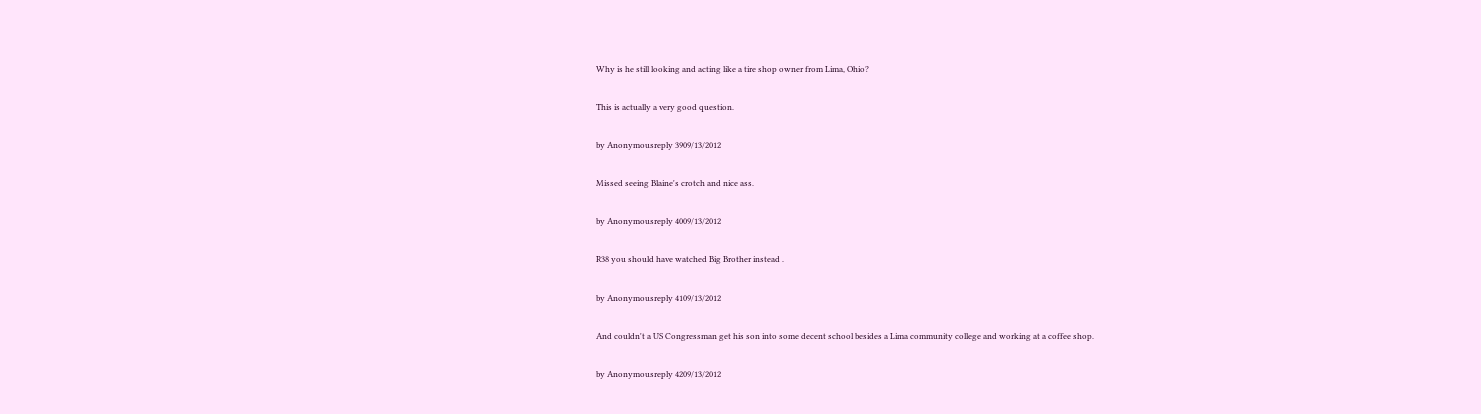Why is he still looking and acting like a tire shop owner from Lima, Ohio?

This is actually a very good question.

by Anonymousreply 3909/13/2012

Missed seeing Blaine's crotch and nice ass.

by Anonymousreply 4009/13/2012

R38 you should have watched Big Brother instead .

by Anonymousreply 4109/13/2012

And couldn't a US Congressman get his son into some decent school besides a Lima community college and working at a coffee shop.

by Anonymousreply 4209/13/2012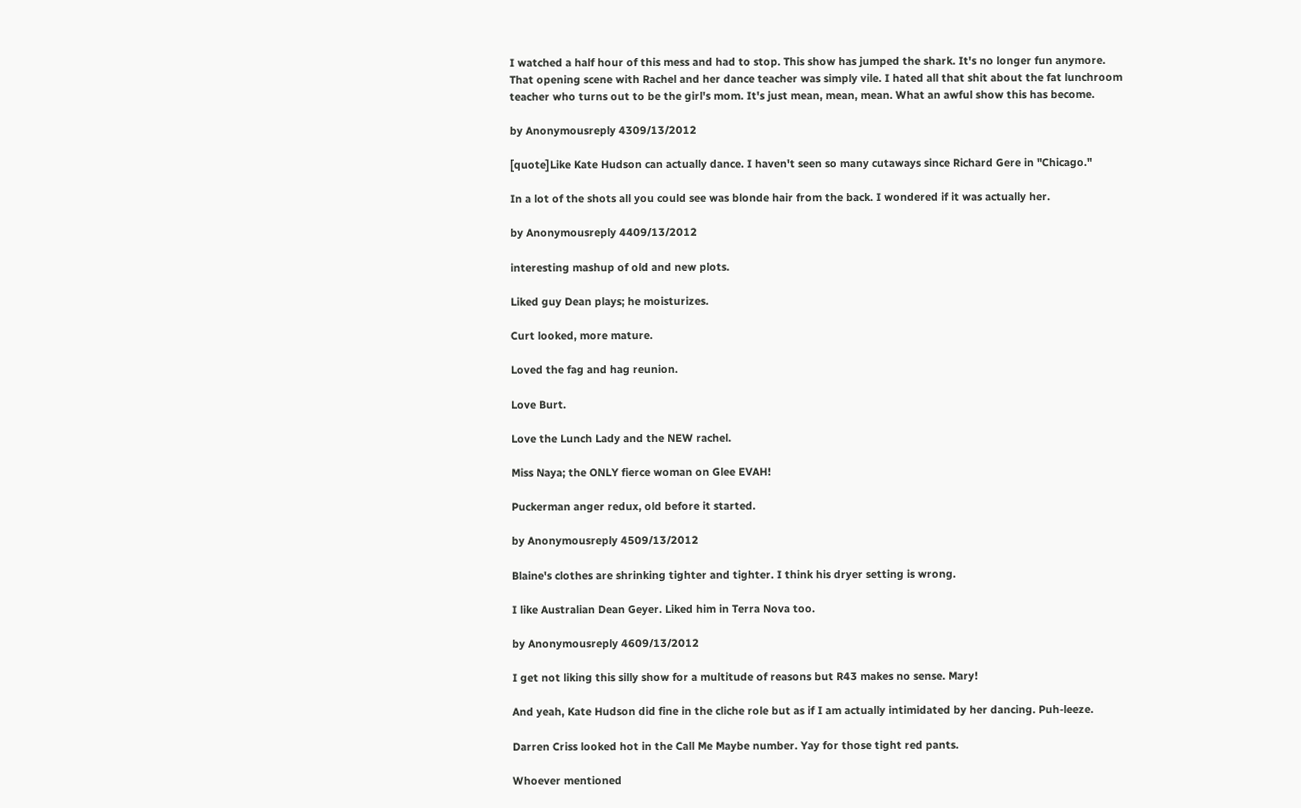I watched a half hour of this mess and had to stop. This show has jumped the shark. It's no longer fun anymore. That opening scene with Rachel and her dance teacher was simply vile. I hated all that shit about the fat lunchroom teacher who turns out to be the girl's mom. It's just mean, mean, mean. What an awful show this has become.

by Anonymousreply 4309/13/2012

[quote]Like Kate Hudson can actually dance. I haven't seen so many cutaways since Richard Gere in "Chicago."

In a lot of the shots all you could see was blonde hair from the back. I wondered if it was actually her.

by Anonymousreply 4409/13/2012

interesting mashup of old and new plots.

Liked guy Dean plays; he moisturizes.

Curt looked, more mature.

Loved the fag and hag reunion.

Love Burt.

Love the Lunch Lady and the NEW rachel.

Miss Naya; the ONLY fierce woman on Glee EVAH!

Puckerman anger redux, old before it started.

by Anonymousreply 4509/13/2012

Blaine's clothes are shrinking tighter and tighter. I think his dryer setting is wrong.

I like Australian Dean Geyer. Liked him in Terra Nova too.

by Anonymousreply 4609/13/2012

I get not liking this silly show for a multitude of reasons but R43 makes no sense. Mary!

And yeah, Kate Hudson did fine in the cliche role but as if I am actually intimidated by her dancing. Puh-leeze.

Darren Criss looked hot in the Call Me Maybe number. Yay for those tight red pants.

Whoever mentioned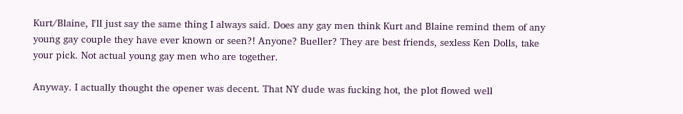Kurt/Blaine, I'll just say the same thing I always said. Does any gay men think Kurt and Blaine remind them of any young gay couple they have ever known or seen?! Anyone? Bueller? They are best friends, sexless Ken Dolls, take your pick. Not actual young gay men who are together.

Anyway. I actually thought the opener was decent. That NY dude was fucking hot, the plot flowed well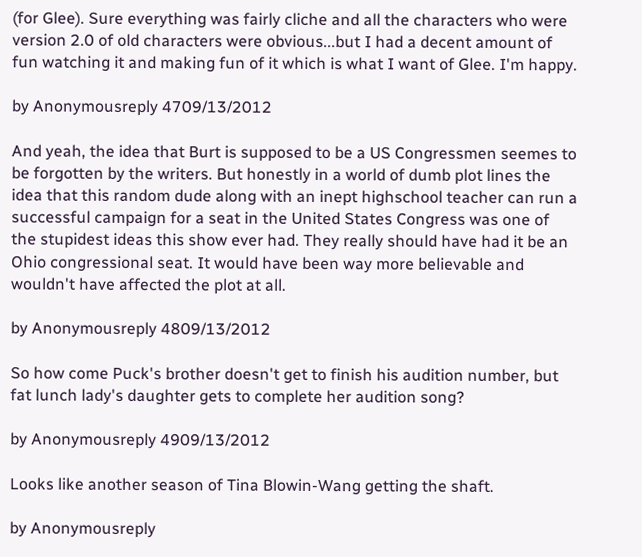(for Glee). Sure everything was fairly cliche and all the characters who were version 2.0 of old characters were obvious...but I had a decent amount of fun watching it and making fun of it which is what I want of Glee. I'm happy.

by Anonymousreply 4709/13/2012

And yeah, the idea that Burt is supposed to be a US Congressmen seemes to be forgotten by the writers. But honestly in a world of dumb plot lines the idea that this random dude along with an inept highschool teacher can run a successful campaign for a seat in the United States Congress was one of the stupidest ideas this show ever had. They really should have had it be an Ohio congressional seat. It would have been way more believable and wouldn't have affected the plot at all.

by Anonymousreply 4809/13/2012

So how come Puck's brother doesn't get to finish his audition number, but fat lunch lady's daughter gets to complete her audition song?

by Anonymousreply 4909/13/2012

Looks like another season of Tina Blowin-Wang getting the shaft.

by Anonymousreply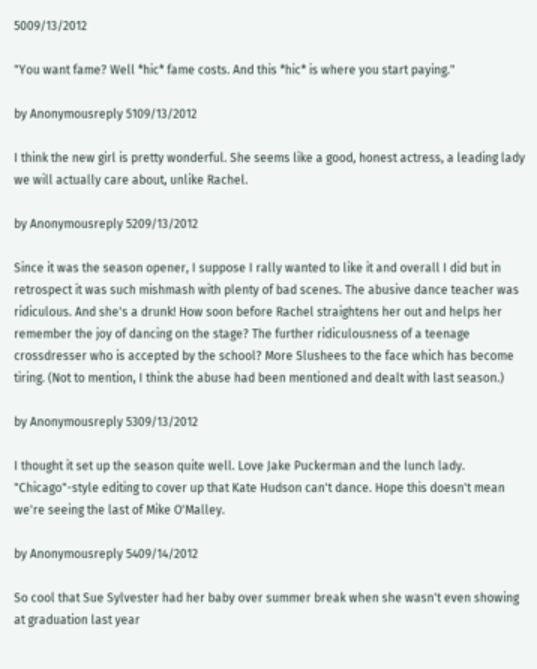5009/13/2012

"You want fame? Well *hic* fame costs. And this *hic* is where you start paying."

by Anonymousreply 5109/13/2012

I think the new girl is pretty wonderful. She seems like a good, honest actress, a leading lady we will actually care about, unlike Rachel.

by Anonymousreply 5209/13/2012

Since it was the season opener, I suppose I rally wanted to like it and overall I did but in retrospect it was such mishmash with plenty of bad scenes. The abusive dance teacher was ridiculous. And she's a drunk! How soon before Rachel straightens her out and helps her remember the joy of dancing on the stage? The further ridiculousness of a teenage crossdresser who is accepted by the school? More Slushees to the face which has become tiring. (Not to mention, I think the abuse had been mentioned and dealt with last season.)

by Anonymousreply 5309/13/2012

I thought it set up the season quite well. Love Jake Puckerman and the lunch lady. "Chicago"-style editing to cover up that Kate Hudson can't dance. Hope this doesn't mean we're seeing the last of Mike O'Malley.

by Anonymousreply 5409/14/2012

So cool that Sue Sylvester had her baby over summer break when she wasn't even showing at graduation last year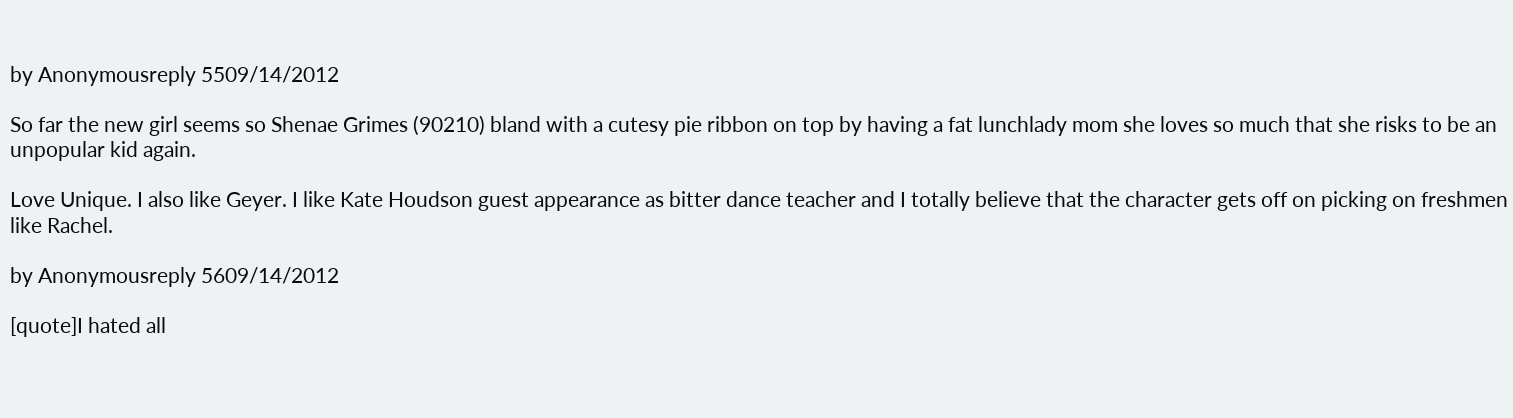by Anonymousreply 5509/14/2012

So far the new girl seems so Shenae Grimes (90210) bland with a cutesy pie ribbon on top by having a fat lunchlady mom she loves so much that she risks to be an unpopular kid again.

Love Unique. I also like Geyer. I like Kate Houdson guest appearance as bitter dance teacher and I totally believe that the character gets off on picking on freshmen like Rachel.

by Anonymousreply 5609/14/2012

[quote]I hated all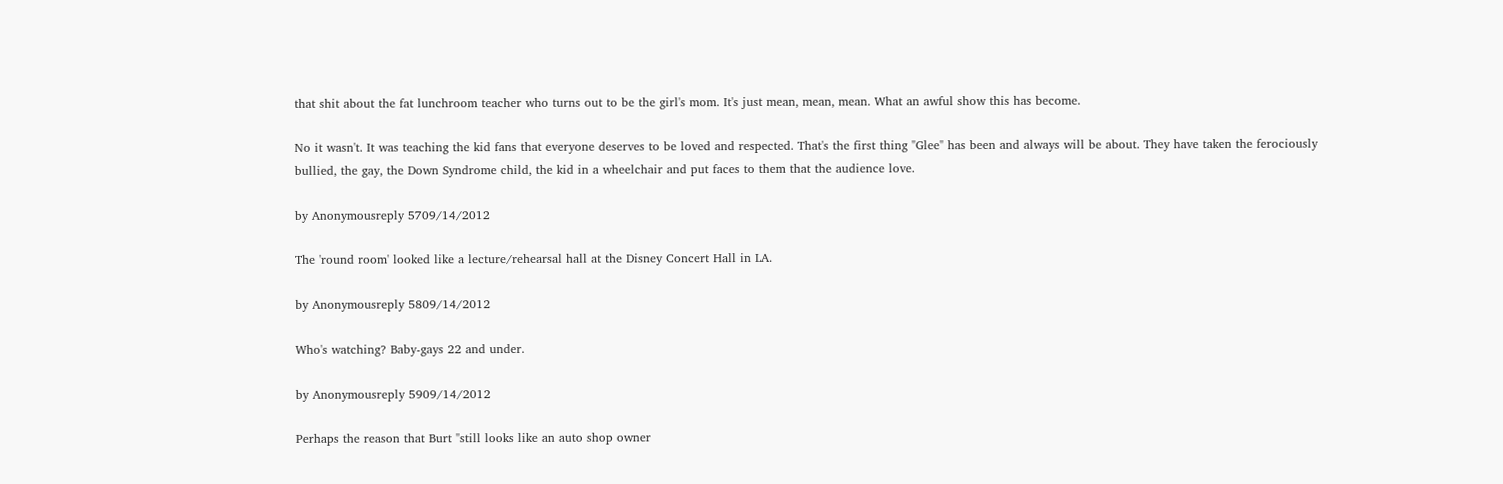that shit about the fat lunchroom teacher who turns out to be the girl's mom. It's just mean, mean, mean. What an awful show this has become.

No it wasn't. It was teaching the kid fans that everyone deserves to be loved and respected. That's the first thing "Glee" has been and always will be about. They have taken the ferociously bullied, the gay, the Down Syndrome child, the kid in a wheelchair and put faces to them that the audience love.

by Anonymousreply 5709/14/2012

The 'round room' looked like a lecture/rehearsal hall at the Disney Concert Hall in LA.

by Anonymousreply 5809/14/2012

Who's watching? Baby-gays 22 and under.

by Anonymousreply 5909/14/2012

Perhaps the reason that Burt "still looks like an auto shop owner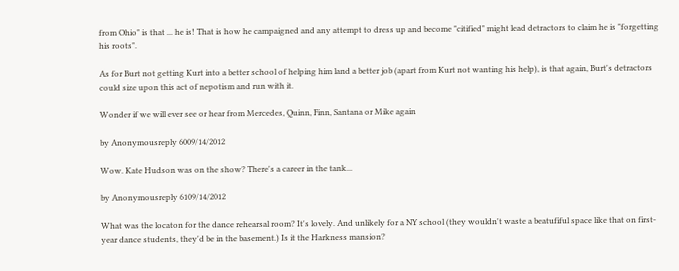from Ohio" is that ... he is! That is how he campaigned and any attempt to dress up and become "citified" might lead detractors to claim he is "forgetting his roots".

As for Burt not getting Kurt into a better school of helping him land a better job (apart from Kurt not wanting his help), is that again, Burt's detractors could size upon this act of nepotism and run with it.

Wonder if we will ever see or hear from Mercedes, Quinn, Finn, Santana or Mike again

by Anonymousreply 6009/14/2012

Wow. Kate Hudson was on the show? There's a career in the tank...

by Anonymousreply 6109/14/2012

What was the locaton for the dance rehearsal room? It's lovely. And unlikely for a NY school (they wouldn't waste a beatufiful space like that on first-year dance students, they'd be in the basement.) Is it the Harkness mansion?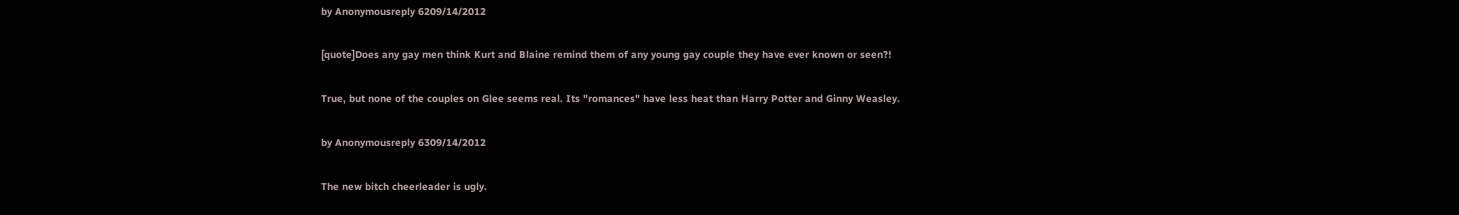by Anonymousreply 6209/14/2012

[quote]Does any gay men think Kurt and Blaine remind them of any young gay couple they have ever known or seen?!

True, but none of the couples on Glee seems real. Its "romances" have less heat than Harry Potter and Ginny Weasley.

by Anonymousreply 6309/14/2012

The new bitch cheerleader is ugly.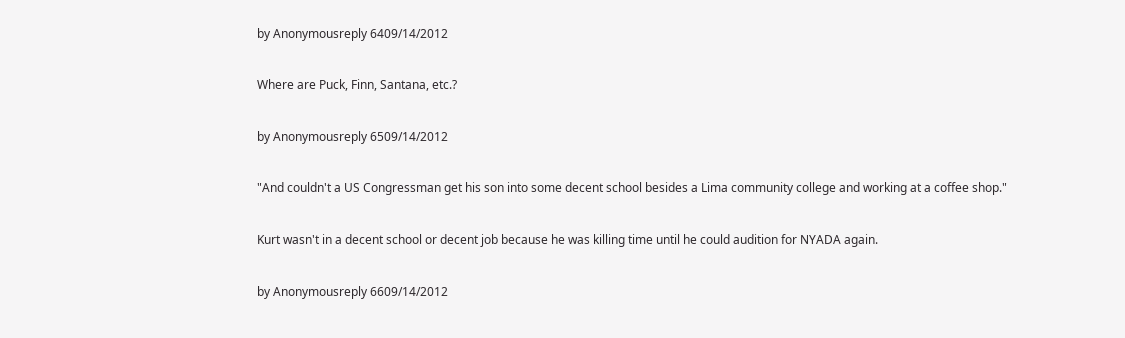by Anonymousreply 6409/14/2012

Where are Puck, Finn, Santana, etc.?

by Anonymousreply 6509/14/2012

"And couldn't a US Congressman get his son into some decent school besides a Lima community college and working at a coffee shop."

Kurt wasn't in a decent school or decent job because he was killing time until he could audition for NYADA again.

by Anonymousreply 6609/14/2012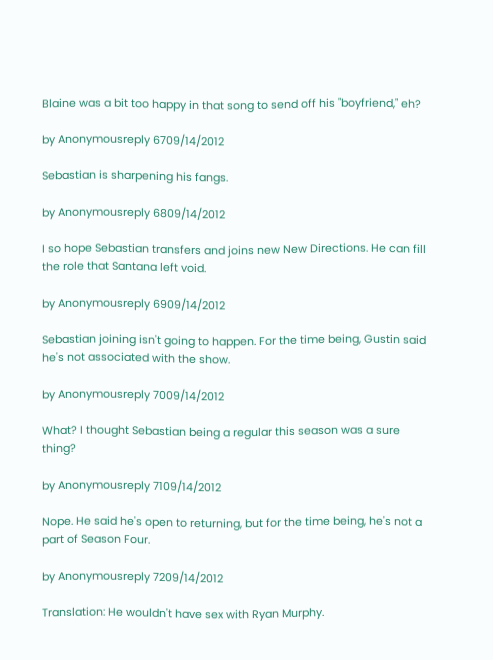Blaine was a bit too happy in that song to send off his "boyfriend," eh?

by Anonymousreply 6709/14/2012

Sebastian is sharpening his fangs.

by Anonymousreply 6809/14/2012

I so hope Sebastian transfers and joins new New Directions. He can fill the role that Santana left void.

by Anonymousreply 6909/14/2012

Sebastian joining isn't going to happen. For the time being, Gustin said he's not associated with the show.

by Anonymousreply 7009/14/2012

What? I thought Sebastian being a regular this season was a sure thing?

by Anonymousreply 7109/14/2012

Nope. He said he's open to returning, but for the time being, he's not a part of Season Four.

by Anonymousreply 7209/14/2012

Translation: He wouldn't have sex with Ryan Murphy.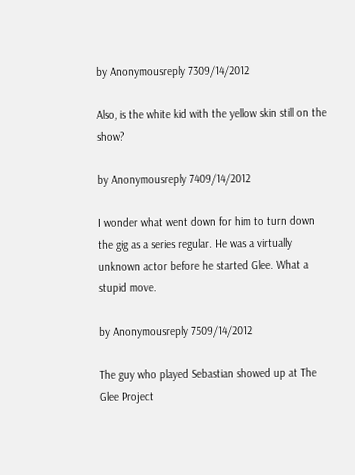by Anonymousreply 7309/14/2012

Also, is the white kid with the yellow skin still on the show?

by Anonymousreply 7409/14/2012

I wonder what went down for him to turn down the gig as a series regular. He was a virtually unknown actor before he started Glee. What a stupid move.

by Anonymousreply 7509/14/2012

The guy who played Sebastian showed up at The Glee Project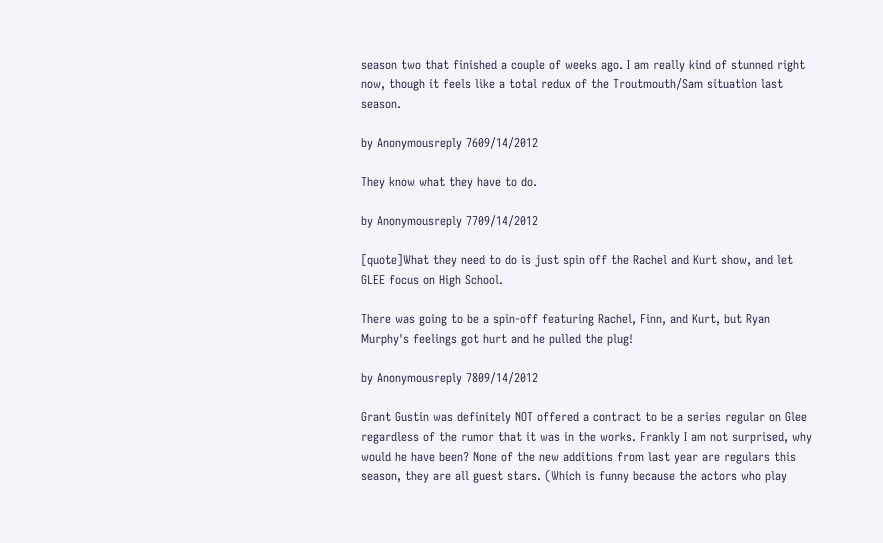season two that finished a couple of weeks ago. I am really kind of stunned right now, though it feels like a total redux of the Troutmouth/Sam situation last season.

by Anonymousreply 7609/14/2012

They know what they have to do.

by Anonymousreply 7709/14/2012

[quote]What they need to do is just spin off the Rachel and Kurt show, and let GLEE focus on High School.

There was going to be a spin-off featuring Rachel, Finn, and Kurt, but Ryan Murphy's feelings got hurt and he pulled the plug!

by Anonymousreply 7809/14/2012

Grant Gustin was definitely NOT offered a contract to be a series regular on Glee regardless of the rumor that it was in the works. Frankly I am not surprised, why would he have been? None of the new additions from last year are regulars this season, they are all guest stars. (Which is funny because the actors who play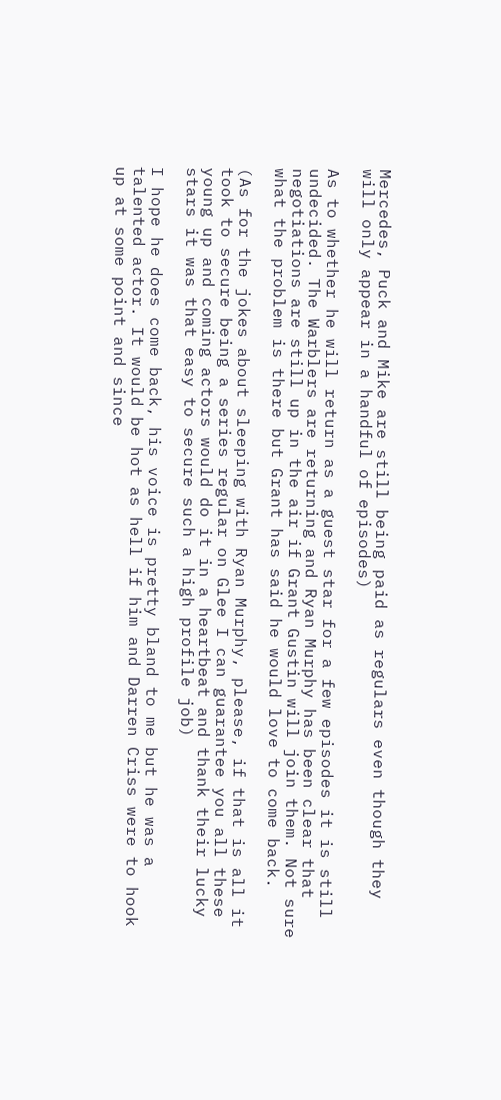Mercedes, Puck and Mike are still being paid as regulars even though they will only appear in a handful of episodes)

As to whether he will return as a guest star for a few episodes it is still undecided. The Warblers are returning and Ryan Murphy has been clear that negotiations are still up in the air if Grant Gustin will join them. Not sure what the problem is there but Grant has said he would love to come back.

(As for the jokes about sleeping with Ryan Murphy, please, if that is all it took to secure being a series regular on Glee I can guarantee you all these young up and coming actors would do it in a heartbeat and thank their lucky stars it was that easy to secure such a high profile job)

I hope he does come back, his voice is pretty bland to me but he was a talented actor. It would be hot as hell if him and Darren Criss were to hook up at some point and since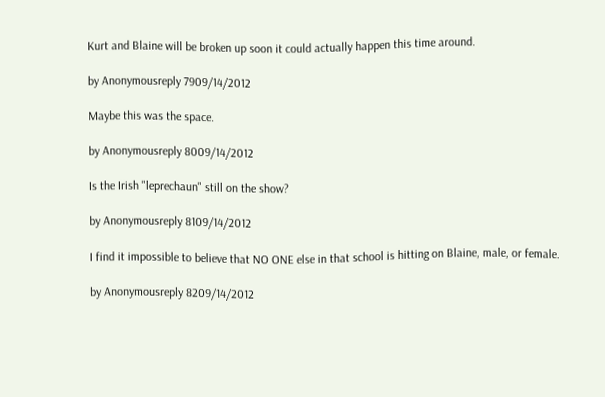Kurt and Blaine will be broken up soon it could actually happen this time around.

by Anonymousreply 7909/14/2012

Maybe this was the space.

by Anonymousreply 8009/14/2012

Is the Irish "leprechaun" still on the show?

by Anonymousreply 8109/14/2012

I find it impossible to believe that NO ONE else in that school is hitting on Blaine, male, or female.

by Anonymousreply 8209/14/2012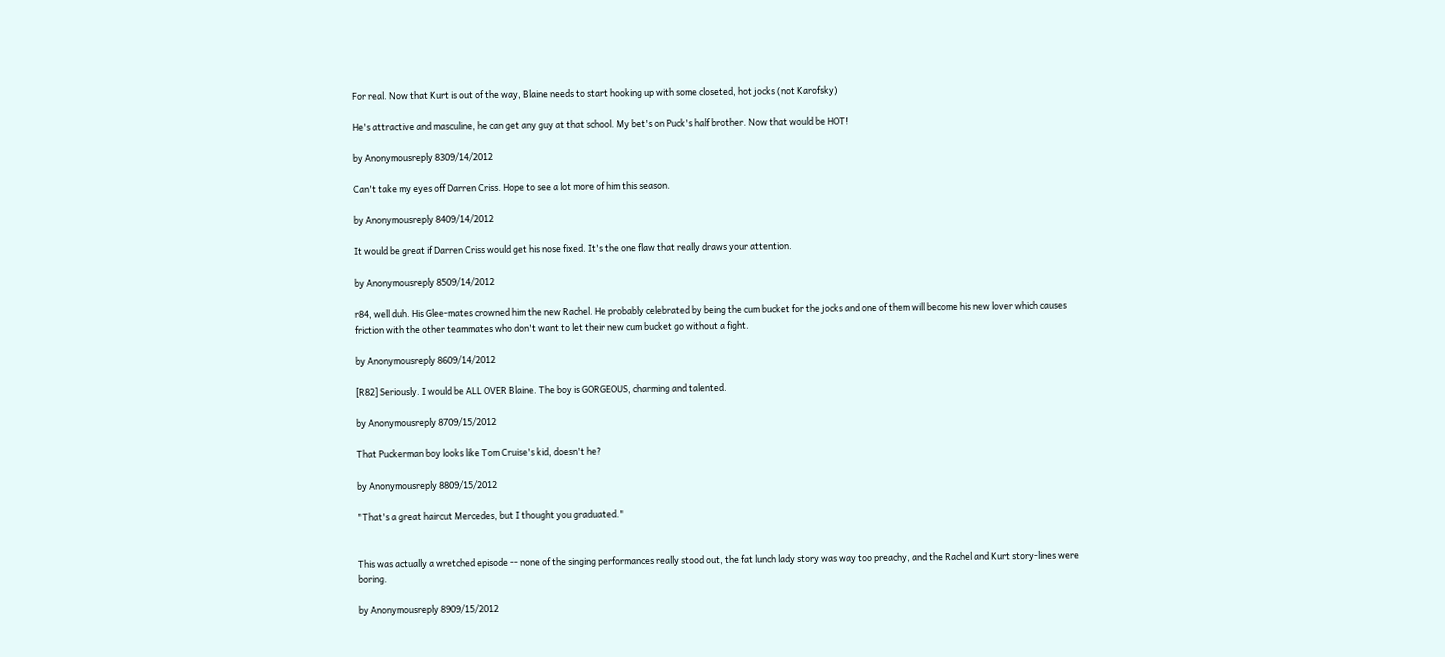For real. Now that Kurt is out of the way, Blaine needs to start hooking up with some closeted, hot jocks (not Karofsky)

He's attractive and masculine, he can get any guy at that school. My bet's on Puck's half brother. Now that would be HOT!

by Anonymousreply 8309/14/2012

Can't take my eyes off Darren Criss. Hope to see a lot more of him this season.

by Anonymousreply 8409/14/2012

It would be great if Darren Criss would get his nose fixed. It's the one flaw that really draws your attention.

by Anonymousreply 8509/14/2012

r84, well duh. His Glee-mates crowned him the new Rachel. He probably celebrated by being the cum bucket for the jocks and one of them will become his new lover which causes friction with the other teammates who don't want to let their new cum bucket go without a fight.

by Anonymousreply 8609/14/2012

[R82] Seriously. I would be ALL OVER Blaine. The boy is GORGEOUS, charming and talented.

by Anonymousreply 8709/15/2012

That Puckerman boy looks like Tom Cruise's kid, doesn't he?

by Anonymousreply 8809/15/2012

"That's a great haircut Mercedes, but I thought you graduated."


This was actually a wretched episode -- none of the singing performances really stood out, the fat lunch lady story was way too preachy, and the Rachel and Kurt story-lines were boring.

by Anonymousreply 8909/15/2012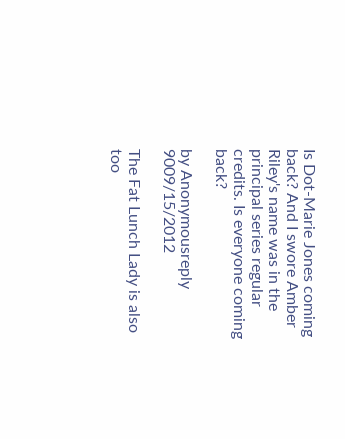Is Dot-Marie Jones coming back? And I swore Amber Riley's name was in the principal series regular credits. Is everyone coming back?

by Anonymousreply 9009/15/2012

The Fat Lunch Lady is also too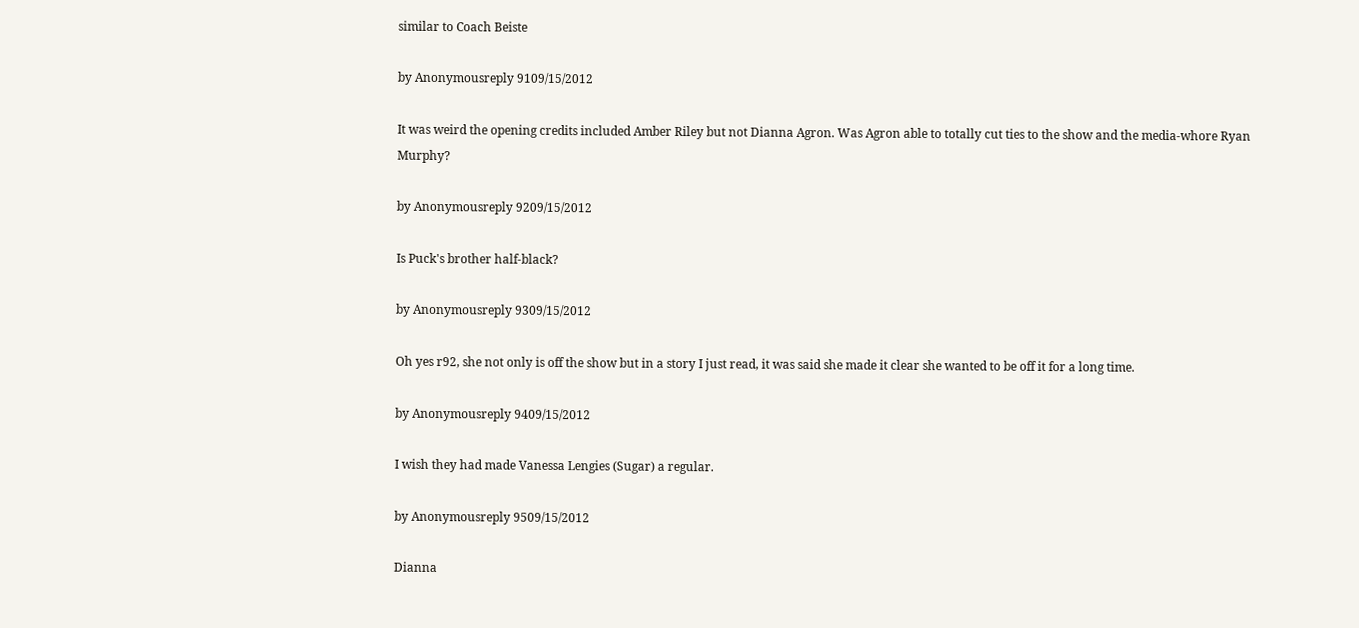similar to Coach Beiste

by Anonymousreply 9109/15/2012

It was weird the opening credits included Amber Riley but not Dianna Agron. Was Agron able to totally cut ties to the show and the media-whore Ryan Murphy?

by Anonymousreply 9209/15/2012

Is Puck's brother half-black?

by Anonymousreply 9309/15/2012

Oh yes r92, she not only is off the show but in a story I just read, it was said she made it clear she wanted to be off it for a long time.

by Anonymousreply 9409/15/2012

I wish they had made Vanessa Lengies (Sugar) a regular.

by Anonymousreply 9509/15/2012

Dianna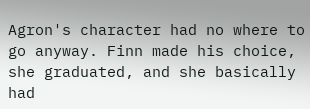Agron's character had no where to go anyway. Finn made his choice, she graduated, and she basically had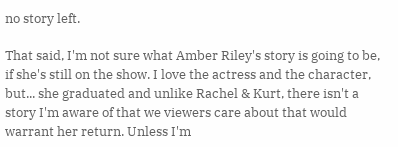no story left.

That said, I'm not sure what Amber Riley's story is going to be, if she's still on the show. I love the actress and the character, but... she graduated and unlike Rachel & Kurt, there isn't a story I'm aware of that we viewers care about that would warrant her return. Unless I'm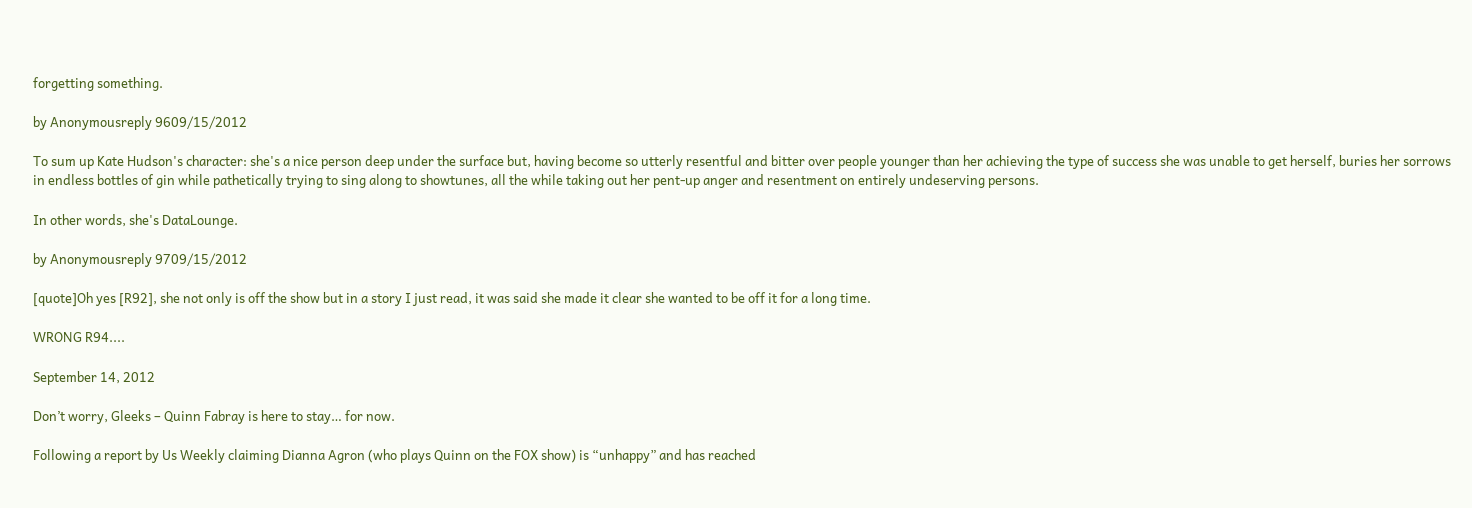forgetting something.

by Anonymousreply 9609/15/2012

To sum up Kate Hudson's character: she's a nice person deep under the surface but, having become so utterly resentful and bitter over people younger than her achieving the type of success she was unable to get herself, buries her sorrows in endless bottles of gin while pathetically trying to sing along to showtunes, all the while taking out her pent-up anger and resentment on entirely undeserving persons.

In other words, she's DataLounge.

by Anonymousreply 9709/15/2012

[quote]Oh yes [R92], she not only is off the show but in a story I just read, it was said she made it clear she wanted to be off it for a long time.

WRONG R94....

September 14, 2012

Don’t worry, Gleeks – Quinn Fabray is here to stay… for now.

Following a report by Us Weekly claiming Dianna Agron (who plays Quinn on the FOX show) is “unhappy” and has reached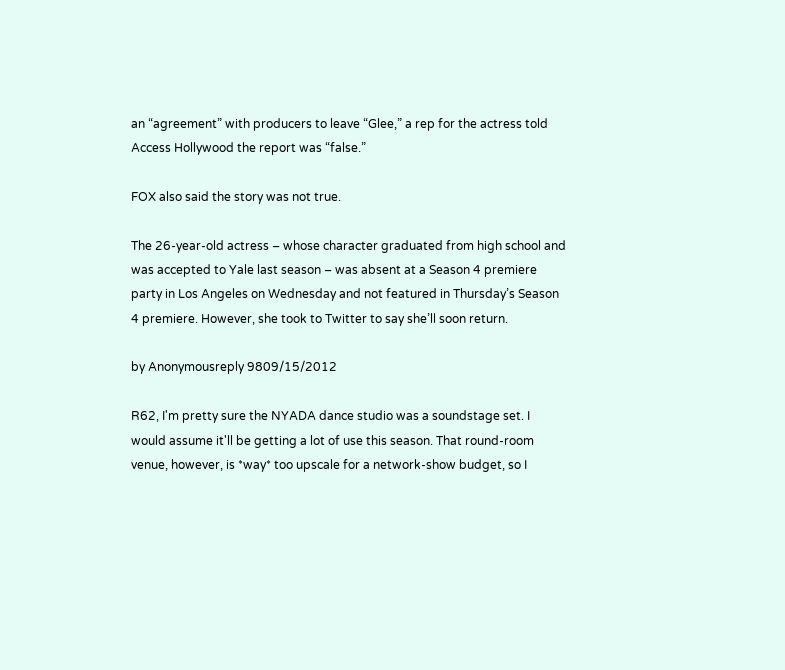an “agreement” with producers to leave “Glee,” a rep for the actress told Access Hollywood the report was “false.”

FOX also said the story was not true.

The 26-year-old actress – whose character graduated from high school and was accepted to Yale last season – was absent at a Season 4 premiere party in Los Angeles on Wednesday and not featured in Thursday’s Season 4 premiere. However, she took to Twitter to say she’ll soon return.

by Anonymousreply 9809/15/2012

R62, I'm pretty sure the NYADA dance studio was a soundstage set. I would assume it'll be getting a lot of use this season. That round-room venue, however, is *way* too upscale for a network-show budget, so I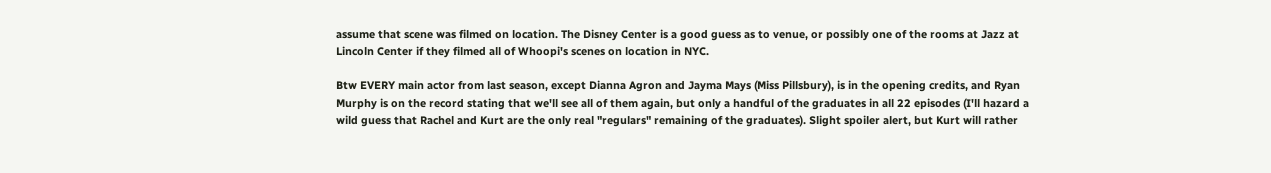assume that scene was filmed on location. The Disney Center is a good guess as to venue, or possibly one of the rooms at Jazz at Lincoln Center if they filmed all of Whoopi's scenes on location in NYC.

Btw EVERY main actor from last season, except Dianna Agron and Jayma Mays (Miss Pillsbury), is in the opening credits, and Ryan Murphy is on the record stating that we'll see all of them again, but only a handful of the graduates in all 22 episodes (I'll hazard a wild guess that Rachel and Kurt are the only real "regulars" remaining of the graduates). Slight spoiler alert, but Kurt will rather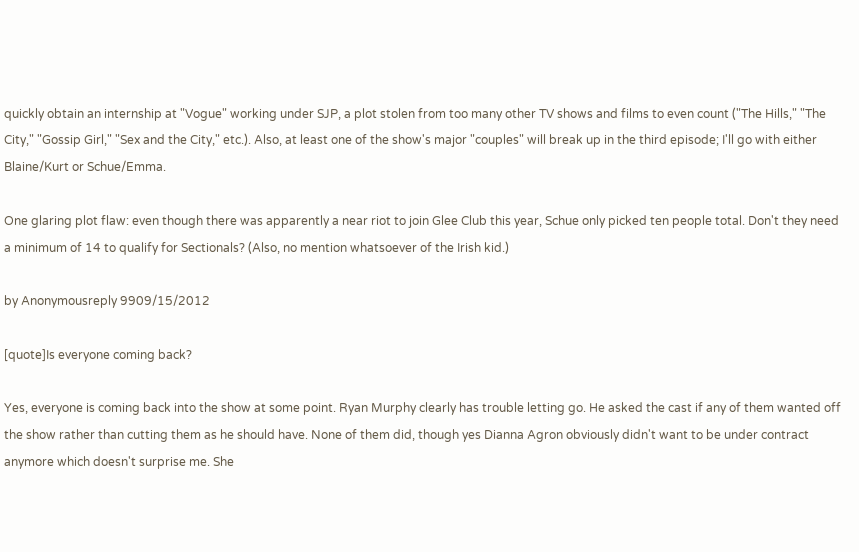quickly obtain an internship at "Vogue" working under SJP, a plot stolen from too many other TV shows and films to even count ("The Hills," "The City," "Gossip Girl," "Sex and the City," etc.). Also, at least one of the show's major "couples" will break up in the third episode; I'll go with either Blaine/Kurt or Schue/Emma.

One glaring plot flaw: even though there was apparently a near riot to join Glee Club this year, Schue only picked ten people total. Don't they need a minimum of 14 to qualify for Sectionals? (Also, no mention whatsoever of the Irish kid.)

by Anonymousreply 9909/15/2012

[quote]Is everyone coming back?

Yes, everyone is coming back into the show at some point. Ryan Murphy clearly has trouble letting go. He asked the cast if any of them wanted off the show rather than cutting them as he should have. None of them did, though yes Dianna Agron obviously didn't want to be under contract anymore which doesn't surprise me. She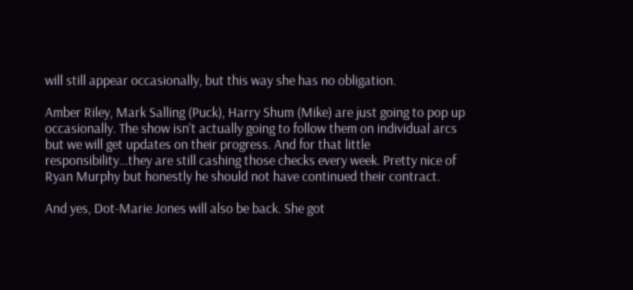will still appear occasionally, but this way she has no obligation.

Amber Riley, Mark Salling (Puck), Harry Shum (Mike) are just going to pop up occasionally. The show isn't actually going to follow them on individual arcs but we will get updates on their progress. And for that little responsibility...they are still cashing those checks every week. Pretty nice of Ryan Murphy but honestly he should not have continued their contract.

And yes, Dot-Marie Jones will also be back. She got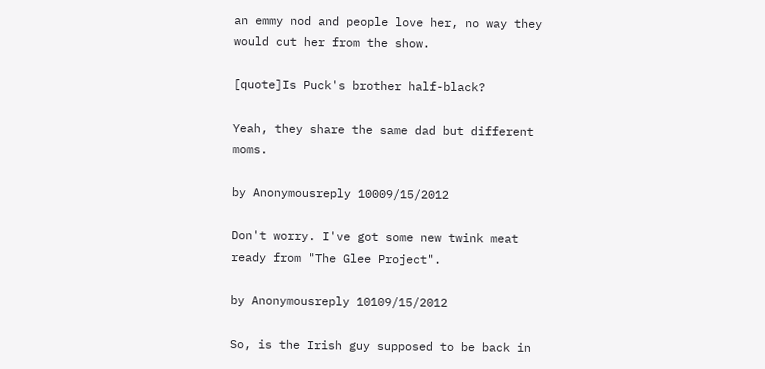an emmy nod and people love her, no way they would cut her from the show.

[quote]Is Puck's brother half-black?

Yeah, they share the same dad but different moms.

by Anonymousreply 10009/15/2012

Don't worry. I've got some new twink meat ready from "The Glee Project".

by Anonymousreply 10109/15/2012

So, is the Irish guy supposed to be back in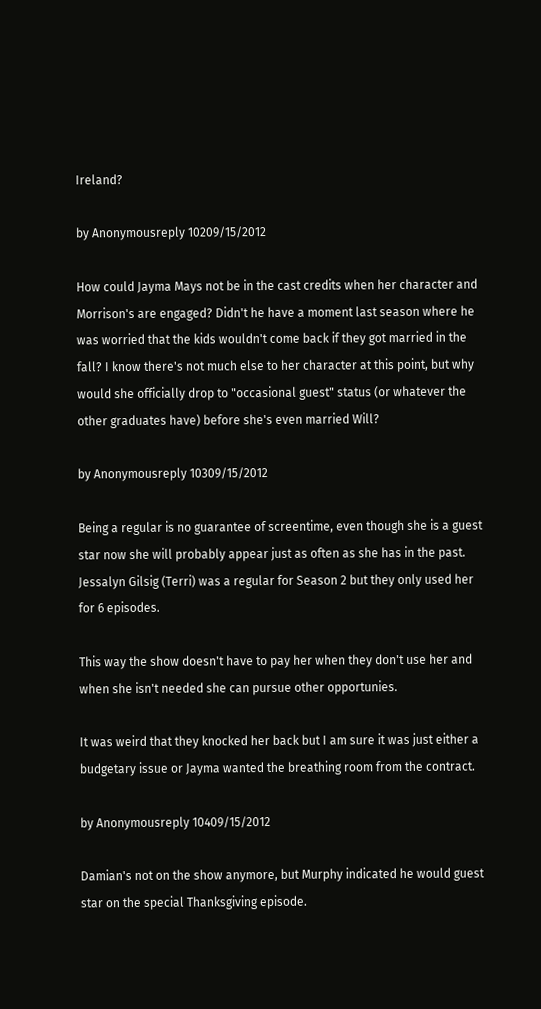Ireland?

by Anonymousreply 10209/15/2012

How could Jayma Mays not be in the cast credits when her character and Morrison's are engaged? Didn't he have a moment last season where he was worried that the kids wouldn't come back if they got married in the fall? I know there's not much else to her character at this point, but why would she officially drop to "occasional guest" status (or whatever the other graduates have) before she's even married Will?

by Anonymousreply 10309/15/2012

Being a regular is no guarantee of screentime, even though she is a guest star now she will probably appear just as often as she has in the past. Jessalyn Gilsig (Terri) was a regular for Season 2 but they only used her for 6 episodes.

This way the show doesn't have to pay her when they don't use her and when she isn't needed she can pursue other opportunies.

It was weird that they knocked her back but I am sure it was just either a budgetary issue or Jayma wanted the breathing room from the contract.

by Anonymousreply 10409/15/2012

Damian's not on the show anymore, but Murphy indicated he would guest star on the special Thanksgiving episode.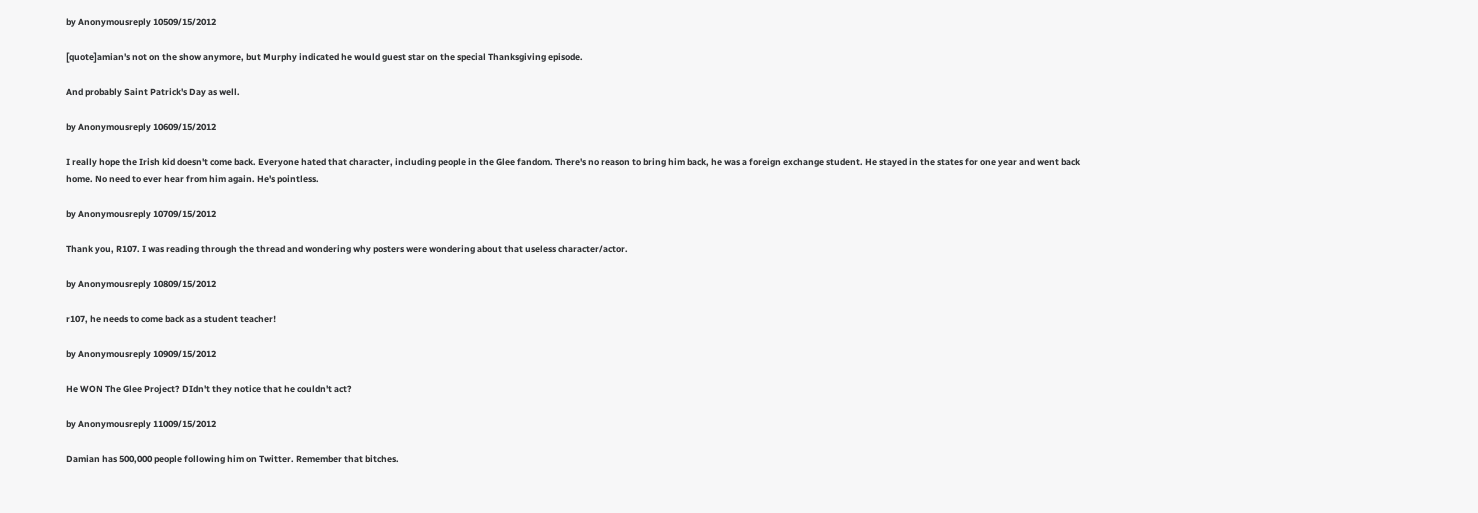by Anonymousreply 10509/15/2012

[quote]amian's not on the show anymore, but Murphy indicated he would guest star on the special Thanksgiving episode.

And probably Saint Patrick's Day as well.

by Anonymousreply 10609/15/2012

I really hope the Irish kid doesn't come back. Everyone hated that character, including people in the Glee fandom. There's no reason to bring him back, he was a foreign exchange student. He stayed in the states for one year and went back home. No need to ever hear from him again. He's pointless.

by Anonymousreply 10709/15/2012

Thank you, R107. I was reading through the thread and wondering why posters were wondering about that useless character/actor.

by Anonymousreply 10809/15/2012

r107, he needs to come back as a student teacher!

by Anonymousreply 10909/15/2012

He WON The Glee Project? DIdn't they notice that he couldn't act?

by Anonymousreply 11009/15/2012

Damian has 500,000 people following him on Twitter. Remember that bitches.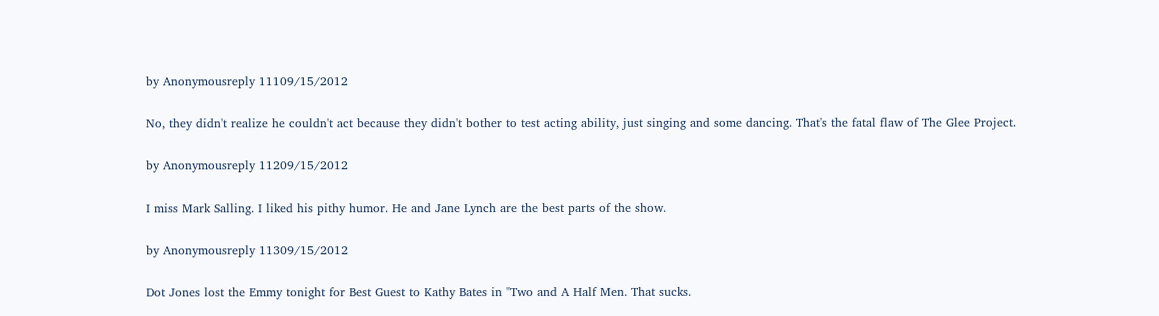by Anonymousreply 11109/15/2012

No, they didn't realize he couldn't act because they didn't bother to test acting ability, just singing and some dancing. That's the fatal flaw of The Glee Project.

by Anonymousreply 11209/15/2012

I miss Mark Salling. I liked his pithy humor. He and Jane Lynch are the best parts of the show.

by Anonymousreply 11309/15/2012

Dot Jones lost the Emmy tonight for Best Guest to Kathy Bates in "Two and A Half Men. That sucks.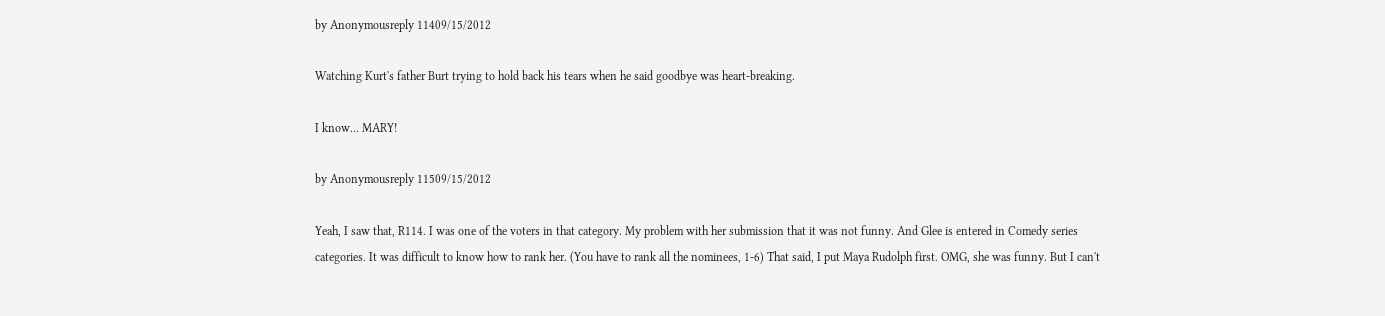by Anonymousreply 11409/15/2012

Watching Kurt's father Burt trying to hold back his tears when he said goodbye was heart-breaking.

I know... MARY!

by Anonymousreply 11509/15/2012

Yeah, I saw that, R114. I was one of the voters in that category. My problem with her submission that it was not funny. And Glee is entered in Comedy series categories. It was difficult to know how to rank her. (You have to rank all the nominees, 1-6) That said, I put Maya Rudolph first. OMG, she was funny. But I can't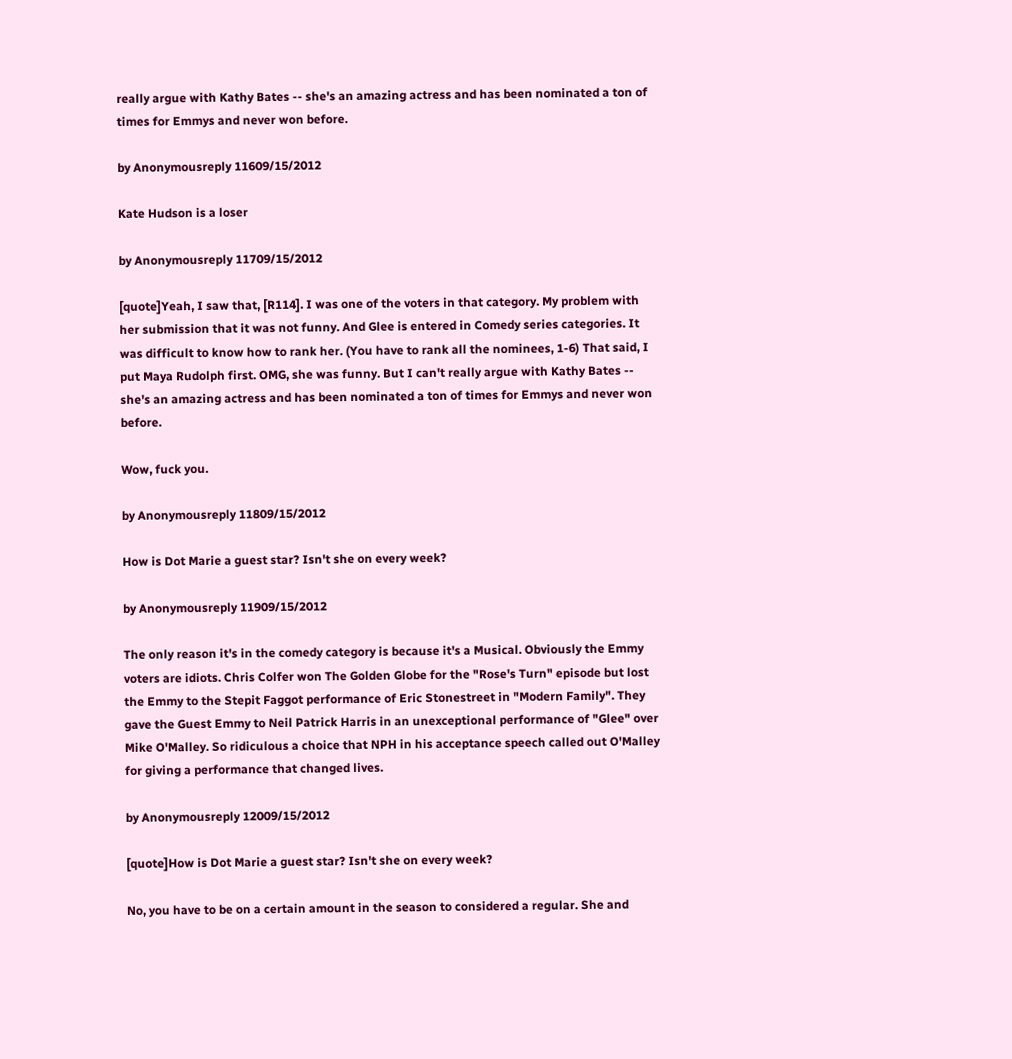really argue with Kathy Bates -- she's an amazing actress and has been nominated a ton of times for Emmys and never won before.

by Anonymousreply 11609/15/2012

Kate Hudson is a loser

by Anonymousreply 11709/15/2012

[quote]Yeah, I saw that, [R114]. I was one of the voters in that category. My problem with her submission that it was not funny. And Glee is entered in Comedy series categories. It was difficult to know how to rank her. (You have to rank all the nominees, 1-6) That said, I put Maya Rudolph first. OMG, she was funny. But I can't really argue with Kathy Bates -- she's an amazing actress and has been nominated a ton of times for Emmys and never won before.

Wow, fuck you.

by Anonymousreply 11809/15/2012

How is Dot Marie a guest star? Isn't she on every week?

by Anonymousreply 11909/15/2012

The only reason it's in the comedy category is because it's a Musical. Obviously the Emmy voters are idiots. Chris Colfer won The Golden Globe for the "Rose's Turn" episode but lost the Emmy to the Stepit Faggot performance of Eric Stonestreet in "Modern Family". They gave the Guest Emmy to Neil Patrick Harris in an unexceptional performance of "Glee" over Mike O'Malley. So ridiculous a choice that NPH in his acceptance speech called out O'Malley for giving a performance that changed lives.

by Anonymousreply 12009/15/2012

[quote]How is Dot Marie a guest star? Isn't she on every week?

No, you have to be on a certain amount in the season to considered a regular. She and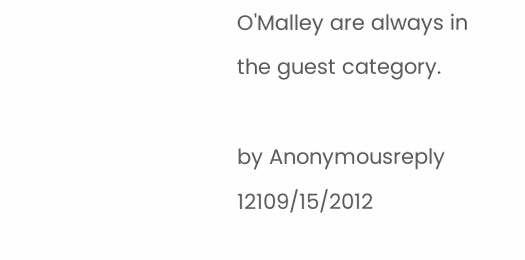O'Malley are always in the guest category.

by Anonymousreply 12109/15/2012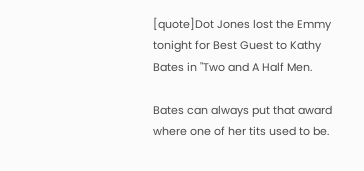[quote]Dot Jones lost the Emmy tonight for Best Guest to Kathy Bates in "Two and A Half Men.

Bates can always put that award where one of her tits used to be.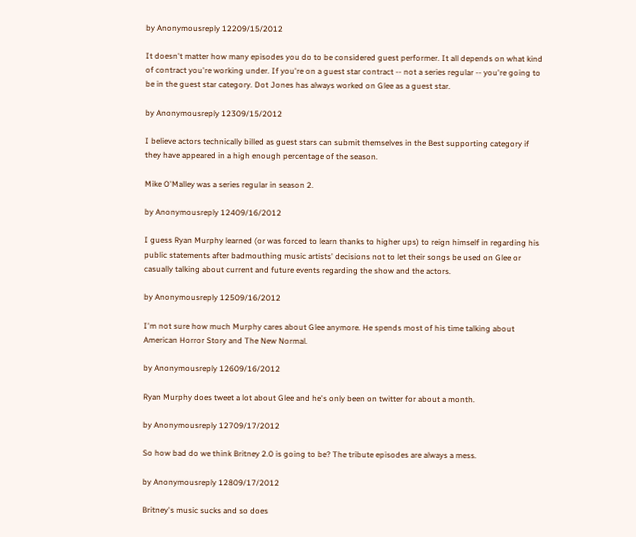by Anonymousreply 12209/15/2012

It doesn't matter how many episodes you do to be considered guest performer. It all depends on what kind of contract you're working under. If you're on a guest star contract -- not a series regular -- you're going to be in the guest star category. Dot Jones has always worked on Glee as a guest star.

by Anonymousreply 12309/15/2012

I believe actors technically billed as guest stars can submit themselves in the Best supporting category if they have appeared in a high enough percentage of the season.

Mike O'Malley was a series regular in season 2.

by Anonymousreply 12409/16/2012

I guess Ryan Murphy learned (or was forced to learn thanks to higher ups) to reign himself in regarding his public statements after badmouthing music artists' decisions not to let their songs be used on Glee or casually talking about current and future events regarding the show and the actors.

by Anonymousreply 12509/16/2012

I'm not sure how much Murphy cares about Glee anymore. He spends most of his time talking about American Horror Story and The New Normal.

by Anonymousreply 12609/16/2012

Ryan Murphy does tweet a lot about Glee and he's only been on twitter for about a month.

by Anonymousreply 12709/17/2012

So how bad do we think Britney 2.0 is going to be? The tribute episodes are always a mess.

by Anonymousreply 12809/17/2012

Britney's music sucks and so does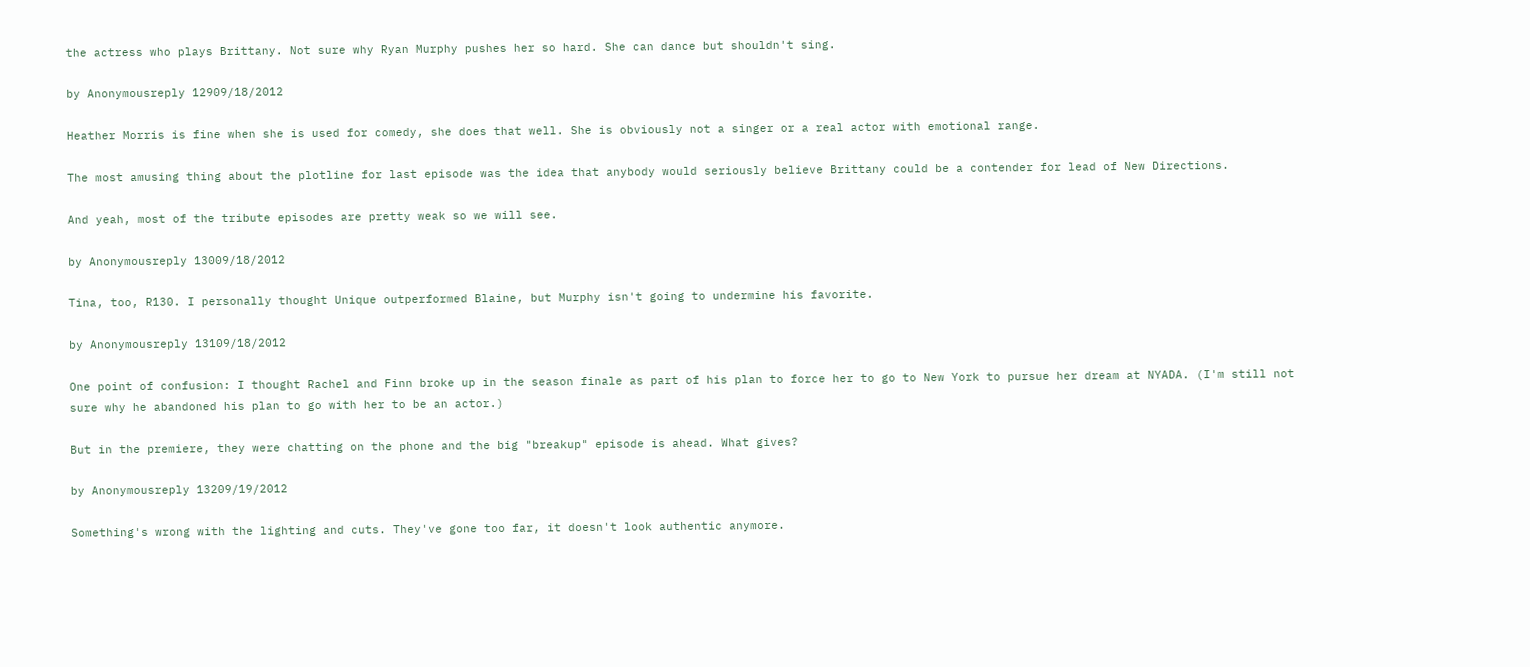the actress who plays Brittany. Not sure why Ryan Murphy pushes her so hard. She can dance but shouldn't sing.

by Anonymousreply 12909/18/2012

Heather Morris is fine when she is used for comedy, she does that well. She is obviously not a singer or a real actor with emotional range.

The most amusing thing about the plotline for last episode was the idea that anybody would seriously believe Brittany could be a contender for lead of New Directions.

And yeah, most of the tribute episodes are pretty weak so we will see.

by Anonymousreply 13009/18/2012

Tina, too, R130. I personally thought Unique outperformed Blaine, but Murphy isn't going to undermine his favorite.

by Anonymousreply 13109/18/2012

One point of confusion: I thought Rachel and Finn broke up in the season finale as part of his plan to force her to go to New York to pursue her dream at NYADA. (I'm still not sure why he abandoned his plan to go with her to be an actor.)

But in the premiere, they were chatting on the phone and the big "breakup" episode is ahead. What gives?

by Anonymousreply 13209/19/2012

Something's wrong with the lighting and cuts. They've gone too far, it doesn't look authentic anymore.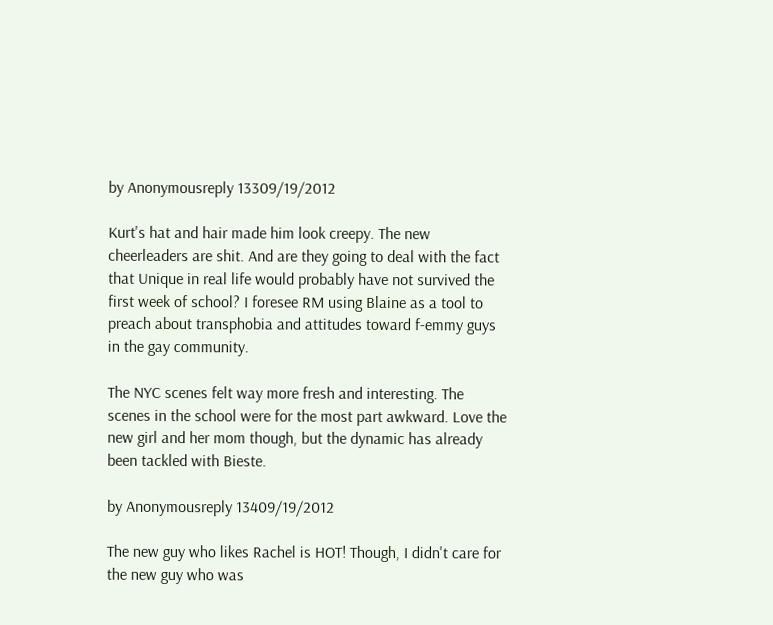by Anonymousreply 13309/19/2012

Kurt's hat and hair made him look creepy. The new cheerleaders are shit. And are they going to deal with the fact that Unique in real life would probably have not survived the first week of school? I foresee RM using Blaine as a tool to preach about transphobia and attitudes toward f-emmy guys in the gay community.

The NYC scenes felt way more fresh and interesting. The scenes in the school were for the most part awkward. Love the new girl and her mom though, but the dynamic has already been tackled with Bieste.

by Anonymousreply 13409/19/2012

The new guy who likes Rachel is HOT! Though, I didn't care for the new guy who was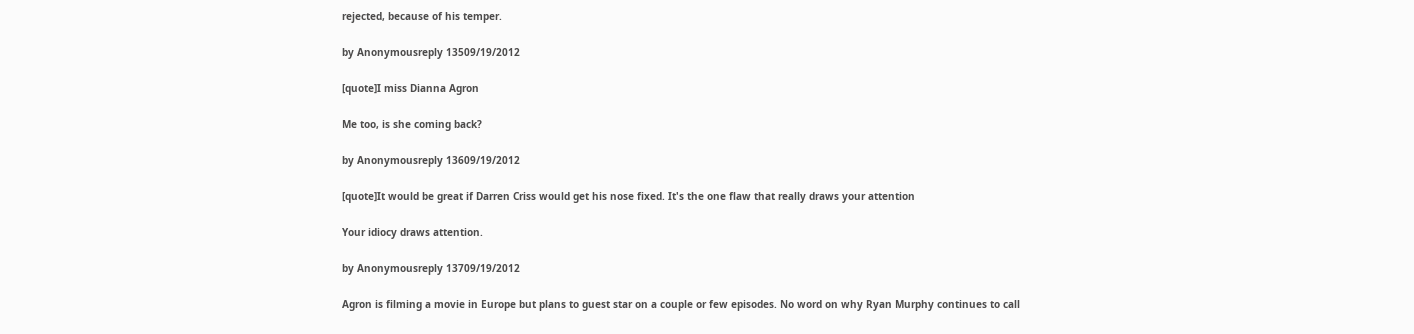rejected, because of his temper.

by Anonymousreply 13509/19/2012

[quote]I miss Dianna Agron

Me too, is she coming back?

by Anonymousreply 13609/19/2012

[quote]It would be great if Darren Criss would get his nose fixed. It's the one flaw that really draws your attention

Your idiocy draws attention.

by Anonymousreply 13709/19/2012

Agron is filming a movie in Europe but plans to guest star on a couple or few episodes. No word on why Ryan Murphy continues to call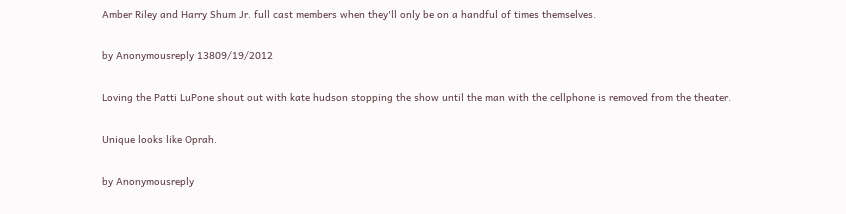Amber Riley and Harry Shum Jr. full cast members when they'll only be on a handful of times themselves.

by Anonymousreply 13809/19/2012

Loving the Patti LuPone shout out with kate hudson stopping the show until the man with the cellphone is removed from the theater.

Unique looks like Oprah.

by Anonymousreply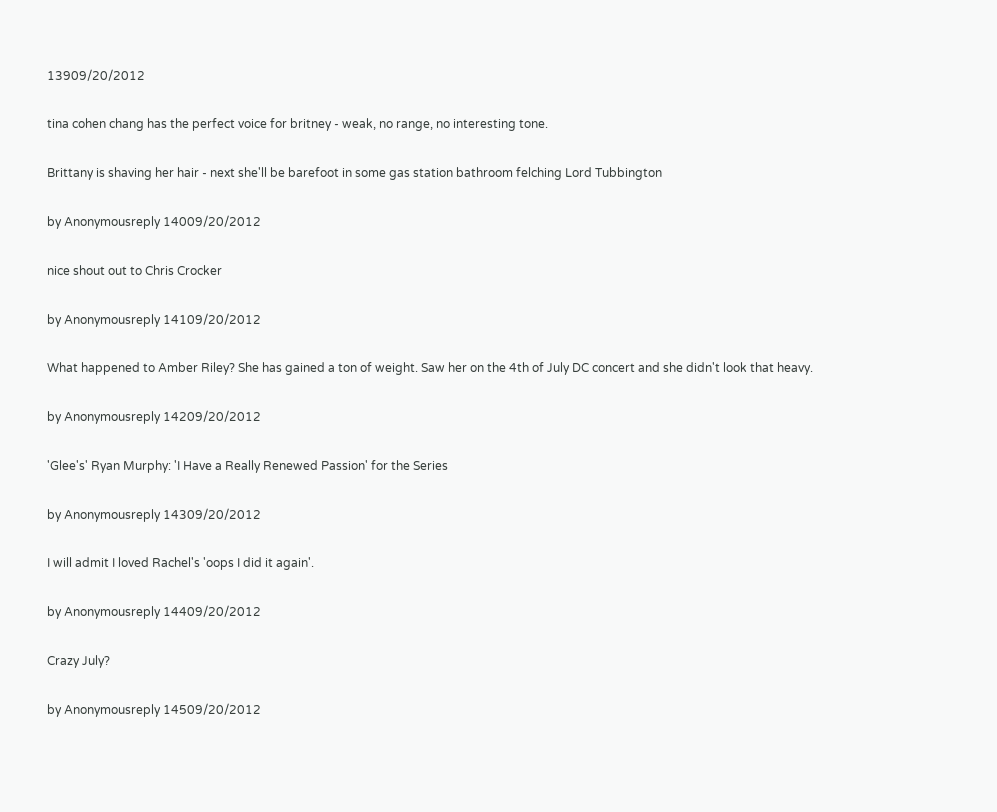13909/20/2012

tina cohen chang has the perfect voice for britney - weak, no range, no interesting tone.

Brittany is shaving her hair - next she'll be barefoot in some gas station bathroom felching Lord Tubbington

by Anonymousreply 14009/20/2012

nice shout out to Chris Crocker

by Anonymousreply 14109/20/2012

What happened to Amber Riley? She has gained a ton of weight. Saw her on the 4th of July DC concert and she didn't look that heavy.

by Anonymousreply 14209/20/2012

'Glee's' Ryan Murphy: 'I Have a Really Renewed Passion' for the Series

by Anonymousreply 14309/20/2012

I will admit I loved Rachel's 'oops I did it again'.

by Anonymousreply 14409/20/2012

Crazy July?

by Anonymousreply 14509/20/2012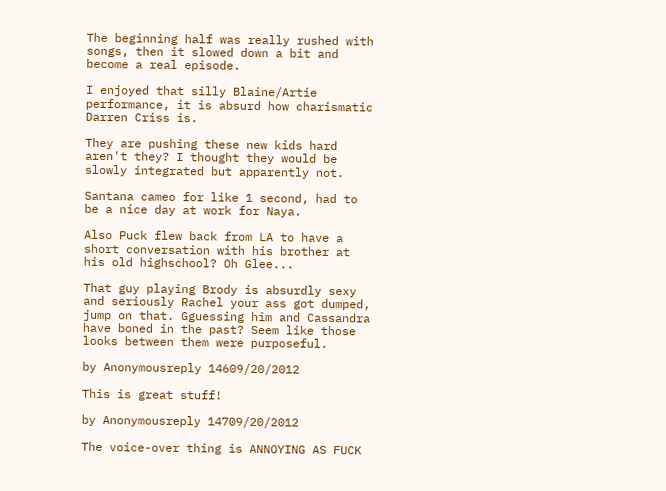The beginning half was really rushed with songs, then it slowed down a bit and become a real episode.

I enjoyed that silly Blaine/Artie performance, it is absurd how charismatic Darren Criss is.

They are pushing these new kids hard aren't they? I thought they would be slowly integrated but apparently not.

Santana cameo for like 1 second, had to be a nice day at work for Naya.

Also Puck flew back from LA to have a short conversation with his brother at his old highschool? Oh Glee...

That guy playing Brody is absurdly sexy and seriously Rachel your ass got dumped, jump on that. Gguessing him and Cassandra have boned in the past? Seem like those looks between them were purposeful.

by Anonymousreply 14609/20/2012

This is great stuff!

by Anonymousreply 14709/20/2012

The voice-over thing is ANNOYING AS FUCK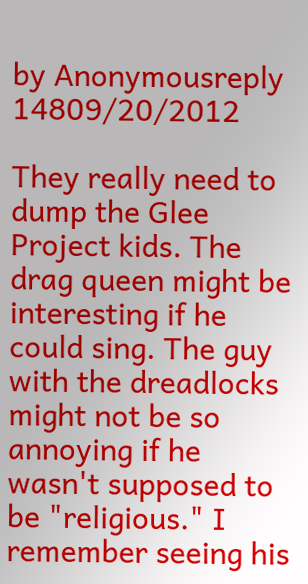by Anonymousreply 14809/20/2012

They really need to dump the Glee Project kids. The drag queen might be interesting if he could sing. The guy with the dreadlocks might not be so annoying if he wasn't supposed to be "religious." I remember seeing his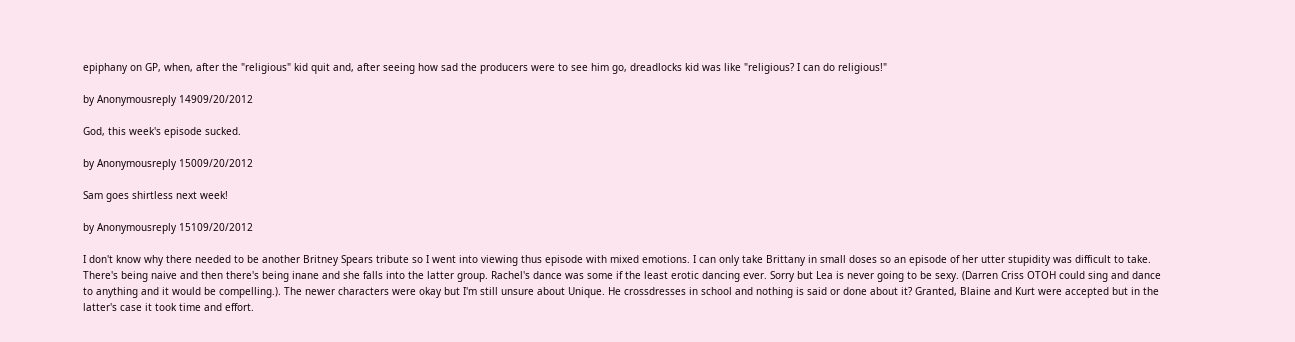epiphany on GP, when, after the "religious" kid quit and, after seeing how sad the producers were to see him go, dreadlocks kid was like "religious? I can do religious!"

by Anonymousreply 14909/20/2012

God, this week's episode sucked.

by Anonymousreply 15009/20/2012

Sam goes shirtless next week!

by Anonymousreply 15109/20/2012

I don't know why there needed to be another Britney Spears tribute so I went into viewing thus episode with mixed emotions. I can only take Brittany in small doses so an episode of her utter stupidity was difficult to take. There's being naive and then there's being inane and she falls into the latter group. Rachel's dance was some if the least erotic dancing ever. Sorry but Lea is never going to be sexy. (Darren Criss OTOH could sing and dance to anything and it would be compelling.). The newer characters were okay but I'm still unsure about Unique. He crossdresses in school and nothing is said or done about it? Granted, Blaine and Kurt were accepted but in the latter's case it took time and effort.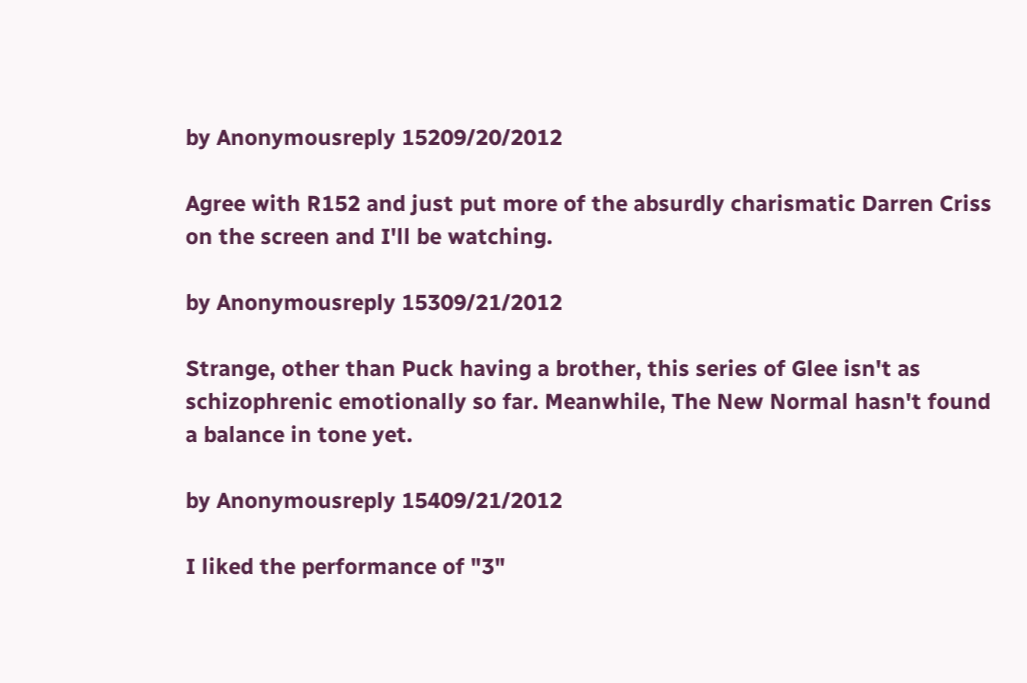by Anonymousreply 15209/20/2012

Agree with R152 and just put more of the absurdly charismatic Darren Criss on the screen and I'll be watching.

by Anonymousreply 15309/21/2012

Strange, other than Puck having a brother, this series of Glee isn't as schizophrenic emotionally so far. Meanwhile, The New Normal hasn't found a balance in tone yet.

by Anonymousreply 15409/21/2012

I liked the performance of "3"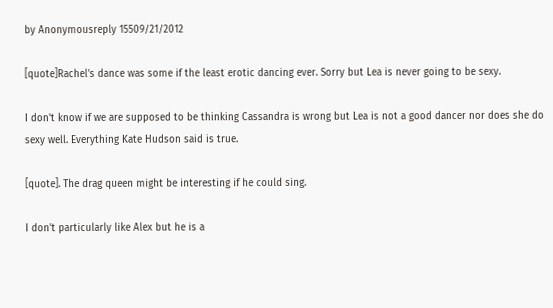by Anonymousreply 15509/21/2012

[quote]Rachel's dance was some if the least erotic dancing ever. Sorry but Lea is never going to be sexy.

I don't know if we are supposed to be thinking Cassandra is wrong but Lea is not a good dancer nor does she do sexy well. Everything Kate Hudson said is true.

[quote]. The drag queen might be interesting if he could sing.

I don't particularly like Alex but he is a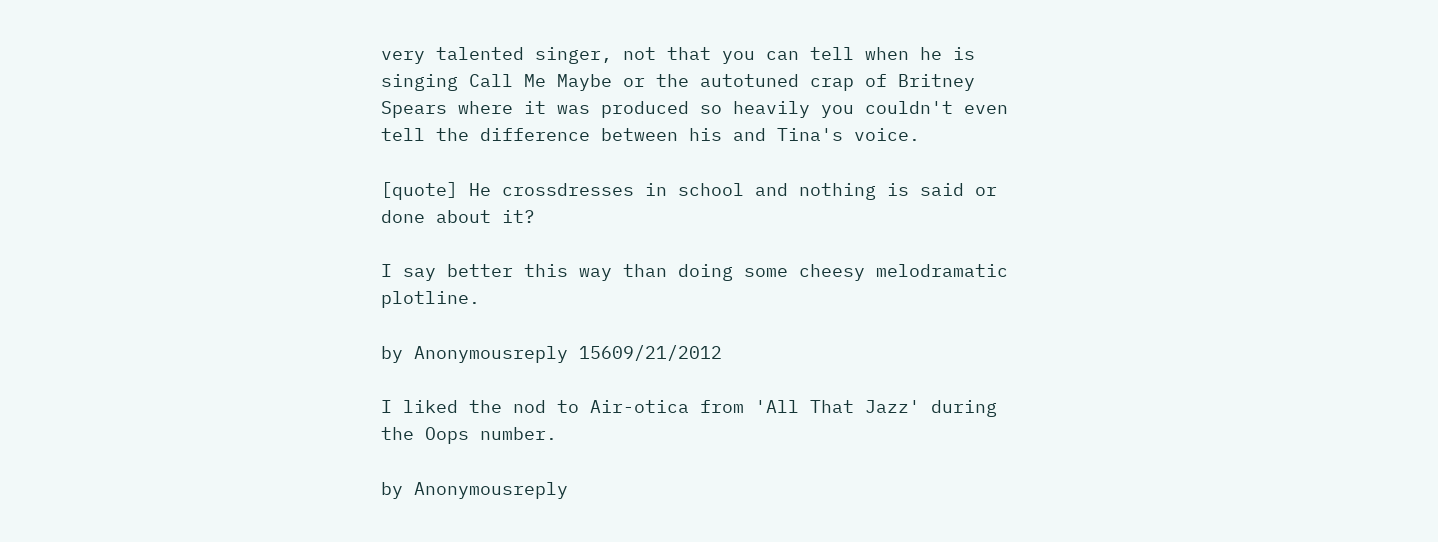very talented singer, not that you can tell when he is singing Call Me Maybe or the autotuned crap of Britney Spears where it was produced so heavily you couldn't even tell the difference between his and Tina's voice.

[quote] He crossdresses in school and nothing is said or done about it?

I say better this way than doing some cheesy melodramatic plotline.

by Anonymousreply 15609/21/2012

I liked the nod to Air-otica from 'All That Jazz' during the Oops number.

by Anonymousreply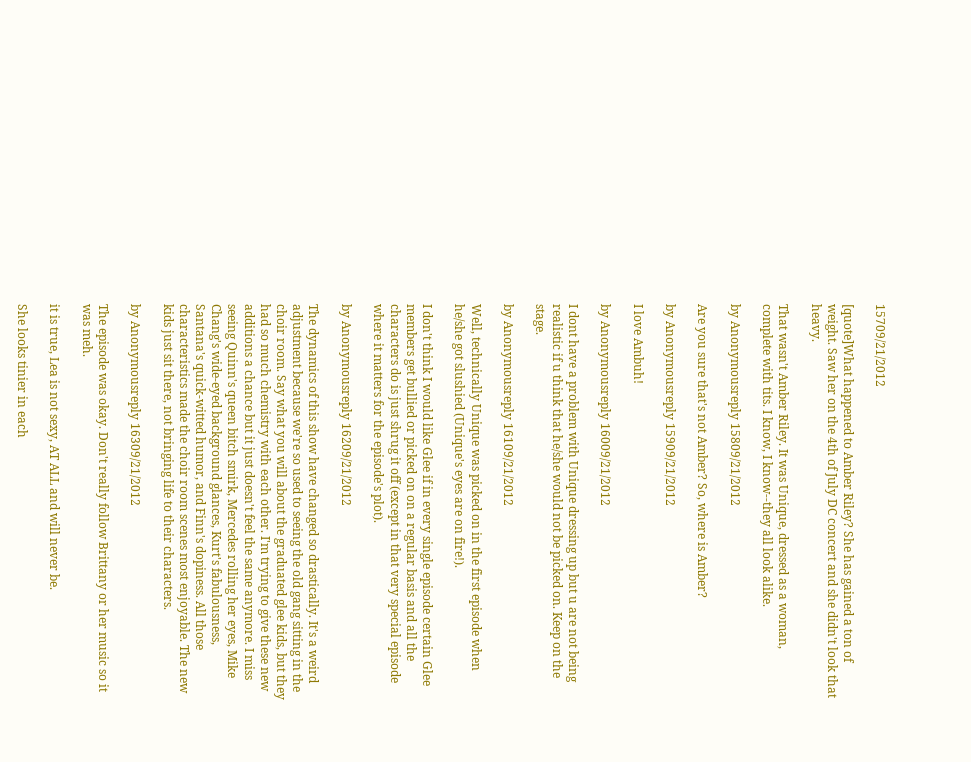15709/21/2012

[quote]What happened to Amber Riley? She has gained a ton of weight. Saw her on the 4th of July DC concert and she didn't look that heavy.

That wasn't Amber Riley. It was Unique, dressed as a woman, complete with tits. I know, I know--they all look alike.

by Anonymousreply 15809/21/2012

Are you sure that's not Amber? So, where is Amber?

by Anonymousreply 15909/21/2012

I love Ambuh!

by Anonymousreply 16009/21/2012

I dont have a problem with Unique dressing up but u are not being realistic if u think that he/she would not be picked on. Keep on the stage.

by Anonymousreply 16109/21/2012

Well, technically Unique was picked on in the first episode when he/she got slushied (Unique's eyes are on fire!).

I don't think I would like Glee if in every single episode certain Glee members get bullied or picked on on a regular basis and all the characters do is just shrug it off (except in that very special episode where it matters for the episode's plot).

by Anonymousreply 16209/21/2012

The dynamics of this show have changed so drastically. It's a weird adjustment because we're so used to seeing the old gang sitting in the choir room. Say what you will about the graduated glee kids, but they had so much chemistry with each other. I'm trying to give these new additions a chance but it just doesn't feel the same anymore. I miss seeing Quinn's queen bitch smirk, Mercedes rolling her eyes, Mike Chang's wide-eyed background glances, Kurt's fabulousness, Santana's quick-witted humor, and Finn's dopiness. All those characteristics made the choir room scenes most enjoyable. The new kids just sit there, not bringing life to their characters.

by Anonymousreply 16309/21/2012

The episode was okay. Don't really follow Brittany or her music so it was meh.

it is true, Lea is not sexy, AT ALL and will never be.

She looks tinier in each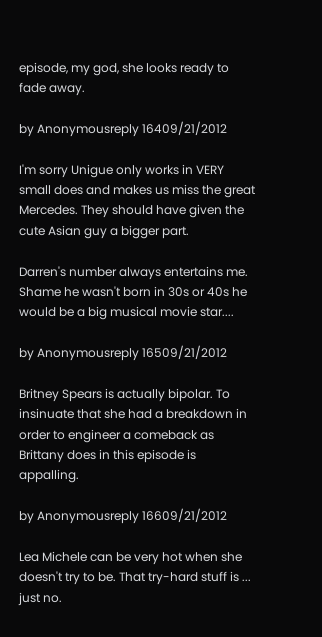episode, my god, she looks ready to fade away.

by Anonymousreply 16409/21/2012

I'm sorry Unigue only works in VERY small does and makes us miss the great Mercedes. They should have given the cute Asian guy a bigger part.

Darren's number always entertains me. Shame he wasn't born in 30s or 40s he would be a big musical movie star....

by Anonymousreply 16509/21/2012

Britney Spears is actually bipolar. To insinuate that she had a breakdown in order to engineer a comeback as Brittany does in this episode is appalling.

by Anonymousreply 16609/21/2012

Lea Michele can be very hot when she doesn't try to be. That try-hard stuff is ... just no.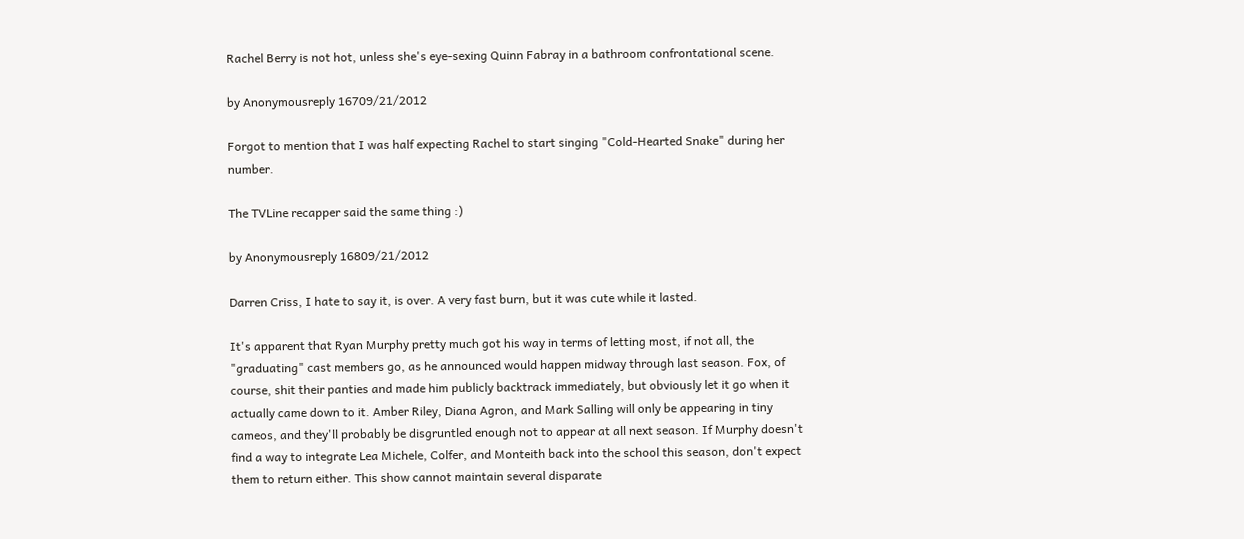Rachel Berry is not hot, unless she's eye-sexing Quinn Fabray in a bathroom confrontational scene.

by Anonymousreply 16709/21/2012

Forgot to mention that I was half expecting Rachel to start singing "Cold-Hearted Snake" during her number.

The TVLine recapper said the same thing :)

by Anonymousreply 16809/21/2012

Darren Criss, I hate to say it, is over. A very fast burn, but it was cute while it lasted.

It's apparent that Ryan Murphy pretty much got his way in terms of letting most, if not all, the "graduating" cast members go, as he announced would happen midway through last season. Fox, of course, shit their panties and made him publicly backtrack immediately, but obviously let it go when it actually came down to it. Amber Riley, Diana Agron, and Mark Salling will only be appearing in tiny cameos, and they'll probably be disgruntled enough not to appear at all next season. If Murphy doesn't find a way to integrate Lea Michele, Colfer, and Monteith back into the school this season, don't expect them to return either. This show cannot maintain several disparate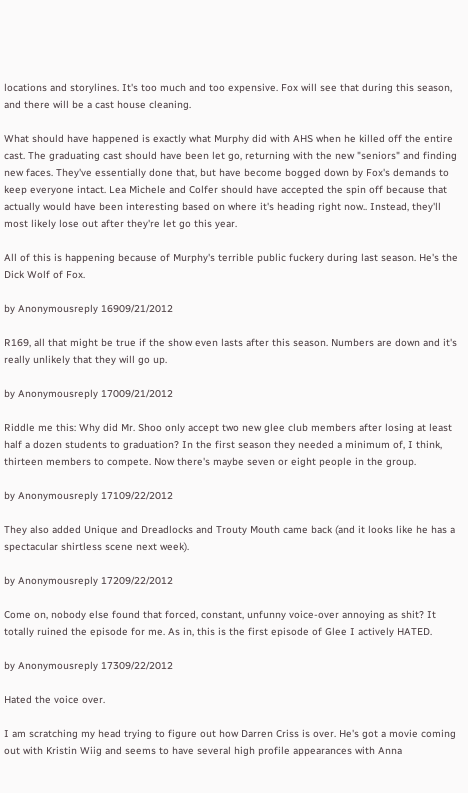locations and storylines. It's too much and too expensive. Fox will see that during this season, and there will be a cast house cleaning.

What should have happened is exactly what Murphy did with AHS when he killed off the entire cast. The graduating cast should have been let go, returning with the new "seniors" and finding new faces. They've essentially done that, but have become bogged down by Fox's demands to keep everyone intact. Lea Michele and Colfer should have accepted the spin off because that actually would have been interesting based on where it's heading right now.. Instead, they'll most likely lose out after they're let go this year.

All of this is happening because of Murphy's terrible public fuckery during last season. He's the Dick Wolf of Fox.

by Anonymousreply 16909/21/2012

R169, all that might be true if the show even lasts after this season. Numbers are down and it's really unlikely that they will go up.

by Anonymousreply 17009/21/2012

Riddle me this: Why did Mr. Shoo only accept two new glee club members after losing at least half a dozen students to graduation? In the first season they needed a minimum of, I think, thirteen members to compete. Now there's maybe seven or eight people in the group.

by Anonymousreply 17109/22/2012

They also added Unique and Dreadlocks and Trouty Mouth came back (and it looks like he has a spectacular shirtless scene next week).

by Anonymousreply 17209/22/2012

Come on, nobody else found that forced, constant, unfunny voice-over annoying as shit? It totally ruined the episode for me. As in, this is the first episode of Glee I actively HATED.

by Anonymousreply 17309/22/2012

Hated the voice over.

I am scratching my head trying to figure out how Darren Criss is over. He's got a movie coming out with Kristin Wiig and seems to have several high profile appearances with Anna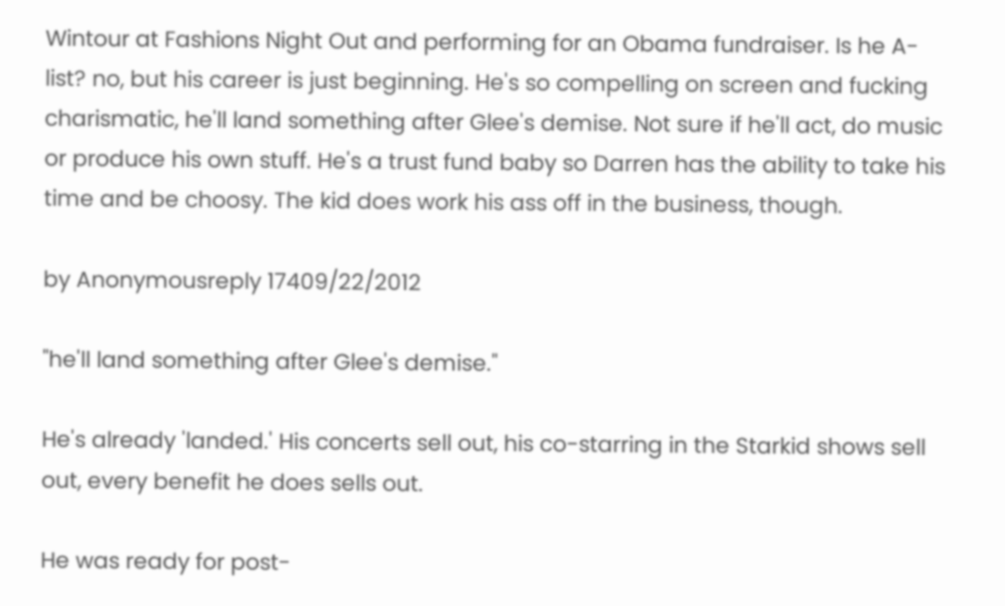Wintour at Fashions Night Out and performing for an Obama fundraiser. Is he A-list? no, but his career is just beginning. He's so compelling on screen and fucking charismatic, he'll land something after Glee's demise. Not sure if he'll act, do music or produce his own stuff. He's a trust fund baby so Darren has the ability to take his time and be choosy. The kid does work his ass off in the business, though.

by Anonymousreply 17409/22/2012

"he'll land something after Glee's demise."

He's already 'landed.' His concerts sell out, his co-starring in the Starkid shows sell out, every benefit he does sells out.

He was ready for post-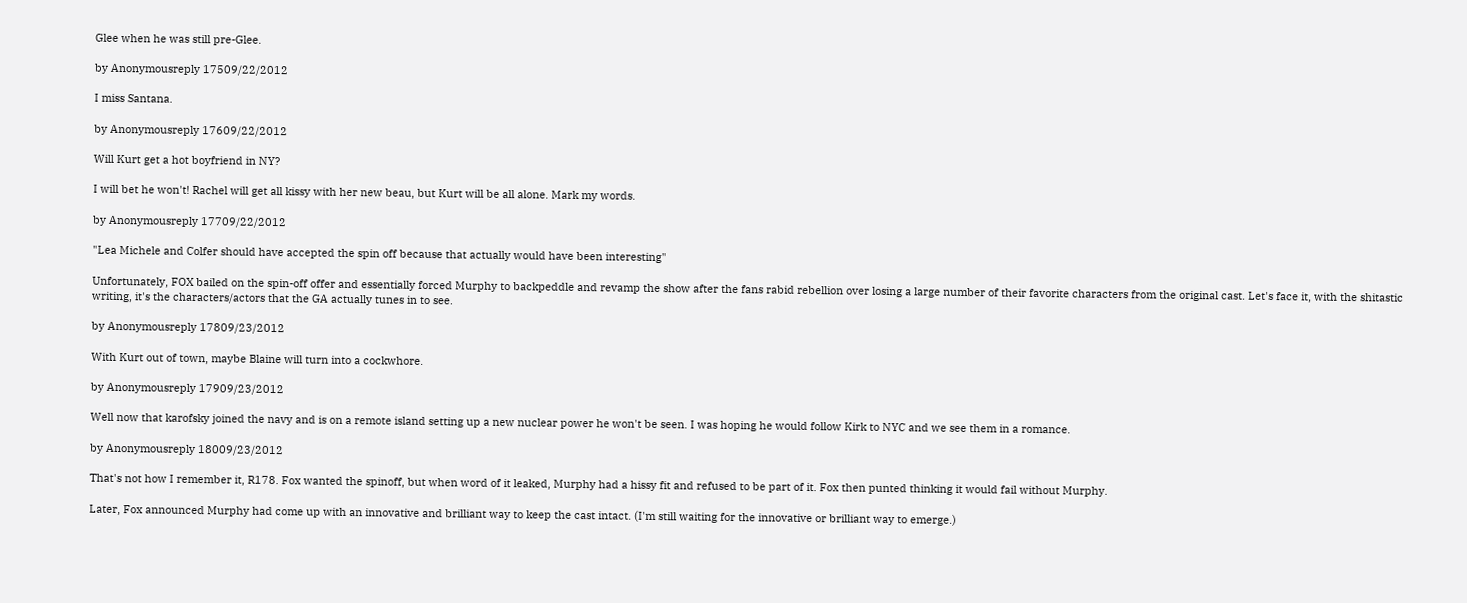Glee when he was still pre-Glee.

by Anonymousreply 17509/22/2012

I miss Santana.

by Anonymousreply 17609/22/2012

Will Kurt get a hot boyfriend in NY?

I will bet he won't! Rachel will get all kissy with her new beau, but Kurt will be all alone. Mark my words.

by Anonymousreply 17709/22/2012

"Lea Michele and Colfer should have accepted the spin off because that actually would have been interesting"

Unfortunately, FOX bailed on the spin-off offer and essentially forced Murphy to backpeddle and revamp the show after the fans rabid rebellion over losing a large number of their favorite characters from the original cast. Let's face it, with the shitastic writing, it's the characters/actors that the GA actually tunes in to see.

by Anonymousreply 17809/23/2012

With Kurt out of town, maybe Blaine will turn into a cockwhore.

by Anonymousreply 17909/23/2012

Well now that karofsky joined the navy and is on a remote island setting up a new nuclear power he won't be seen. I was hoping he would follow Kirk to NYC and we see them in a romance.

by Anonymousreply 18009/23/2012

That's not how I remember it, R178. Fox wanted the spinoff, but when word of it leaked, Murphy had a hissy fit and refused to be part of it. Fox then punted thinking it would fail without Murphy.

Later, Fox announced Murphy had come up with an innovative and brilliant way to keep the cast intact. (I'm still waiting for the innovative or brilliant way to emerge.)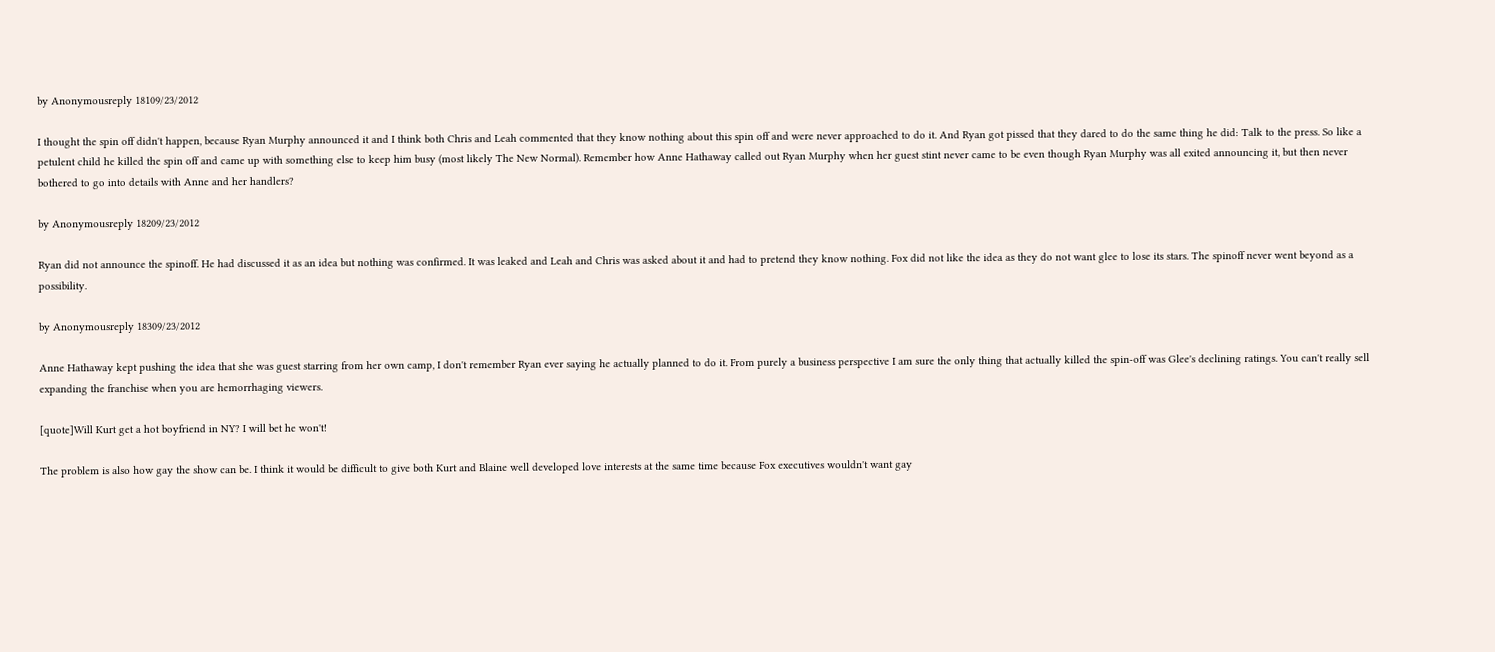by Anonymousreply 18109/23/2012

I thought the spin off didn't happen, because Ryan Murphy announced it and I think both Chris and Leah commented that they know nothing about this spin off and were never approached to do it. And Ryan got pissed that they dared to do the same thing he did: Talk to the press. So like a petulent child he killed the spin off and came up with something else to keep him busy (most likely The New Normal). Remember how Anne Hathaway called out Ryan Murphy when her guest stint never came to be even though Ryan Murphy was all exited announcing it, but then never bothered to go into details with Anne and her handlers?

by Anonymousreply 18209/23/2012

Ryan did not announce the spinoff. He had discussed it as an idea but nothing was confirmed. It was leaked and Leah and Chris was asked about it and had to pretend they know nothing. Fox did not like the idea as they do not want glee to lose its stars. The spinoff never went beyond as a possibility.

by Anonymousreply 18309/23/2012

Anne Hathaway kept pushing the idea that she was guest starring from her own camp, I don't remember Ryan ever saying he actually planned to do it. From purely a business perspective I am sure the only thing that actually killed the spin-off was Glee's declining ratings. You can't really sell expanding the franchise when you are hemorrhaging viewers.

[quote]Will Kurt get a hot boyfriend in NY? I will bet he won't!

The problem is also how gay the show can be. I think it would be difficult to give both Kurt and Blaine well developed love interests at the same time because Fox executives wouldn't want gay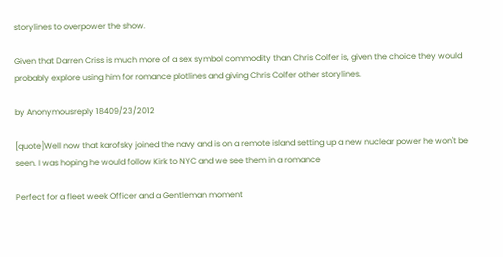storylines to overpower the show.

Given that Darren Criss is much more of a sex symbol commodity than Chris Colfer is, given the choice they would probably explore using him for romance plotlines and giving Chris Colfer other storylines.

by Anonymousreply 18409/23/2012

[quote]Well now that karofsky joined the navy and is on a remote island setting up a new nuclear power he won't be seen. I was hoping he would follow Kirk to NYC and we see them in a romance

Perfect for a fleet week Officer and a Gentleman moment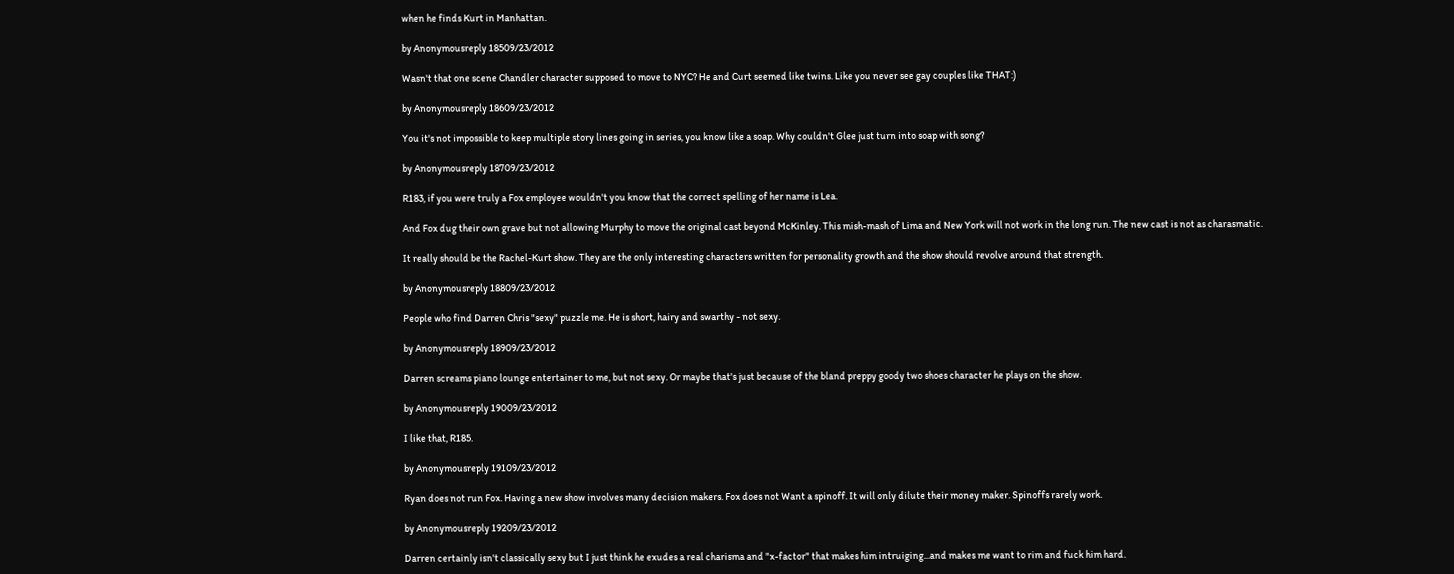when he finds Kurt in Manhattan.

by Anonymousreply 18509/23/2012

Wasn't that one scene Chandler character supposed to move to NYC? He and Curt seemed like twins. Like you never see gay couples like THAT:)

by Anonymousreply 18609/23/2012

You it's not impossible to keep multiple story lines going in series, you know like a soap. Why couldn't Glee just turn into soap with song?

by Anonymousreply 18709/23/2012

R183, if you were truly a Fox employee wouldn't you know that the correct spelling of her name is Lea.

And Fox dug their own grave but not allowing Murphy to move the original cast beyond McKinley. This mish-mash of Lima and New York will not work in the long run. The new cast is not as charasmatic.

It really should be the Rachel-Kurt show. They are the only interesting characters written for personality growth and the show should revolve around that strength.

by Anonymousreply 18809/23/2012

People who find Darren Chris "sexy" puzzle me. He is short, hairy and swarthy - not sexy.

by Anonymousreply 18909/23/2012

Darren screams piano lounge entertainer to me, but not sexy. Or maybe that's just because of the bland preppy goody two shoes character he plays on the show.

by Anonymousreply 19009/23/2012

I like that, R185.

by Anonymousreply 19109/23/2012

Ryan does not run Fox. Having a new show involves many decision makers. Fox does not Want a spinoff. It will only dilute their money maker. Spinoffs rarely work.

by Anonymousreply 19209/23/2012

Darren certainly isn't classically sexy but I just think he exudes a real charisma and "x-factor" that makes him intruiging...and makes me want to rim and fuck him hard.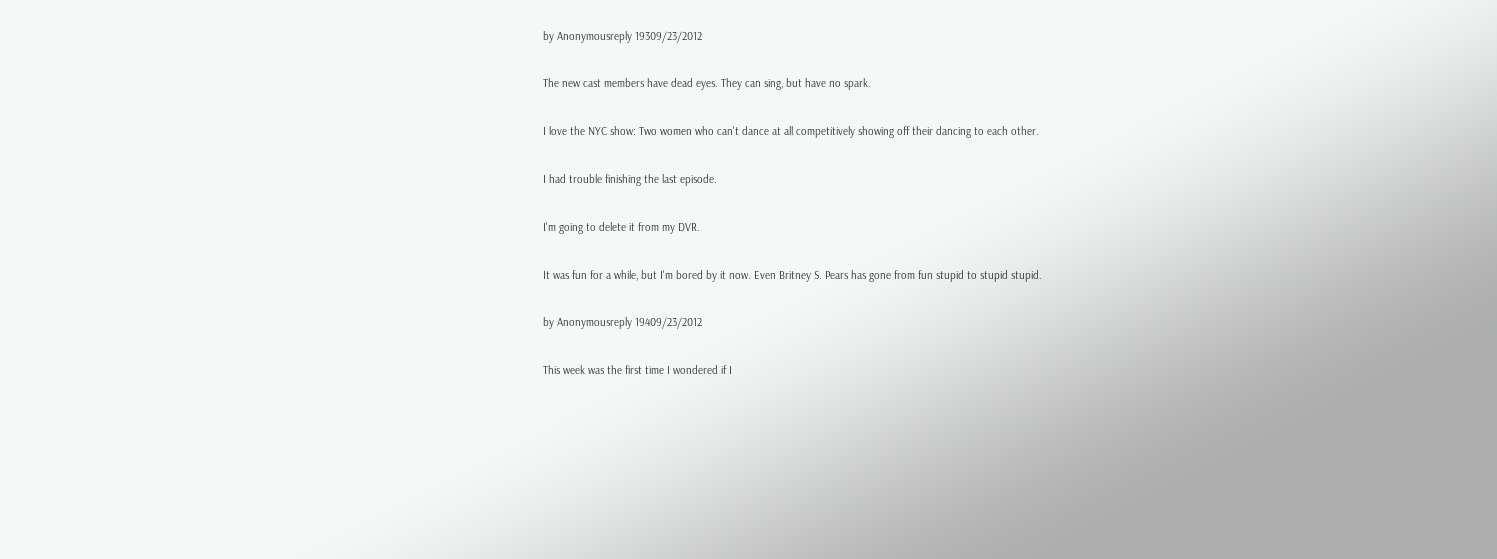by Anonymousreply 19309/23/2012

The new cast members have dead eyes. They can sing, but have no spark.

I love the NYC show: Two women who can't dance at all competitively showing off their dancing to each other.

I had trouble finishing the last episode.

I'm going to delete it from my DVR.

It was fun for a while, but I'm bored by it now. Even Britney S. Pears has gone from fun stupid to stupid stupid.

by Anonymousreply 19409/23/2012

This week was the first time I wondered if I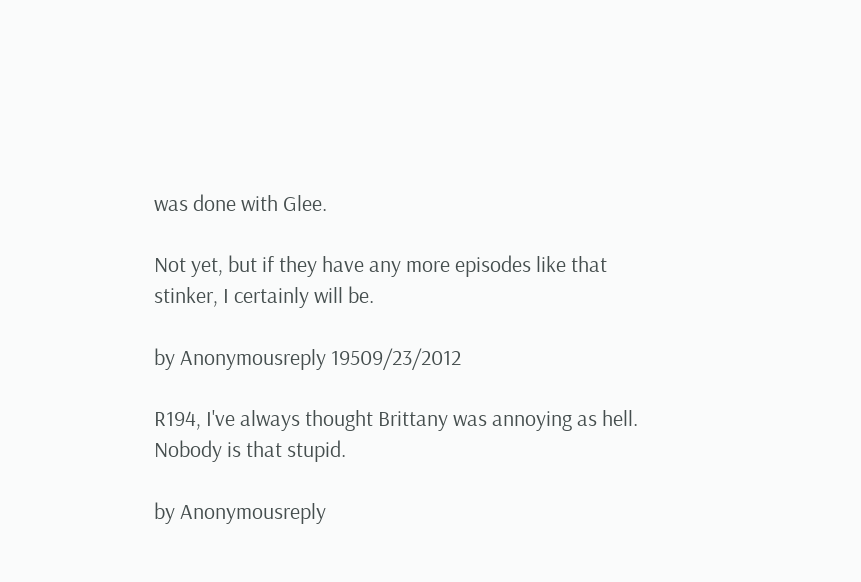was done with Glee.

Not yet, but if they have any more episodes like that stinker, I certainly will be.

by Anonymousreply 19509/23/2012

R194, I've always thought Brittany was annoying as hell. Nobody is that stupid.

by Anonymousreply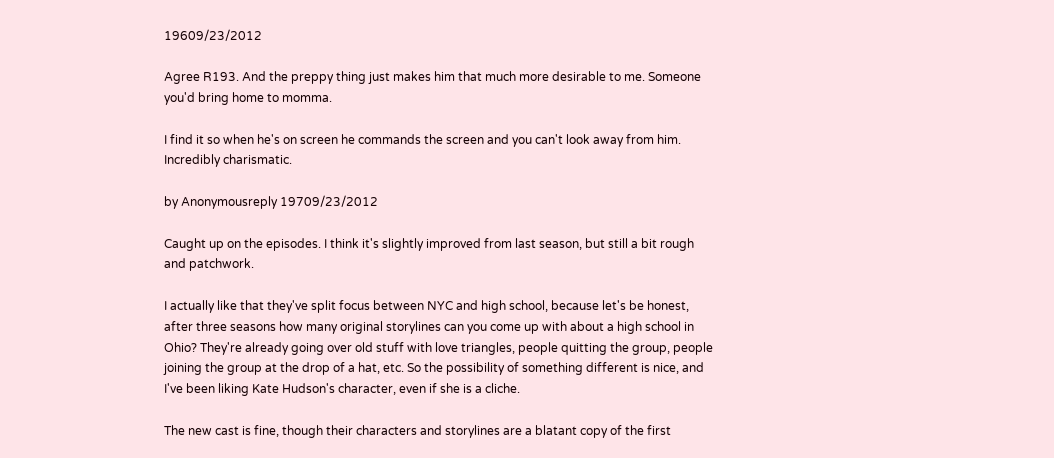19609/23/2012

Agree R193. And the preppy thing just makes him that much more desirable to me. Someone you'd bring home to momma.

I find it so when he's on screen he commands the screen and you can't look away from him. Incredibly charismatic.

by Anonymousreply 19709/23/2012

Caught up on the episodes. I think it's slightly improved from last season, but still a bit rough and patchwork.

I actually like that they've split focus between NYC and high school, because let's be honest, after three seasons how many original storylines can you come up with about a high school in Ohio? They're already going over old stuff with love triangles, people quitting the group, people joining the group at the drop of a hat, etc. So the possibility of something different is nice, and I've been liking Kate Hudson's character, even if she is a cliche.

The new cast is fine, though their characters and storylines are a blatant copy of the first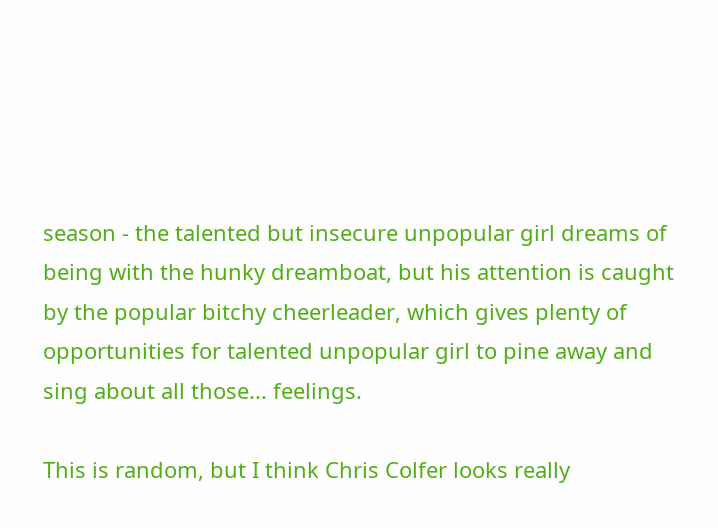season - the talented but insecure unpopular girl dreams of being with the hunky dreamboat, but his attention is caught by the popular bitchy cheerleader, which gives plenty of opportunities for talented unpopular girl to pine away and sing about all those... feelings.

This is random, but I think Chris Colfer looks really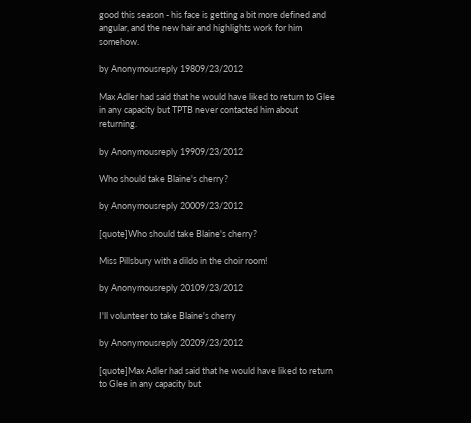good this season - his face is getting a bit more defined and angular, and the new hair and highlights work for him somehow.

by Anonymousreply 19809/23/2012

Max Adler had said that he would have liked to return to Glee in any capacity but TPTB never contacted him about returning.

by Anonymousreply 19909/23/2012

Who should take Blaine's cherry?

by Anonymousreply 20009/23/2012

[quote]Who should take Blaine's cherry?

Miss Pillsbury with a dildo in the choir room!

by Anonymousreply 20109/23/2012

I'll volunteer to take Blaine's cherry

by Anonymousreply 20209/23/2012

[quote]Max Adler had said that he would have liked to return to Glee in any capacity but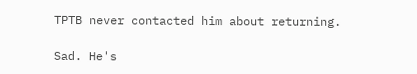TPTB never contacted him about returning.

Sad. He's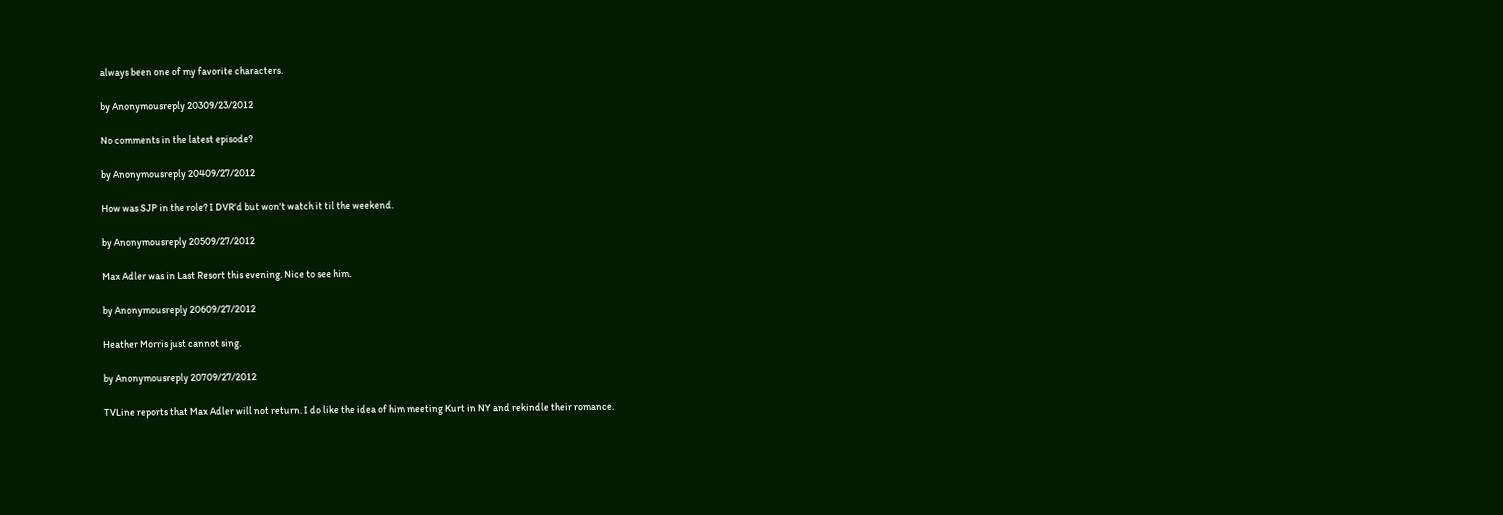always been one of my favorite characters.

by Anonymousreply 20309/23/2012

No comments in the latest episode?

by Anonymousreply 20409/27/2012

How was SJP in the role? I DVR'd but won't watch it til the weekend.

by Anonymousreply 20509/27/2012

Max Adler was in Last Resort this evening. Nice to see him.

by Anonymousreply 20609/27/2012

Heather Morris just cannot sing.

by Anonymousreply 20709/27/2012

TVLine reports that Max Adler will not return. I do like the idea of him meeting Kurt in NY and rekindle their romance.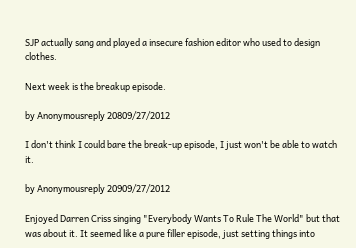SJP actually sang and played a insecure fashion editor who used to design clothes.

Next week is the breakup episode.

by Anonymousreply 20809/27/2012

I don't think I could bare the break-up episode, I just won't be able to watch it.

by Anonymousreply 20909/27/2012

Enjoyed Darren Criss singing "Everybody Wants To Rule The World" but that was about it. It seemed like a pure filler episode, just setting things into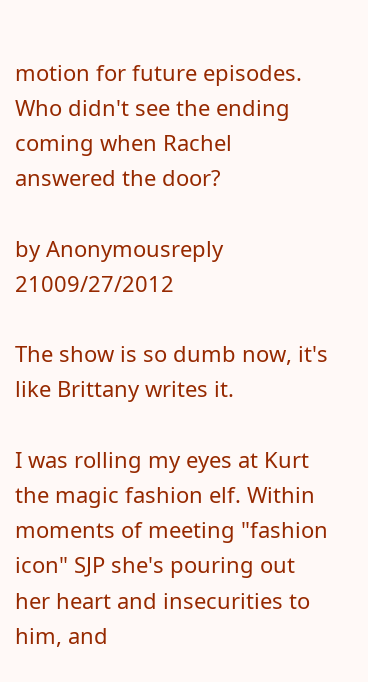motion for future episodes. Who didn't see the ending coming when Rachel answered the door?

by Anonymousreply 21009/27/2012

The show is so dumb now, it's like Brittany writes it.

I was rolling my eyes at Kurt the magic fashion elf. Within moments of meeting "fashion icon" SJP she's pouring out her heart and insecurities to him, and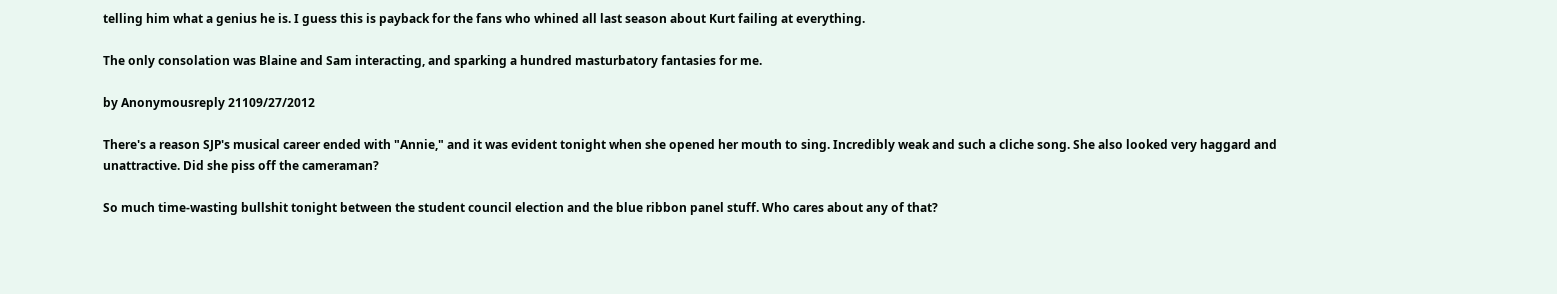telling him what a genius he is. I guess this is payback for the fans who whined all last season about Kurt failing at everything.

The only consolation was Blaine and Sam interacting, and sparking a hundred masturbatory fantasies for me.

by Anonymousreply 21109/27/2012

There's a reason SJP's musical career ended with "Annie," and it was evident tonight when she opened her mouth to sing. Incredibly weak and such a cliche song. She also looked very haggard and unattractive. Did she piss off the cameraman?

So much time-wasting bullshit tonight between the student council election and the blue ribbon panel stuff. Who cares about any of that?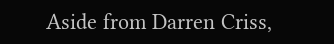Aside from Darren Criss,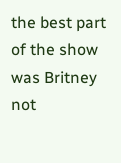the best part of the show was Britney not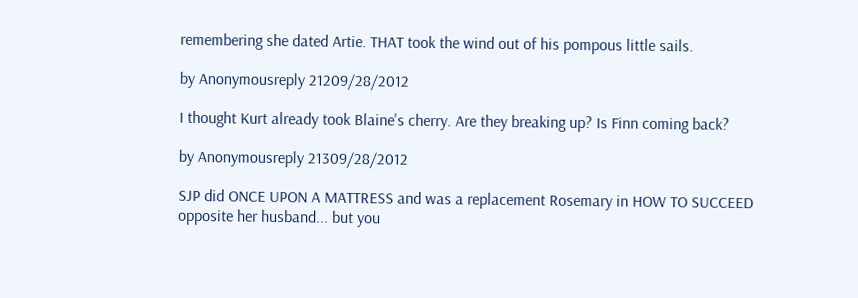remembering she dated Artie. THAT took the wind out of his pompous little sails.

by Anonymousreply 21209/28/2012

I thought Kurt already took Blaine's cherry. Are they breaking up? Is Finn coming back?

by Anonymousreply 21309/28/2012

SJP did ONCE UPON A MATTRESS and was a replacement Rosemary in HOW TO SUCCEED opposite her husband... but you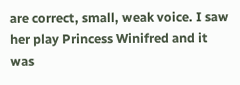are correct, small, weak voice. I saw her play Princess Winifred and it was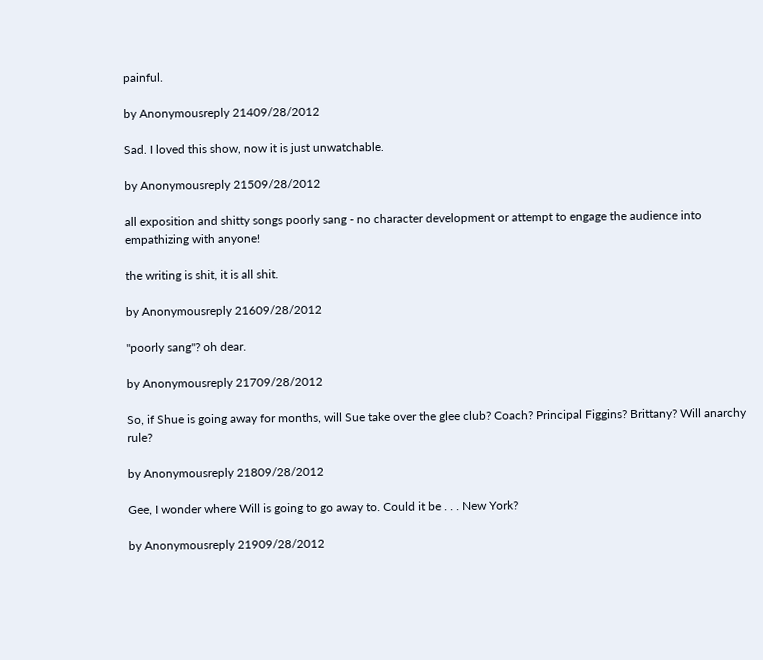painful.

by Anonymousreply 21409/28/2012

Sad. I loved this show, now it is just unwatchable.

by Anonymousreply 21509/28/2012

all exposition and shitty songs poorly sang - no character development or attempt to engage the audience into empathizing with anyone!

the writing is shit, it is all shit.

by Anonymousreply 21609/28/2012

"poorly sang"? oh dear.

by Anonymousreply 21709/28/2012

So, if Shue is going away for months, will Sue take over the glee club? Coach? Principal Figgins? Brittany? Will anarchy rule?

by Anonymousreply 21809/28/2012

Gee, I wonder where Will is going to go away to. Could it be . . . New York?

by Anonymousreply 21909/28/2012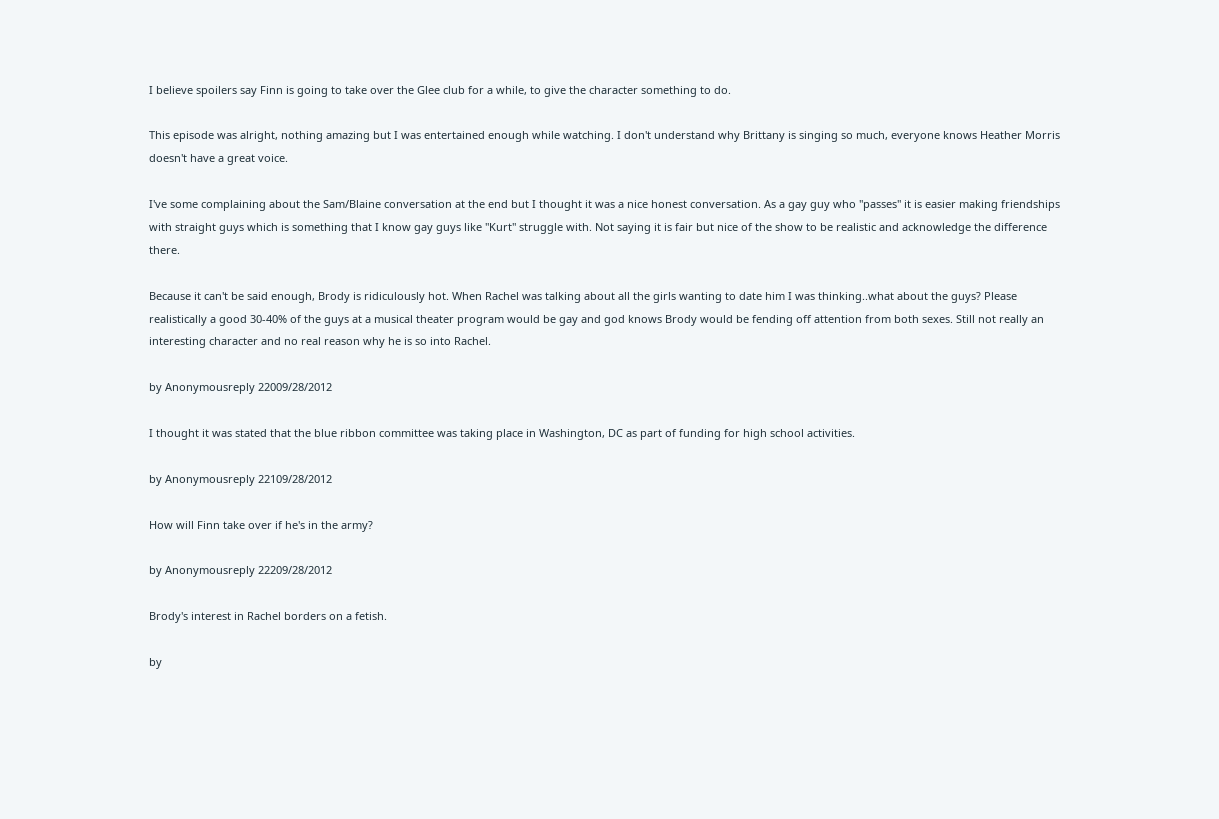I believe spoilers say Finn is going to take over the Glee club for a while, to give the character something to do.

This episode was alright, nothing amazing but I was entertained enough while watching. I don't understand why Brittany is singing so much, everyone knows Heather Morris doesn't have a great voice.

I've some complaining about the Sam/Blaine conversation at the end but I thought it was a nice honest conversation. As a gay guy who "passes" it is easier making friendships with straight guys which is something that I know gay guys like "Kurt" struggle with. Not saying it is fair but nice of the show to be realistic and acknowledge the difference there.

Because it can't be said enough, Brody is ridiculously hot. When Rachel was talking about all the girls wanting to date him I was thinking..what about the guys? Please realistically a good 30-40% of the guys at a musical theater program would be gay and god knows Brody would be fending off attention from both sexes. Still not really an interesting character and no real reason why he is so into Rachel.

by Anonymousreply 22009/28/2012

I thought it was stated that the blue ribbon committee was taking place in Washington, DC as part of funding for high school activities.

by Anonymousreply 22109/28/2012

How will Finn take over if he's in the army?

by Anonymousreply 22209/28/2012

Brody's interest in Rachel borders on a fetish.

by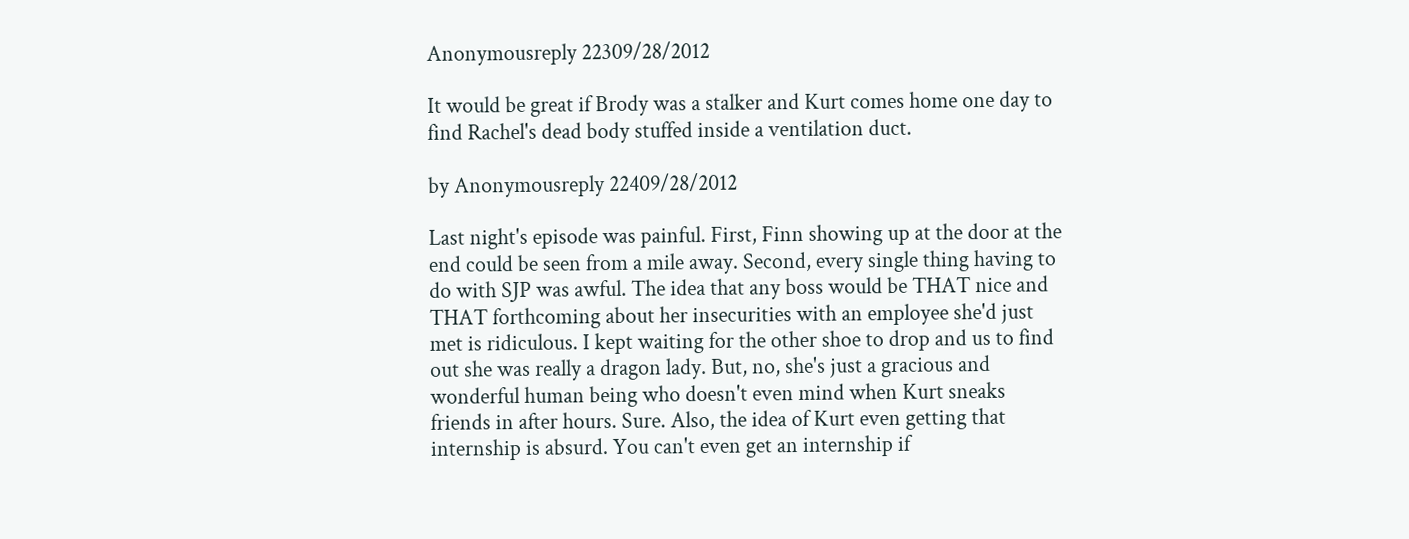Anonymousreply 22309/28/2012

It would be great if Brody was a stalker and Kurt comes home one day to find Rachel's dead body stuffed inside a ventilation duct.

by Anonymousreply 22409/28/2012

Last night's episode was painful. First, Finn showing up at the door at the end could be seen from a mile away. Second, every single thing having to do with SJP was awful. The idea that any boss would be THAT nice and THAT forthcoming about her insecurities with an employee she'd just met is ridiculous. I kept waiting for the other shoe to drop and us to find out she was really a dragon lady. But, no, she's just a gracious and wonderful human being who doesn't even mind when Kurt sneaks friends in after hours. Sure. Also, the idea of Kurt even getting that internship is absurd. You can't even get an internship if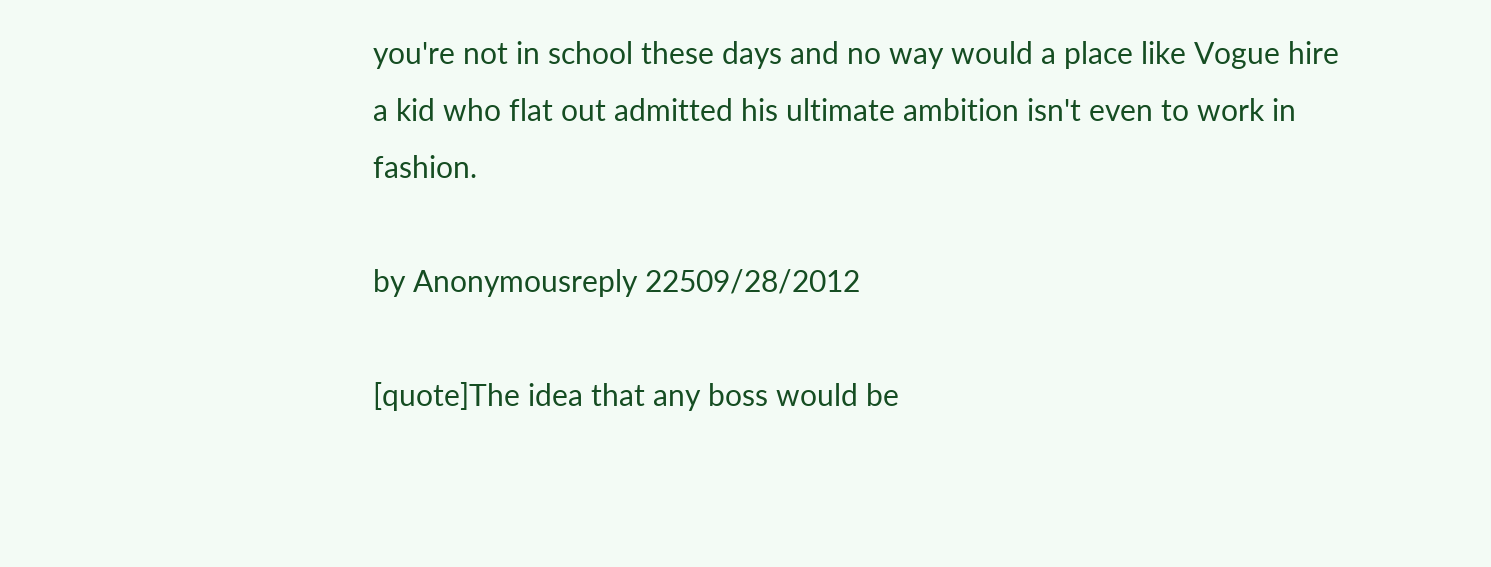you're not in school these days and no way would a place like Vogue hire a kid who flat out admitted his ultimate ambition isn't even to work in fashion.

by Anonymousreply 22509/28/2012

[quote]The idea that any boss would be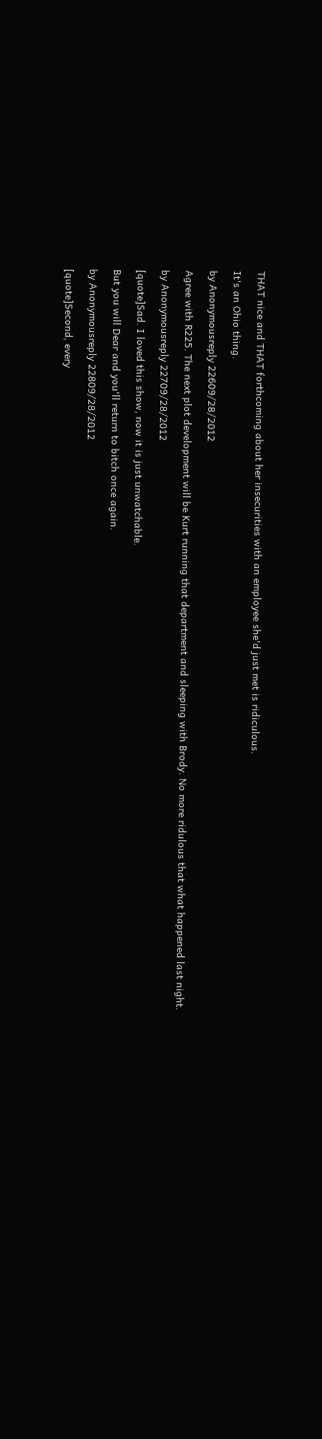THAT nice and THAT forthcoming about her insecurities with an employee she'd just met is ridiculous.

It's an Ohio thing.

by Anonymousreply 22609/28/2012

Agree with R225. The next plot development will be Kurt running that department and sleeping with Brody. No more ridulous that what happened last night.

by Anonymousreply 22709/28/2012

[quote]Sad. I loved this show, now it is just unwatchable.

But you will Dear and you'll return to bitch once again.

by Anonymousreply 22809/28/2012

[quote]Second, every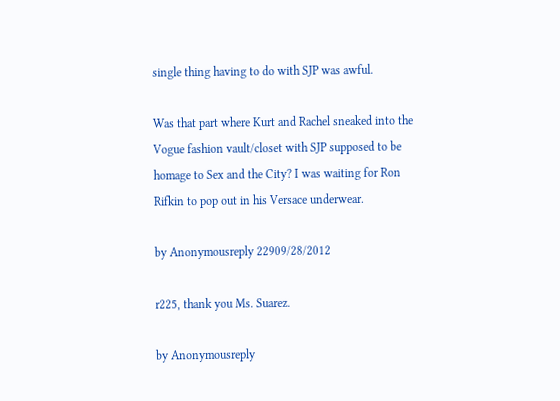single thing having to do with SJP was awful.

Was that part where Kurt and Rachel sneaked into the Vogue fashion vault/closet with SJP supposed to be homage to Sex and the City? I was waiting for Ron Rifkin to pop out in his Versace underwear.

by Anonymousreply 22909/28/2012

r225, thank you Ms. Suarez.

by Anonymousreply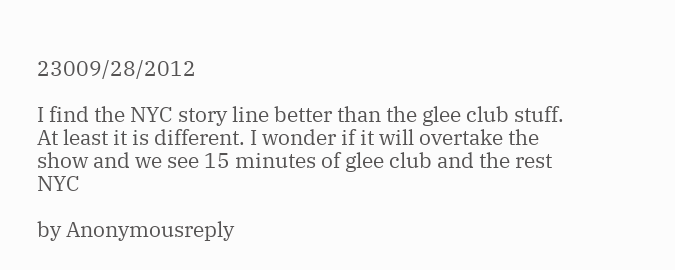23009/28/2012

I find the NYC story line better than the glee club stuff. At least it is different. I wonder if it will overtake the show and we see 15 minutes of glee club and the rest NYC

by Anonymousreply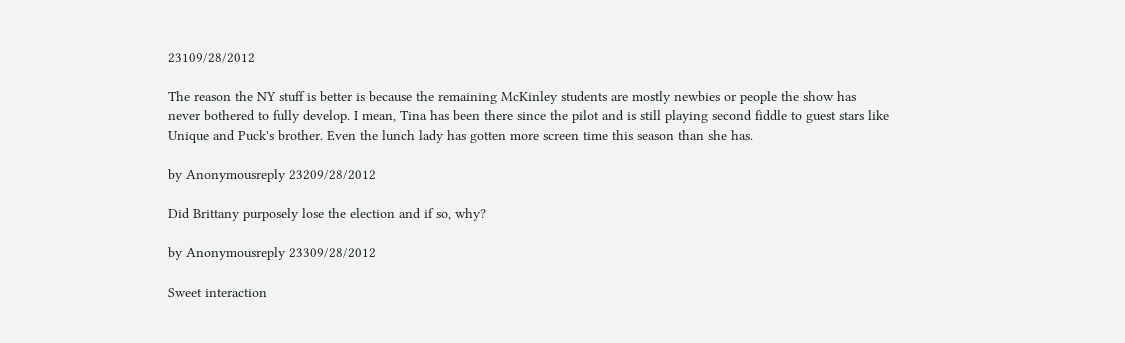23109/28/2012

The reason the NY stuff is better is because the remaining McKinley students are mostly newbies or people the show has never bothered to fully develop. I mean, Tina has been there since the pilot and is still playing second fiddle to guest stars like Unique and Puck's brother. Even the lunch lady has gotten more screen time this season than she has.

by Anonymousreply 23209/28/2012

Did Brittany purposely lose the election and if so, why?

by Anonymousreply 23309/28/2012

Sweet interaction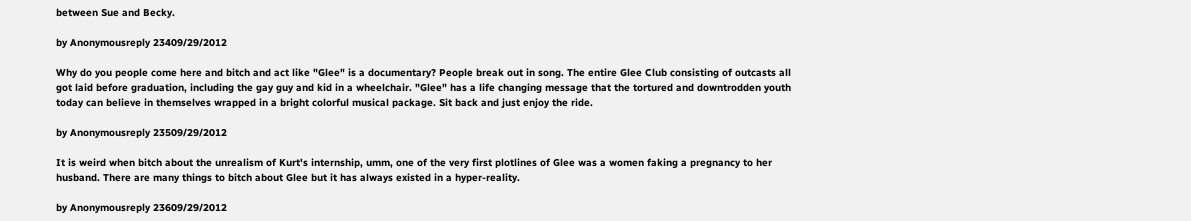between Sue and Becky.

by Anonymousreply 23409/29/2012

Why do you people come here and bitch and act like "Glee" is a documentary? People break out in song. The entire Glee Club consisting of outcasts all got laid before graduation, including the gay guy and kid in a wheelchair. "Glee" has a life changing message that the tortured and downtrodden youth today can believe in themselves wrapped in a bright colorful musical package. Sit back and just enjoy the ride.

by Anonymousreply 23509/29/2012

It is weird when bitch about the unrealism of Kurt's internship, umm, one of the very first plotlines of Glee was a women faking a pregnancy to her husband. There are many things to bitch about Glee but it has always existed in a hyper-reality.

by Anonymousreply 23609/29/2012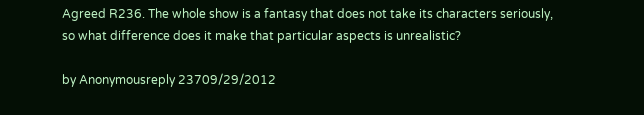Agreed R236. The whole show is a fantasy that does not take its characters seriously, so what difference does it make that particular aspects is unrealistic?

by Anonymousreply 23709/29/2012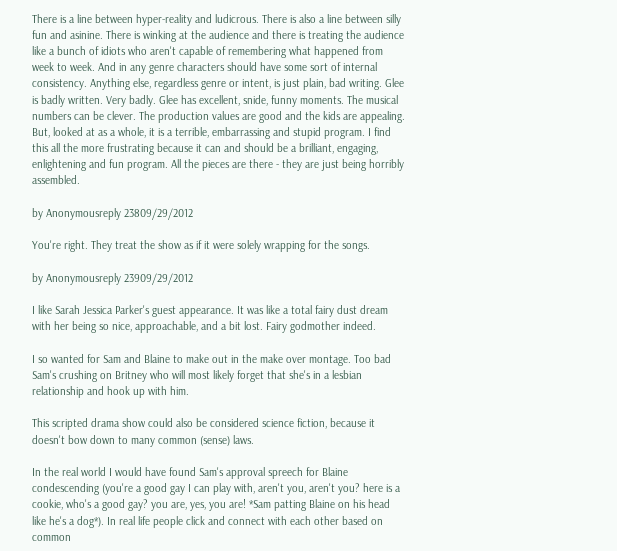There is a line between hyper-reality and ludicrous. There is also a line between silly fun and asinine. There is winking at the audience and there is treating the audience like a bunch of idiots who aren't capable of remembering what happened from week to week. And in any genre characters should have some sort of internal consistency. Anything else, regardless genre or intent, is just plain, bad writing. Glee is badly written. Very badly. Glee has excellent, snide, funny moments. The musical numbers can be clever. The production values are good and the kids are appealing. But, looked at as a whole, it is a terrible, embarrassing and stupid program. I find this all the more frustrating because it can and should be a brilliant, engaging, enlightening and fun program. All the pieces are there - they are just being horribly assembled.

by Anonymousreply 23809/29/2012

You're right. They treat the show as if it were solely wrapping for the songs.

by Anonymousreply 23909/29/2012

I like Sarah Jessica Parker's guest appearance. It was like a total fairy dust dream with her being so nice, approachable, and a bit lost. Fairy godmother indeed.

I so wanted for Sam and Blaine to make out in the make over montage. Too bad Sam's crushing on Britney who will most likely forget that she's in a lesbian relationship and hook up with him.

This scripted drama show could also be considered science fiction, because it doesn't bow down to many common (sense) laws.

In the real world I would have found Sam's approval spreech for Blaine condescending (you're a good gay I can play with, aren't you, aren't you? here is a cookie, who's a good gay? you are, yes, you are! *Sam patting Blaine on his head like he's a dog*). In real life people click and connect with each other based on common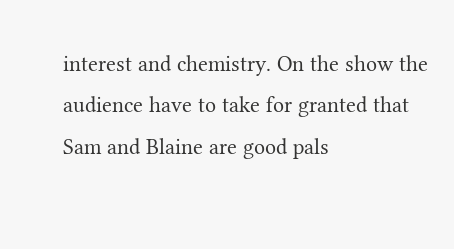interest and chemistry. On the show the audience have to take for granted that Sam and Blaine are good pals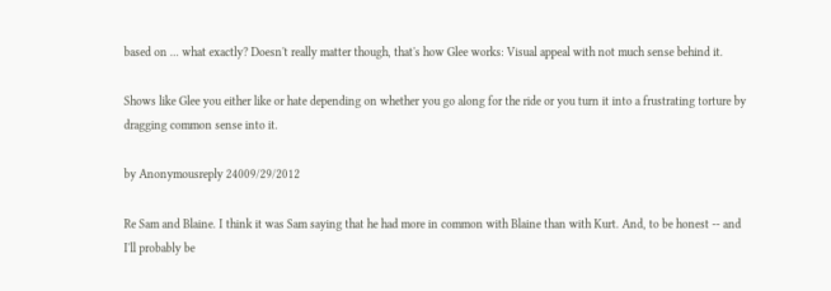based on ... what exactly? Doesn't really matter though, that's how Glee works: Visual appeal with not much sense behind it.

Shows like Glee you either like or hate depending on whether you go along for the ride or you turn it into a frustrating torture by dragging common sense into it.

by Anonymousreply 24009/29/2012

Re Sam and Blaine. I think it was Sam saying that he had more in common with Blaine than with Kurt. And, to be honest -- and I'll probably be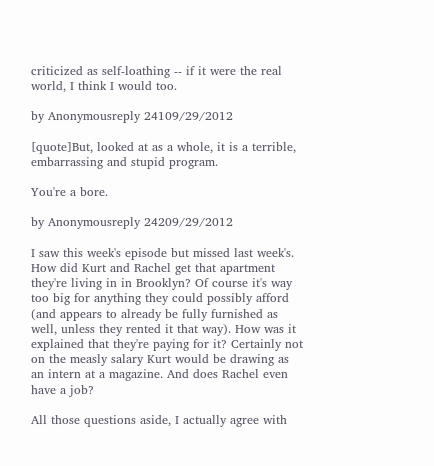criticized as self-loathing -- if it were the real world, I think I would too.

by Anonymousreply 24109/29/2012

[quote]But, looked at as a whole, it is a terrible, embarrassing and stupid program.

You're a bore.

by Anonymousreply 24209/29/2012

I saw this week's episode but missed last week's. How did Kurt and Rachel get that apartment they're living in in Brooklyn? Of course it's way too big for anything they could possibly afford (and appears to already be fully furnished as well, unless they rented it that way). How was it explained that they're paying for it? Certainly not on the measly salary Kurt would be drawing as an intern at a magazine. And does Rachel even have a job?

All those questions aside, I actually agree with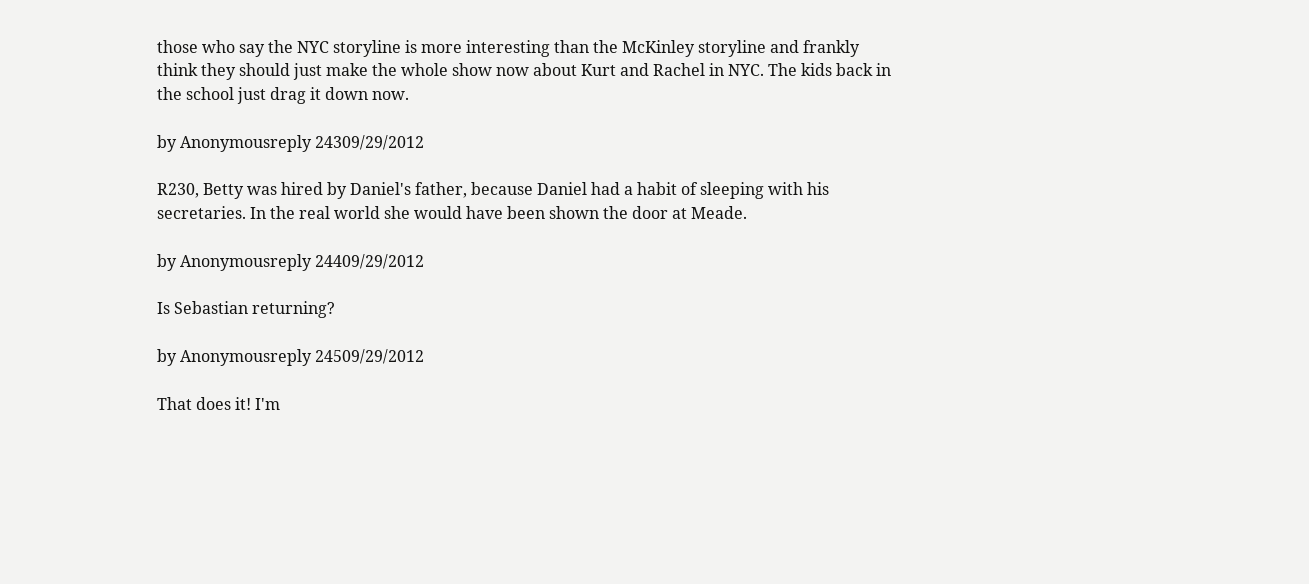those who say the NYC storyline is more interesting than the McKinley storyline and frankly think they should just make the whole show now about Kurt and Rachel in NYC. The kids back in the school just drag it down now.

by Anonymousreply 24309/29/2012

R230, Betty was hired by Daniel's father, because Daniel had a habit of sleeping with his secretaries. In the real world she would have been shown the door at Meade.

by Anonymousreply 24409/29/2012

Is Sebastian returning?

by Anonymousreply 24509/29/2012

That does it! I'm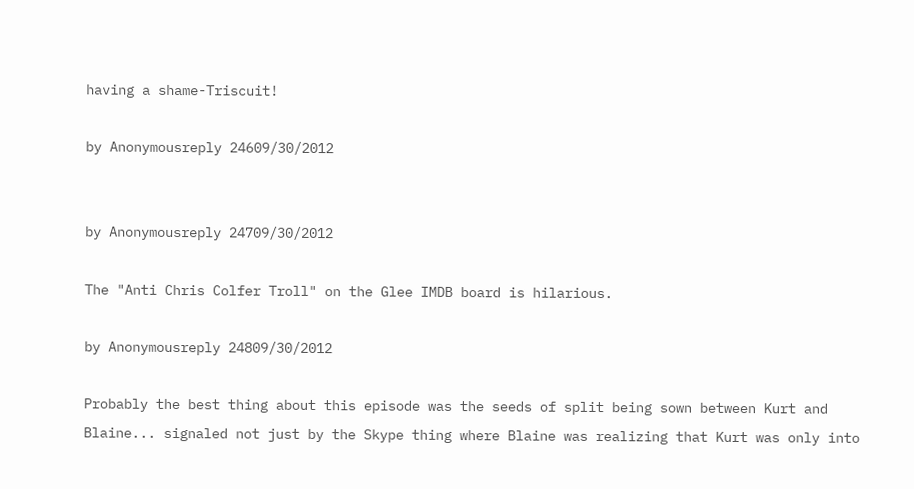having a shame-Triscuit!

by Anonymousreply 24609/30/2012


by Anonymousreply 24709/30/2012

The "Anti Chris Colfer Troll" on the Glee IMDB board is hilarious.

by Anonymousreply 24809/30/2012

Probably the best thing about this episode was the seeds of split being sown between Kurt and Blaine... signaled not just by the Skype thing where Blaine was realizing that Kurt was only into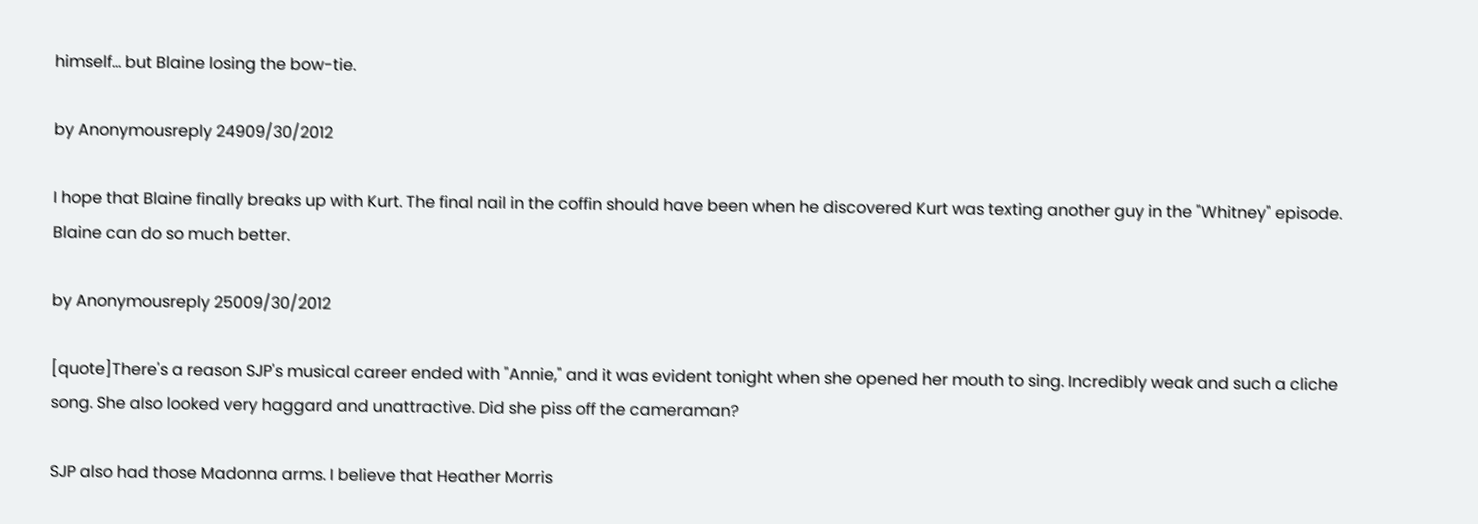himself... but Blaine losing the bow-tie.

by Anonymousreply 24909/30/2012

I hope that Blaine finally breaks up with Kurt. The final nail in the coffin should have been when he discovered Kurt was texting another guy in the "Whitney" episode. Blaine can do so much better.

by Anonymousreply 25009/30/2012

[quote]There's a reason SJP's musical career ended with "Annie," and it was evident tonight when she opened her mouth to sing. Incredibly weak and such a cliche song. She also looked very haggard and unattractive. Did she piss off the cameraman?

SJP also had those Madonna arms. I believe that Heather Morris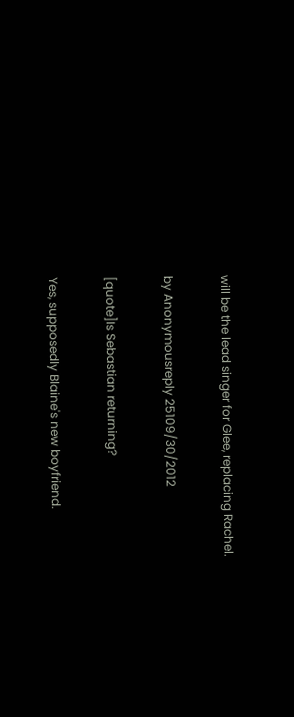will be the lead singer for Glee, replacing Rachel.

by Anonymousreply 25109/30/2012

[quote]Is Sebastian returning?

Yes, supposedly Blaine's new boyfriend.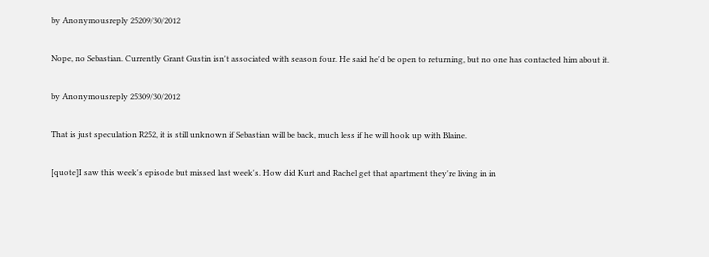by Anonymousreply 25209/30/2012

Nope, no Sebastian. Currently Grant Gustin isn't associated with season four. He said he'd be open to returning, but no one has contacted him about it.

by Anonymousreply 25309/30/2012

That is just speculation R252, it is still unknown if Sebastian will be back, much less if he will hook up with Blaine.

[quote]I saw this week's episode but missed last week's. How did Kurt and Rachel get that apartment they're living in in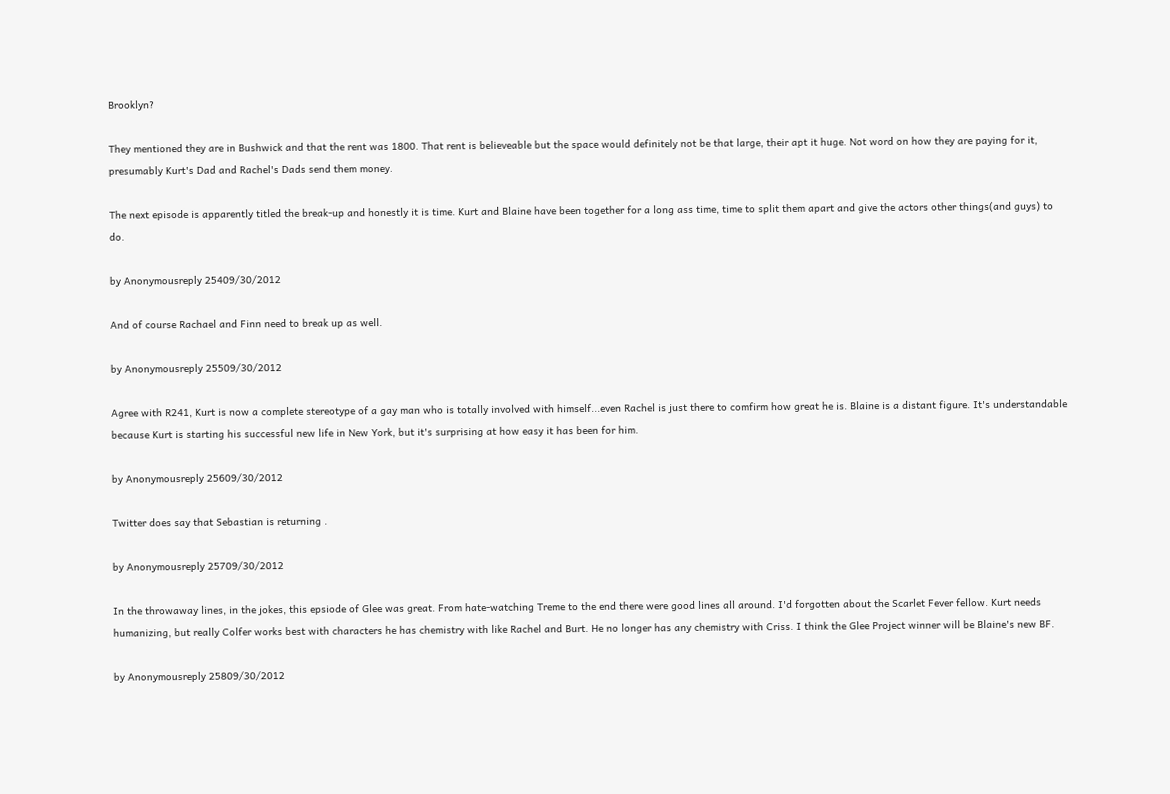Brooklyn?

They mentioned they are in Bushwick and that the rent was 1800. That rent is believeable but the space would definitely not be that large, their apt it huge. Not word on how they are paying for it, presumably Kurt's Dad and Rachel's Dads send them money.

The next episode is apparently titled the break-up and honestly it is time. Kurt and Blaine have been together for a long ass time, time to split them apart and give the actors other things(and guys) to do.

by Anonymousreply 25409/30/2012

And of course Rachael and Finn need to break up as well.

by Anonymousreply 25509/30/2012

Agree with R241, Kurt is now a complete stereotype of a gay man who is totally involved with himself...even Rachel is just there to comfirm how great he is. Blaine is a distant figure. It's understandable because Kurt is starting his successful new life in New York, but it's surprising at how easy it has been for him.

by Anonymousreply 25609/30/2012

Twitter does say that Sebastian is returning .

by Anonymousreply 25709/30/2012

In the throwaway lines, in the jokes, this epsiode of Glee was great. From hate-watching Treme to the end there were good lines all around. I'd forgotten about the Scarlet Fever fellow. Kurt needs humanizing, but really Colfer works best with characters he has chemistry with like Rachel and Burt. He no longer has any chemistry with Criss. I think the Glee Project winner will be Blaine's new BF.

by Anonymousreply 25809/30/2012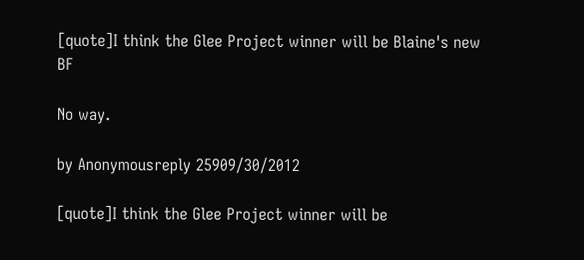[quote]I think the Glee Project winner will be Blaine's new BF

No way.

by Anonymousreply 25909/30/2012

[quote]I think the Glee Project winner will be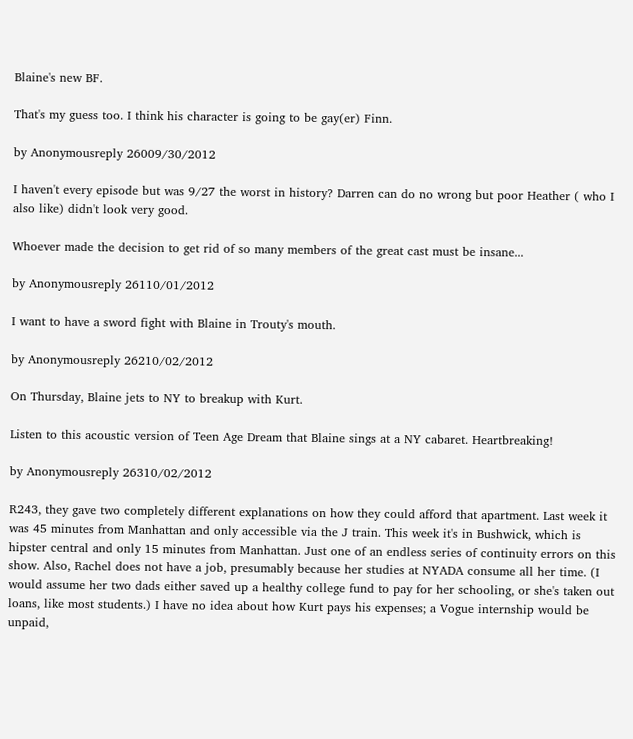Blaine's new BF.

That's my guess too. I think his character is going to be gay(er) Finn.

by Anonymousreply 26009/30/2012

I haven't every episode but was 9/27 the worst in history? Darren can do no wrong but poor Heather ( who I also like) didn't look very good.

Whoever made the decision to get rid of so many members of the great cast must be insane...

by Anonymousreply 26110/01/2012

I want to have a sword fight with Blaine in Trouty's mouth.

by Anonymousreply 26210/02/2012

On Thursday, Blaine jets to NY to breakup with Kurt.

Listen to this acoustic version of Teen Age Dream that Blaine sings at a NY cabaret. Heartbreaking!

by Anonymousreply 26310/02/2012

R243, they gave two completely different explanations on how they could afford that apartment. Last week it was 45 minutes from Manhattan and only accessible via the J train. This week it's in Bushwick, which is hipster central and only 15 minutes from Manhattan. Just one of an endless series of continuity errors on this show. Also, Rachel does not have a job, presumably because her studies at NYADA consume all her time. (I would assume her two dads either saved up a healthy college fund to pay for her schooling, or she's taken out loans, like most students.) I have no idea about how Kurt pays his expenses; a Vogue internship would be unpaid,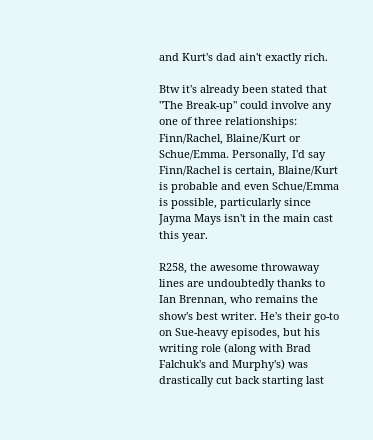and Kurt's dad ain't exactly rich.

Btw it's already been stated that "The Break-up" could involve any one of three relationships: Finn/Rachel, Blaine/Kurt or Schue/Emma. Personally, I'd say Finn/Rachel is certain, Blaine/Kurt is probable and even Schue/Emma is possible, particularly since Jayma Mays isn't in the main cast this year.

R258, the awesome throwaway lines are undoubtedly thanks to Ian Brennan, who remains the show's best writer. He's their go-to on Sue-heavy episodes, but his writing role (along with Brad Falchuk's and Murphy's) was drastically cut back starting last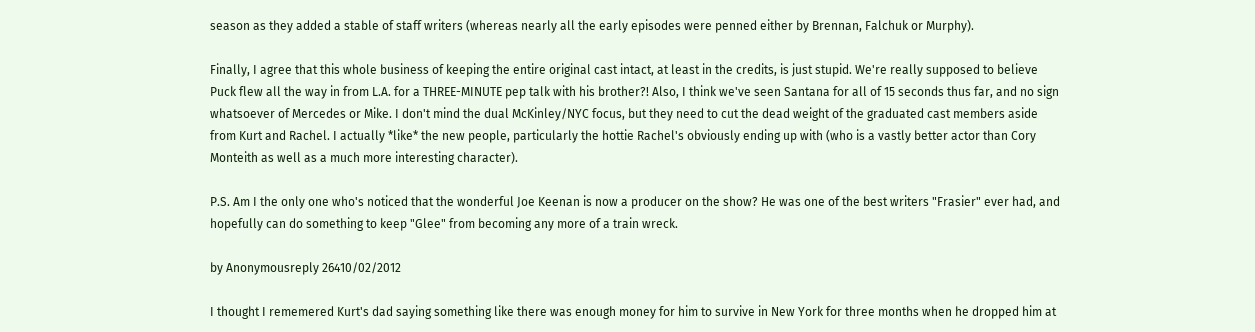season as they added a stable of staff writers (whereas nearly all the early episodes were penned either by Brennan, Falchuk or Murphy).

Finally, I agree that this whole business of keeping the entire original cast intact, at least in the credits, is just stupid. We're really supposed to believe Puck flew all the way in from L.A. for a THREE-MINUTE pep talk with his brother?! Also, I think we've seen Santana for all of 15 seconds thus far, and no sign whatsoever of Mercedes or Mike. I don't mind the dual McKinley/NYC focus, but they need to cut the dead weight of the graduated cast members aside from Kurt and Rachel. I actually *like* the new people, particularly the hottie Rachel's obviously ending up with (who is a vastly better actor than Cory Monteith as well as a much more interesting character).

P.S. Am I the only one who's noticed that the wonderful Joe Keenan is now a producer on the show? He was one of the best writers "Frasier" ever had, and hopefully can do something to keep "Glee" from becoming any more of a train wreck.

by Anonymousreply 26410/02/2012

I thought I rememered Kurt's dad saying something like there was enough money for him to survive in New York for three months when he dropped him at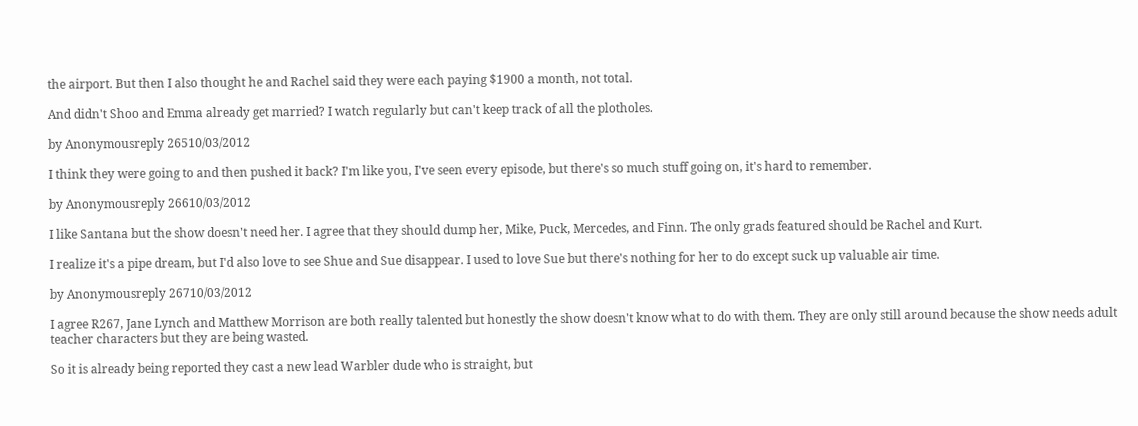the airport. But then I also thought he and Rachel said they were each paying $1900 a month, not total.

And didn't Shoo and Emma already get married? I watch regularly but can't keep track of all the plotholes.

by Anonymousreply 26510/03/2012

I think they were going to and then pushed it back? I'm like you, I've seen every episode, but there's so much stuff going on, it's hard to remember.

by Anonymousreply 26610/03/2012

I like Santana but the show doesn't need her. I agree that they should dump her, Mike, Puck, Mercedes, and Finn. The only grads featured should be Rachel and Kurt.

I realize it's a pipe dream, but I'd also love to see Shue and Sue disappear. I used to love Sue but there's nothing for her to do except suck up valuable air time.

by Anonymousreply 26710/03/2012

I agree R267, Jane Lynch and Matthew Morrison are both really talented but honestly the show doesn't know what to do with them. They are only still around because the show needs adult teacher characters but they are being wasted.

So it is already being reported they cast a new lead Warbler dude who is straight, but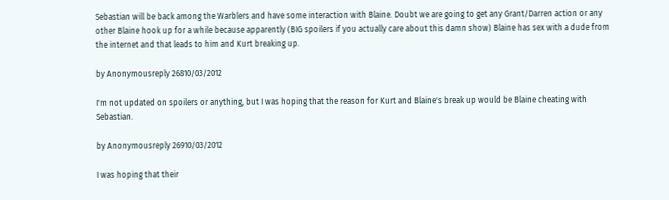Sebastian will be back among the Warblers and have some interaction with Blaine. Doubt we are going to get any Grant/Darren action or any other Blaine hook up for a while because apparently (BIG spoilers if you actually care about this damn show) Blaine has sex with a dude from the internet and that leads to him and Kurt breaking up.

by Anonymousreply 26810/03/2012

I'm not updated on spoilers or anything, but I was hoping that the reason for Kurt and Blaine's break up would be Blaine cheating with Sebastian.

by Anonymousreply 26910/03/2012

I was hoping that their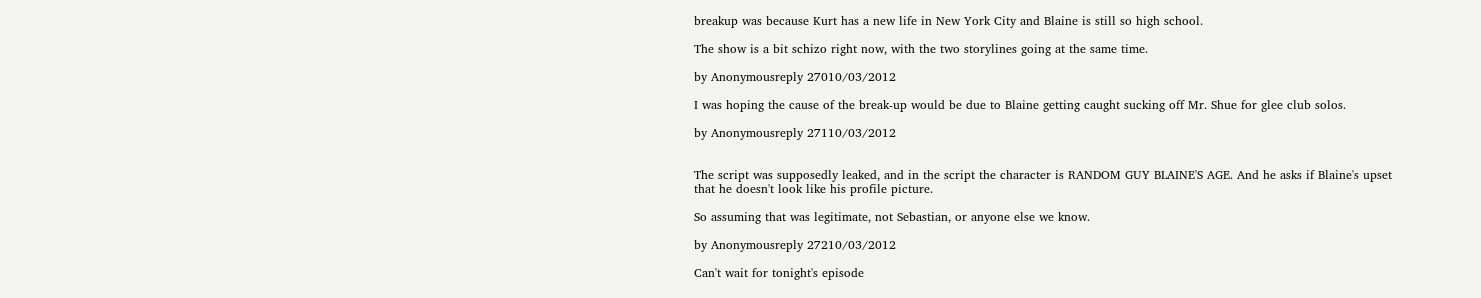breakup was because Kurt has a new life in New York City and Blaine is still so high school.

The show is a bit schizo right now, with the two storylines going at the same time.

by Anonymousreply 27010/03/2012

I was hoping the cause of the break-up would be due to Blaine getting caught sucking off Mr. Shue for glee club solos.

by Anonymousreply 27110/03/2012


The script was supposedly leaked, and in the script the character is RANDOM GUY BLAINE'S AGE. And he asks if Blaine's upset that he doesn't look like his profile picture.

So assuming that was legitimate, not Sebastian, or anyone else we know.

by Anonymousreply 27210/03/2012

Can't wait for tonight's episode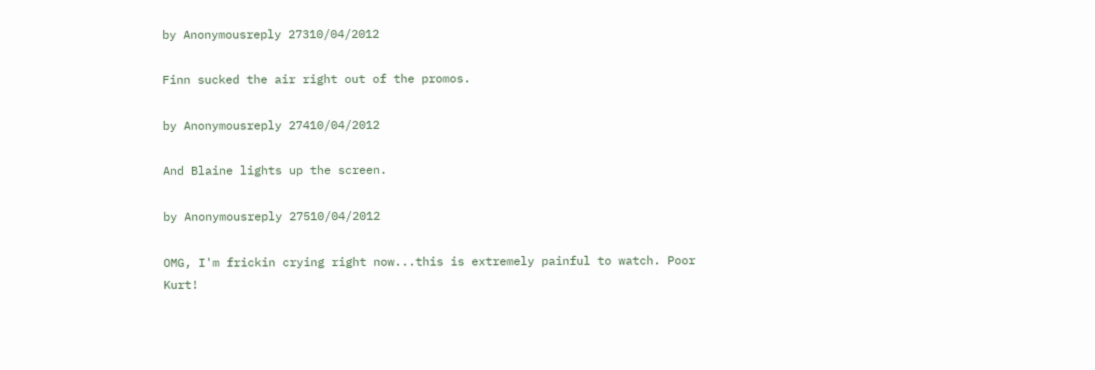by Anonymousreply 27310/04/2012

Finn sucked the air right out of the promos.

by Anonymousreply 27410/04/2012

And Blaine lights up the screen.

by Anonymousreply 27510/04/2012

OMG, I'm frickin crying right now...this is extremely painful to watch. Poor Kurt!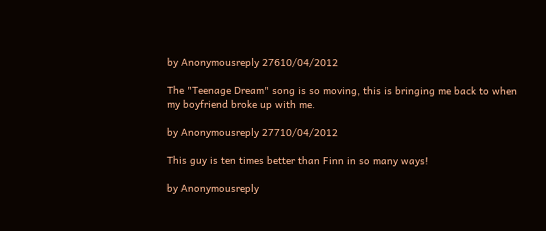by Anonymousreply 27610/04/2012

The "Teenage Dream" song is so moving, this is bringing me back to when my boyfriend broke up with me.

by Anonymousreply 27710/04/2012

This guy is ten times better than Finn in so many ways!

by Anonymousreply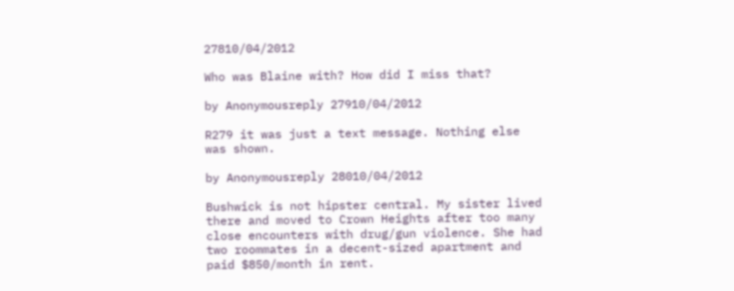27810/04/2012

Who was Blaine with? How did I miss that?

by Anonymousreply 27910/04/2012

R279 it was just a text message. Nothing else was shown.

by Anonymousreply 28010/04/2012

Bushwick is not hipster central. My sister lived there and moved to Crown Heights after too many close encounters with drug/gun violence. She had two roommates in a decent-sized apartment and paid $850/month in rent.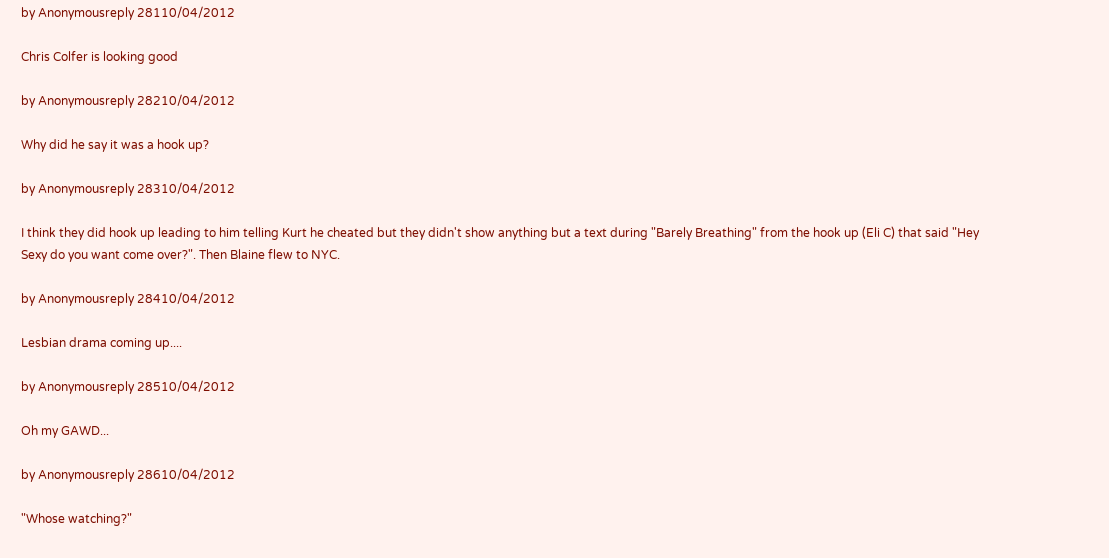by Anonymousreply 28110/04/2012

Chris Colfer is looking good

by Anonymousreply 28210/04/2012

Why did he say it was a hook up?

by Anonymousreply 28310/04/2012

I think they did hook up leading to him telling Kurt he cheated but they didn't show anything but a text during "Barely Breathing" from the hook up (Eli C) that said "Hey Sexy do you want come over?". Then Blaine flew to NYC.

by Anonymousreply 28410/04/2012

Lesbian drama coming up....

by Anonymousreply 28510/04/2012

Oh my GAWD...

by Anonymousreply 28610/04/2012

"Whose watching?"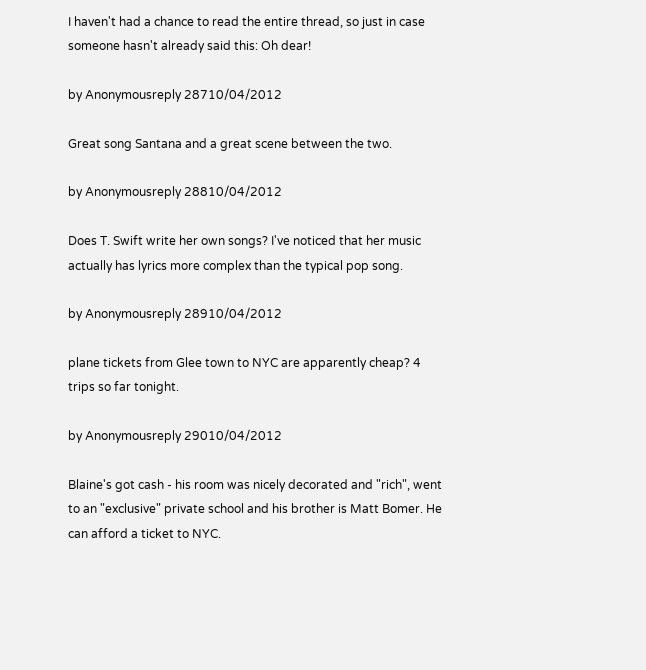I haven't had a chance to read the entire thread, so just in case someone hasn't already said this: Oh dear!

by Anonymousreply 28710/04/2012

Great song Santana and a great scene between the two.

by Anonymousreply 28810/04/2012

Does T. Swift write her own songs? I've noticed that her music actually has lyrics more complex than the typical pop song.

by Anonymousreply 28910/04/2012

plane tickets from Glee town to NYC are apparently cheap? 4 trips so far tonight.

by Anonymousreply 29010/04/2012

Blaine's got cash - his room was nicely decorated and "rich", went to an "exclusive" private school and his brother is Matt Bomer. He can afford a ticket to NYC.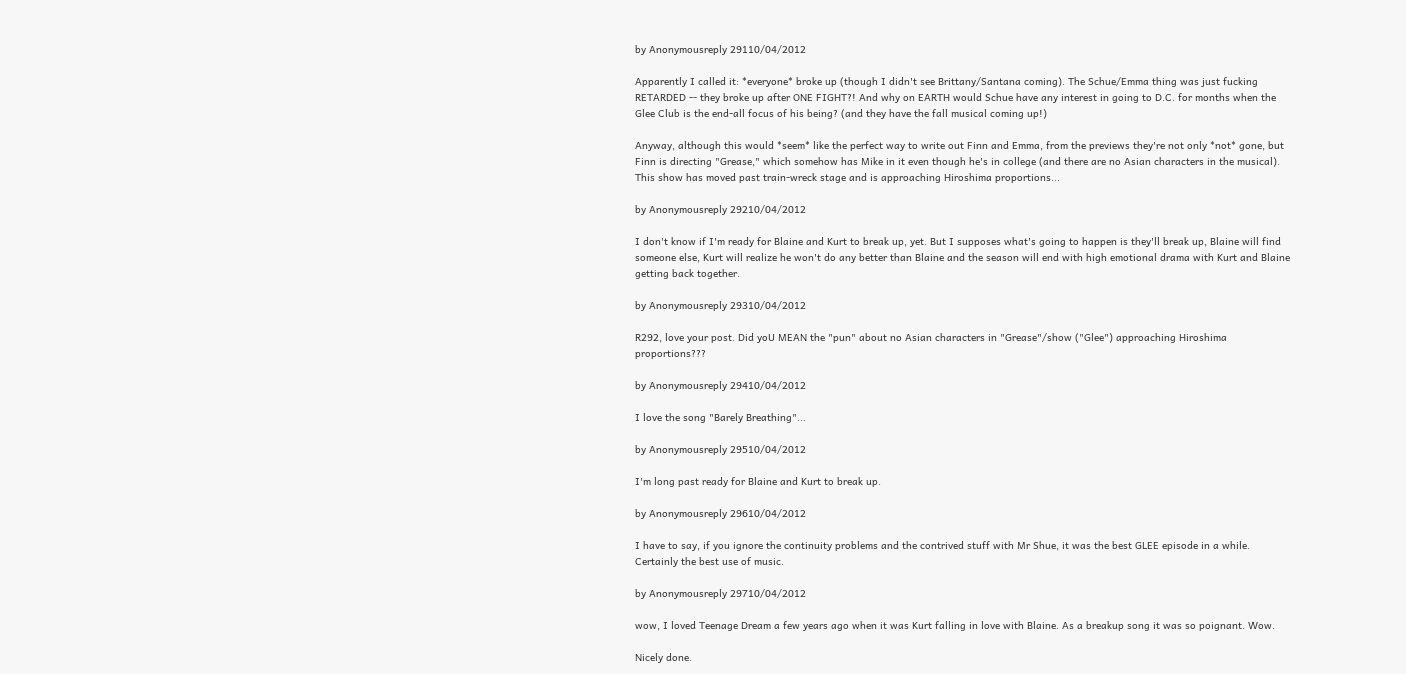by Anonymousreply 29110/04/2012

Apparently I called it: *everyone* broke up (though I didn't see Brittany/Santana coming). The Schue/Emma thing was just fucking RETARDED -- they broke up after ONE FIGHT?! And why on EARTH would Schue have any interest in going to D.C. for months when the Glee Club is the end-all focus of his being? (and they have the fall musical coming up!)

Anyway, although this would *seem* like the perfect way to write out Finn and Emma, from the previews they're not only *not* gone, but Finn is directing "Grease," which somehow has Mike in it even though he's in college (and there are no Asian characters in the musical). This show has moved past train-wreck stage and is approaching Hiroshima proportions...

by Anonymousreply 29210/04/2012

I don't know if I'm ready for Blaine and Kurt to break up, yet. But I supposes what's going to happen is they'll break up, Blaine will find someone else, Kurt will realize he won't do any better than Blaine and the season will end with high emotional drama with Kurt and Blaine getting back together.

by Anonymousreply 29310/04/2012

R292, love your post. Did yoU MEAN the "pun" about no Asian characters in "Grease"/show ("Glee") approaching Hiroshima proportions???

by Anonymousreply 29410/04/2012

I love the song "Barely Breathing"...

by Anonymousreply 29510/04/2012

I'm long past ready for Blaine and Kurt to break up.

by Anonymousreply 29610/04/2012

I have to say, if you ignore the continuity problems and the contrived stuff with Mr Shue, it was the best GLEE episode in a while. Certainly the best use of music.

by Anonymousreply 29710/04/2012

wow, I loved Teenage Dream a few years ago when it was Kurt falling in love with Blaine. As a breakup song it was so poignant. Wow.

Nicely done.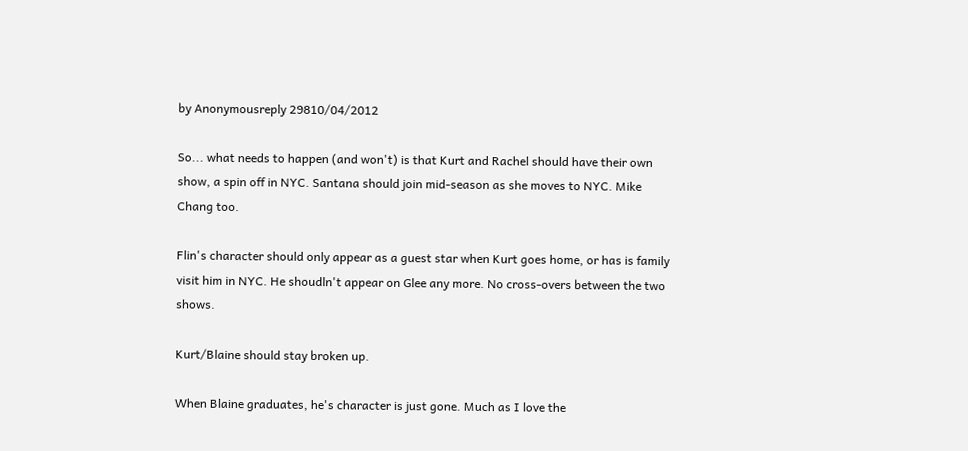by Anonymousreply 29810/04/2012

So... what needs to happen (and won't) is that Kurt and Rachel should have their own show, a spin off in NYC. Santana should join mid-season as she moves to NYC. Mike Chang too.

Flin's character should only appear as a guest star when Kurt goes home, or has is family visit him in NYC. He shoudln't appear on Glee any more. No cross-overs between the two shows.

Kurt/Blaine should stay broken up.

When Blaine graduates, he's character is just gone. Much as I love the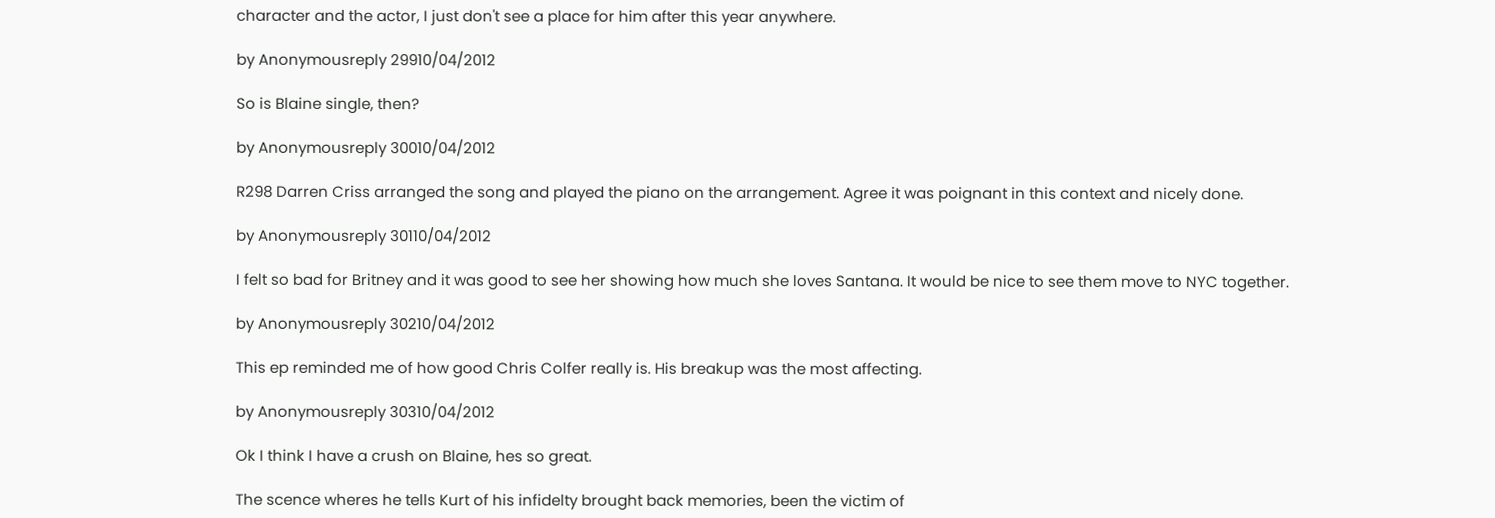character and the actor, I just don't see a place for him after this year anywhere.

by Anonymousreply 29910/04/2012

So is Blaine single, then?

by Anonymousreply 30010/04/2012

R298 Darren Criss arranged the song and played the piano on the arrangement. Agree it was poignant in this context and nicely done.

by Anonymousreply 30110/04/2012

I felt so bad for Britney and it was good to see her showing how much she loves Santana. It would be nice to see them move to NYC together.

by Anonymousreply 30210/04/2012

This ep reminded me of how good Chris Colfer really is. His breakup was the most affecting.

by Anonymousreply 30310/04/2012

Ok I think I have a crush on Blaine, hes so great.

The scence wheres he tells Kurt of his infidelty brought back memories, been the victim of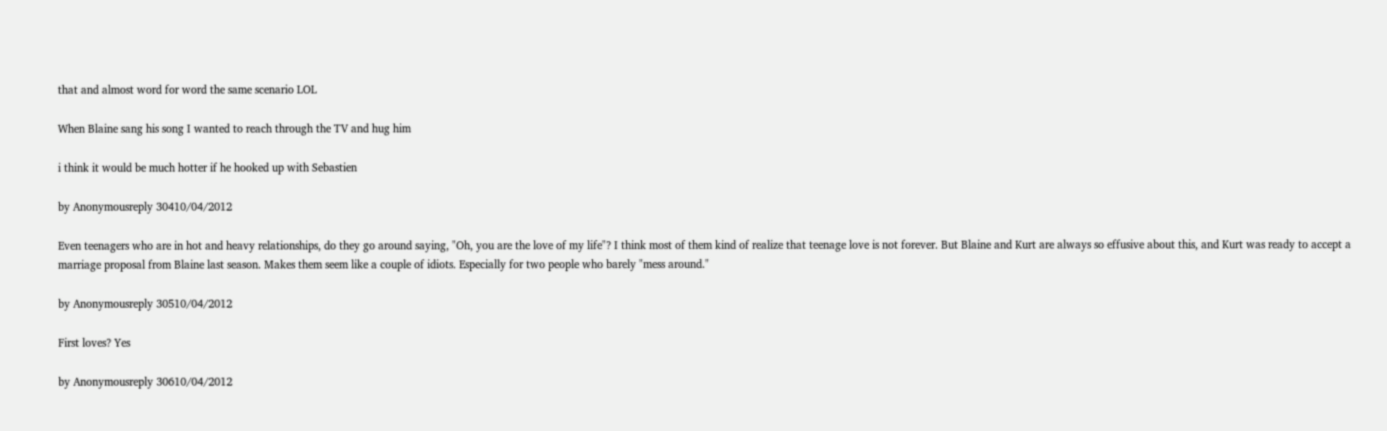that and almost word for word the same scenario LOL

When Blaine sang his song I wanted to reach through the TV and hug him

i think it would be much hotter if he hooked up with Sebastien

by Anonymousreply 30410/04/2012

Even teenagers who are in hot and heavy relationships, do they go around saying, "Oh, you are the love of my life"? I think most of them kind of realize that teenage love is not forever. But Blaine and Kurt are always so effusive about this, and Kurt was ready to accept a marriage proposal from Blaine last season. Makes them seem like a couple of idiots. Especially for two people who barely "mess around."

by Anonymousreply 30510/04/2012

First loves? Yes

by Anonymousreply 30610/04/2012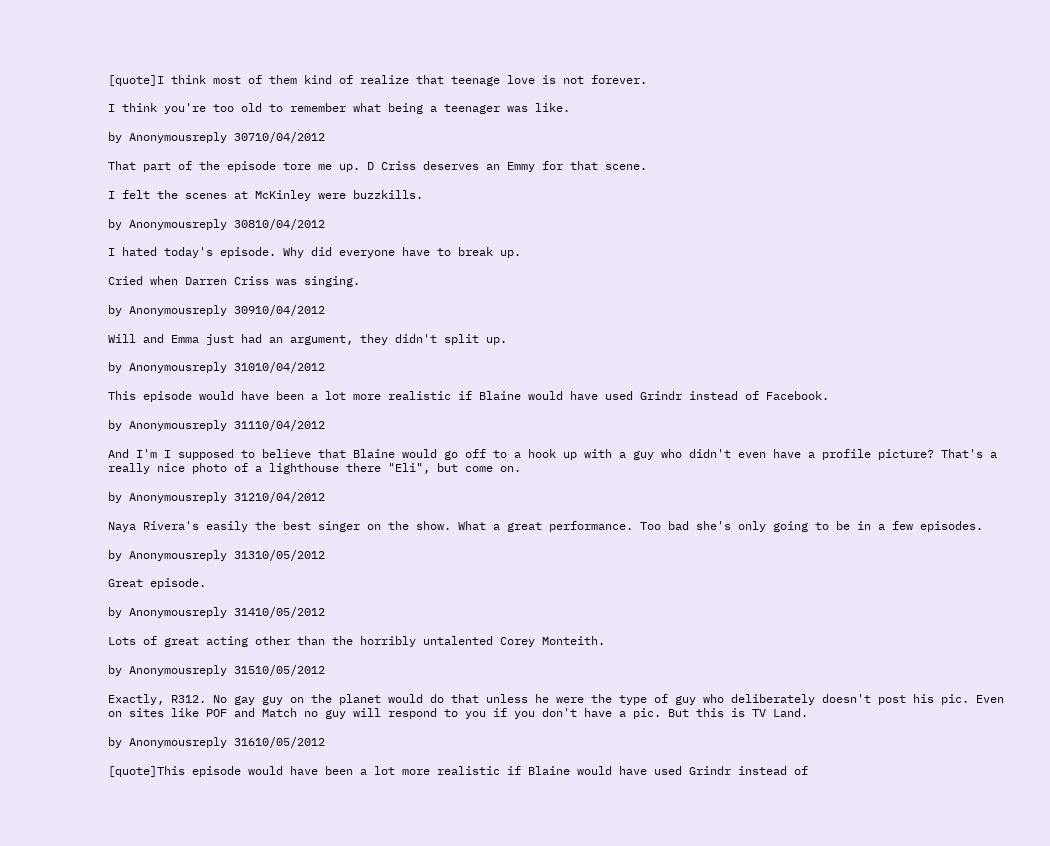[quote]I think most of them kind of realize that teenage love is not forever.

I think you're too old to remember what being a teenager was like.

by Anonymousreply 30710/04/2012

That part of the episode tore me up. D Criss deserves an Emmy for that scene.

I felt the scenes at McKinley were buzzkills.

by Anonymousreply 30810/04/2012

I hated today's episode. Why did everyone have to break up.

Cried when Darren Criss was singing.

by Anonymousreply 30910/04/2012

Will and Emma just had an argument, they didn't split up.

by Anonymousreply 31010/04/2012

This episode would have been a lot more realistic if Blaine would have used Grindr instead of Facebook.

by Anonymousreply 31110/04/2012

And I'm I supposed to believe that Blaine would go off to a hook up with a guy who didn't even have a profile picture? That's a really nice photo of a lighthouse there "Eli", but come on.

by Anonymousreply 31210/04/2012

Naya Rivera's easily the best singer on the show. What a great performance. Too bad she's only going to be in a few episodes.

by Anonymousreply 31310/05/2012

Great episode.

by Anonymousreply 31410/05/2012

Lots of great acting other than the horribly untalented Corey Monteith.

by Anonymousreply 31510/05/2012

Exactly, R312. No gay guy on the planet would do that unless he were the type of guy who deliberately doesn't post his pic. Even on sites like POF and Match no guy will respond to you if you don't have a pic. But this is TV Land.

by Anonymousreply 31610/05/2012

[quote]This episode would have been a lot more realistic if Blaine would have used Grindr instead of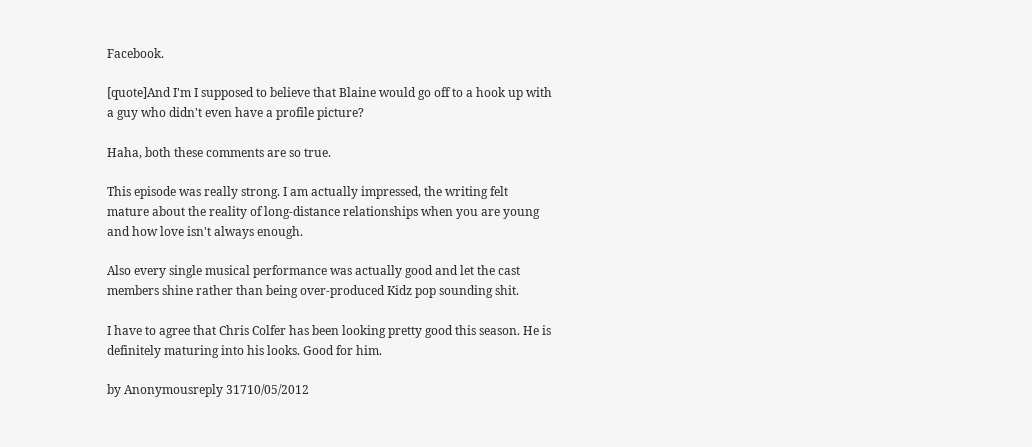Facebook.

[quote]And I'm I supposed to believe that Blaine would go off to a hook up with a guy who didn't even have a profile picture?

Haha, both these comments are so true.

This episode was really strong. I am actually impressed, the writing felt mature about the reality of long-distance relationships when you are young and how love isn't always enough.

Also every single musical performance was actually good and let the cast members shine rather than being over-produced Kidz pop sounding shit.

I have to agree that Chris Colfer has been looking pretty good this season. He is definitely maturing into his looks. Good for him.

by Anonymousreply 31710/05/2012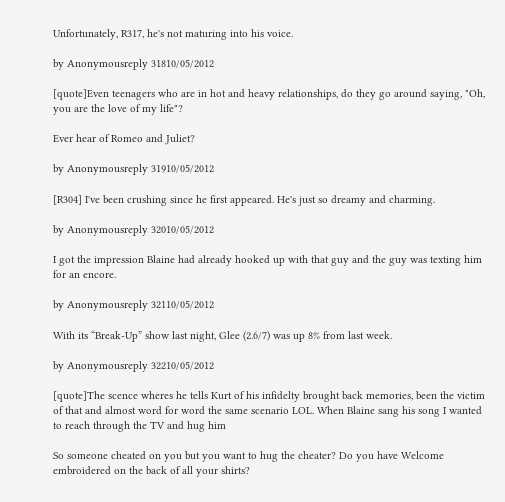Unfortunately, R317, he's not maturing into his voice.

by Anonymousreply 31810/05/2012

[quote]Even teenagers who are in hot and heavy relationships, do they go around saying, "Oh, you are the love of my life"?

Ever hear of Romeo and Juliet?

by Anonymousreply 31910/05/2012

[R304] I've been crushing since he first appeared. He's just so dreamy and charming.

by Anonymousreply 32010/05/2012

I got the impression Blaine had already hooked up with that guy and the guy was texting him for an encore.

by Anonymousreply 32110/05/2012

With its “Break-Up” show last night, Glee (2.6/7) was up 8% from last week.

by Anonymousreply 32210/05/2012

[quote]The scence wheres he tells Kurt of his infidelty brought back memories, been the victim of that and almost word for word the same scenario LOL. When Blaine sang his song I wanted to reach through the TV and hug him

So someone cheated on you but you want to hug the cheater? Do you have Welcome embroidered on the back of all your shirts?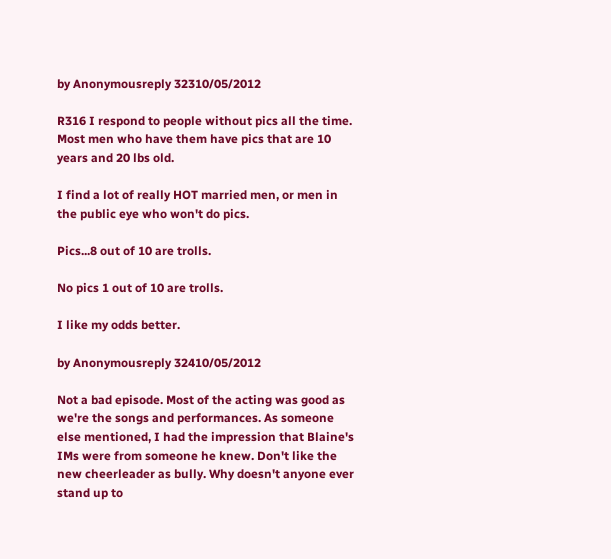by Anonymousreply 32310/05/2012

R316 I respond to people without pics all the time. Most men who have them have pics that are 10 years and 20 lbs old.

I find a lot of really HOT married men, or men in the public eye who won't do pics.

Pics...8 out of 10 are trolls.

No pics 1 out of 10 are trolls.

I like my odds better.

by Anonymousreply 32410/05/2012

Not a bad episode. Most of the acting was good as we're the songs and performances. As someone else mentioned, I had the impression that Blaine's IMs were from someone he knew. Don't like the new cheerleader as bully. Why doesn't anyone ever stand up to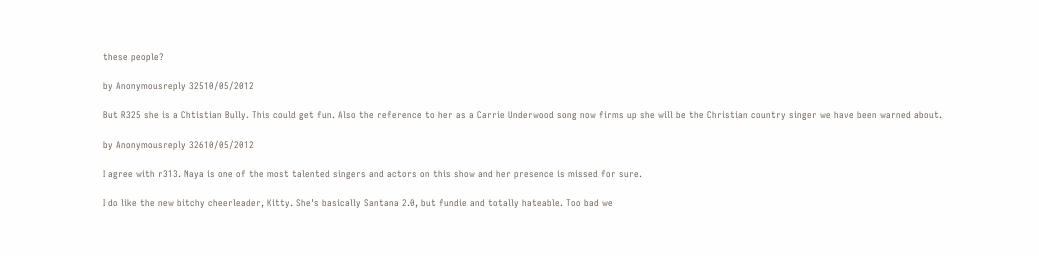these people?

by Anonymousreply 32510/05/2012

But R325 she is a Chtistian Bully. This could get fun. Also the reference to her as a Carrie Underwood song now firms up she will be the Christian country singer we have been warned about.

by Anonymousreply 32610/05/2012

I agree with r313. Naya is one of the most talented singers and actors on this show and her presence is missed for sure.

I do like the new bitchy cheerleader, Kitty. She's basically Santana 2.0, but fundie and totally hateable. Too bad we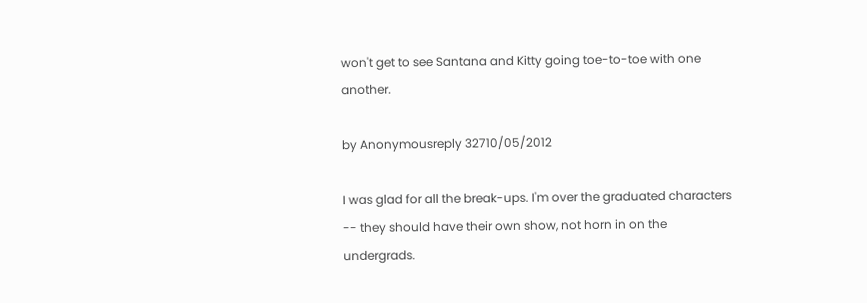won't get to see Santana and Kitty going toe-to-toe with one another.

by Anonymousreply 32710/05/2012

I was glad for all the break-ups. I'm over the graduated characters -- they should have their own show, not horn in on the undergrads.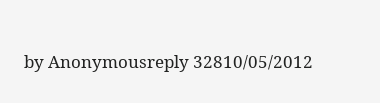by Anonymousreply 32810/05/2012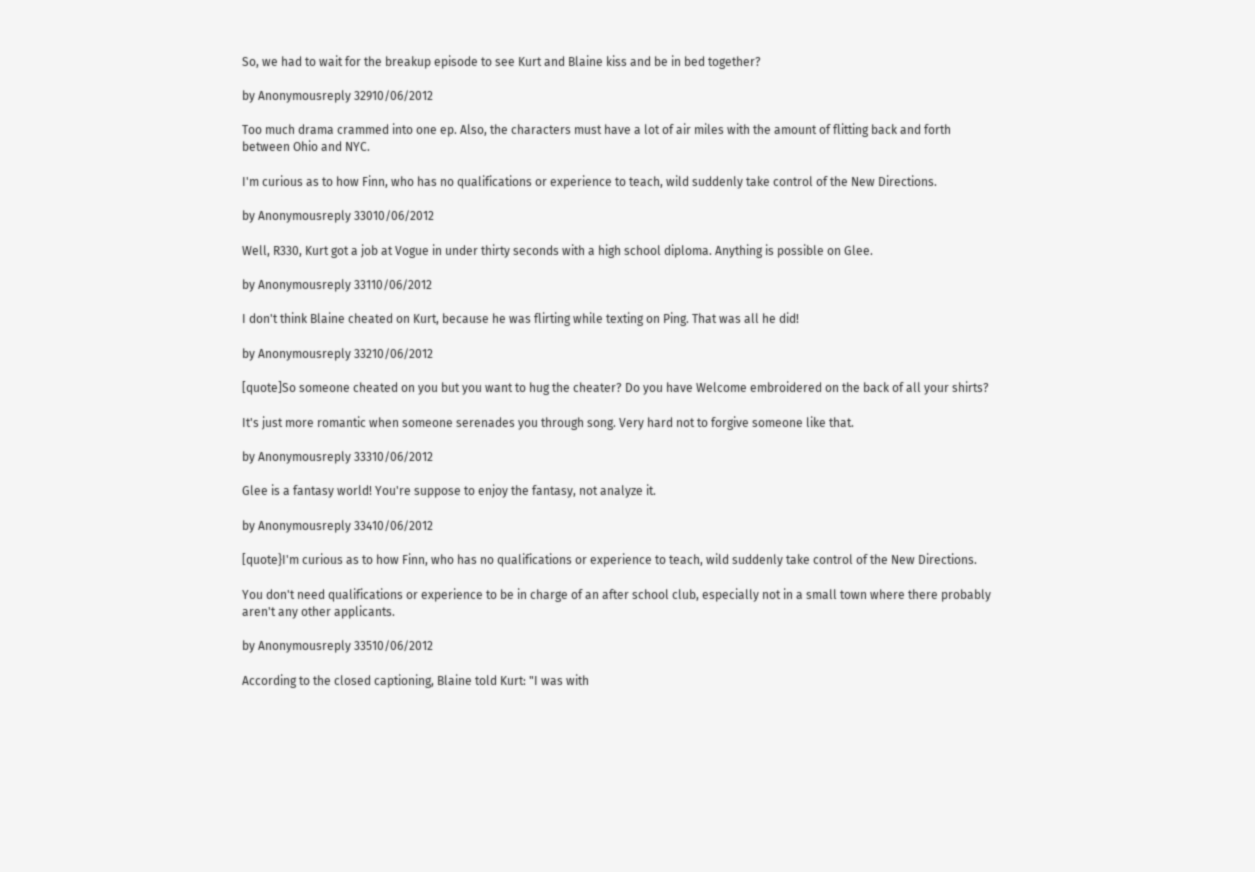So, we had to wait for the breakup episode to see Kurt and Blaine kiss and be in bed together?

by Anonymousreply 32910/06/2012

Too much drama crammed into one ep. Also, the characters must have a lot of air miles with the amount of flitting back and forth between Ohio and NYC.

I'm curious as to how Finn, who has no qualifications or experience to teach, wild suddenly take control of the New Directions.

by Anonymousreply 33010/06/2012

Well, R330, Kurt got a job at Vogue in under thirty seconds with a high school diploma. Anything is possible on Glee.

by Anonymousreply 33110/06/2012

I don't think Blaine cheated on Kurt, because he was flirting while texting on Ping. That was all he did!

by Anonymousreply 33210/06/2012

[quote]So someone cheated on you but you want to hug the cheater? Do you have Welcome embroidered on the back of all your shirts?

It's just more romantic when someone serenades you through song. Very hard not to forgive someone like that.

by Anonymousreply 33310/06/2012

Glee is a fantasy world! You're suppose to enjoy the fantasy, not analyze it.

by Anonymousreply 33410/06/2012

[quote}I'm curious as to how Finn, who has no qualifications or experience to teach, wild suddenly take control of the New Directions.

You don't need qualifications or experience to be in charge of an after school club, especially not in a small town where there probably aren't any other applicants.

by Anonymousreply 33510/06/2012

According to the closed captioning, Blaine told Kurt: "I was with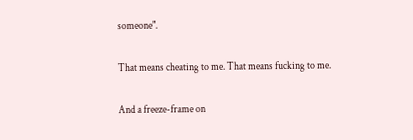someone".

That means cheating to me. That means fucking to me.

And a freeze-frame on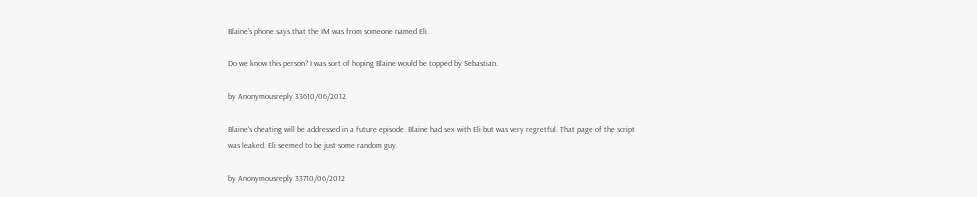Blaine's phone says that the IM was from someone named Eli.

Do we know this person? I was sort of hoping Blaine would be topped by Sebastian.

by Anonymousreply 33610/06/2012

Blaine's cheating will be addressed in a future episode. Blaine had sex with Eli but was very regretful. That page of the script was leaked. Eli seemed to be just some random guy.

by Anonymousreply 33710/06/2012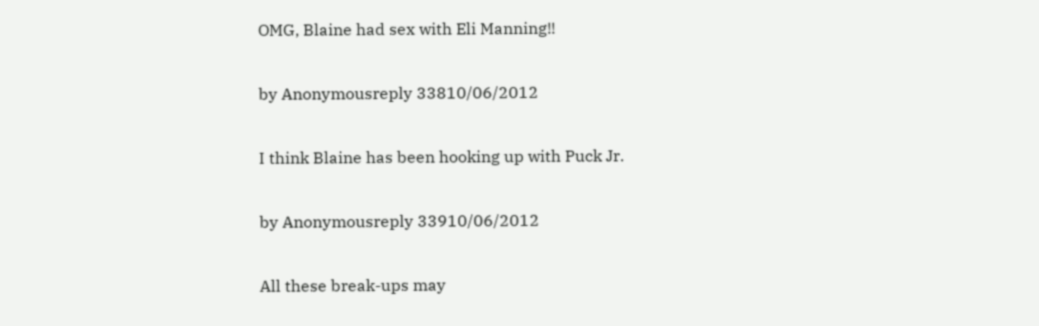OMG, Blaine had sex with Eli Manning!!

by Anonymousreply 33810/06/2012

I think Blaine has been hooking up with Puck Jr.

by Anonymousreply 33910/06/2012

All these break-ups may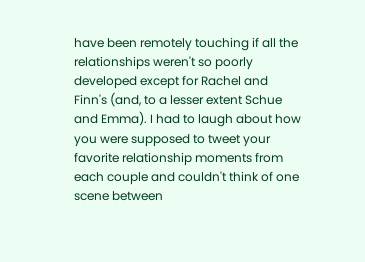have been remotely touching if all the relationships weren't so poorly developed except for Rachel and Finn's (and, to a lesser extent Schue and Emma). I had to laugh about how you were supposed to tweet your favorite relationship moments from each couple and couldn't think of one scene between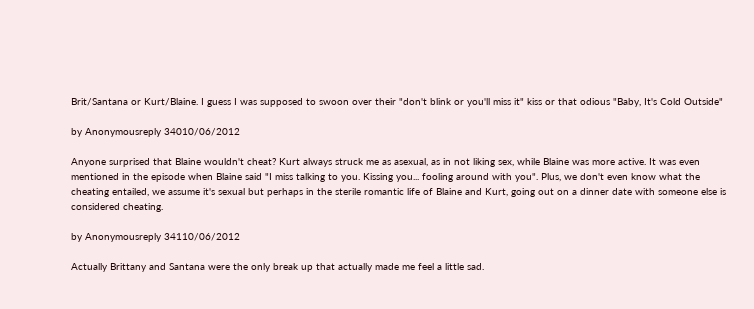Brit/Santana or Kurt/Blaine. I guess I was supposed to swoon over their "don't blink or you'll miss it" kiss or that odious "Baby, It's Cold Outside"

by Anonymousreply 34010/06/2012

Anyone surprised that Blaine wouldn't cheat? Kurt always struck me as asexual, as in not liking sex, while Blaine was more active. It was even mentioned in the episode when Blaine said "I miss talking to you. Kissing you... fooling around with you". Plus, we don't even know what the cheating entailed, we assume it's sexual but perhaps in the sterile romantic life of Blaine and Kurt, going out on a dinner date with someone else is considered cheating.

by Anonymousreply 34110/06/2012

Actually Brittany and Santana were the only break up that actually made me feel a little sad.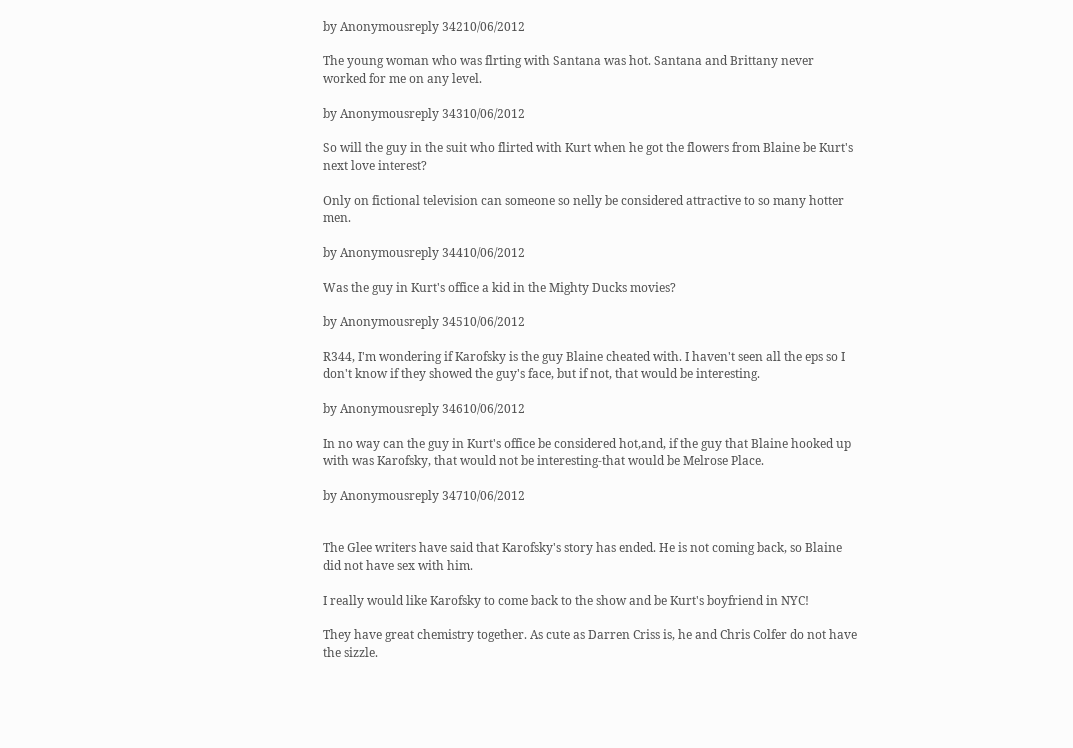by Anonymousreply 34210/06/2012

The young woman who was flrting with Santana was hot. Santana and Brittany never worked for me on any level.

by Anonymousreply 34310/06/2012

So will the guy in the suit who flirted with Kurt when he got the flowers from Blaine be Kurt's next love interest?

Only on fictional television can someone so nelly be considered attractive to so many hotter men.

by Anonymousreply 34410/06/2012

Was the guy in Kurt's office a kid in the Mighty Ducks movies?

by Anonymousreply 34510/06/2012

R344, I'm wondering if Karofsky is the guy Blaine cheated with. I haven't seen all the eps so I don't know if they showed the guy's face, but if not, that would be interesting.

by Anonymousreply 34610/06/2012

In no way can the guy in Kurt's office be considered hot,and, if the guy that Blaine hooked up with was Karofsky, that would not be interesting-that would be Melrose Place.

by Anonymousreply 34710/06/2012


The Glee writers have said that Karofsky's story has ended. He is not coming back, so Blaine did not have sex with him.

I really would like Karofsky to come back to the show and be Kurt's boyfriend in NYC!

They have great chemistry together. As cute as Darren Criss is, he and Chris Colfer do not have the sizzle.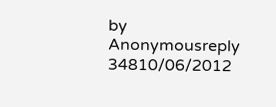by Anonymousreply 34810/06/2012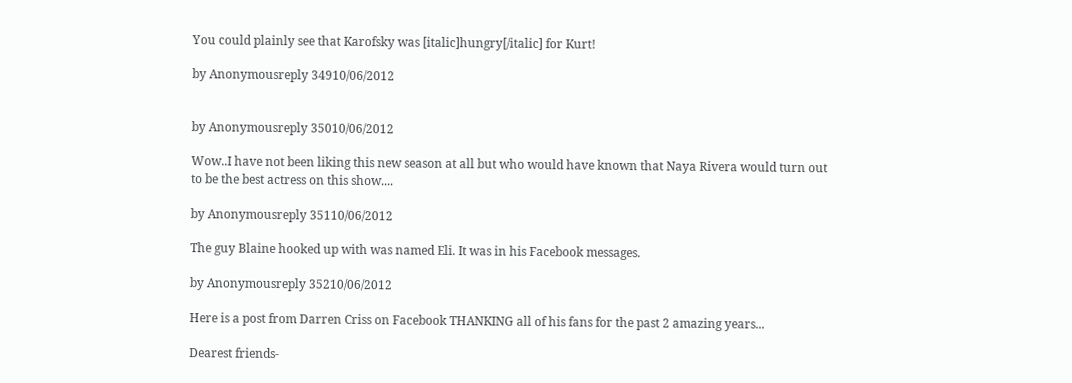You could plainly see that Karofsky was [italic]hungry[/italic] for Kurt!

by Anonymousreply 34910/06/2012


by Anonymousreply 35010/06/2012

Wow..I have not been liking this new season at all but who would have known that Naya Rivera would turn out to be the best actress on this show....

by Anonymousreply 35110/06/2012

The guy Blaine hooked up with was named Eli. It was in his Facebook messages.

by Anonymousreply 35210/06/2012

Here is a post from Darren Criss on Facebook THANKING all of his fans for the past 2 amazing years...

Dearest friends-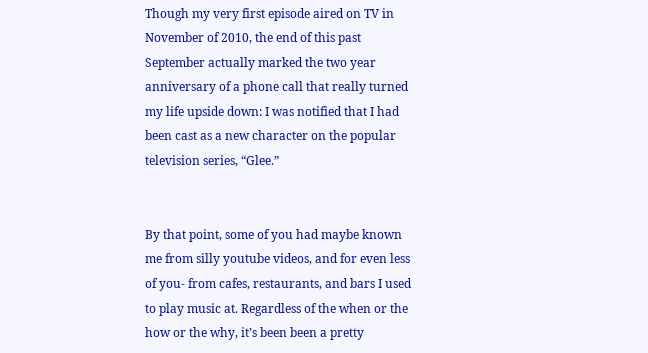Though my very first episode aired on TV in November of 2010, the end of this past September actually marked the two year anniversary of a phone call that really turned my life upside down: I was notified that I had been cast as a new character on the popular television series, “Glee.”


By that point, some of you had maybe known me from silly youtube videos, and for even less of you- from cafes, restaurants, and bars I used to play music at. Regardless of the when or the how or the why, it’s been been a pretty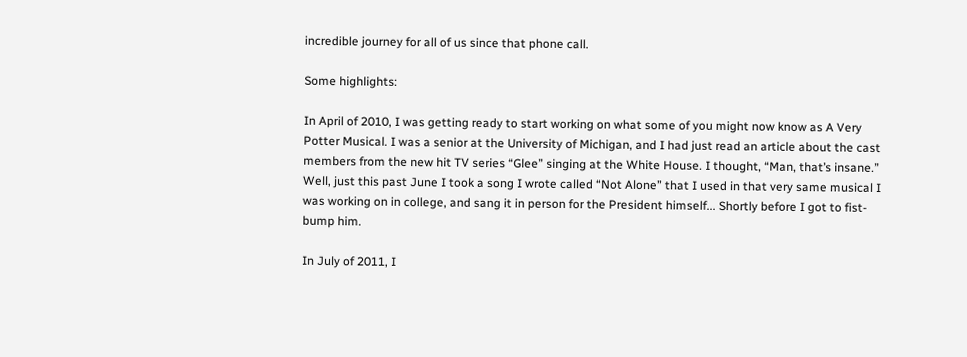incredible journey for all of us since that phone call.

Some highlights:

In April of 2010, I was getting ready to start working on what some of you might now know as A Very Potter Musical. I was a senior at the University of Michigan, and I had just read an article about the cast members from the new hit TV series “Glee” singing at the White House. I thought, “Man, that’s insane.” Well, just this past June I took a song I wrote called “Not Alone” that I used in that very same musical I was working on in college, and sang it in person for the President himself... Shortly before I got to fist-bump him.

In July of 2011, I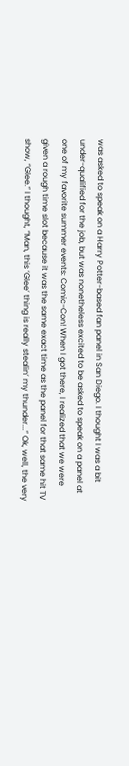was asked to speak on a Harry Potter-based fan panel in San Diego. I thought I was a bit under-qualified for the job, but was nonetheless excited to be asked to speak on a panel at one of my favorite summer events: Comic-Con! When I got there, I realized that we were given a rough time slot because it was the same exact time as the panel for that same hit TV show, “Glee.” I thought, “Man, this ‘Glee’ thing is really stealin’ my thunder...” Ok, well, the very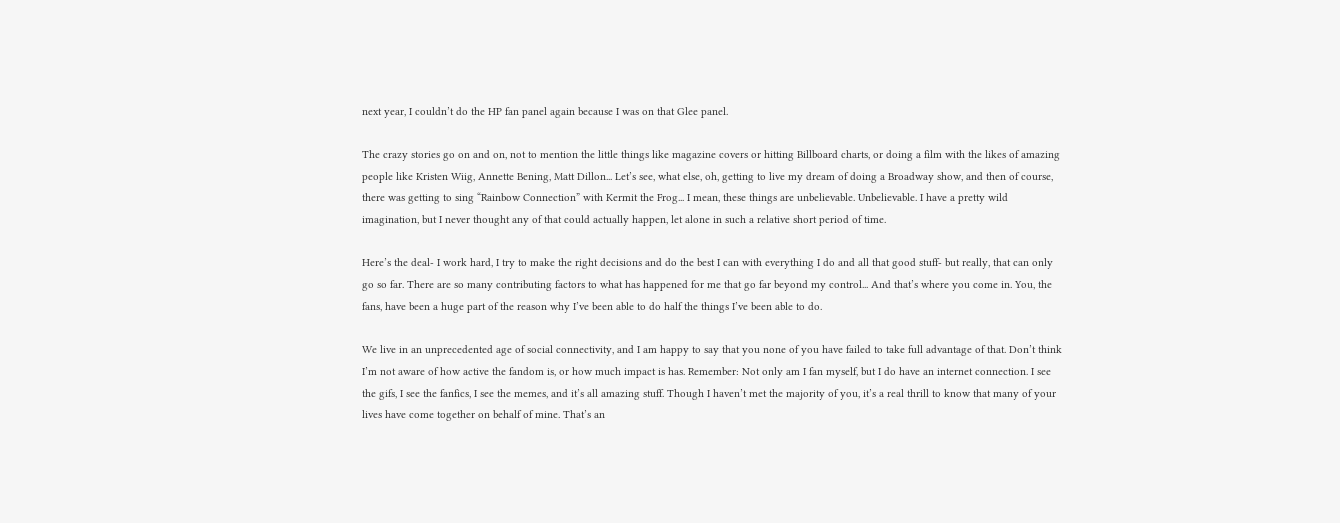next year, I couldn’t do the HP fan panel again because I was on that Glee panel.

The crazy stories go on and on, not to mention the little things like magazine covers or hitting Billboard charts, or doing a film with the likes of amazing people like Kristen Wiig, Annette Bening, Matt Dillon... Let’s see, what else, oh, getting to live my dream of doing a Broadway show, and then of course, there was getting to sing “Rainbow Connection” with Kermit the Frog... I mean, these things are unbelievable. Unbelievable. I have a pretty wild imagination, but I never thought any of that could actually happen, let alone in such a relative short period of time.

Here’s the deal- I work hard, I try to make the right decisions and do the best I can with everything I do and all that good stuff- but really, that can only go so far. There are so many contributing factors to what has happened for me that go far beyond my control... And that’s where you come in. You, the fans, have been a huge part of the reason why I’ve been able to do half the things I’ve been able to do.

We live in an unprecedented age of social connectivity, and I am happy to say that you none of you have failed to take full advantage of that. Don’t think I’m not aware of how active the fandom is, or how much impact is has. Remember: Not only am I fan myself, but I do have an internet connection. I see the gifs, I see the fanfics, I see the memes, and it’s all amazing stuff. Though I haven’t met the majority of you, it’s a real thrill to know that many of your lives have come together on behalf of mine. That’s an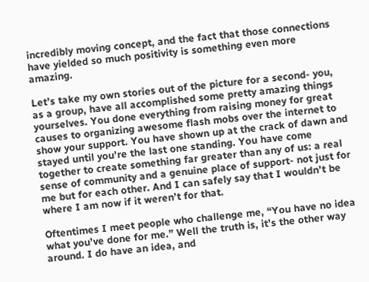incredibly moving concept, and the fact that those connections have yielded so much positivity is something even more amazing.

Let’s take my own stories out of the picture for a second- you, as a group, have all accomplished some pretty amazing things yourselves. You done everything from raising money for great causes to organizing awesome flash mobs over the internet to show your support. You have shown up at the crack of dawn and stayed until you’re the last one standing. You have come together to create something far greater than any of us: a real sense of community and a genuine place of support- not just for me but for each other. And I can safely say that I wouldn’t be where I am now if it weren’t for that.

Oftentimes I meet people who challenge me, “You have no idea what you’ve done for me.” Well the truth is, it’s the other way around. I do have an idea, and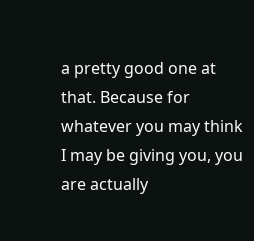a pretty good one at that. Because for whatever you may think I may be giving you, you are actually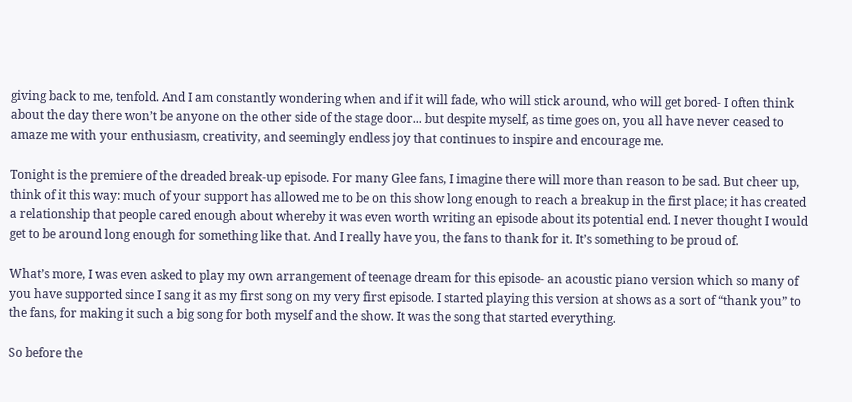giving back to me, tenfold. And I am constantly wondering when and if it will fade, who will stick around, who will get bored- I often think about the day there won’t be anyone on the other side of the stage door... but despite myself, as time goes on, you all have never ceased to amaze me with your enthusiasm, creativity, and seemingly endless joy that continues to inspire and encourage me.

Tonight is the premiere of the dreaded break-up episode. For many Glee fans, I imagine there will more than reason to be sad. But cheer up, think of it this way: much of your support has allowed me to be on this show long enough to reach a breakup in the first place; it has created a relationship that people cared enough about whereby it was even worth writing an episode about its potential end. I never thought I would get to be around long enough for something like that. And I really have you, the fans to thank for it. It’s something to be proud of.

What’s more, I was even asked to play my own arrangement of teenage dream for this episode- an acoustic piano version which so many of you have supported since I sang it as my first song on my very first episode. I started playing this version at shows as a sort of “thank you” to the fans, for making it such a big song for both myself and the show. It was the song that started everything.

So before the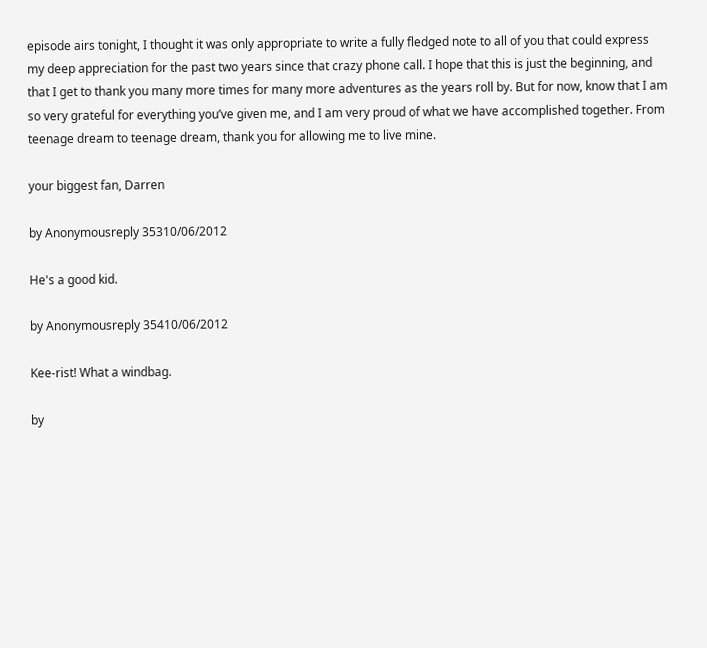episode airs tonight, I thought it was only appropriate to write a fully fledged note to all of you that could express my deep appreciation for the past two years since that crazy phone call. I hope that this is just the beginning, and that I get to thank you many more times for many more adventures as the years roll by. But for now, know that I am so very grateful for everything you’ve given me, and I am very proud of what we have accomplished together. From teenage dream to teenage dream, thank you for allowing me to live mine.

your biggest fan, Darren

by Anonymousreply 35310/06/2012

He's a good kid.

by Anonymousreply 35410/06/2012

Kee-rist! What a windbag.

by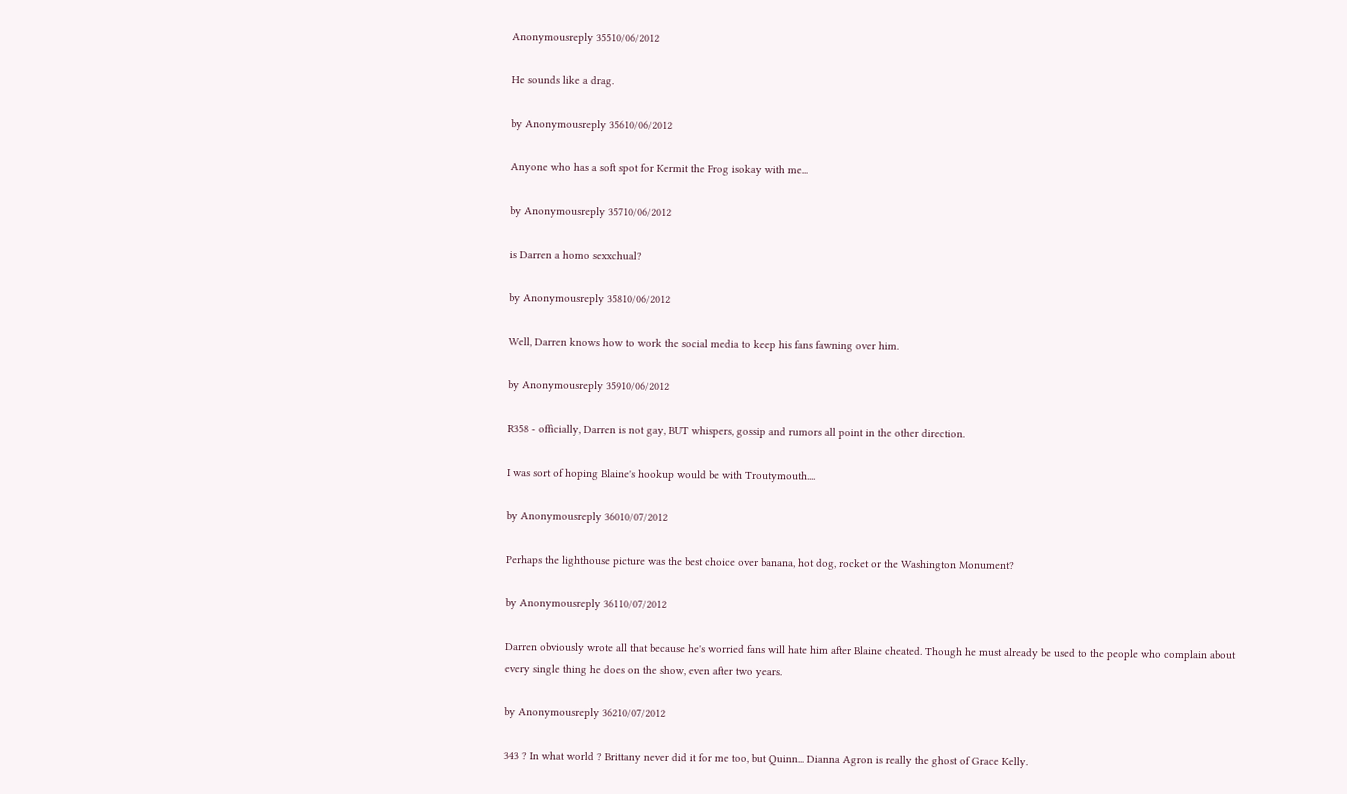Anonymousreply 35510/06/2012

He sounds like a drag.

by Anonymousreply 35610/06/2012

Anyone who has a soft spot for Kermit the Frog isokay with me...

by Anonymousreply 35710/06/2012

is Darren a homo sexxchual?

by Anonymousreply 35810/06/2012

Well, Darren knows how to work the social media to keep his fans fawning over him.

by Anonymousreply 35910/06/2012

R358 - officially, Darren is not gay, BUT whispers, gossip and rumors all point in the other direction.

I was sort of hoping Blaine's hookup would be with Troutymouth....

by Anonymousreply 36010/07/2012

Perhaps the lighthouse picture was the best choice over banana, hot dog, rocket or the Washington Monument?

by Anonymousreply 36110/07/2012

Darren obviously wrote all that because he's worried fans will hate him after Blaine cheated. Though he must already be used to the people who complain about every single thing he does on the show, even after two years.

by Anonymousreply 36210/07/2012

343 ? In what world ? Brittany never did it for me too, but Quinn... Dianna Agron is really the ghost of Grace Kelly.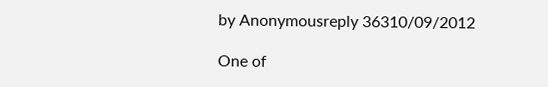by Anonymousreply 36310/09/2012

One of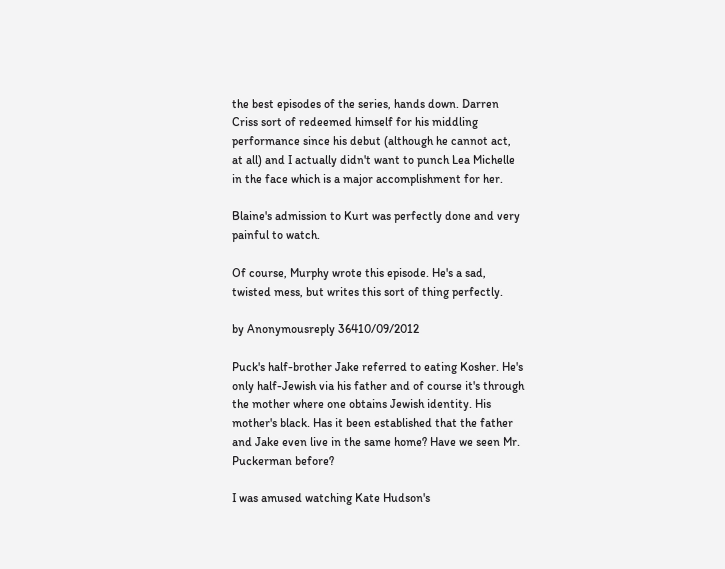the best episodes of the series, hands down. Darren Criss sort of redeemed himself for his middling performance since his debut (although he cannot act, at all) and I actually didn't want to punch Lea Michelle in the face which is a major accomplishment for her.

Blaine's admission to Kurt was perfectly done and very painful to watch.

Of course, Murphy wrote this episode. He's a sad, twisted mess, but writes this sort of thing perfectly.

by Anonymousreply 36410/09/2012

Puck's half-brother Jake referred to eating Kosher. He's only half-Jewish via his father and of course it's through the mother where one obtains Jewish identity. His mother's black. Has it been established that the father and Jake even live in the same home? Have we seen Mr. Puckerman before?

I was amused watching Kate Hudson's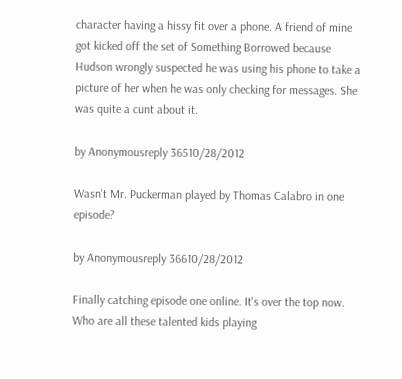character having a hissy fit over a phone. A friend of mine got kicked off the set of Something Borrowed because Hudson wrongly suspected he was using his phone to take a picture of her when he was only checking for messages. She was quite a cunt about it.

by Anonymousreply 36510/28/2012

Wasn't Mr. Puckerman played by Thomas Calabro in one episode?

by Anonymousreply 36610/28/2012

Finally catching episode one online. It's over the top now. Who are all these talented kids playing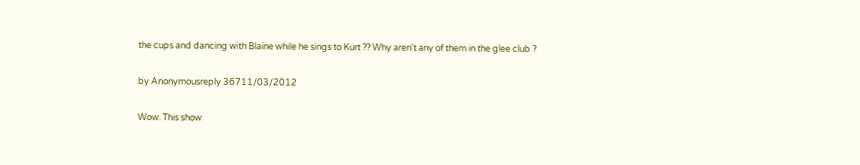the cups and dancing with Blaine while he sings to Kurt ?? Why aren't any of them in the glee club ?

by Anonymousreply 36711/03/2012

Wow. This show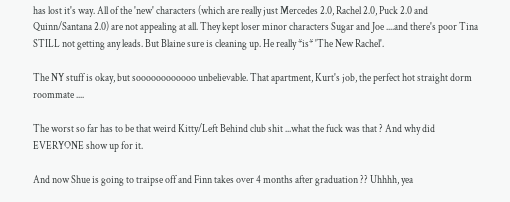has lost it's way. All of the 'new' characters (which are really just Mercedes 2.0, Rachel 2.0, Puck 2.0 and Quinn/Santana 2.0) are not appealing at all. They kept loser minor characters Sugar and Joe ....and there's poor Tina STILL not getting any leads. But Blaine sure is cleaning up. He really *is* 'The New Rachel'.

The NY stuff is okay, but soooooooooooo unbelievable. That apartment, Kurt's job, the perfect hot straight dorm roommate ....

The worst so far has to be that weird Kitty/Left Behind club shit ...what the fuck was that ? And why did EVERYONE show up for it.

And now Shue is going to traipse off and Finn takes over 4 months after graduation ?? Uhhhh, yea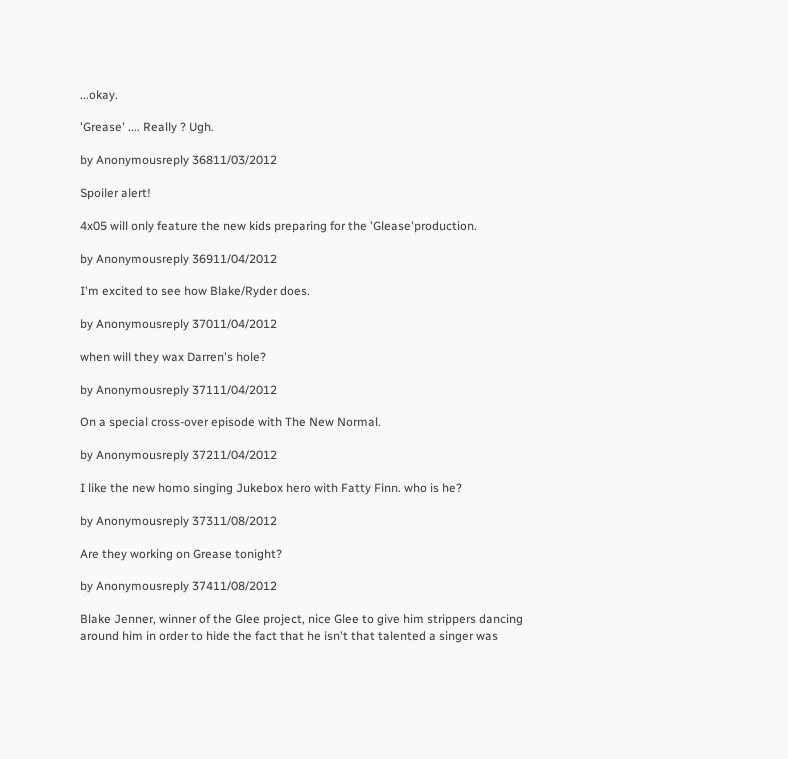...okay.

'Grease' .... Really ? Ugh.

by Anonymousreply 36811/03/2012

Spoiler alert!

4x05 will only feature the new kids preparing for the 'Glease'production.

by Anonymousreply 36911/04/2012

I'm excited to see how Blake/Ryder does.

by Anonymousreply 37011/04/2012

when will they wax Darren's hole?

by Anonymousreply 37111/04/2012

On a special cross-over episode with The New Normal.

by Anonymousreply 37211/04/2012

I like the new homo singing Jukebox hero with Fatty Finn. who is he?

by Anonymousreply 37311/08/2012

Are they working on Grease tonight?

by Anonymousreply 37411/08/2012

Blake Jenner, winner of the Glee project, nice Glee to give him strippers dancing around him in order to hide the fact that he isn't that talented a singer was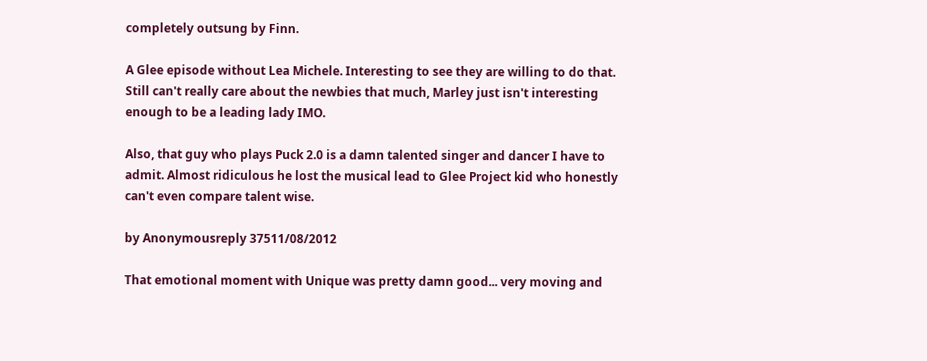completely outsung by Finn.

A Glee episode without Lea Michele. Interesting to see they are willing to do that. Still can't really care about the newbies that much, Marley just isn't interesting enough to be a leading lady IMO.

Also, that guy who plays Puck 2.0 is a damn talented singer and dancer I have to admit. Almost ridiculous he lost the musical lead to Glee Project kid who honestly can't even compare talent wise.

by Anonymousreply 37511/08/2012

That emotional moment with Unique was pretty damn good... very moving and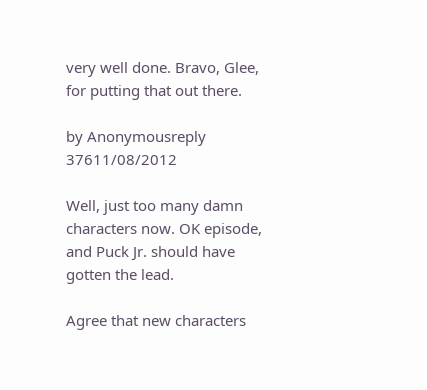very well done. Bravo, Glee, for putting that out there.

by Anonymousreply 37611/08/2012

Well, just too many damn characters now. OK episode, and Puck Jr. should have gotten the lead.

Agree that new characters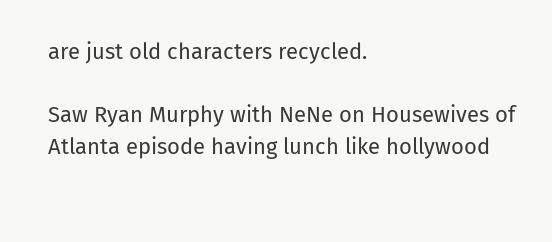are just old characters recycled.

Saw Ryan Murphy with NeNe on Housewives of Atlanta episode having lunch like hollywood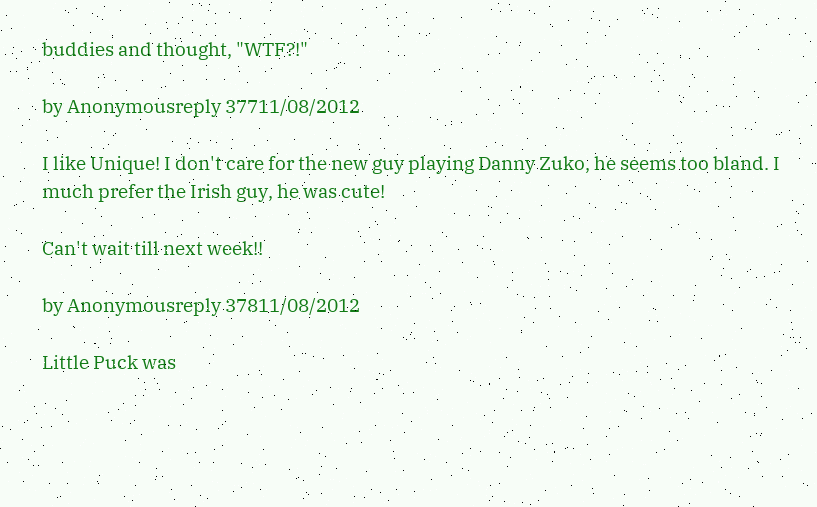buddies and thought, "WTF?!"

by Anonymousreply 37711/08/2012

I like Unique! I don't care for the new guy playing Danny Zuko, he seems too bland. I much prefer the Irish guy, he was cute!

Can't wait till next week!!

by Anonymousreply 37811/08/2012

Little Puck was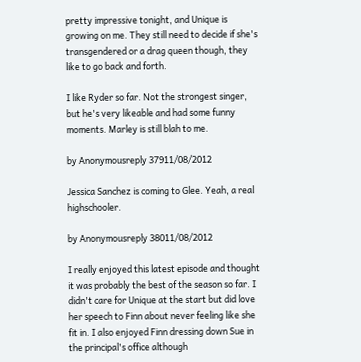pretty impressive tonight, and Unique is growing on me. They still need to decide if she's transgendered or a drag queen though, they like to go back and forth.

I like Ryder so far. Not the strongest singer, but he's very likeable and had some funny moments. Marley is still blah to me.

by Anonymousreply 37911/08/2012

Jessica Sanchez is coming to Glee. Yeah, a real highschooler.

by Anonymousreply 38011/08/2012

I really enjoyed this latest episode and thought it was probably the best of the season so far. I didn't care for Unique at the start but did love her speech to Finn about never feeling like she fit in. I also enjoyed Finn dressing down Sue in the principal's office although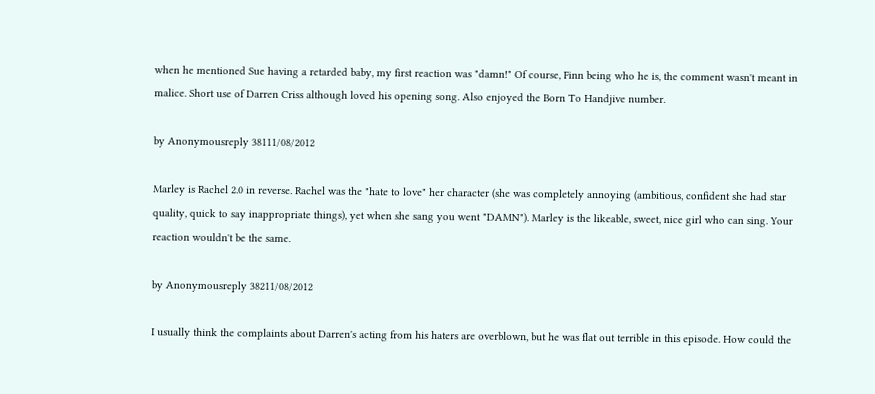when he mentioned Sue having a retarded baby, my first reaction was "damn!" Of course, Finn being who he is, the comment wasn't meant in malice. Short use of Darren Criss although loved his opening song. Also enjoyed the Born To Handjive number.

by Anonymousreply 38111/08/2012

Marley is Rachel 2.0 in reverse. Rachel was the "hate to love" her character (she was completely annoying (ambitious, confident she had star quality, quick to say inappropriate things), yet when she sang you went "DAMN"). Marley is the likeable, sweet, nice girl who can sing. Your reaction wouldn't be the same.

by Anonymousreply 38211/08/2012

I usually think the complaints about Darren's acting from his haters are overblown, but he was flat out terrible in this episode. How could the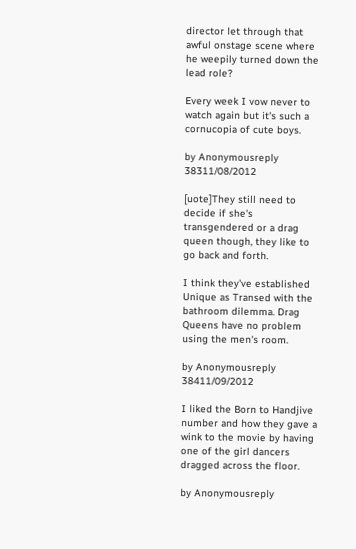director let through that awful onstage scene where he weepily turned down the lead role?

Every week I vow never to watch again but it's such a cornucopia of cute boys.

by Anonymousreply 38311/08/2012

[uote]They still need to decide if she's transgendered or a drag queen though, they like to go back and forth.

I think they've established Unique as Transed with the bathroom dilemma. Drag Queens have no problem using the men's room.

by Anonymousreply 38411/09/2012

I liked the Born to Handjive number and how they gave a wink to the movie by having one of the girl dancers dragged across the floor.

by Anonymousreply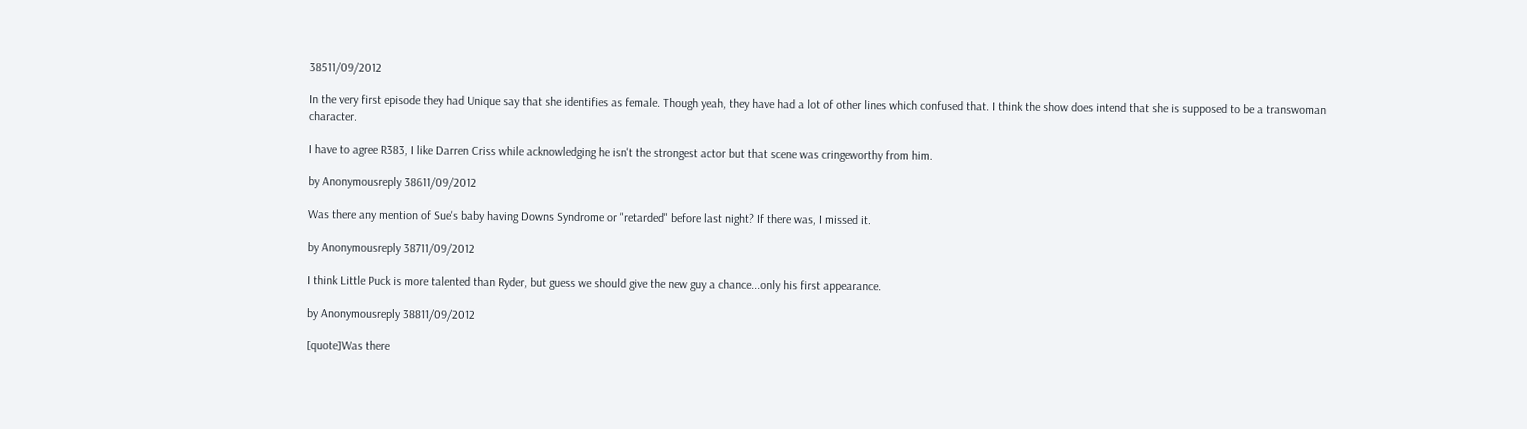38511/09/2012

In the very first episode they had Unique say that she identifies as female. Though yeah, they have had a lot of other lines which confused that. I think the show does intend that she is supposed to be a transwoman character.

I have to agree R383, I like Darren Criss while acknowledging he isn't the strongest actor but that scene was cringeworthy from him.

by Anonymousreply 38611/09/2012

Was there any mention of Sue's baby having Downs Syndrome or "retarded" before last night? If there was, I missed it.

by Anonymousreply 38711/09/2012

I think Little Puck is more talented than Ryder, but guess we should give the new guy a chance...only his first appearance.

by Anonymousreply 38811/09/2012

[quote]Was there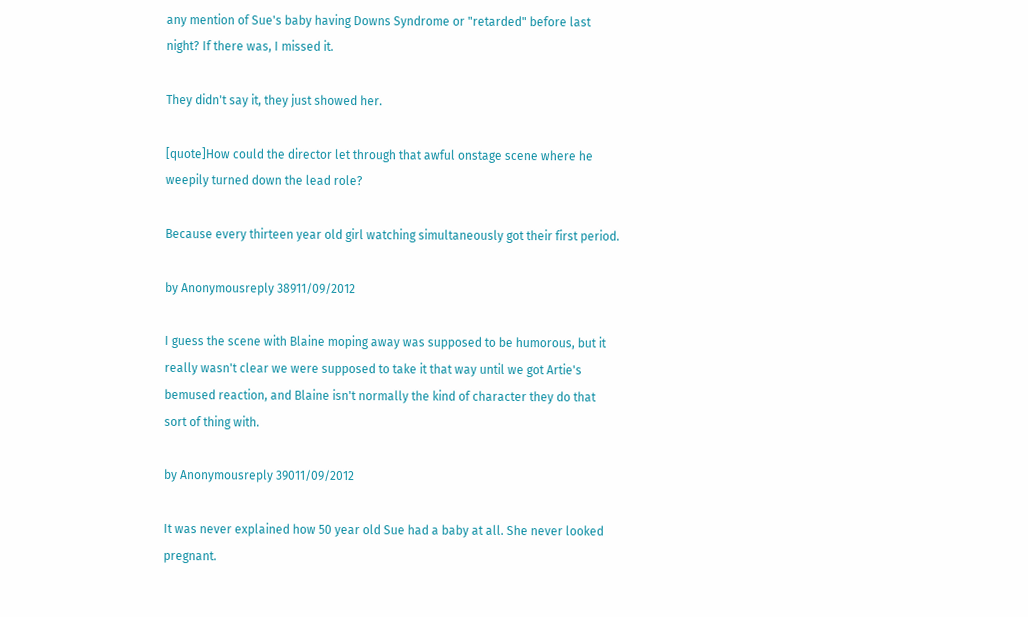any mention of Sue's baby having Downs Syndrome or "retarded" before last night? If there was, I missed it.

They didn't say it, they just showed her.

[quote]How could the director let through that awful onstage scene where he weepily turned down the lead role?

Because every thirteen year old girl watching simultaneously got their first period.

by Anonymousreply 38911/09/2012

I guess the scene with Blaine moping away was supposed to be humorous, but it really wasn't clear we were supposed to take it that way until we got Artie's bemused reaction, and Blaine isn't normally the kind of character they do that sort of thing with.

by Anonymousreply 39011/09/2012

It was never explained how 50 year old Sue had a baby at all. She never looked pregnant.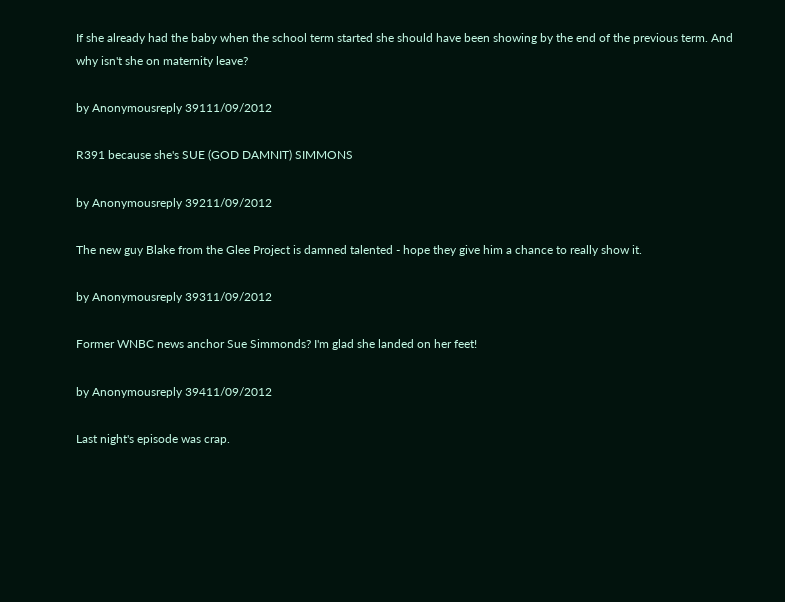If she already had the baby when the school term started she should have been showing by the end of the previous term. And why isn't she on maternity leave?

by Anonymousreply 39111/09/2012

R391 because she's SUE (GOD DAMNIT) SIMMONS

by Anonymousreply 39211/09/2012

The new guy Blake from the Glee Project is damned talented - hope they give him a chance to really show it.

by Anonymousreply 39311/09/2012

Former WNBC news anchor Sue Simmonds? I'm glad she landed on her feet!

by Anonymousreply 39411/09/2012

Last night's episode was crap.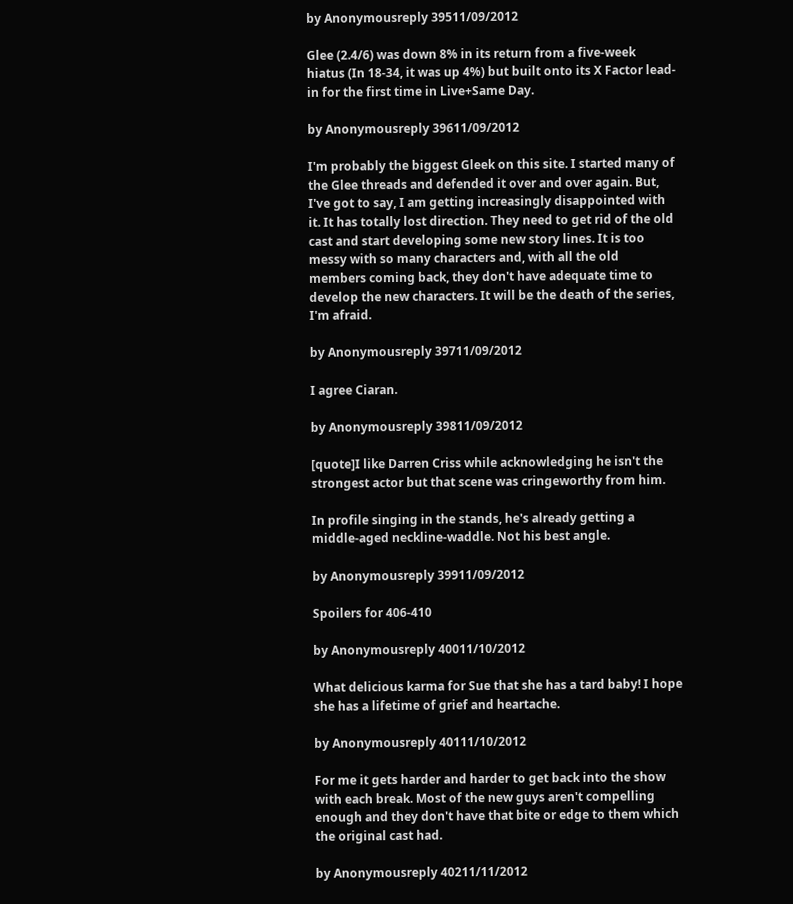by Anonymousreply 39511/09/2012

Glee (2.4/6) was down 8% in its return from a five-week hiatus (In 18-34, it was up 4%) but built onto its X Factor lead-in for the first time in Live+Same Day.

by Anonymousreply 39611/09/2012

I'm probably the biggest Gleek on this site. I started many of the Glee threads and defended it over and over again. But, I've got to say, I am getting increasingly disappointed with it. It has totally lost direction. They need to get rid of the old cast and start developing some new story lines. It is too messy with so many characters and, with all the old members coming back, they don't have adequate time to develop the new characters. It will be the death of the series, I'm afraid.

by Anonymousreply 39711/09/2012

I agree Ciaran.

by Anonymousreply 39811/09/2012

[quote]I like Darren Criss while acknowledging he isn't the strongest actor but that scene was cringeworthy from him.

In profile singing in the stands, he's already getting a middle-aged neckline-waddle. Not his best angle.

by Anonymousreply 39911/09/2012

Spoilers for 406-410

by Anonymousreply 40011/10/2012

What delicious karma for Sue that she has a tard baby! I hope she has a lifetime of grief and heartache.

by Anonymousreply 40111/10/2012

For me it gets harder and harder to get back into the show with each break. Most of the new guys aren't compelling enough and they don't have that bite or edge to them which the original cast had.

by Anonymousreply 40211/11/2012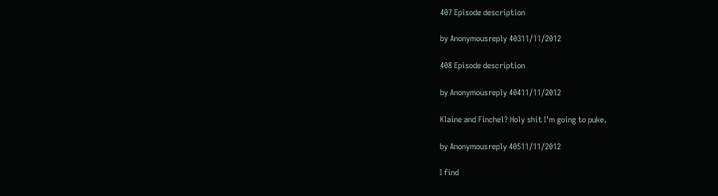407 Episode description

by Anonymousreply 40311/11/2012

408 Episode description

by Anonymousreply 40411/11/2012

Klaine and Finchel? Holy shit I'm going to puke.

by Anonymousreply 40511/11/2012

I find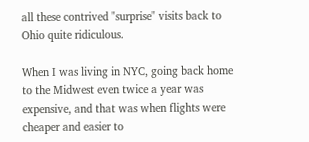all these contrived "surprise" visits back to Ohio quite ridiculous.

When I was living in NYC, going back home to the Midwest even twice a year was expensive, and that was when flights were cheaper and easier to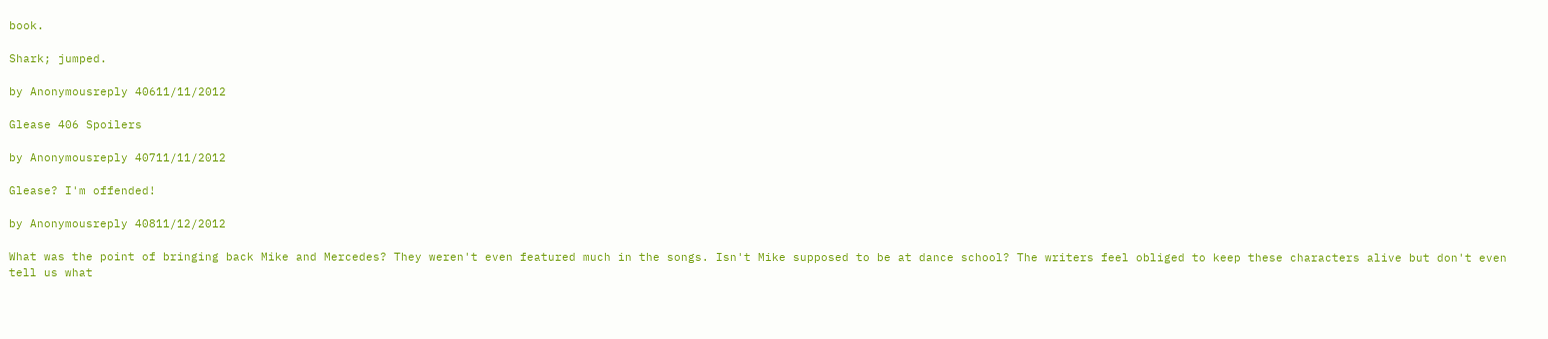book.

Shark; jumped.

by Anonymousreply 40611/11/2012

Glease 406 Spoilers

by Anonymousreply 40711/11/2012

Glease? I'm offended!

by Anonymousreply 40811/12/2012

What was the point of bringing back Mike and Mercedes? They weren't even featured much in the songs. Isn't Mike supposed to be at dance school? The writers feel obliged to keep these characters alive but don't even tell us what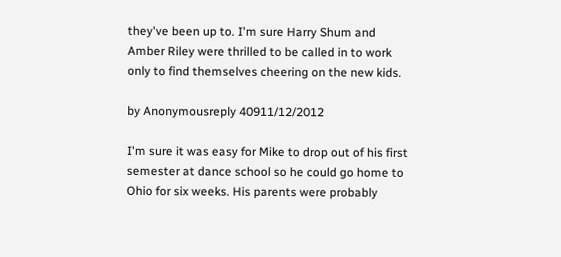they've been up to. I'm sure Harry Shum and Amber Riley were thrilled to be called in to work only to find themselves cheering on the new kids.

by Anonymousreply 40911/12/2012

I'm sure it was easy for Mike to drop out of his first semester at dance school so he could go home to Ohio for six weeks. His parents were probably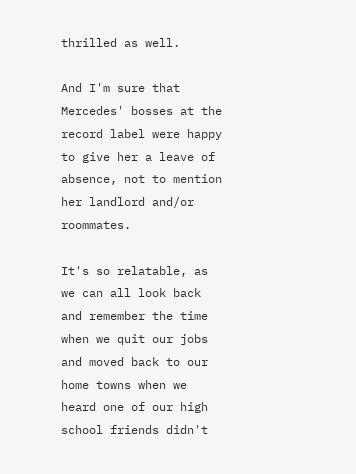thrilled as well.

And I'm sure that Mercedes' bosses at the record label were happy to give her a leave of absence, not to mention her landlord and/or roommates.

It's so relatable, as we can all look back and remember the time when we quit our jobs and moved back to our home towns when we heard one of our high school friends didn't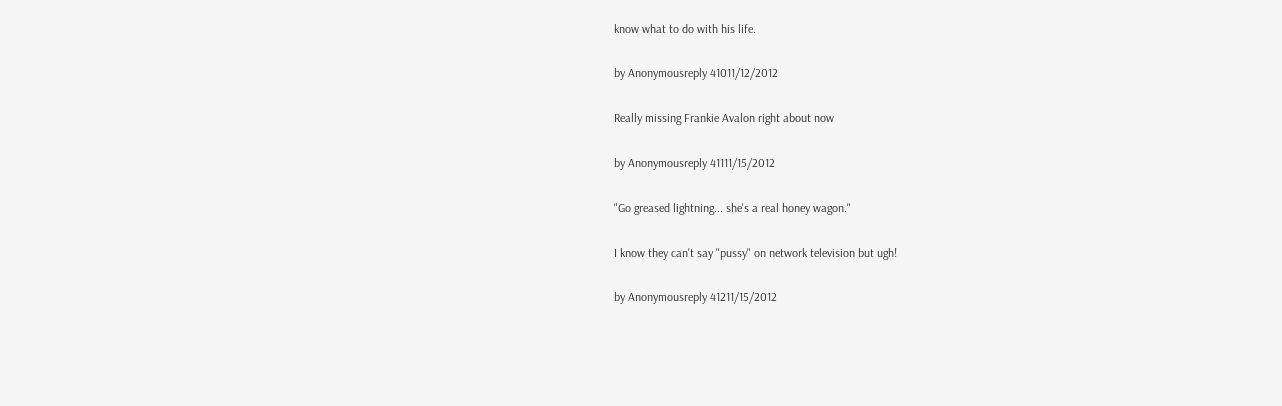know what to do with his life.

by Anonymousreply 41011/12/2012

Really missing Frankie Avalon right about now

by Anonymousreply 41111/15/2012

"Go greased lightning... she's a real honey wagon."

I know they can't say "pussy" on network television but ugh!

by Anonymousreply 41211/15/2012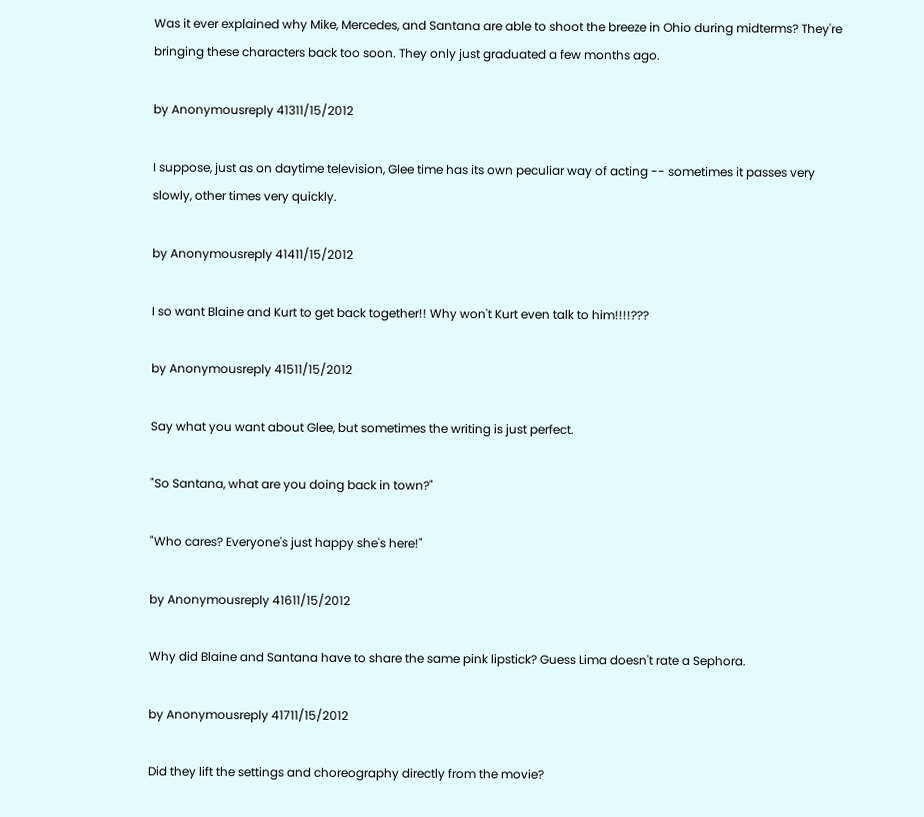Was it ever explained why Mike, Mercedes, and Santana are able to shoot the breeze in Ohio during midterms? They're bringing these characters back too soon. They only just graduated a few months ago.

by Anonymousreply 41311/15/2012

I suppose, just as on daytime television, Glee time has its own peculiar way of acting -- sometimes it passes very slowly, other times very quickly.

by Anonymousreply 41411/15/2012

I so want Blaine and Kurt to get back together!! Why won't Kurt even talk to him!!!!???

by Anonymousreply 41511/15/2012

Say what you want about Glee, but sometimes the writing is just perfect.

"So Santana, what are you doing back in town?"

"Who cares? Everyone's just happy she's here!"

by Anonymousreply 41611/15/2012

Why did Blaine and Santana have to share the same pink lipstick? Guess Lima doesn't rate a Sephora.

by Anonymousreply 41711/15/2012

Did they lift the settings and choreography directly from the movie?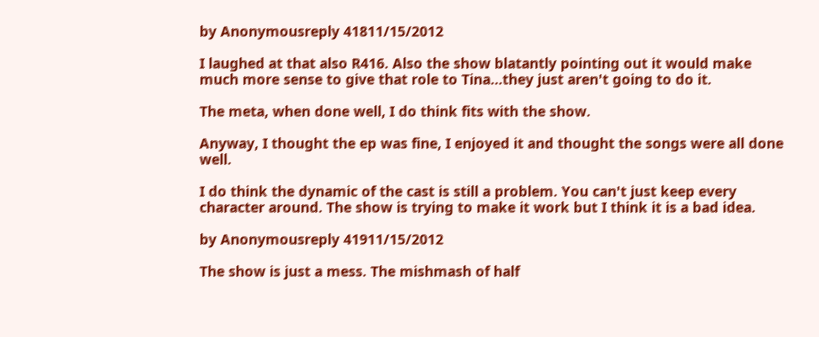by Anonymousreply 41811/15/2012

I laughed at that also R416. Also the show blatantly pointing out it would make much more sense to give that role to Tina...they just aren't going to do it.

The meta, when done well, I do think fits with the show.

Anyway, I thought the ep was fine, I enjoyed it and thought the songs were all done well.

I do think the dynamic of the cast is still a problem. You can't just keep every character around. The show is trying to make it work but I think it is a bad idea.

by Anonymousreply 41911/15/2012

The show is just a mess. The mishmash of half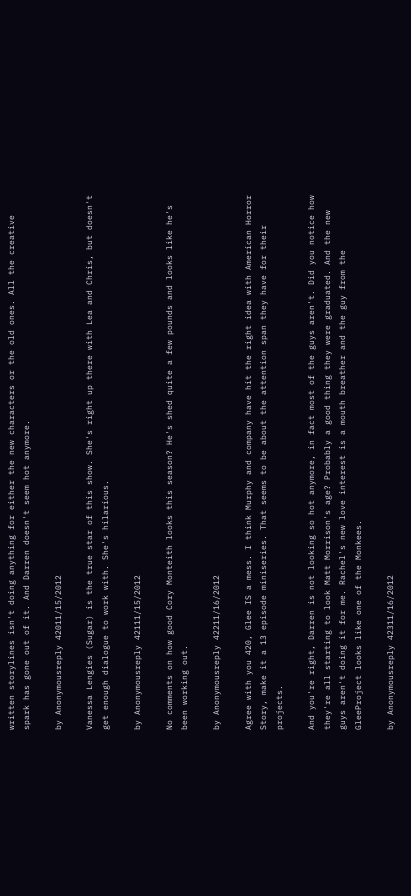written storylines isn't doing anything for either the new characters or the old ones. All the creative spark has gone out of it. And Darren doesn't seem hot anymore.

by Anonymousreply 42011/15/2012

Vanessa Lengies (Sugar) is the true star of this show. She's right up there with Lea and Chris, but doesn't get enough dialogue to work with. She's hilarious.

by Anonymousreply 42111/15/2012

No comments on how good Cory Monteith looks this season? He's shed quite a few pounds and looks like he's been working out.

by Anonymousreply 42211/16/2012

Agree with you 420, Glee IS a mess. I think Murphy and company have hit the right idea with American Horror Story, make it a 13 episode miniseries. That seems to be about the attention span they have for their projects.

And you're right, Darren is not looking so hot anymore, in fact most of the guys aren't. Did you notice how they're all starting to look Matt Morrison's age? Probably a good thing they were graduated. And the new guys aren't doing it for me. Rachel's new love interest is a mouth breather and the guy from the GleeProject looks like one of the Monkees.

by Anonymousreply 42311/16/2012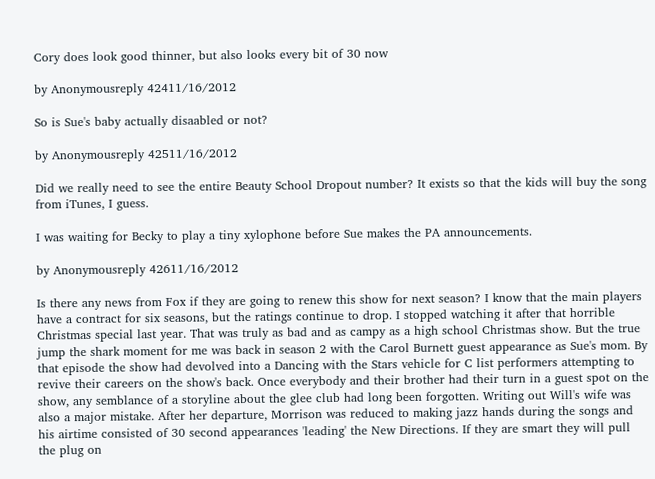Cory does look good thinner, but also looks every bit of 30 now

by Anonymousreply 42411/16/2012

So is Sue's baby actually disaabled or not?

by Anonymousreply 42511/16/2012

Did we really need to see the entire Beauty School Dropout number? It exists so that the kids will buy the song from iTunes, I guess.

I was waiting for Becky to play a tiny xylophone before Sue makes the PA announcements.

by Anonymousreply 42611/16/2012

Is there any news from Fox if they are going to renew this show for next season? I know that the main players have a contract for six seasons, but the ratings continue to drop. I stopped watching it after that horrible Christmas special last year. That was truly as bad and as campy as a high school Christmas show. But the true jump the shark moment for me was back in season 2 with the Carol Burnett guest appearance as Sue's mom. By that episode the show had devolved into a Dancing with the Stars vehicle for C list performers attempting to revive their careers on the show's back. Once everybody and their brother had their turn in a guest spot on the show, any semblance of a storyline about the glee club had long been forgotten. Writing out Will's wife was also a major mistake. After her departure, Morrison was reduced to making jazz hands during the songs and his airtime consisted of 30 second appearances 'leading' the New Directions. If they are smart they will pull the plug on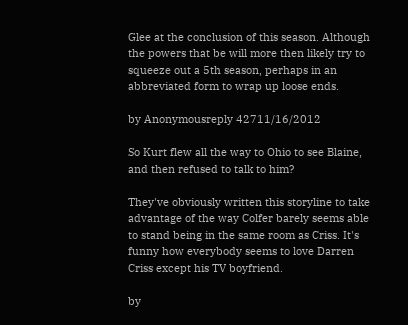Glee at the conclusion of this season. Although the powers that be will more then likely try to squeeze out a 5th season, perhaps in an abbreviated form to wrap up loose ends.

by Anonymousreply 42711/16/2012

So Kurt flew all the way to Ohio to see Blaine, and then refused to talk to him?

They've obviously written this storyline to take advantage of the way Colfer barely seems able to stand being in the same room as Criss. It's funny how everybody seems to love Darren Criss except his TV boyfriend.

by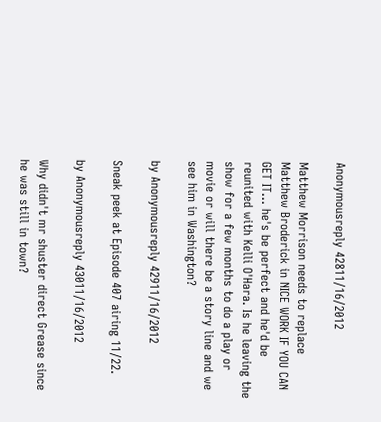Anonymousreply 42811/16/2012

Matthew Morrison needs to replace Matthew Broderick in NICE WORK IF YOU CAN GET IT... he's be perfect and he'd be reunited with Kelli O'Hara. Is he leaving the show for a few months to do a play or movie or will there be a story line and we see him in Washington?

by Anonymousreply 42911/16/2012

Sneak peek at Episode 407 airing 11/22.

by Anonymousreply 43011/16/2012

Why didn't mr shuster direct Grease since he was still in town?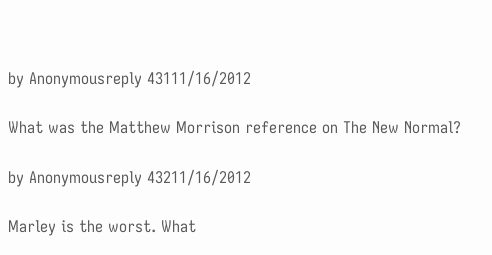by Anonymousreply 43111/16/2012

What was the Matthew Morrison reference on The New Normal?

by Anonymousreply 43211/16/2012

Marley is the worst. What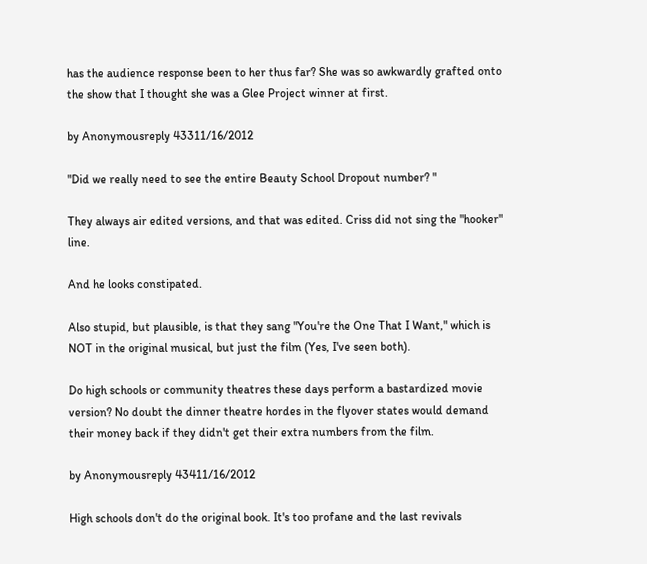has the audience response been to her thus far? She was so awkwardly grafted onto the show that I thought she was a Glee Project winner at first.

by Anonymousreply 43311/16/2012

"Did we really need to see the entire Beauty School Dropout number? "

They always air edited versions, and that was edited. Criss did not sing the "hooker" line.

And he looks constipated.

Also stupid, but plausible, is that they sang "You're the One That I Want," which is NOT in the original musical, but just the film (Yes, I've seen both).

Do high schools or community theatres these days perform a bastardized movie version? No doubt the dinner theatre hordes in the flyover states would demand their money back if they didn't get their extra numbers from the film.

by Anonymousreply 43411/16/2012

High schools don't do the original book. It's too profane and the last revivals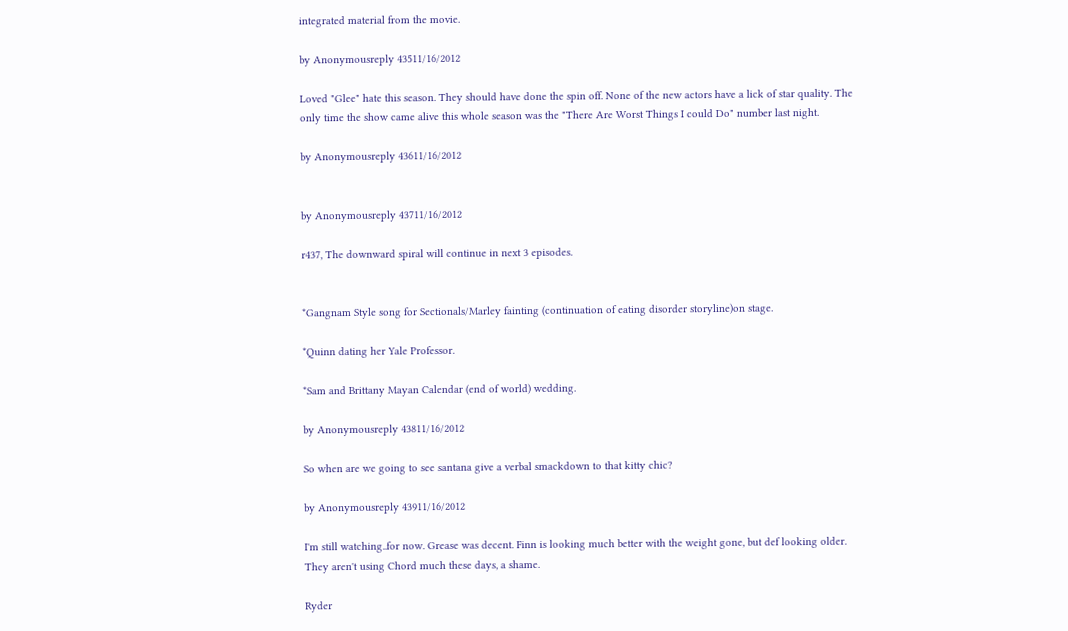integrated material from the movie.

by Anonymousreply 43511/16/2012

Loved "Glee" hate this season. They should have done the spin off. None of the new actors have a lick of star quality. The only time the show came alive this whole season was the "There Are Worst Things I could Do" number last night.

by Anonymousreply 43611/16/2012


by Anonymousreply 43711/16/2012

r437, The downward spiral will continue in next 3 episodes.


*Gangnam Style song for Sectionals/Marley fainting (continuation of eating disorder storyline)on stage.

*Quinn dating her Yale Professor.

*Sam and Brittany Mayan Calendar (end of world) wedding.

by Anonymousreply 43811/16/2012

So when are we going to see santana give a verbal smackdown to that kitty chic?

by Anonymousreply 43911/16/2012

I'm still watching..for now. Grease was decent. Finn is looking much better with the weight gone, but def looking older. They aren't using Chord much these days, a shame.

Ryder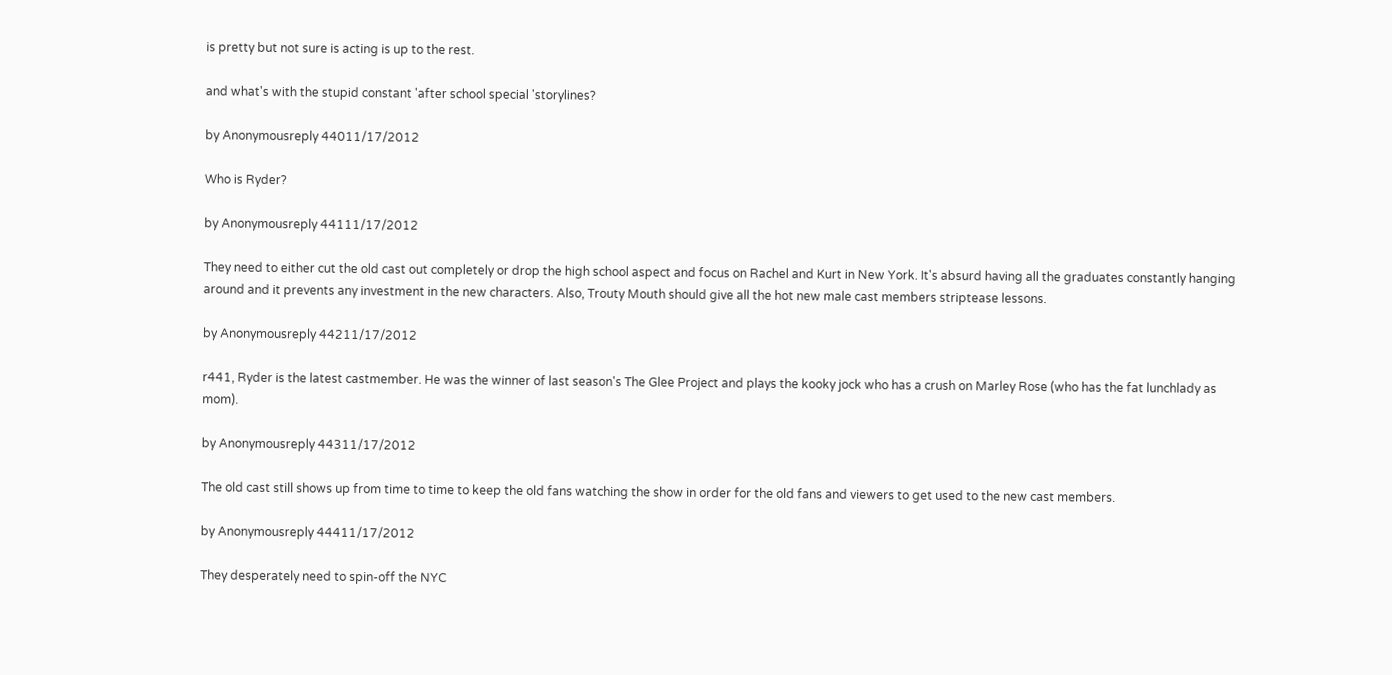is pretty but not sure is acting is up to the rest.

and what's with the stupid constant 'after school special 'storylines?

by Anonymousreply 44011/17/2012

Who is Ryder?

by Anonymousreply 44111/17/2012

They need to either cut the old cast out completely or drop the high school aspect and focus on Rachel and Kurt in New York. It's absurd having all the graduates constantly hanging around and it prevents any investment in the new characters. Also, Trouty Mouth should give all the hot new male cast members striptease lessons.

by Anonymousreply 44211/17/2012

r441, Ryder is the latest castmember. He was the winner of last season's The Glee Project and plays the kooky jock who has a crush on Marley Rose (who has the fat lunchlady as mom).

by Anonymousreply 44311/17/2012

The old cast still shows up from time to time to keep the old fans watching the show in order for the old fans and viewers to get used to the new cast members.

by Anonymousreply 44411/17/2012

They desperately need to spin-off the NYC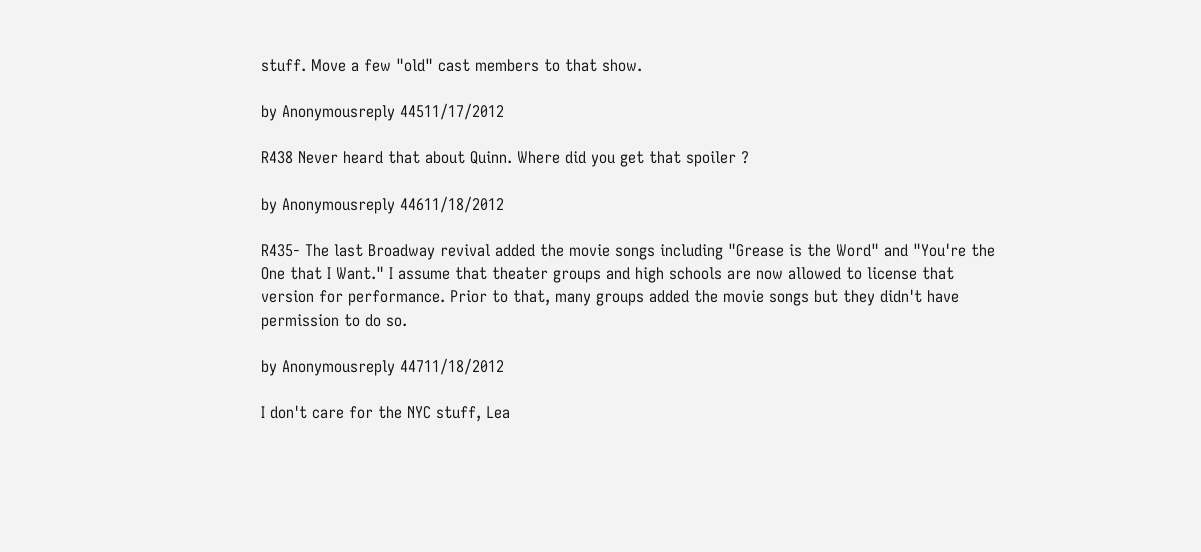stuff. Move a few "old" cast members to that show.

by Anonymousreply 44511/17/2012

R438 Never heard that about Quinn. Where did you get that spoiler ?

by Anonymousreply 44611/18/2012

R435- The last Broadway revival added the movie songs including "Grease is the Word" and "You're the One that I Want." I assume that theater groups and high schools are now allowed to license that version for performance. Prior to that, many groups added the movie songs but they didn't have permission to do so.

by Anonymousreply 44711/18/2012

I don't care for the NYC stuff, Lea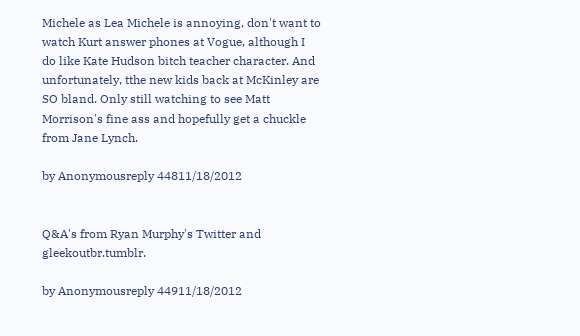Michele as Lea Michele is annoying, don't want to watch Kurt answer phones at Vogue, although I do like Kate Hudson bitch teacher character. And unfortunately, tthe new kids back at McKinley are SO bland. Only still watching to see Matt Morrison's fine ass and hopefully get a chuckle from Jane Lynch.

by Anonymousreply 44811/18/2012


Q&A's from Ryan Murphy's Twitter and gleekoutbr.tumblr.

by Anonymousreply 44911/18/2012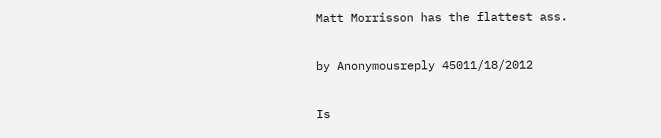Matt Morrisson has the flattest ass.

by Anonymousreply 45011/18/2012

Is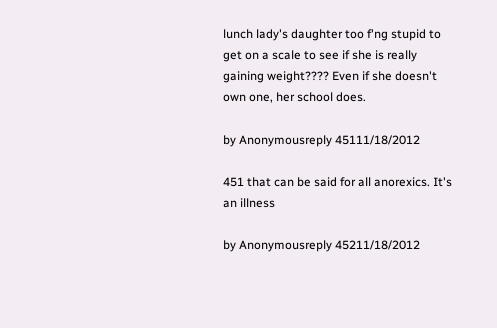lunch lady's daughter too f'ng stupid to get on a scale to see if she is really gaining weight???? Even if she doesn't own one, her school does.

by Anonymousreply 45111/18/2012

451 that can be said for all anorexics. It's an illness

by Anonymousreply 45211/18/2012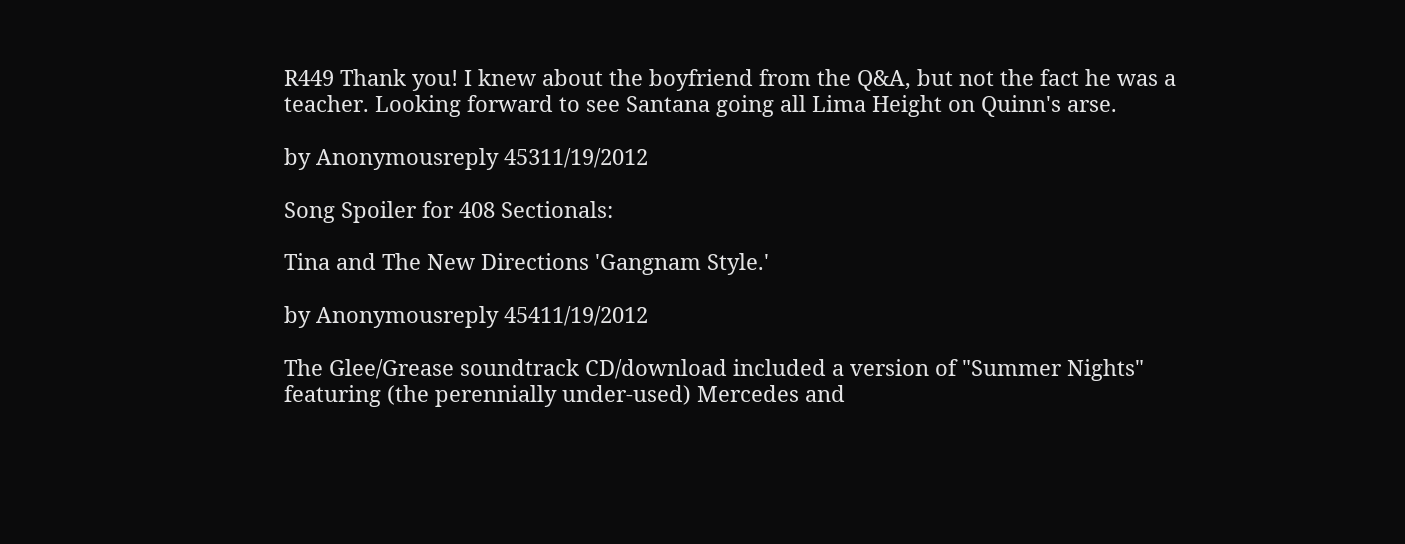R449 Thank you! I knew about the boyfriend from the Q&A, but not the fact he was a teacher. Looking forward to see Santana going all Lima Height on Quinn's arse.

by Anonymousreply 45311/19/2012

Song Spoiler for 408 Sectionals:

Tina and The New Directions 'Gangnam Style.'

by Anonymousreply 45411/19/2012

The Glee/Grease soundtrack CD/download included a version of "Summer Nights" featuring (the perennially under-used) Mercedes and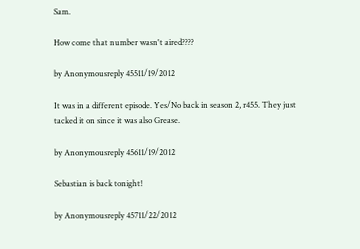Sam.

How come that number wasn't aired????

by Anonymousreply 45511/19/2012

It was in a different episode. Yes/No back in season 2, r455. They just tacked it on since it was also Grease.

by Anonymousreply 45611/19/2012

Sebastian is back tonight!

by Anonymousreply 45711/22/2012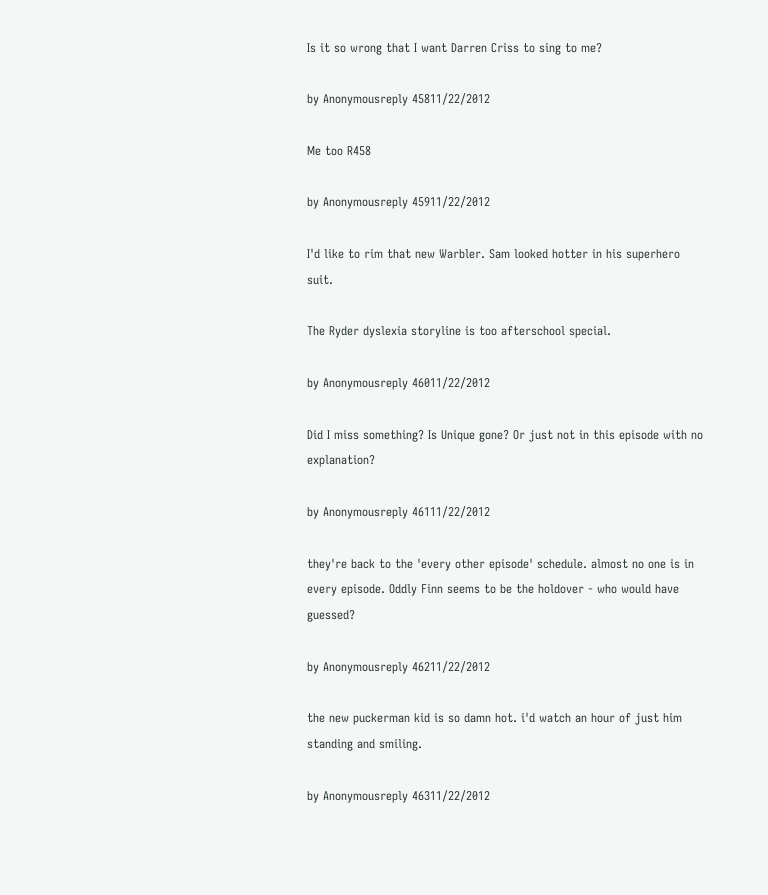Is it so wrong that I want Darren Criss to sing to me?

by Anonymousreply 45811/22/2012

Me too R458

by Anonymousreply 45911/22/2012

I'd like to rim that new Warbler. Sam looked hotter in his superhero suit.

The Ryder dyslexia storyline is too afterschool special.

by Anonymousreply 46011/22/2012

Did I miss something? Is Unique gone? Or just not in this episode with no explanation?

by Anonymousreply 46111/22/2012

they're back to the 'every other episode' schedule. almost no one is in every episode. Oddly Finn seems to be the holdover - who would have guessed?

by Anonymousreply 46211/22/2012

the new puckerman kid is so damn hot. i'd watch an hour of just him standing and smiling.

by Anonymousreply 46311/22/2012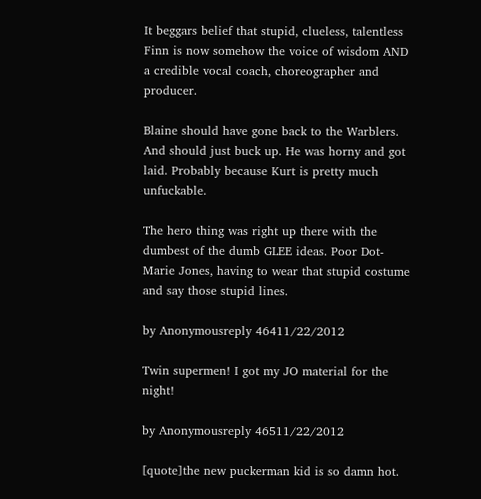It beggars belief that stupid, clueless, talentless Finn is now somehow the voice of wisdom AND a credible vocal coach, choreographer and producer.

Blaine should have gone back to the Warblers. And should just buck up. He was horny and got laid. Probably because Kurt is pretty much unfuckable.

The hero thing was right up there with the dumbest of the dumb GLEE ideas. Poor Dot-Marie Jones, having to wear that stupid costume and say those stupid lines.

by Anonymousreply 46411/22/2012

Twin supermen! I got my JO material for the night!

by Anonymousreply 46511/22/2012

[quote]the new puckerman kid is so damn hot.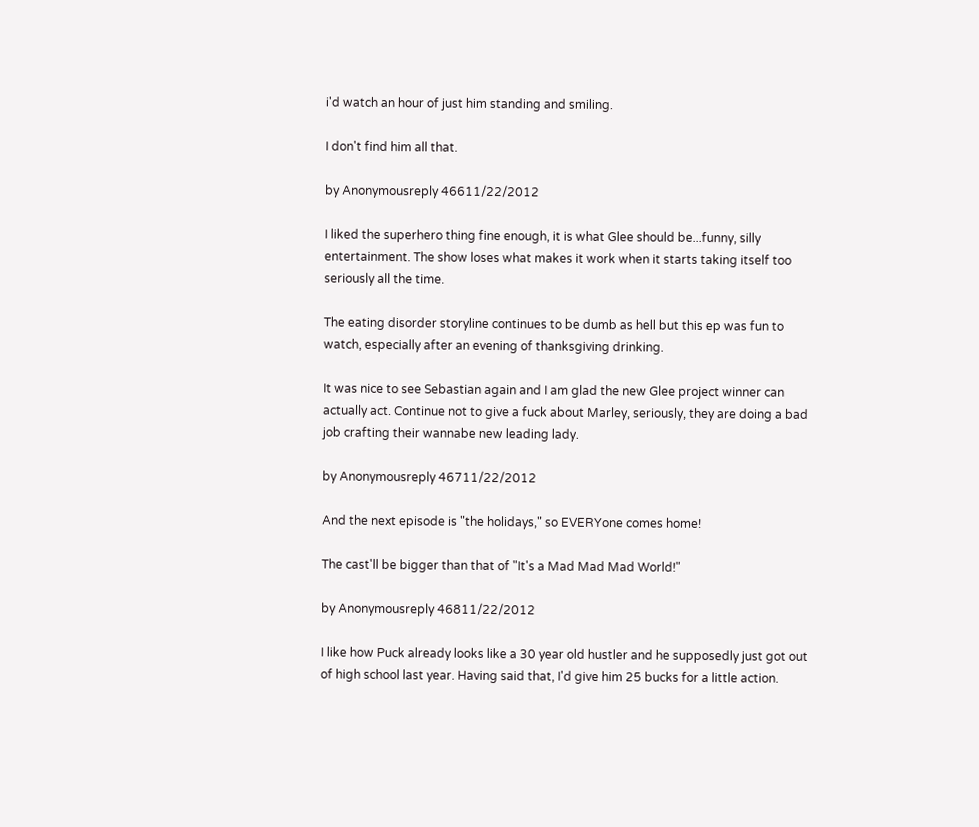i'd watch an hour of just him standing and smiling.

I don't find him all that.

by Anonymousreply 46611/22/2012

I liked the superhero thing fine enough, it is what Glee should be...funny, silly entertainment. The show loses what makes it work when it starts taking itself too seriously all the time.

The eating disorder storyline continues to be dumb as hell but this ep was fun to watch, especially after an evening of thanksgiving drinking.

It was nice to see Sebastian again and I am glad the new Glee project winner can actually act. Continue not to give a fuck about Marley, seriously, they are doing a bad job crafting their wannabe new leading lady.

by Anonymousreply 46711/22/2012

And the next episode is "the holidays," so EVERYone comes home!

The cast'll be bigger than that of "It's a Mad Mad Mad World!"

by Anonymousreply 46811/22/2012

I like how Puck already looks like a 30 year old hustler and he supposedly just got out of high school last year. Having said that, I'd give him 25 bucks for a little action.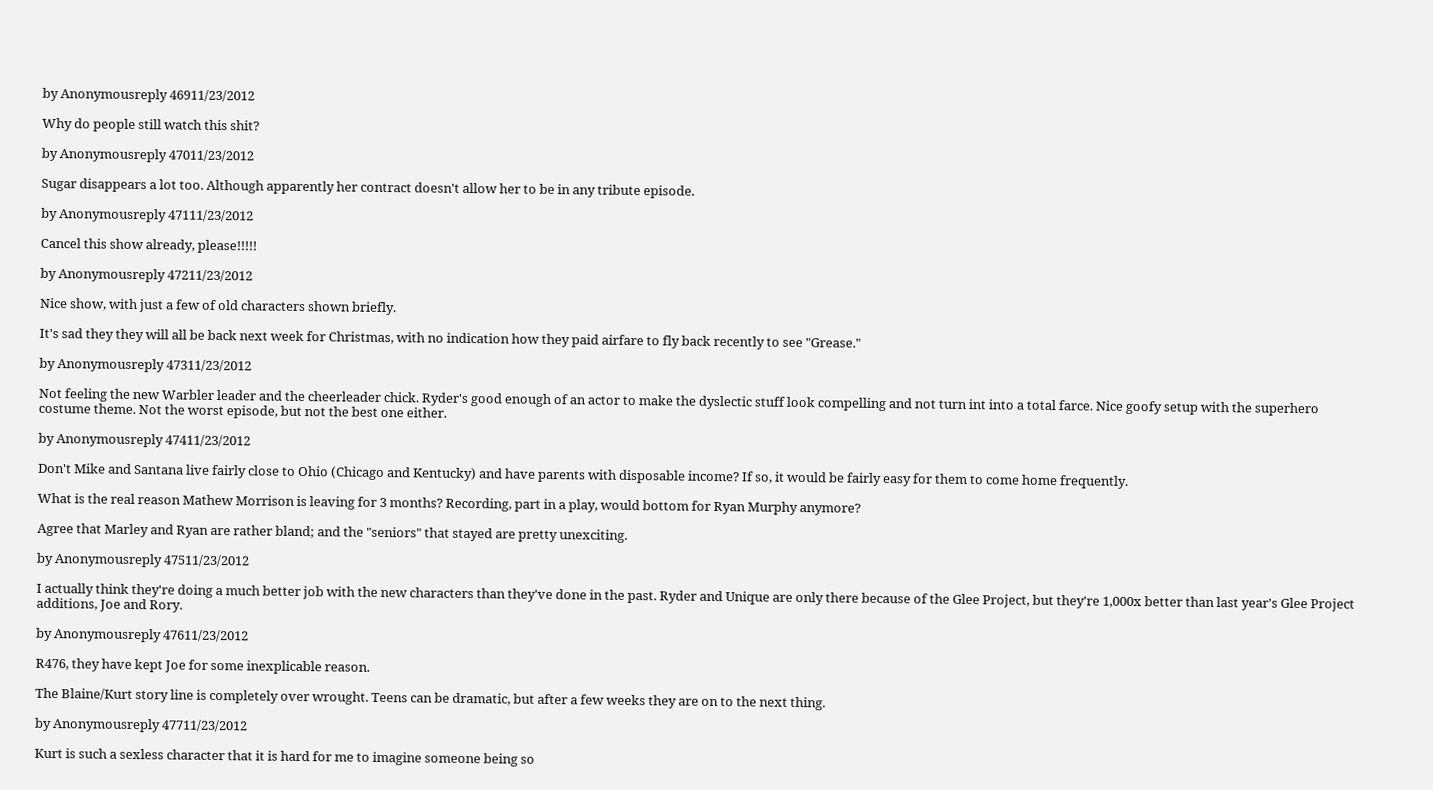by Anonymousreply 46911/23/2012

Why do people still watch this shit?

by Anonymousreply 47011/23/2012

Sugar disappears a lot too. Although apparently her contract doesn't allow her to be in any tribute episode.

by Anonymousreply 47111/23/2012

Cancel this show already, please!!!!!

by Anonymousreply 47211/23/2012

Nice show, with just a few of old characters shown briefly.

It's sad they they will all be back next week for Christmas, with no indication how they paid airfare to fly back recently to see "Grease."

by Anonymousreply 47311/23/2012

Not feeling the new Warbler leader and the cheerleader chick. Ryder's good enough of an actor to make the dyslectic stuff look compelling and not turn int into a total farce. Nice goofy setup with the superhero costume theme. Not the worst episode, but not the best one either.

by Anonymousreply 47411/23/2012

Don't Mike and Santana live fairly close to Ohio (Chicago and Kentucky) and have parents with disposable income? If so, it would be fairly easy for them to come home frequently.

What is the real reason Mathew Morrison is leaving for 3 months? Recording, part in a play, would bottom for Ryan Murphy anymore?

Agree that Marley and Ryan are rather bland; and the "seniors" that stayed are pretty unexciting.

by Anonymousreply 47511/23/2012

I actually think they're doing a much better job with the new characters than they've done in the past. Ryder and Unique are only there because of the Glee Project, but they're 1,000x better than last year's Glee Project additions, Joe and Rory.

by Anonymousreply 47611/23/2012

R476, they have kept Joe for some inexplicable reason.

The Blaine/Kurt story line is completely over wrought. Teens can be dramatic, but after a few weeks they are on to the next thing.

by Anonymousreply 47711/23/2012

Kurt is such a sexless character that it is hard for me to imagine someone being so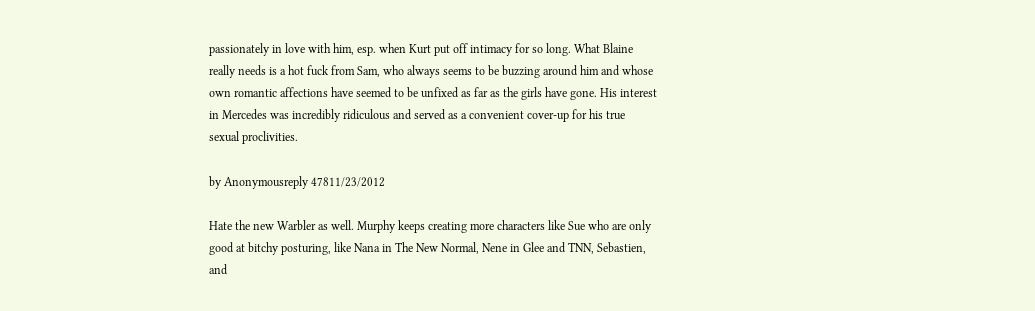passionately in love with him, esp. when Kurt put off intimacy for so long. What Blaine really needs is a hot fuck from Sam, who always seems to be buzzing around him and whose own romantic affections have seemed to be unfixed as far as the girls have gone. His interest in Mercedes was incredibly ridiculous and served as a convenient cover-up for his true sexual proclivities.

by Anonymousreply 47811/23/2012

Hate the new Warbler as well. Murphy keeps creating more characters like Sue who are only good at bitchy posturing, like Nana in The New Normal, Nene in Glee and TNN, Sebastien, and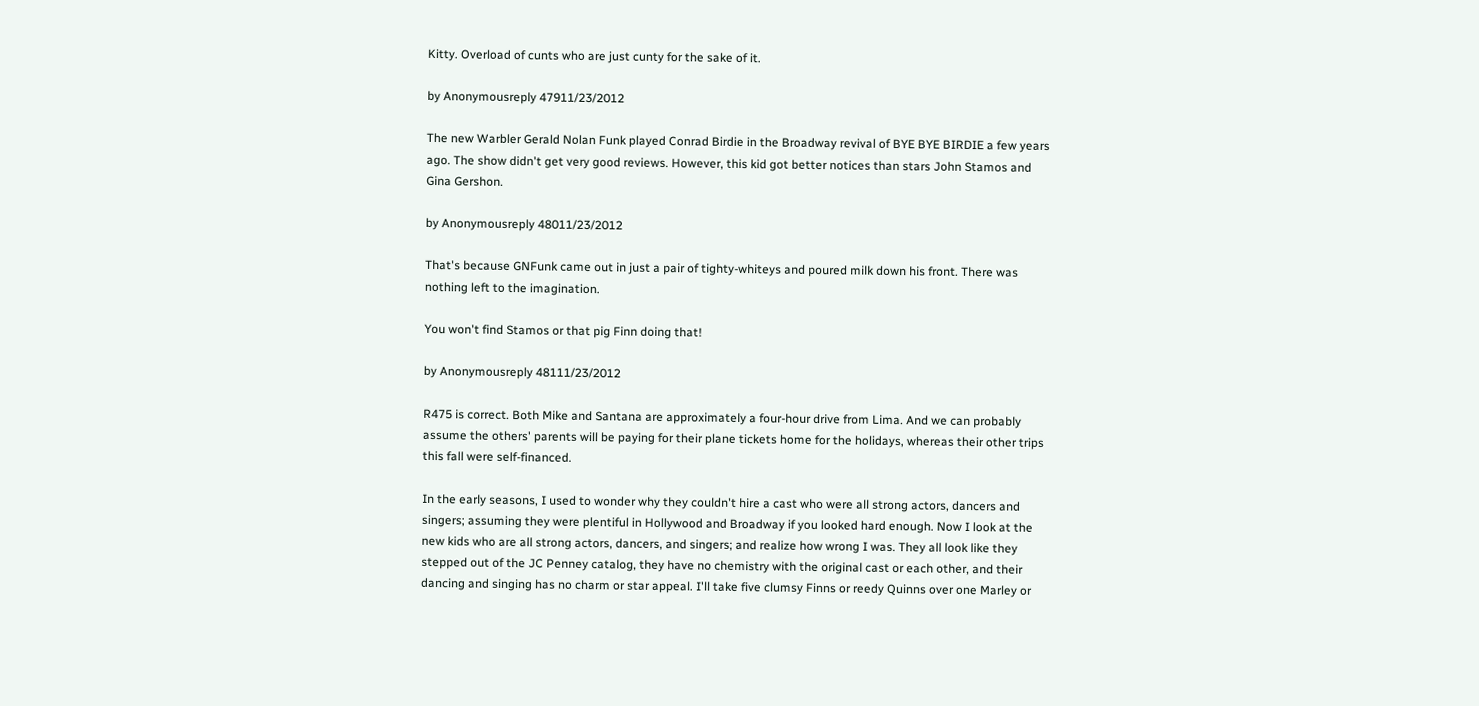Kitty. Overload of cunts who are just cunty for the sake of it.

by Anonymousreply 47911/23/2012

The new Warbler Gerald Nolan Funk played Conrad Birdie in the Broadway revival of BYE BYE BIRDIE a few years ago. The show didn't get very good reviews. However, this kid got better notices than stars John Stamos and Gina Gershon.

by Anonymousreply 48011/23/2012

That's because GNFunk came out in just a pair of tighty-whiteys and poured milk down his front. There was nothing left to the imagination.

You won't find Stamos or that pig Finn doing that!

by Anonymousreply 48111/23/2012

R475 is correct. Both Mike and Santana are approximately a four-hour drive from Lima. And we can probably assume the others' parents will be paying for their plane tickets home for the holidays, whereas their other trips this fall were self-financed.

In the early seasons, I used to wonder why they couldn't hire a cast who were all strong actors, dancers and singers; assuming they were plentiful in Hollywood and Broadway if you looked hard enough. Now I look at the new kids who are all strong actors, dancers, and singers; and realize how wrong I was. They all look like they stepped out of the JC Penney catalog, they have no chemistry with the original cast or each other, and their dancing and singing has no charm or star appeal. I'll take five clumsy Finns or reedy Quinns over one Marley or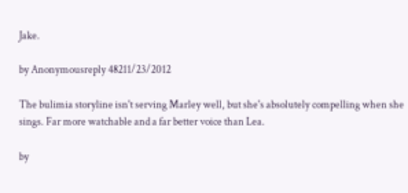Jake.

by Anonymousreply 48211/23/2012

The bulimia storyline isn't serving Marley well, but she's absolutely compelling when she sings. Far more watchable and a far better voice than Lea.

by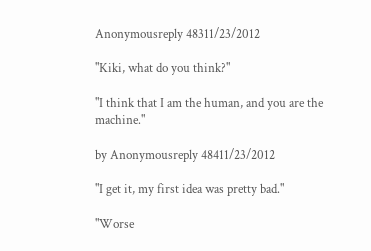Anonymousreply 48311/23/2012

"Kiki, what do you think?"

"I think that I am the human, and you are the machine."

by Anonymousreply 48411/23/2012

"I get it, my first idea was pretty bad."

"Worse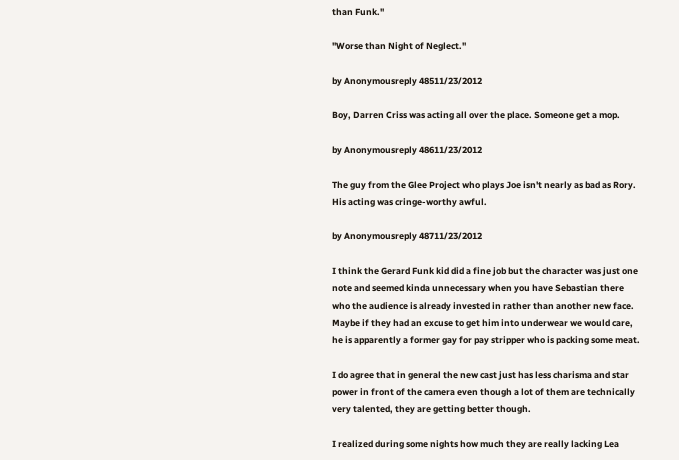than Funk."

"Worse than Night of Neglect."

by Anonymousreply 48511/23/2012

Boy, Darren Criss was acting all over the place. Someone get a mop.

by Anonymousreply 48611/23/2012

The guy from the Glee Project who plays Joe isn't nearly as bad as Rory. His acting was cringe-worthy awful.

by Anonymousreply 48711/23/2012

I think the Gerard Funk kid did a fine job but the character was just one note and seemed kinda unnecessary when you have Sebastian there who the audience is already invested in rather than another new face. Maybe if they had an excuse to get him into underwear we would care, he is apparently a former gay for pay stripper who is packing some meat.

I do agree that in general the new cast just has less charisma and star power in front of the camera even though a lot of them are technically very talented, they are getting better though.

I realized during some nights how much they are really lacking Lea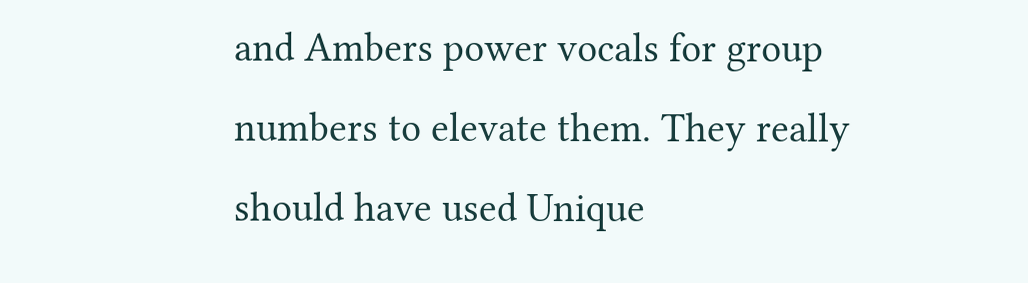and Ambers power vocals for group numbers to elevate them. They really should have used Unique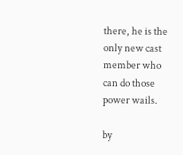there, he is the only new cast member who can do those power wails.

by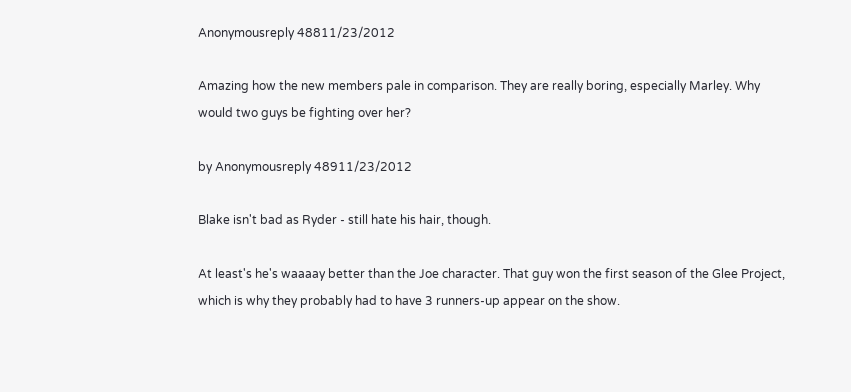Anonymousreply 48811/23/2012

Amazing how the new members pale in comparison. They are really boring, especially Marley. Why would two guys be fighting over her?

by Anonymousreply 48911/23/2012

Blake isn't bad as Ryder - still hate his hair, though.

At least's he's waaaay better than the Joe character. That guy won the first season of the Glee Project, which is why they probably had to have 3 runners-up appear on the show.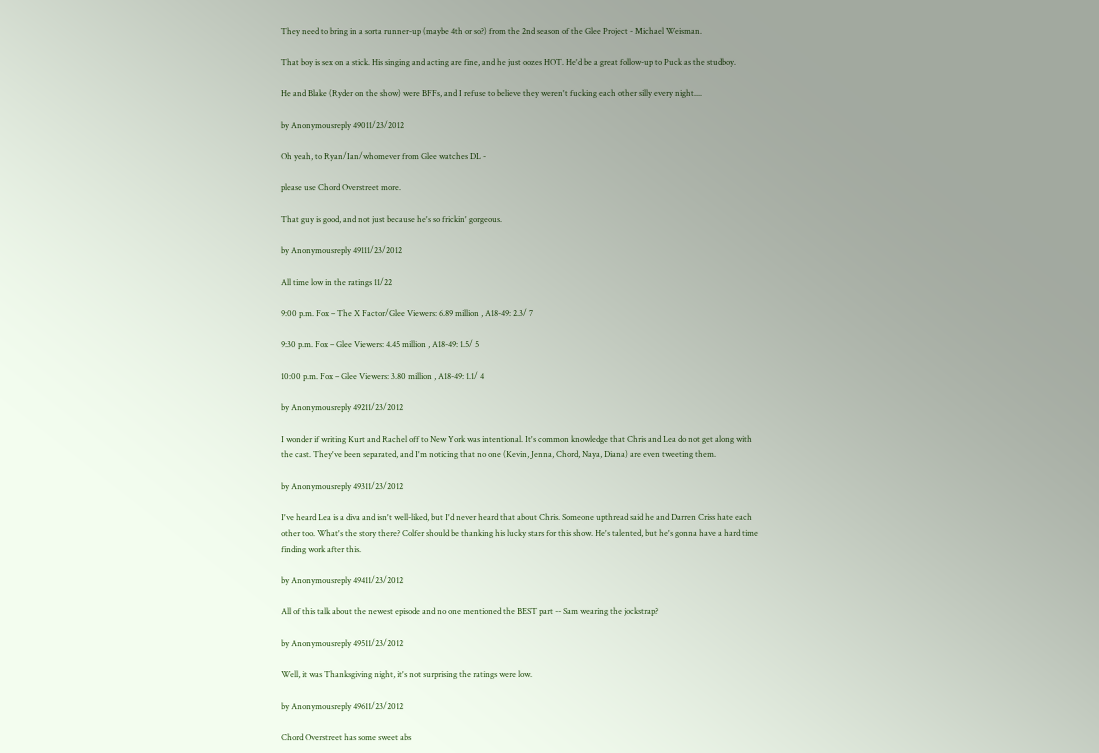They need to bring in a sorta runner-up (maybe 4th or so?) from the 2nd season of the Glee Project - Michael Weisman.

That boy is sex on a stick. His singing and acting are fine, and he just oozes HOT. He'd be a great follow-up to Puck as the studboy.

He and Blake (Ryder on the show) were BFFs, and I refuse to believe they weren't fucking each other silly every night....

by Anonymousreply 49011/23/2012

Oh yeah, to Ryan/Ian/whomever from Glee watches DL -

please use Chord Overstreet more.

That guy is good, and not just because he's so frickin' gorgeous.

by Anonymousreply 49111/23/2012

All time low in the ratings 11/22

9:00 p.m. Fox – The X Factor/Glee Viewers: 6.89 million , A18-49: 2.3/ 7

9:30 p.m. Fox – Glee Viewers: 4.45 million , A18-49: 1.5/ 5

10:00 p.m. Fox – Glee Viewers: 3.80 million , A18-49: 1.1/ 4

by Anonymousreply 49211/23/2012

I wonder if writing Kurt and Rachel off to New York was intentional. It's common knowledge that Chris and Lea do not get along with the cast. They've been separated, and I'm noticing that no one (Kevin, Jenna, Chord, Naya, Diana) are even tweeting them.

by Anonymousreply 49311/23/2012

I've heard Lea is a diva and isn't well-liked, but I'd never heard that about Chris. Someone upthread said he and Darren Criss hate each other too. What's the story there? Colfer should be thanking his lucky stars for this show. He's talented, but he's gonna have a hard time finding work after this.

by Anonymousreply 49411/23/2012

All of this talk about the newest episode and no one mentioned the BEST part -- Sam wearing the jockstrap?

by Anonymousreply 49511/23/2012

Well, it was Thanksgiving night, it's not surprising the ratings were low.

by Anonymousreply 49611/23/2012

Chord Overstreet has some sweet abs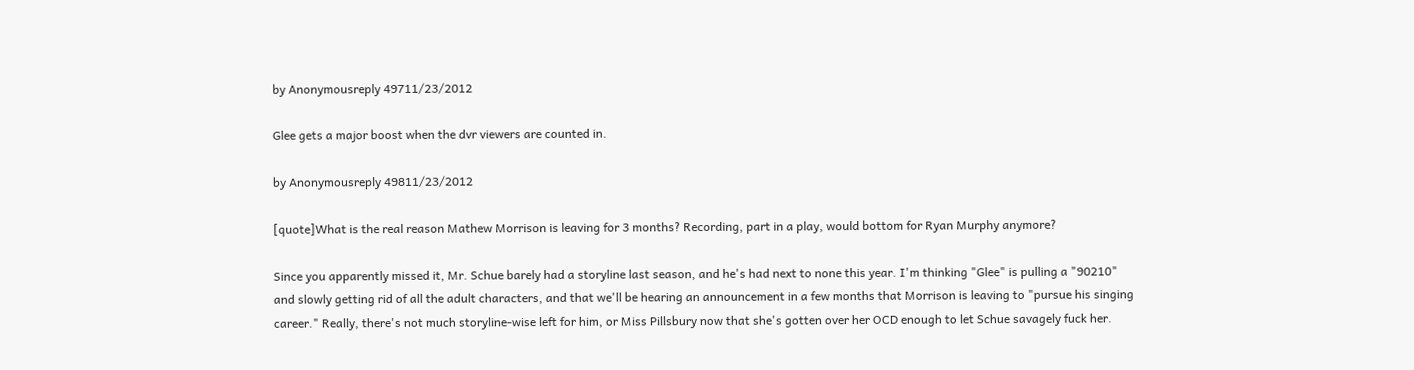by Anonymousreply 49711/23/2012

Glee gets a major boost when the dvr viewers are counted in.

by Anonymousreply 49811/23/2012

[quote]What is the real reason Mathew Morrison is leaving for 3 months? Recording, part in a play, would bottom for Ryan Murphy anymore?

Since you apparently missed it, Mr. Schue barely had a storyline last season, and he's had next to none this year. I'm thinking "Glee" is pulling a "90210" and slowly getting rid of all the adult characters, and that we'll be hearing an announcement in a few months that Morrison is leaving to "pursue his singing career." Really, there's not much storyline-wise left for him, or Miss Pillsbury now that she's gotten over her OCD enough to let Schue savagely fuck her.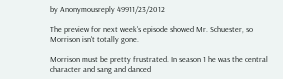by Anonymousreply 49911/23/2012

The preview for next week's episode showed Mr. Schuester, so Morrison isn't totally gone.

Morrison must be pretty frustrated. In season 1 he was the central character and sang and danced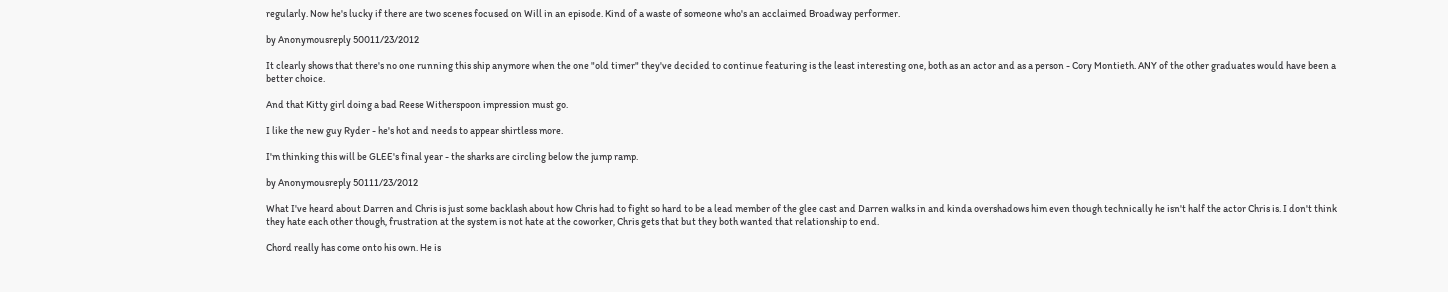regularly. Now he's lucky if there are two scenes focused on Will in an episode. Kind of a waste of someone who's an acclaimed Broadway performer.

by Anonymousreply 50011/23/2012

It clearly shows that there's no one running this ship anymore when the one "old timer" they've decided to continue featuring is the least interesting one, both as an actor and as a person - Cory Montieth. ANY of the other graduates would have been a better choice.

And that Kitty girl doing a bad Reese Witherspoon impression must go.

I like the new guy Ryder - he's hot and needs to appear shirtless more.

I'm thinking this will be GLEE's final year - the sharks are circling below the jump ramp.

by Anonymousreply 50111/23/2012

What I've heard about Darren and Chris is just some backlash about how Chris had to fight so hard to be a lead member of the glee cast and Darren walks in and kinda overshadows him even though technically he isn't half the actor Chris is. I don't think they hate each other though, frustration at the system is not hate at the coworker, Chris gets that but they both wanted that relationship to end.

Chord really has come onto his own. He is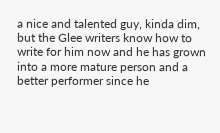a nice and talented guy, kinda dim, but the Glee writers know how to write for him now and he has grown into a more mature person and a better performer since he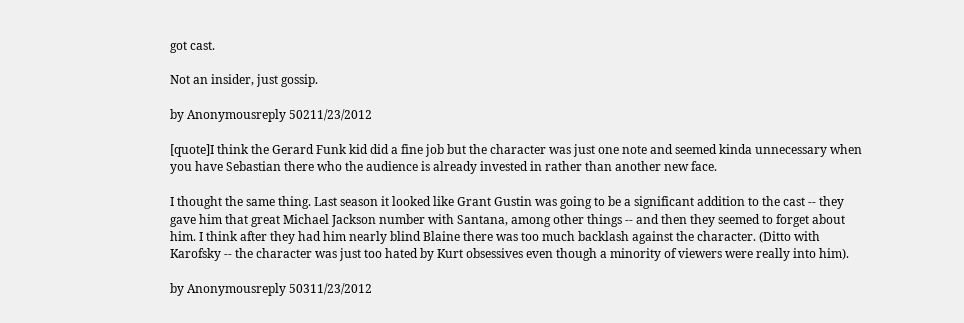got cast.

Not an insider, just gossip.

by Anonymousreply 50211/23/2012

[quote]I think the Gerard Funk kid did a fine job but the character was just one note and seemed kinda unnecessary when you have Sebastian there who the audience is already invested in rather than another new face.

I thought the same thing. Last season it looked like Grant Gustin was going to be a significant addition to the cast -- they gave him that great Michael Jackson number with Santana, among other things -- and then they seemed to forget about him. I think after they had him nearly blind Blaine there was too much backlash against the character. (Ditto with Karofsky -- the character was just too hated by Kurt obsessives even though a minority of viewers were really into him).

by Anonymousreply 50311/23/2012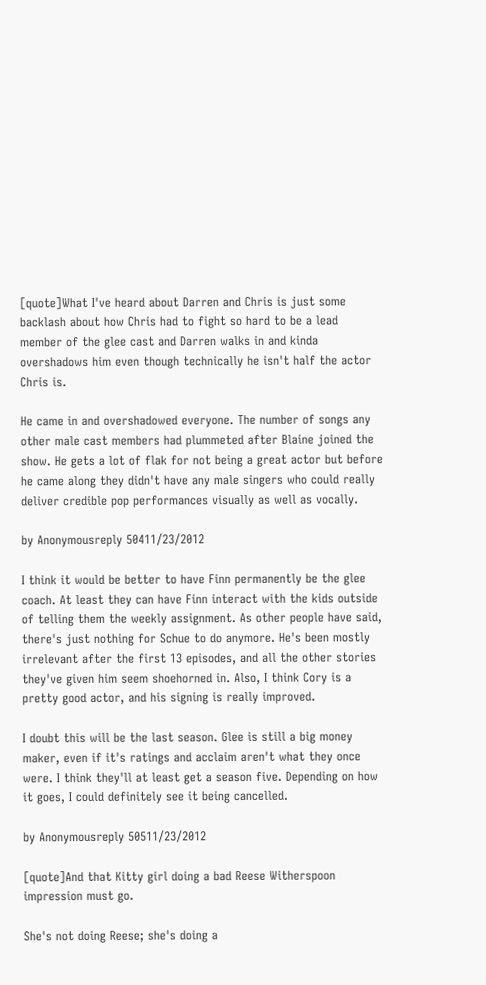[quote]What I've heard about Darren and Chris is just some backlash about how Chris had to fight so hard to be a lead member of the glee cast and Darren walks in and kinda overshadows him even though technically he isn't half the actor Chris is.

He came in and overshadowed everyone. The number of songs any other male cast members had plummeted after Blaine joined the show. He gets a lot of flak for not being a great actor but before he came along they didn't have any male singers who could really deliver credible pop performances visually as well as vocally.

by Anonymousreply 50411/23/2012

I think it would be better to have Finn permanently be the glee coach. At least they can have Finn interact with the kids outside of telling them the weekly assignment. As other people have said, there's just nothing for Schue to do anymore. He's been mostly irrelevant after the first 13 episodes, and all the other stories they've given him seem shoehorned in. Also, I think Cory is a pretty good actor, and his signing is really improved.

I doubt this will be the last season. Glee is still a big money maker, even if it's ratings and acclaim aren't what they once were. I think they'll at least get a season five. Depending on how it goes, I could definitely see it being cancelled.

by Anonymousreply 50511/23/2012

[quote]And that Kitty girl doing a bad Reese Witherspoon impression must go.

She's not doing Reese; she's doing a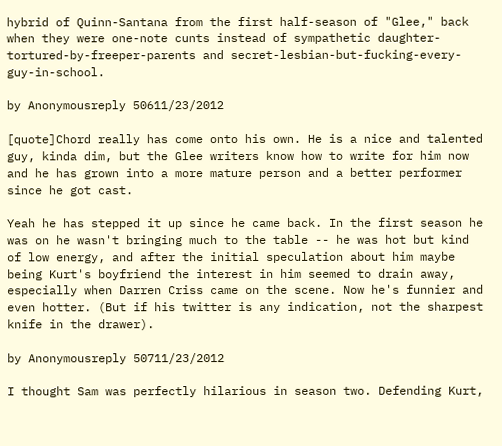hybrid of Quinn-Santana from the first half-season of "Glee," back when they were one-note cunts instead of sympathetic daughter-tortured-by-freeper-parents and secret-lesbian-but-fucking-every-guy-in-school.

by Anonymousreply 50611/23/2012

[quote]Chord really has come onto his own. He is a nice and talented guy, kinda dim, but the Glee writers know how to write for him now and he has grown into a more mature person and a better performer since he got cast.

Yeah he has stepped it up since he came back. In the first season he was on he wasn't bringing much to the table -- he was hot but kind of low energy, and after the initial speculation about him maybe being Kurt's boyfriend the interest in him seemed to drain away, especially when Darren Criss came on the scene. Now he's funnier and even hotter. (But if his twitter is any indication, not the sharpest knife in the drawer).

by Anonymousreply 50711/23/2012

I thought Sam was perfectly hilarious in season two. Defending Kurt,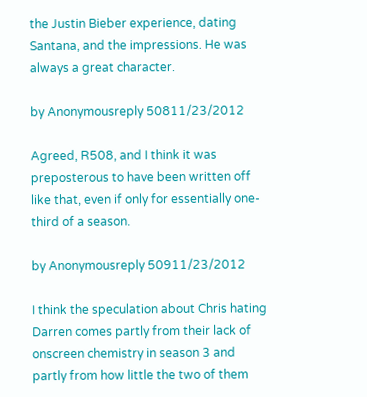the Justin Bieber experience, dating Santana, and the impressions. He was always a great character.

by Anonymousreply 50811/23/2012

Agreed, R508, and I think it was preposterous to have been written off like that, even if only for essentially one-third of a season.

by Anonymousreply 50911/23/2012

I think the speculation about Chris hating Darren comes partly from their lack of onscreen chemistry in season 3 and partly from how little the two of them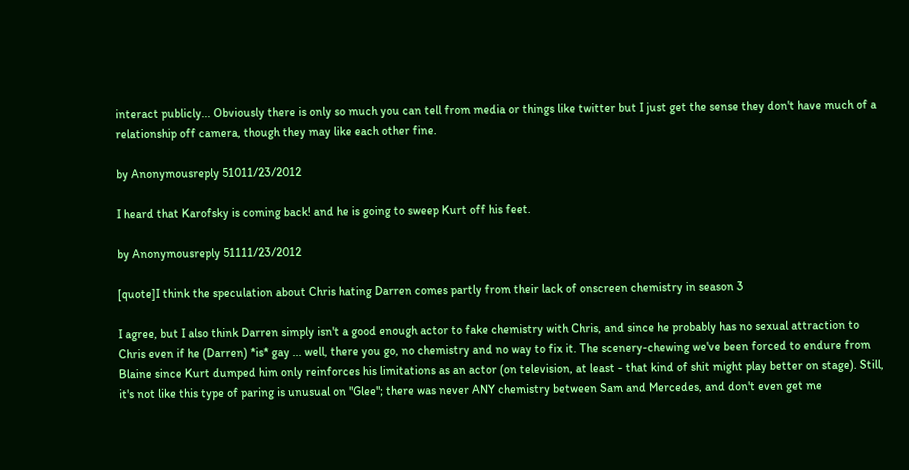interact publicly... Obviously there is only so much you can tell from media or things like twitter but I just get the sense they don't have much of a relationship off camera, though they may like each other fine.

by Anonymousreply 51011/23/2012

I heard that Karofsky is coming back! and he is going to sweep Kurt off his feet.

by Anonymousreply 51111/23/2012

[quote]I think the speculation about Chris hating Darren comes partly from their lack of onscreen chemistry in season 3

I agree, but I also think Darren simply isn't a good enough actor to fake chemistry with Chris, and since he probably has no sexual attraction to Chris even if he (Darren) *is* gay ... well, there you go, no chemistry and no way to fix it. The scenery-chewing we've been forced to endure from Blaine since Kurt dumped him only reinforces his limitations as an actor (on television, at least - that kind of shit might play better on stage). Still, it's not like this type of paring is unusual on "Glee"; there was never ANY chemistry between Sam and Mercedes, and don't even get me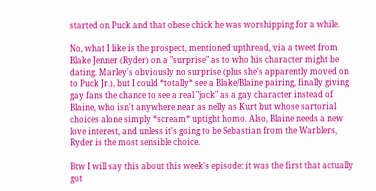started on Puck and that obese chick he was worshipping for a while.

No, what I like is the prospect, mentioned upthread, via a tweet from Blake Jenner (Ryder) on a "surprise" as to who his character might be dating. Marley's obviously no surprise (plus she's apparently moved on to Puck Jr.), but I could *totally* see a Blake/Blaine pairing, finally giving gay fans the chance to see a real "jock" as a gay character instead of Blaine, who isn't anywhere near as nelly as Kurt but whose sartorial choices alone simply *scream* uptight homo. Also, Blaine needs a new love interest, and unless it's going to be Sebastian from the Warblers, Ryder is the most sensible choice.

Btw I will say this about this week's episode: it was the first that actually got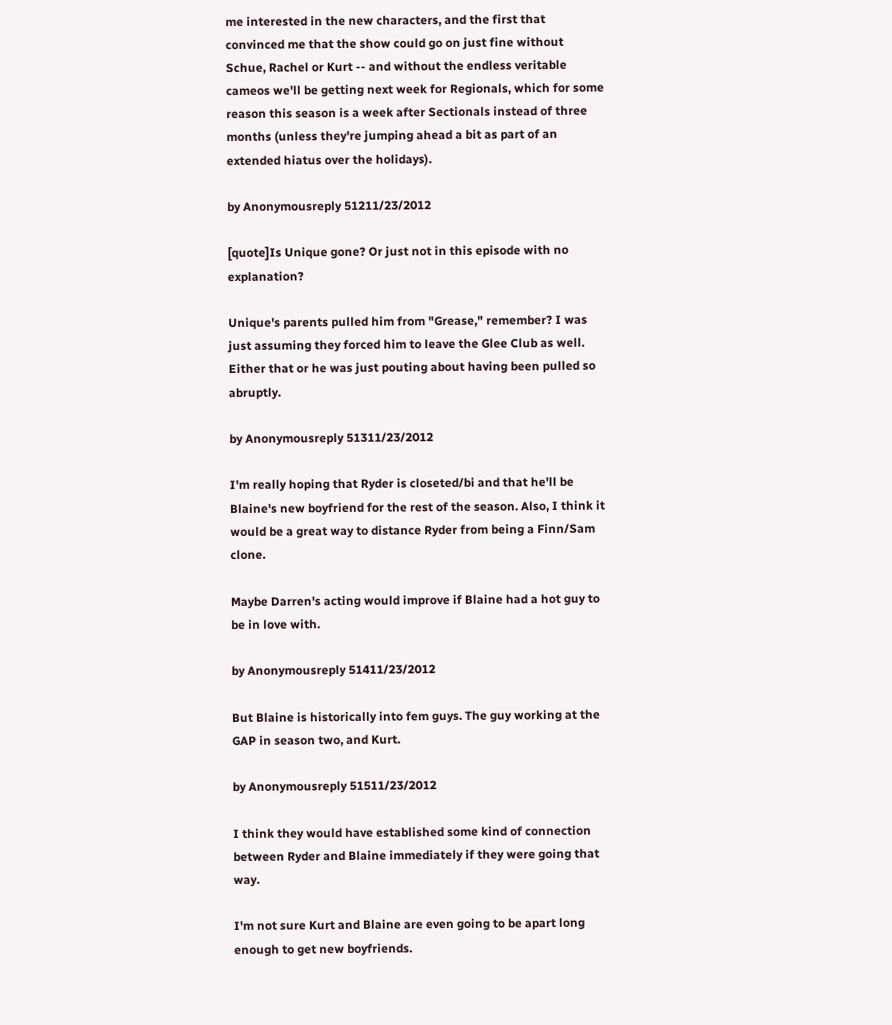me interested in the new characters, and the first that convinced me that the show could go on just fine without Schue, Rachel or Kurt -- and without the endless veritable cameos we'll be getting next week for Regionals, which for some reason this season is a week after Sectionals instead of three months (unless they're jumping ahead a bit as part of an extended hiatus over the holidays).

by Anonymousreply 51211/23/2012

[quote]Is Unique gone? Or just not in this episode with no explanation?

Unique's parents pulled him from "Grease," remember? I was just assuming they forced him to leave the Glee Club as well. Either that or he was just pouting about having been pulled so abruptly.

by Anonymousreply 51311/23/2012

I'm really hoping that Ryder is closeted/bi and that he'll be Blaine's new boyfriend for the rest of the season. Also, I think it would be a great way to distance Ryder from being a Finn/Sam clone.

Maybe Darren's acting would improve if Blaine had a hot guy to be in love with.

by Anonymousreply 51411/23/2012

But Blaine is historically into fem guys. The guy working at the GAP in season two, and Kurt.

by Anonymousreply 51511/23/2012

I think they would have established some kind of connection between Ryder and Blaine immediately if they were going that way.

I'm not sure Kurt and Blaine are even going to be apart long enough to get new boyfriends.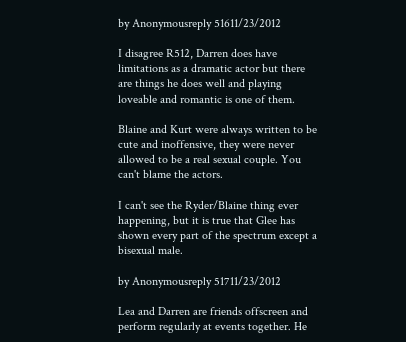by Anonymousreply 51611/23/2012

I disagree R512, Darren does have limitations as a dramatic actor but there are things he does well and playing loveable and romantic is one of them.

Blaine and Kurt were always written to be cute and inoffensive, they were never allowed to be a real sexual couple. You can't blame the actors.

I can't see the Ryder/Blaine thing ever happening, but it is true that Glee has shown every part of the spectrum except a bisexual male.

by Anonymousreply 51711/23/2012

Lea and Darren are friends offscreen and perform regularly at events together. He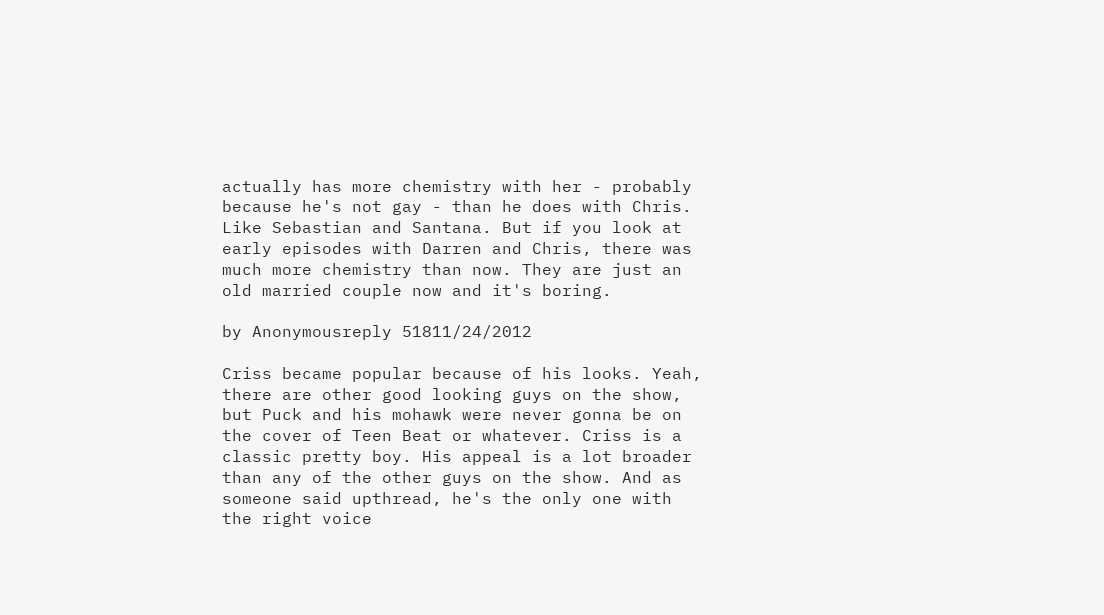actually has more chemistry with her - probably because he's not gay - than he does with Chris. Like Sebastian and Santana. But if you look at early episodes with Darren and Chris, there was much more chemistry than now. They are just an old married couple now and it's boring.

by Anonymousreply 51811/24/2012

Criss became popular because of his looks. Yeah, there are other good looking guys on the show, but Puck and his mohawk were never gonna be on the cover of Teen Beat or whatever. Criss is a classic pretty boy. His appeal is a lot broader than any of the other guys on the show. And as someone said upthread, he's the only one with the right voice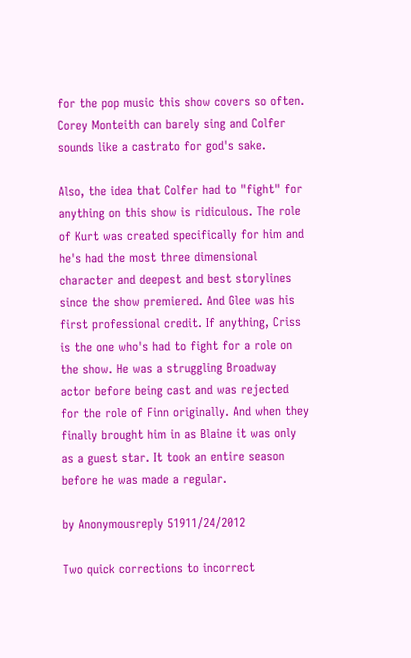for the pop music this show covers so often. Corey Monteith can barely sing and Colfer sounds like a castrato for god's sake.

Also, the idea that Colfer had to "fight" for anything on this show is ridiculous. The role of Kurt was created specifically for him and he's had the most three dimensional character and deepest and best storylines since the show premiered. And Glee was his first professional credit. If anything, Criss is the one who's had to fight for a role on the show. He was a struggling Broadway actor before being cast and was rejected for the role of Finn originally. And when they finally brought him in as Blaine it was only as a guest star. It took an entire season before he was made a regular.

by Anonymousreply 51911/24/2012

Two quick corrections to incorrect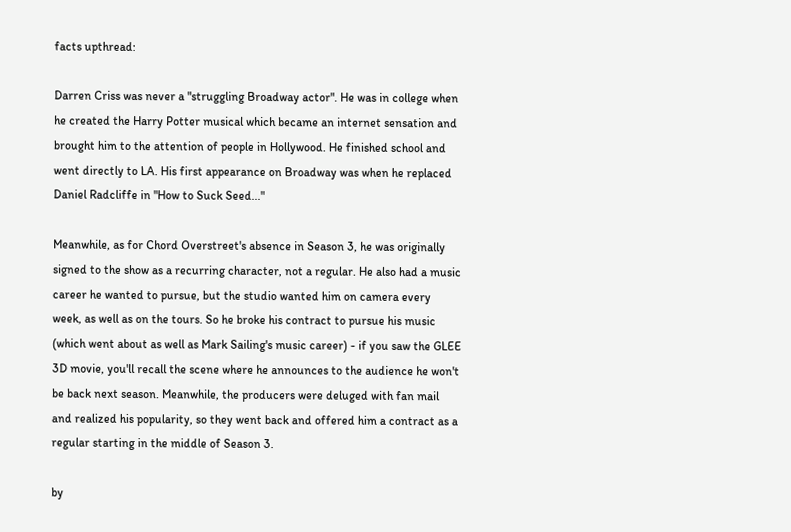facts upthread:

Darren Criss was never a "struggling Broadway actor". He was in college when he created the Harry Potter musical which became an internet sensation and brought him to the attention of people in Hollywood. He finished school and went directly to LA. His first appearance on Broadway was when he replaced Daniel Radcliffe in "How to Suck Seed..."

Meanwhile, as for Chord Overstreet's absence in Season 3, he was originally signed to the show as a recurring character, not a regular. He also had a music career he wanted to pursue, but the studio wanted him on camera every week, as well as on the tours. So he broke his contract to pursue his music (which went about as well as Mark Sailing's music career) - if you saw the GLEE 3D movie, you'll recall the scene where he announces to the audience he won't be back next season. Meanwhile, the producers were deluged with fan mail and realized his popularity, so they went back and offered him a contract as a regular starting in the middle of Season 3.

by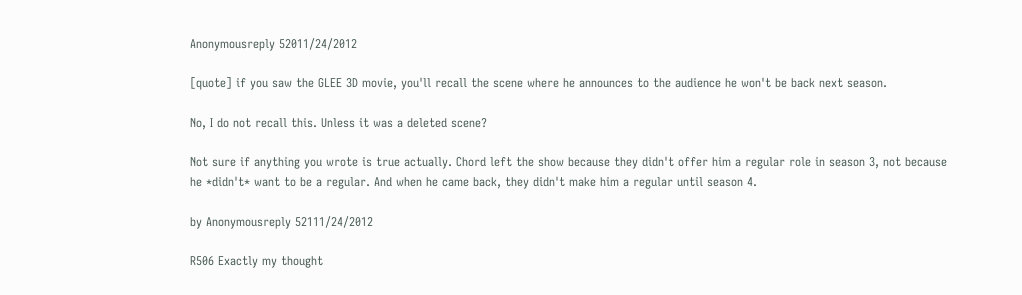Anonymousreply 52011/24/2012

[quote] if you saw the GLEE 3D movie, you'll recall the scene where he announces to the audience he won't be back next season.

No, I do not recall this. Unless it was a deleted scene?

Not sure if anything you wrote is true actually. Chord left the show because they didn't offer him a regular role in season 3, not because he *didn't* want to be a regular. And when he came back, they didn't make him a regular until season 4.

by Anonymousreply 52111/24/2012

R506 Exactly my thought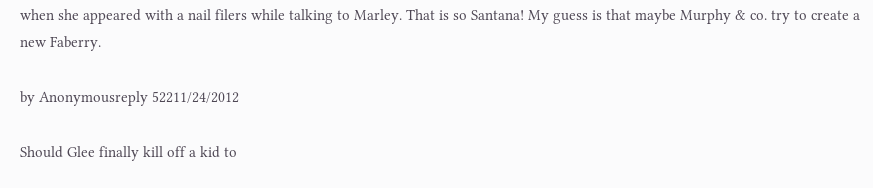when she appeared with a nail filers while talking to Marley. That is so Santana! My guess is that maybe Murphy & co. try to create a new Faberry.

by Anonymousreply 52211/24/2012

Should Glee finally kill off a kid to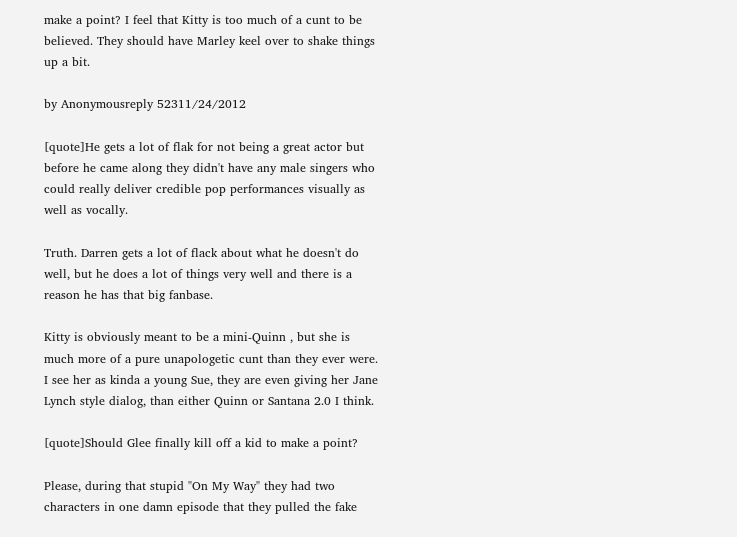make a point? I feel that Kitty is too much of a cunt to be believed. They should have Marley keel over to shake things up a bit.

by Anonymousreply 52311/24/2012

[quote]He gets a lot of flak for not being a great actor but before he came along they didn't have any male singers who could really deliver credible pop performances visually as well as vocally.

Truth. Darren gets a lot of flack about what he doesn't do well, but he does a lot of things very well and there is a reason he has that big fanbase.

Kitty is obviously meant to be a mini-Quinn , but she is much more of a pure unapologetic cunt than they ever were. I see her as kinda a young Sue, they are even giving her Jane Lynch style dialog, than either Quinn or Santana 2.0 I think.

[quote]Should Glee finally kill off a kid to make a point?

Please, during that stupid "On My Way" they had two characters in one damn episode that they pulled the fake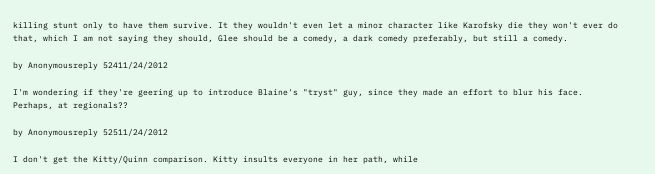killing stunt only to have them survive. It they wouldn't even let a minor character like Karofsky die they won't ever do that, which I am not saying they should, Glee should be a comedy, a dark comedy preferably, but still a comedy.

by Anonymousreply 52411/24/2012

I'm wondering if they're geering up to introduce Blaine's "tryst" guy, since they made an effort to blur his face. Perhaps, at regionals??

by Anonymousreply 52511/24/2012

I don't get the Kitty/Quinn comparison. Kitty insults everyone in her path, while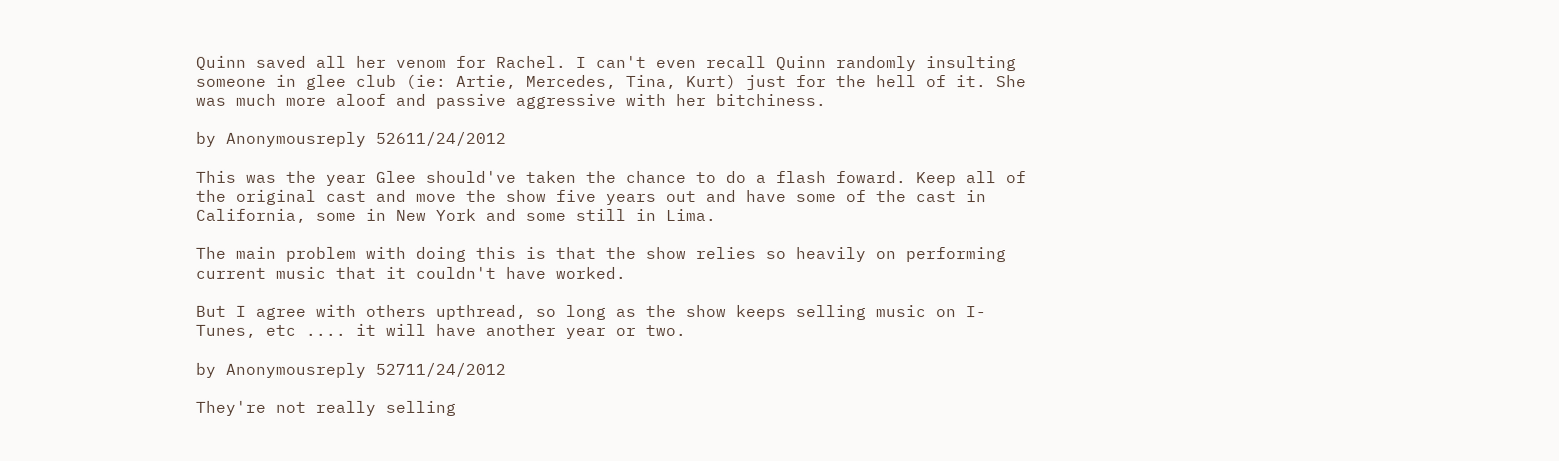Quinn saved all her venom for Rachel. I can't even recall Quinn randomly insulting someone in glee club (ie: Artie, Mercedes, Tina, Kurt) just for the hell of it. She was much more aloof and passive aggressive with her bitchiness.

by Anonymousreply 52611/24/2012

This was the year Glee should've taken the chance to do a flash foward. Keep all of the original cast and move the show five years out and have some of the cast in California, some in New York and some still in Lima.

The main problem with doing this is that the show relies so heavily on performing current music that it couldn't have worked.

But I agree with others upthread, so long as the show keeps selling music on I-Tunes, etc .... it will have another year or two.

by Anonymousreply 52711/24/2012

They're not really selling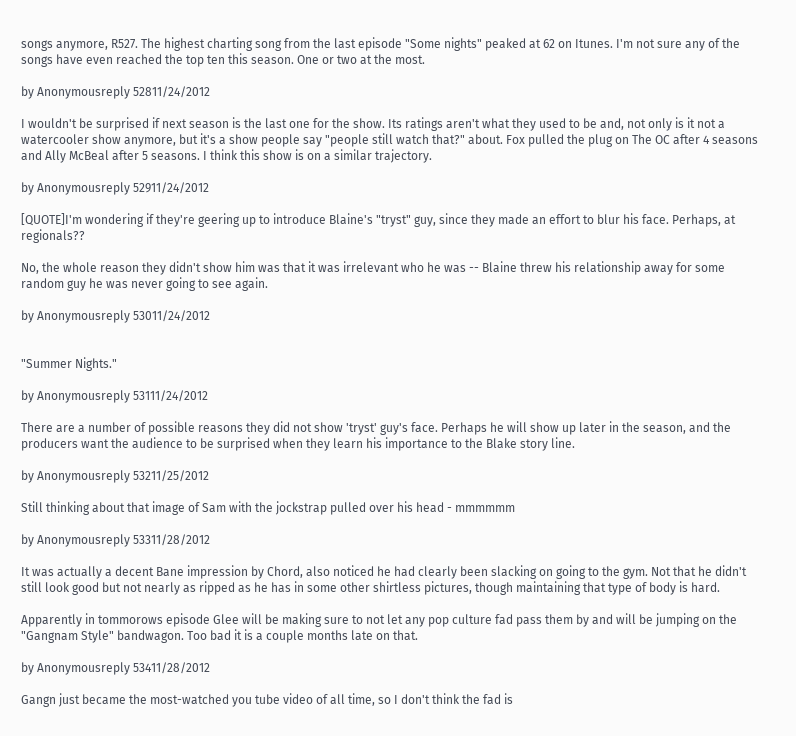songs anymore, R527. The highest charting song from the last episode "Some nights" peaked at 62 on Itunes. I'm not sure any of the songs have even reached the top ten this season. One or two at the most.

by Anonymousreply 52811/24/2012

I wouldn't be surprised if next season is the last one for the show. Its ratings aren't what they used to be and, not only is it not a watercooler show anymore, but it's a show people say "people still watch that?" about. Fox pulled the plug on The OC after 4 seasons and Ally McBeal after 5 seasons. I think this show is on a similar trajectory.

by Anonymousreply 52911/24/2012

[QUOTE]I'm wondering if they're geering up to introduce Blaine's "tryst" guy, since they made an effort to blur his face. Perhaps, at regionals??

No, the whole reason they didn't show him was that it was irrelevant who he was -- Blaine threw his relationship away for some random guy he was never going to see again.

by Anonymousreply 53011/24/2012


"Summer Nights."

by Anonymousreply 53111/24/2012

There are a number of possible reasons they did not show 'tryst' guy's face. Perhaps he will show up later in the season, and the producers want the audience to be surprised when they learn his importance to the Blake story line.

by Anonymousreply 53211/25/2012

Still thinking about that image of Sam with the jockstrap pulled over his head - mmmmmm

by Anonymousreply 53311/28/2012

It was actually a decent Bane impression by Chord, also noticed he had clearly been slacking on going to the gym. Not that he didn't still look good but not nearly as ripped as he has in some other shirtless pictures, though maintaining that type of body is hard.

Apparently in tommorows episode Glee will be making sure to not let any pop culture fad pass them by and will be jumping on the "Gangnam Style" bandwagon. Too bad it is a couple months late on that.

by Anonymousreply 53411/28/2012

Gangn just became the most-watched you tube video of all time, so I don't think the fad is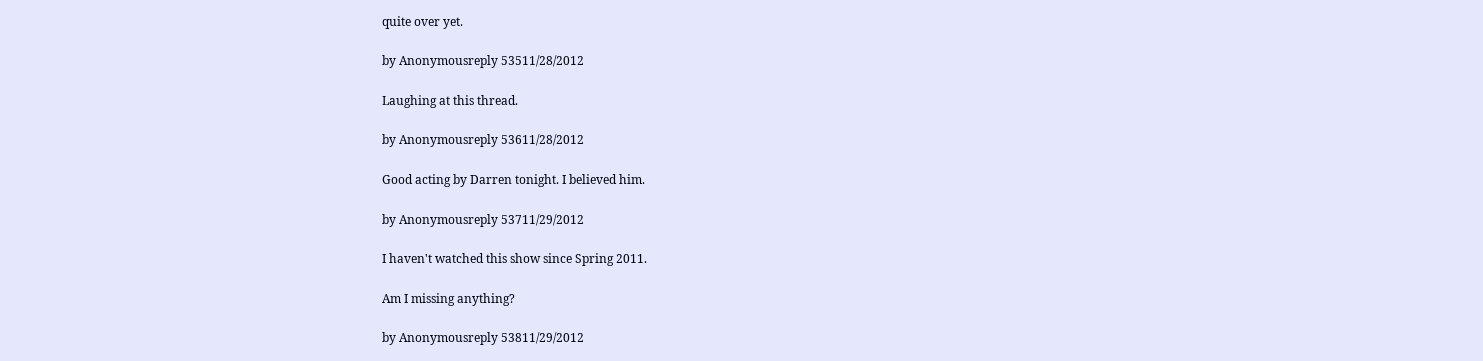quite over yet.

by Anonymousreply 53511/28/2012

Laughing at this thread.

by Anonymousreply 53611/28/2012

Good acting by Darren tonight. I believed him.

by Anonymousreply 53711/29/2012

I haven't watched this show since Spring 2011.

Am I missing anything?

by Anonymousreply 53811/29/2012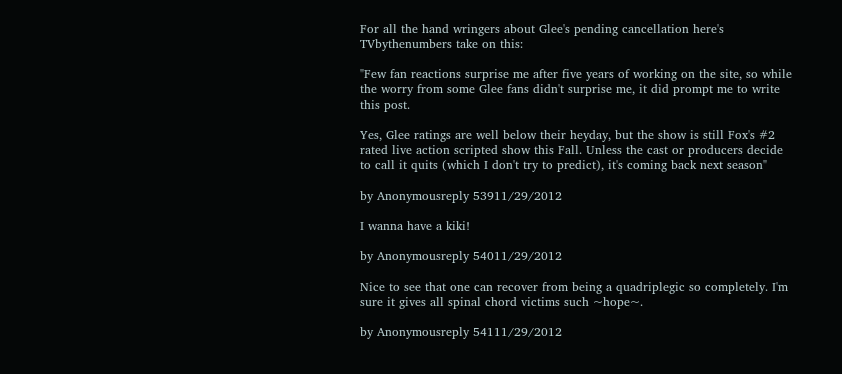For all the hand wringers about Glee's pending cancellation here's TVbythenumbers take on this:

"Few fan reactions surprise me after five years of working on the site, so while the worry from some Glee fans didn't surprise me, it did prompt me to write this post.

Yes, Glee ratings are well below their heyday, but the show is still Fox's #2 rated live action scripted show this Fall. Unless the cast or producers decide to call it quits (which I don't try to predict), it's coming back next season"

by Anonymousreply 53911/29/2012

I wanna have a kiki!

by Anonymousreply 54011/29/2012

Nice to see that one can recover from being a quadriplegic so completely. I'm sure it gives all spinal chord victims such ~hope~.

by Anonymousreply 54111/29/2012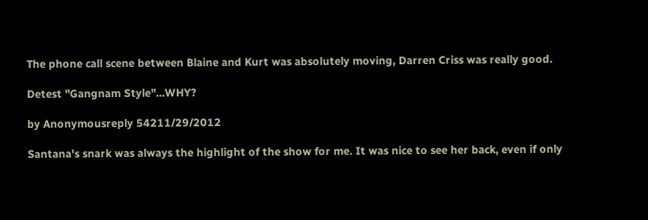The phone call scene between Blaine and Kurt was absolutely moving, Darren Criss was really good.

Detest "Gangnam Style"...WHY?

by Anonymousreply 54211/29/2012

Santana's snark was always the highlight of the show for me. It was nice to see her back, even if only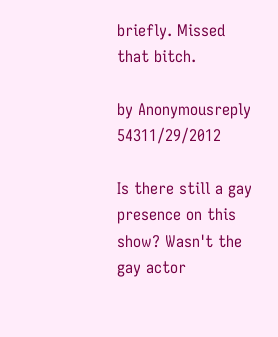briefly. Missed that bitch.

by Anonymousreply 54311/29/2012

Is there still a gay presence on this show? Wasn't the gay actor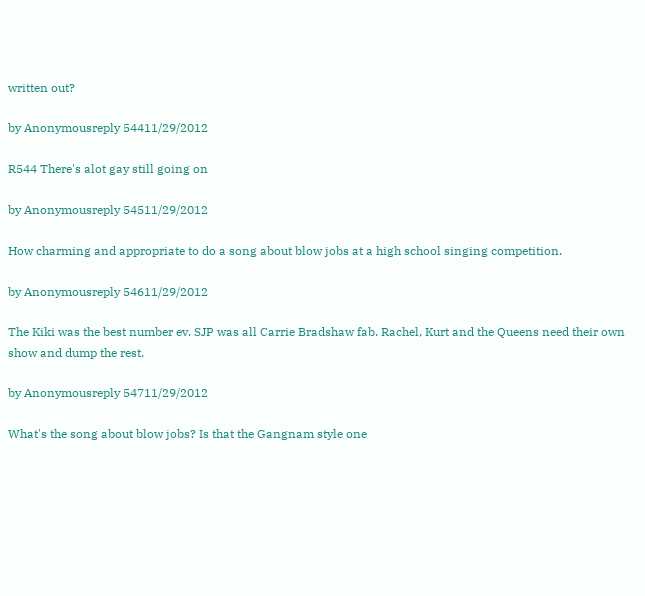written out?

by Anonymousreply 54411/29/2012

R544 There's alot gay still going on

by Anonymousreply 54511/29/2012

How charming and appropriate to do a song about blow jobs at a high school singing competition.

by Anonymousreply 54611/29/2012

The Kiki was the best number ev. SJP was all Carrie Bradshaw fab. Rachel, Kurt and the Queens need their own show and dump the rest.

by Anonymousreply 54711/29/2012

What's the song about blow jobs? Is that the Gangnam style one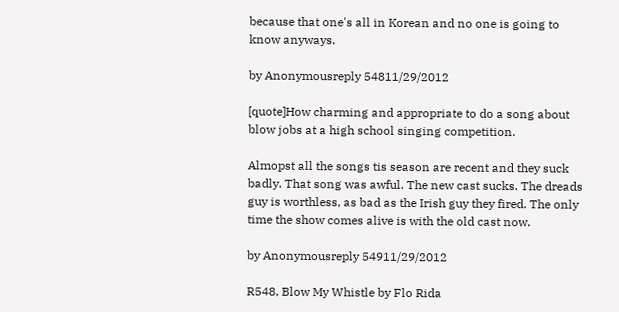because that one's all in Korean and no one is going to know anyways.

by Anonymousreply 54811/29/2012

[quote]How charming and appropriate to do a song about blow jobs at a high school singing competition.

Almopst all the songs tis season are recent and they suck badly. That song was awful. The new cast sucks. The dreads guy is worthless, as bad as the Irish guy they fired. The only time the show comes alive is with the old cast now.

by Anonymousreply 54911/29/2012

R548, Blow My Whistle by Flo Rida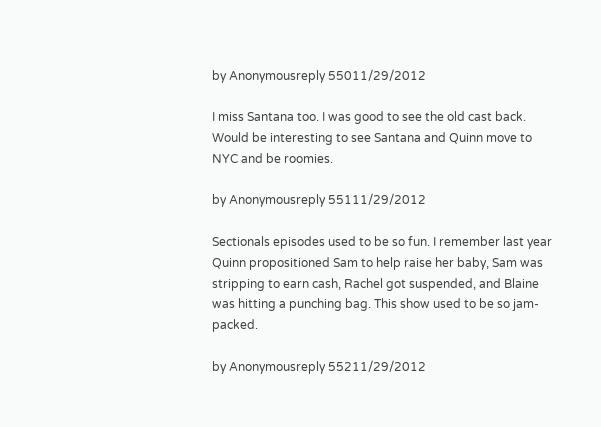by Anonymousreply 55011/29/2012

I miss Santana too. I was good to see the old cast back. Would be interesting to see Santana and Quinn move to NYC and be roomies.

by Anonymousreply 55111/29/2012

Sectionals episodes used to be so fun. I remember last year Quinn propositioned Sam to help raise her baby, Sam was stripping to earn cash, Rachel got suspended, and Blaine was hitting a punching bag. This show used to be so jam-packed.

by Anonymousreply 55211/29/2012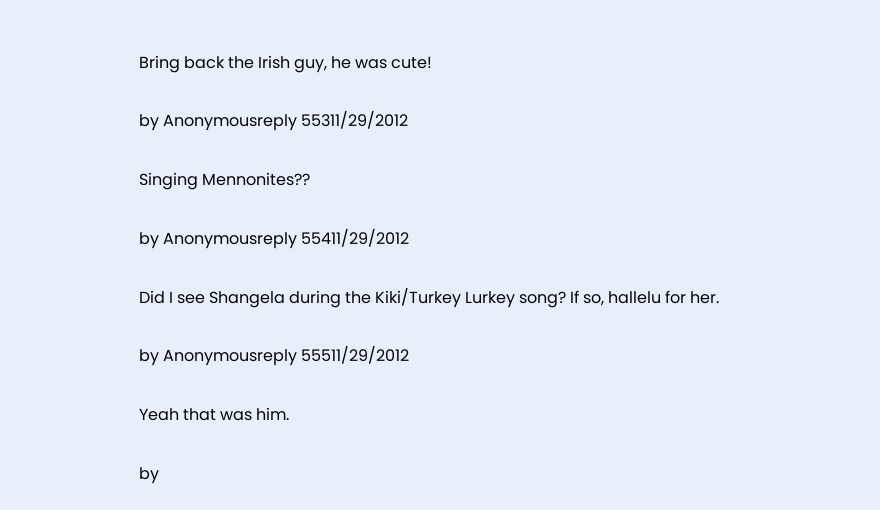Bring back the Irish guy, he was cute!

by Anonymousreply 55311/29/2012

Singing Mennonites??

by Anonymousreply 55411/29/2012

Did I see Shangela during the Kiki/Turkey Lurkey song? If so, hallelu for her.

by Anonymousreply 55511/29/2012

Yeah that was him.

by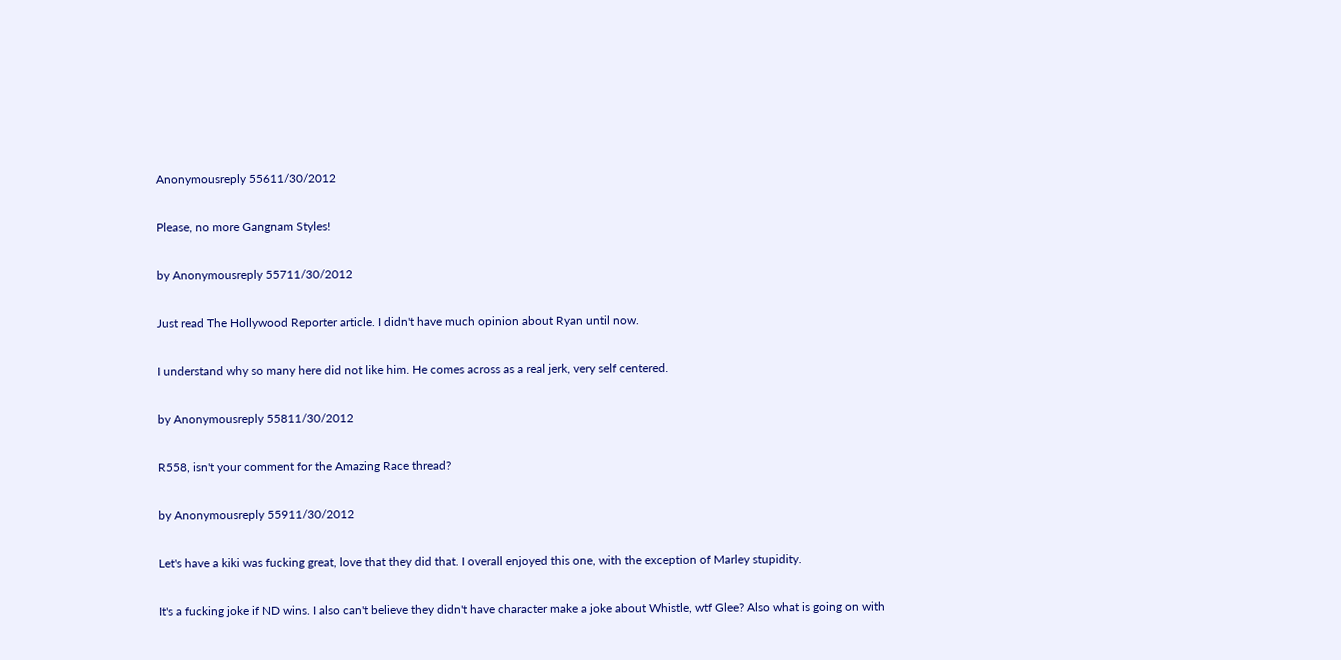Anonymousreply 55611/30/2012

Please, no more Gangnam Styles!

by Anonymousreply 55711/30/2012

Just read The Hollywood Reporter article. I didn't have much opinion about Ryan until now.

I understand why so many here did not like him. He comes across as a real jerk, very self centered.

by Anonymousreply 55811/30/2012

R558, isn't your comment for the Amazing Race thread?

by Anonymousreply 55911/30/2012

Let's have a kiki was fucking great, love that they did that. I overall enjoyed this one, with the exception of Marley stupidity.

It's a fucking joke if ND wins. I also can't believe they didn't have character make a joke about Whistle, wtf Glee? Also what is going on with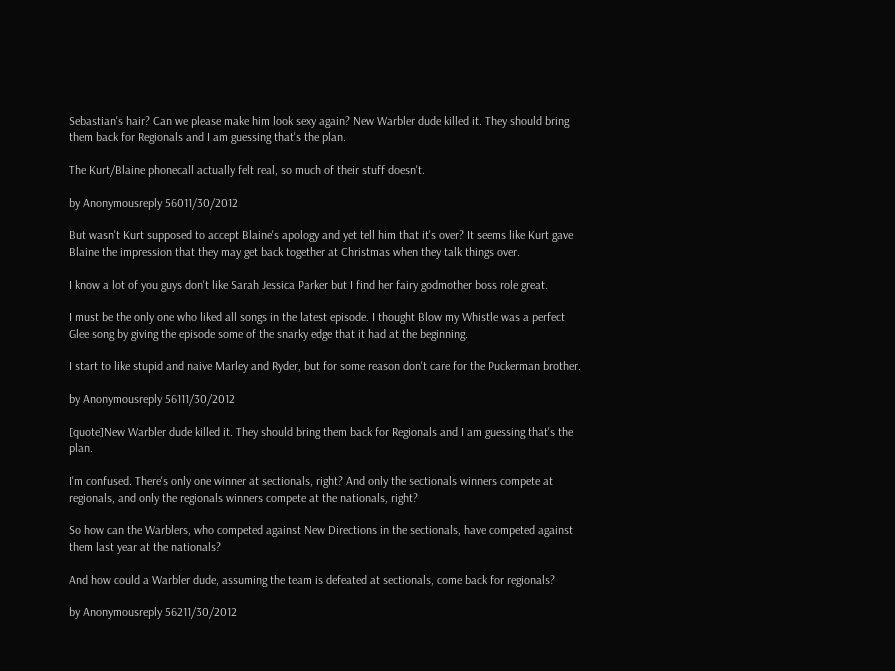Sebastian's hair? Can we please make him look sexy again? New Warbler dude killed it. They should bring them back for Regionals and I am guessing that's the plan.

The Kurt/Blaine phonecall actually felt real, so much of their stuff doesn't.

by Anonymousreply 56011/30/2012

But wasn't Kurt supposed to accept Blaine's apology and yet tell him that it's over? It seems like Kurt gave Blaine the impression that they may get back together at Christmas when they talk things over.

I know a lot of you guys don't like Sarah Jessica Parker but I find her fairy godmother boss role great.

I must be the only one who liked all songs in the latest episode. I thought Blow my Whistle was a perfect Glee song by giving the episode some of the snarky edge that it had at the beginning.

I start to like stupid and naive Marley and Ryder, but for some reason don't care for the Puckerman brother.

by Anonymousreply 56111/30/2012

[quote]New Warbler dude killed it. They should bring them back for Regionals and I am guessing that's the plan.

I'm confused. There's only one winner at sectionals, right? And only the sectionals winners compete at regionals, and only the regionals winners compete at the nationals, right?

So how can the Warblers, who competed against New Directions in the sectionals, have competed against them last year at the nationals?

And how could a Warbler dude, assuming the team is defeated at sectionals, come back for regionals?

by Anonymousreply 56211/30/2012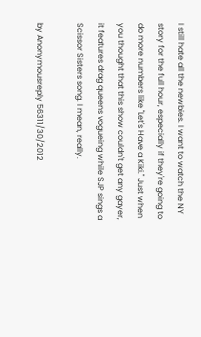I still hate all the newbies. I want to watch the NY story for the full hour, especially if they're going to do more numbers like "Let's Have a Kiki." Just when you thought that this show couldn't get any gayer, it features drag queens vogueing while SJP sings a Scissor Sisters song. I mean, really.

by Anonymousreply 56311/30/2012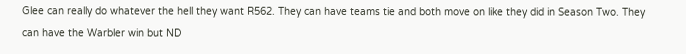Glee can really do whatever the hell they want R562. They can have teams tie and both move on like they did in Season Two. They can have the Warbler win but ND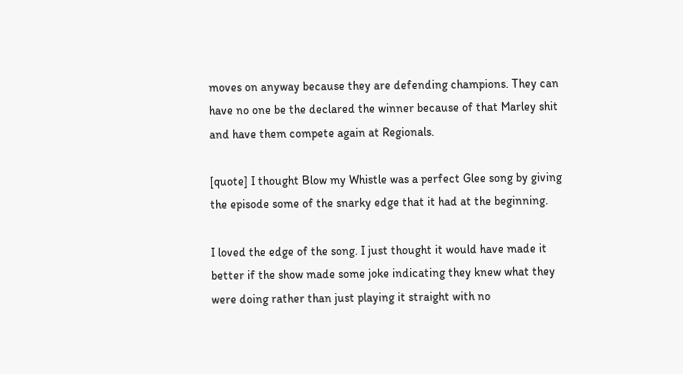moves on anyway because they are defending champions. They can have no one be the declared the winner because of that Marley shit and have them compete again at Regionals.

[quote] I thought Blow my Whistle was a perfect Glee song by giving the episode some of the snarky edge that it had at the beginning.

I loved the edge of the song. I just thought it would have made it better if the show made some joke indicating they knew what they were doing rather than just playing it straight with no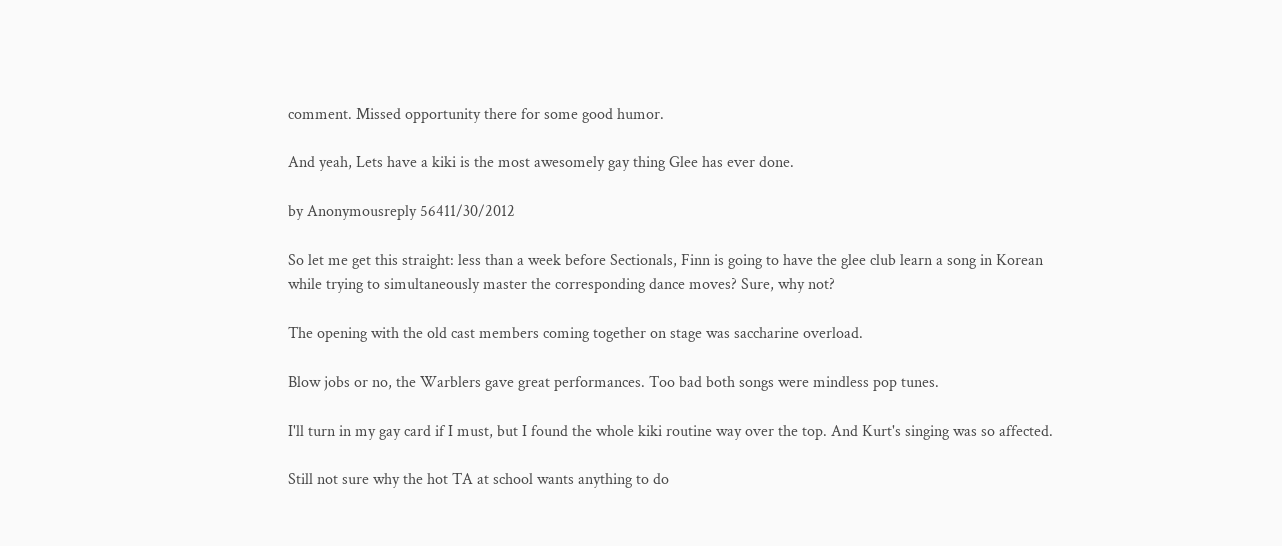comment. Missed opportunity there for some good humor.

And yeah, Lets have a kiki is the most awesomely gay thing Glee has ever done.

by Anonymousreply 56411/30/2012

So let me get this straight: less than a week before Sectionals, Finn is going to have the glee club learn a song in Korean while trying to simultaneously master the corresponding dance moves? Sure, why not?

The opening with the old cast members coming together on stage was saccharine overload.

Blow jobs or no, the Warblers gave great performances. Too bad both songs were mindless pop tunes.

I'll turn in my gay card if I must, but I found the whole kiki routine way over the top. And Kurt's singing was so affected.

Still not sure why the hot TA at school wants anything to do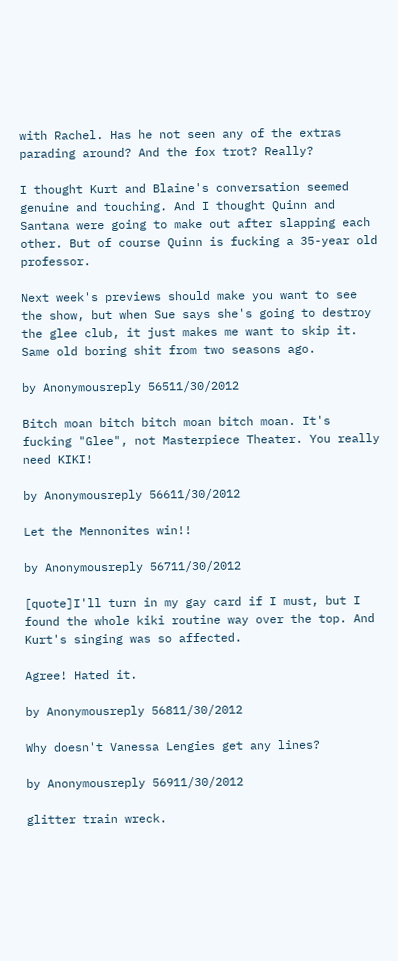with Rachel. Has he not seen any of the extras parading around? And the fox trot? Really?

I thought Kurt and Blaine's conversation seemed genuine and touching. And I thought Quinn and Santana were going to make out after slapping each other. But of course Quinn is fucking a 35-year old professor.

Next week's previews should make you want to see the show, but when Sue says she's going to destroy the glee club, it just makes me want to skip it. Same old boring shit from two seasons ago.

by Anonymousreply 56511/30/2012

Bitch moan bitch bitch moan bitch moan. It's fucking "Glee", not Masterpiece Theater. You really need KIKI!

by Anonymousreply 56611/30/2012

Let the Mennonites win!!

by Anonymousreply 56711/30/2012

[quote]I'll turn in my gay card if I must, but I found the whole kiki routine way over the top. And Kurt's singing was so affected.

Agree! Hated it.

by Anonymousreply 56811/30/2012

Why doesn't Vanessa Lengies get any lines?

by Anonymousreply 56911/30/2012

glitter train wreck.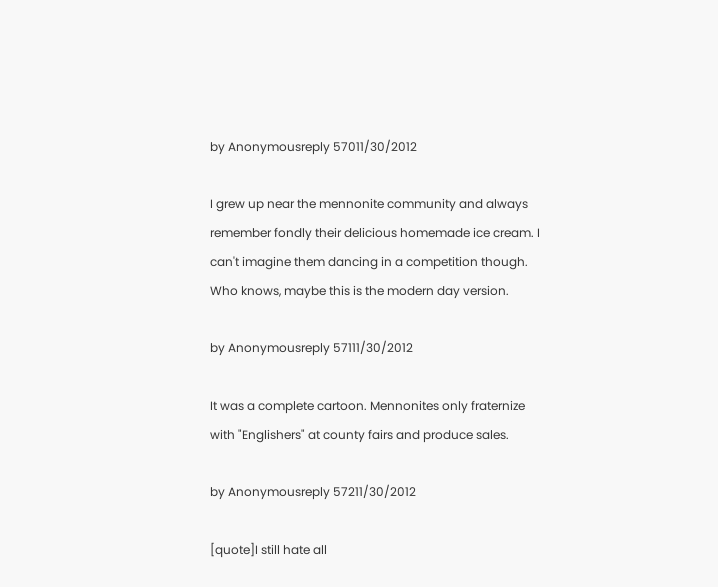by Anonymousreply 57011/30/2012

I grew up near the mennonite community and always remember fondly their delicious homemade ice cream. I can't imagine them dancing in a competition though. Who knows, maybe this is the modern day version.

by Anonymousreply 57111/30/2012

It was a complete cartoon. Mennonites only fraternize with "Englishers" at county fairs and produce sales.

by Anonymousreply 57211/30/2012

[quote]I still hate all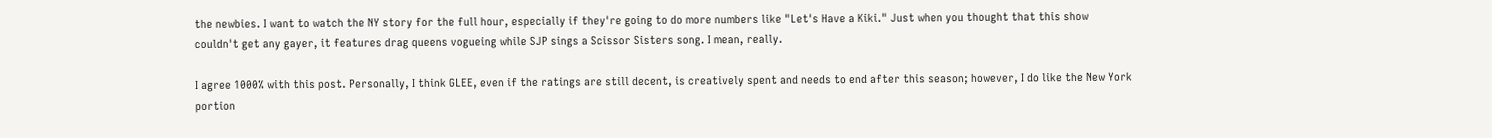the newbies. I want to watch the NY story for the full hour, especially if they're going to do more numbers like "Let's Have a Kiki." Just when you thought that this show couldn't get any gayer, it features drag queens vogueing while SJP sings a Scissor Sisters song. I mean, really.

I agree 1000% with this post. Personally, I think GLEE, even if the ratings are still decent, is creatively spent and needs to end after this season; however, I do like the New York portion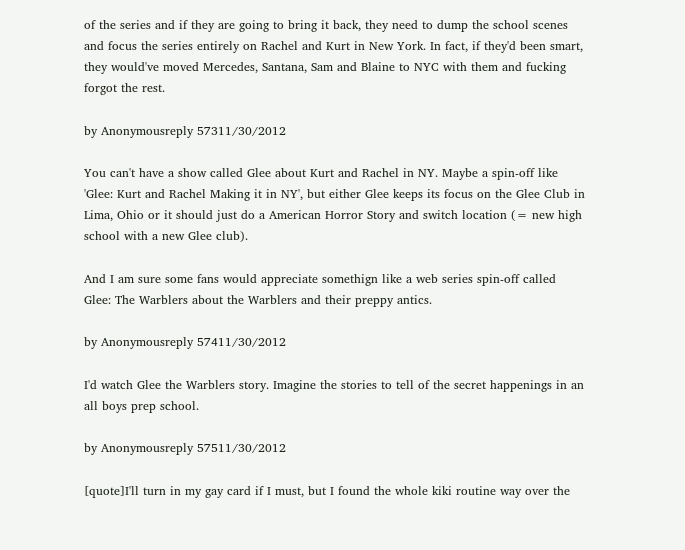of the series and if they are going to bring it back, they need to dump the school scenes and focus the series entirely on Rachel and Kurt in New York. In fact, if they'd been smart, they would've moved Mercedes, Santana, Sam and Blaine to NYC with them and fucking forgot the rest.

by Anonymousreply 57311/30/2012

You can't have a show called Glee about Kurt and Rachel in NY. Maybe a spin-off like 'Glee: Kurt and Rachel Making it in NY', but either Glee keeps its focus on the Glee Club in Lima, Ohio or it should just do a American Horror Story and switch location (= new high school with a new Glee club).

And I am sure some fans would appreciate somethign like a web series spin-off called Glee: The Warblers about the Warblers and their preppy antics.

by Anonymousreply 57411/30/2012

I'd watch Glee the Warblers story. Imagine the stories to tell of the secret happenings in an all boys prep school.

by Anonymousreply 57511/30/2012

[quote]I'll turn in my gay card if I must, but I found the whole kiki routine way over the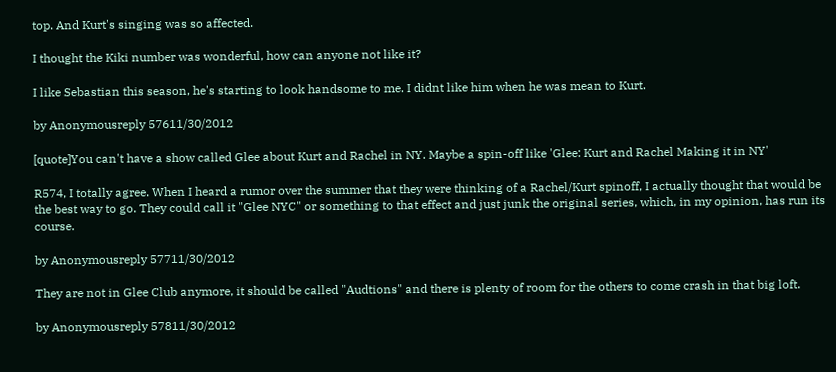top. And Kurt's singing was so affected.

I thought the Kiki number was wonderful, how can anyone not like it?

I like Sebastian this season, he's starting to look handsome to me. I didnt like him when he was mean to Kurt.

by Anonymousreply 57611/30/2012

[quote]You can't have a show called Glee about Kurt and Rachel in NY. Maybe a spin-off like 'Glee: Kurt and Rachel Making it in NY'

R574, I totally agree. When I heard a rumor over the summer that they were thinking of a Rachel/Kurt spinoff, I actually thought that would be the best way to go. They could call it "Glee NYC" or something to that effect and just junk the original series, which, in my opinion, has run its course.

by Anonymousreply 57711/30/2012

They are not in Glee Club anymore, it should be called "Audtions" and there is plenty of room for the others to come crash in that big loft.

by Anonymousreply 57811/30/2012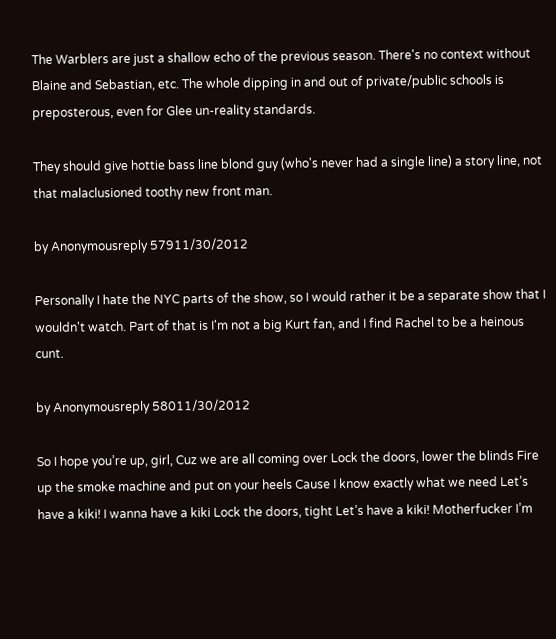The Warblers are just a shallow echo of the previous season. There's no context without Blaine and Sebastian, etc. The whole dipping in and out of private/public schools is preposterous, even for Glee un-reality standards.

They should give hottie bass line blond guy (who's never had a single line) a story line, not that malaclusioned toothy new front man.

by Anonymousreply 57911/30/2012

Personally I hate the NYC parts of the show, so I would rather it be a separate show that I wouldn't watch. Part of that is I'm not a big Kurt fan, and I find Rachel to be a heinous cunt.

by Anonymousreply 58011/30/2012

So I hope you’re up, girl, Cuz we are all coming over Lock the doors, lower the blinds Fire up the smoke machine and put on your heels Cause I know exactly what we need Let’s have a kiki! I wanna have a kiki Lock the doors, tight Let’s have a kiki! Motherfucker I’m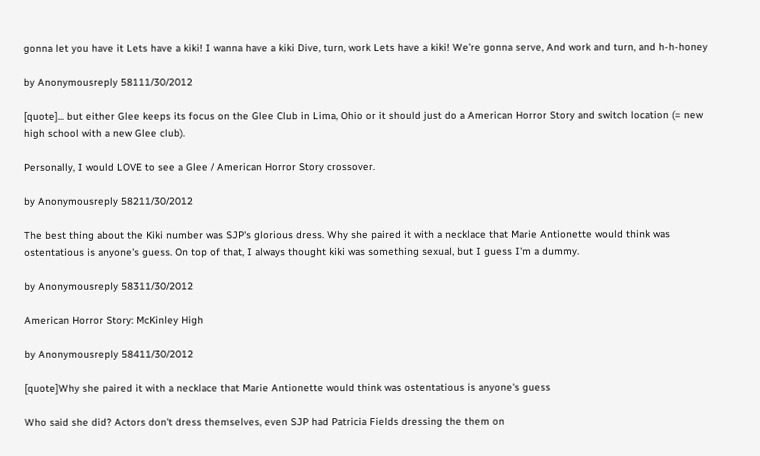gonna let you have it Lets have a kiki! I wanna have a kiki Dive, turn, work Lets have a kiki! We’re gonna serve, And work and turn, and h-h-honey

by Anonymousreply 58111/30/2012

[quote]... but either Glee keeps its focus on the Glee Club in Lima, Ohio or it should just do a American Horror Story and switch location (= new high school with a new Glee club).

Personally, I would LOVE to see a Glee / American Horror Story crossover.

by Anonymousreply 58211/30/2012

The best thing about the Kiki number was SJP's glorious dress. Why she paired it with a necklace that Marie Antionette would think was ostentatious is anyone's guess. On top of that, I always thought kiki was something sexual, but I guess I'm a dummy.

by Anonymousreply 58311/30/2012

American Horror Story: McKinley High

by Anonymousreply 58411/30/2012

[quote]Why she paired it with a necklace that Marie Antionette would think was ostentatious is anyone's guess

Who said she did? Actors don't dress themselves, even SJP had Patricia Fields dressing the them on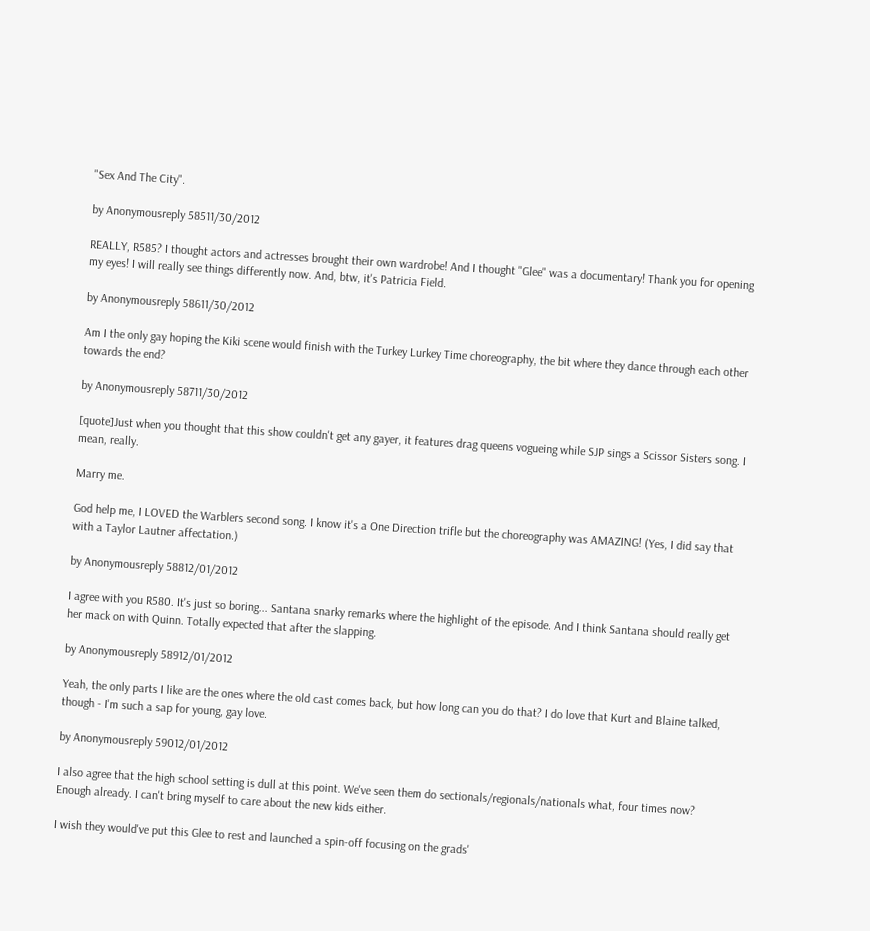"Sex And The City".

by Anonymousreply 58511/30/2012

REALLY, R585? I thought actors and actresses brought their own wardrobe! And I thought "Glee" was a documentary! Thank you for opening my eyes! I will really see things differently now. And, btw, it's Patricia Field.

by Anonymousreply 58611/30/2012

Am I the only gay hoping the Kiki scene would finish with the Turkey Lurkey Time choreography, the bit where they dance through each other towards the end?

by Anonymousreply 58711/30/2012

[quote]Just when you thought that this show couldn't get any gayer, it features drag queens vogueing while SJP sings a Scissor Sisters song. I mean, really.

Marry me.

God help me, I LOVED the Warblers second song. I know it's a One Direction trifle but the choreography was AMAZING! (Yes, I did say that with a Taylor Lautner affectation.)

by Anonymousreply 58812/01/2012

I agree with you R580. It's just so boring... Santana snarky remarks where the highlight of the episode. And I think Santana should really get her mack on with Quinn. Totally expected that after the slapping.

by Anonymousreply 58912/01/2012

Yeah, the only parts I like are the ones where the old cast comes back, but how long can you do that? I do love that Kurt and Blaine talked, though - I'm such a sap for young, gay love.

by Anonymousreply 59012/01/2012

I also agree that the high school setting is dull at this point. We've seen them do sectionals/regionals/nationals what, four times now? Enough already. I can't bring myself to care about the new kids either.

I wish they would've put this Glee to rest and launched a spin-off focusing on the grads'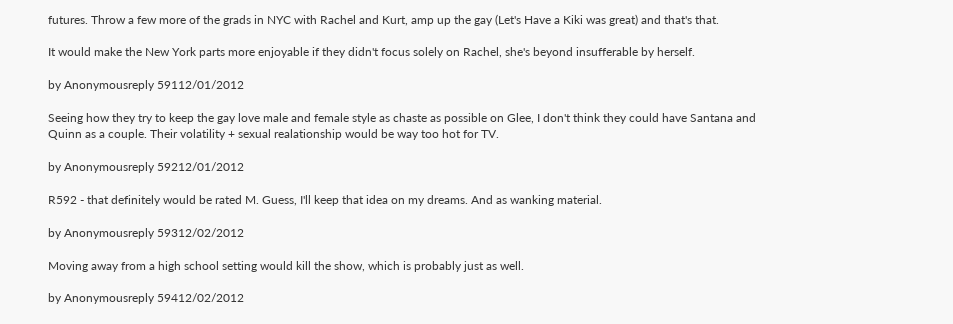futures. Throw a few more of the grads in NYC with Rachel and Kurt, amp up the gay (Let's Have a Kiki was great) and that's that.

It would make the New York parts more enjoyable if they didn't focus solely on Rachel, she's beyond insufferable by herself.

by Anonymousreply 59112/01/2012

Seeing how they try to keep the gay love male and female style as chaste as possible on Glee, I don't think they could have Santana and Quinn as a couple. Their volatility + sexual realationship would be way too hot for TV.

by Anonymousreply 59212/01/2012

R592 - that definitely would be rated M. Guess, I'll keep that idea on my dreams. And as wanking material.

by Anonymousreply 59312/02/2012

Moving away from a high school setting would kill the show, which is probably just as well.

by Anonymousreply 59412/02/2012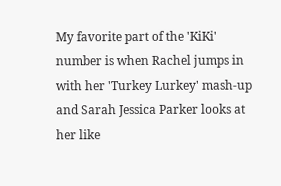My favorite part of the 'KiKi' number is when Rachel jumps in with her 'Turkey Lurkey' mash-up and Sarah Jessica Parker looks at her like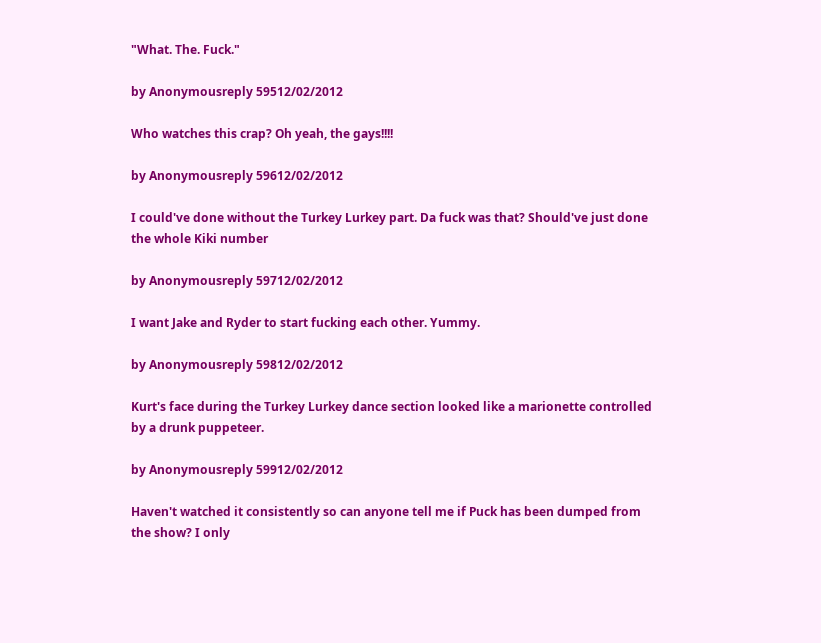"What. The. Fuck."

by Anonymousreply 59512/02/2012

Who watches this crap? Oh yeah, the gays!!!!

by Anonymousreply 59612/02/2012

I could've done without the Turkey Lurkey part. Da fuck was that? Should've just done the whole Kiki number

by Anonymousreply 59712/02/2012

I want Jake and Ryder to start fucking each other. Yummy.

by Anonymousreply 59812/02/2012

Kurt's face during the Turkey Lurkey dance section looked like a marionette controlled by a drunk puppeteer.

by Anonymousreply 59912/02/2012

Haven't watched it consistently so can anyone tell me if Puck has been dumped from the show? I only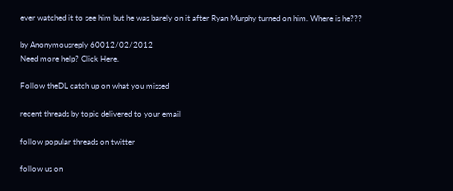ever watched it to see him but he was barely on it after Ryan Murphy turned on him. Where is he???

by Anonymousreply 60012/02/2012
Need more help? Click Here.

Follow theDL catch up on what you missed

recent threads by topic delivered to your email

follow popular threads on twitter

follow us on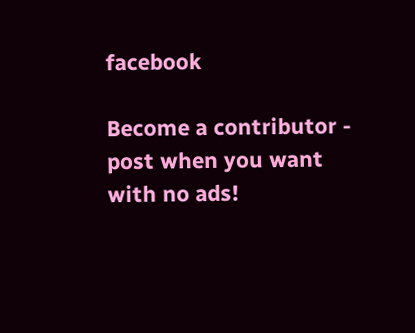facebook

Become a contributor - post when you want with no ads!